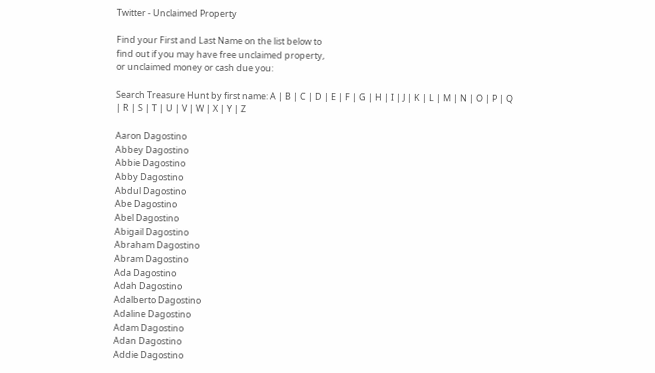Twitter - Unclaimed Property

Find your First and Last Name on the list below to
find out if you may have free unclaimed property,
or unclaimed money or cash due you:

Search Treasure Hunt by first name: A | B | C | D | E | F | G | H | I | J | K | L | M | N | O | P | Q | R | S | T | U | V | W | X | Y | Z

Aaron Dagostino
Abbey Dagostino
Abbie Dagostino
Abby Dagostino
Abdul Dagostino
Abe Dagostino
Abel Dagostino
Abigail Dagostino
Abraham Dagostino
Abram Dagostino
Ada Dagostino
Adah Dagostino
Adalberto Dagostino
Adaline Dagostino
Adam Dagostino
Adan Dagostino
Addie Dagostino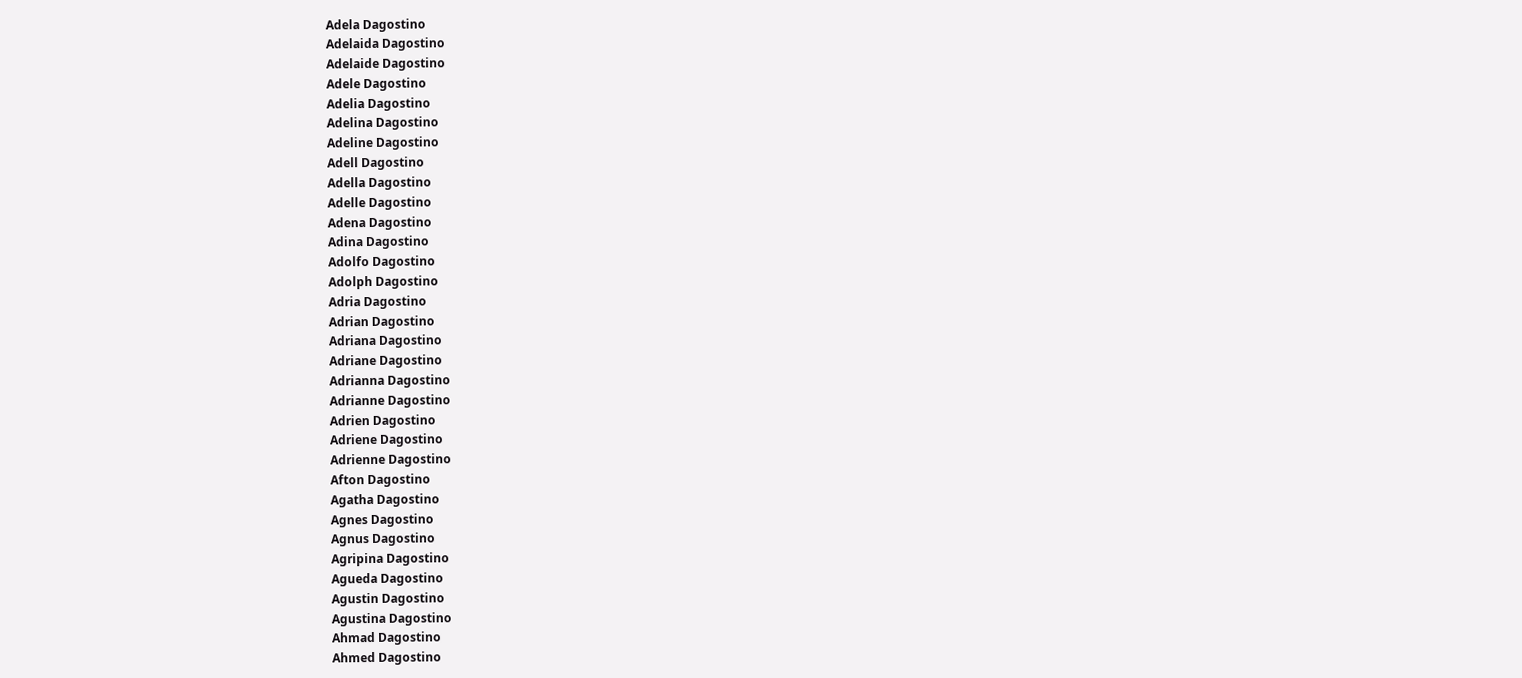Adela Dagostino
Adelaida Dagostino
Adelaide Dagostino
Adele Dagostino
Adelia Dagostino
Adelina Dagostino
Adeline Dagostino
Adell Dagostino
Adella Dagostino
Adelle Dagostino
Adena Dagostino
Adina Dagostino
Adolfo Dagostino
Adolph Dagostino
Adria Dagostino
Adrian Dagostino
Adriana Dagostino
Adriane Dagostino
Adrianna Dagostino
Adrianne Dagostino
Adrien Dagostino
Adriene Dagostino
Adrienne Dagostino
Afton Dagostino
Agatha Dagostino
Agnes Dagostino
Agnus Dagostino
Agripina Dagostino
Agueda Dagostino
Agustin Dagostino
Agustina Dagostino
Ahmad Dagostino
Ahmed Dagostino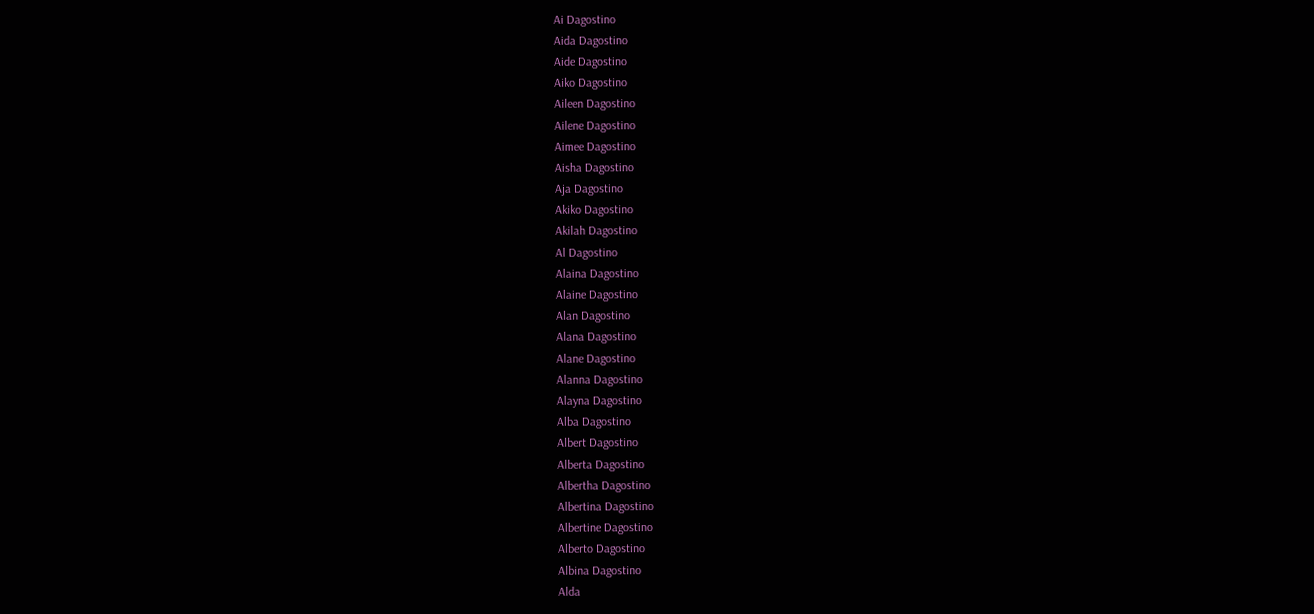Ai Dagostino
Aida Dagostino
Aide Dagostino
Aiko Dagostino
Aileen Dagostino
Ailene Dagostino
Aimee Dagostino
Aisha Dagostino
Aja Dagostino
Akiko Dagostino
Akilah Dagostino
Al Dagostino
Alaina Dagostino
Alaine Dagostino
Alan Dagostino
Alana Dagostino
Alane Dagostino
Alanna Dagostino
Alayna Dagostino
Alba Dagostino
Albert Dagostino
Alberta Dagostino
Albertha Dagostino
Albertina Dagostino
Albertine Dagostino
Alberto Dagostino
Albina Dagostino
Alda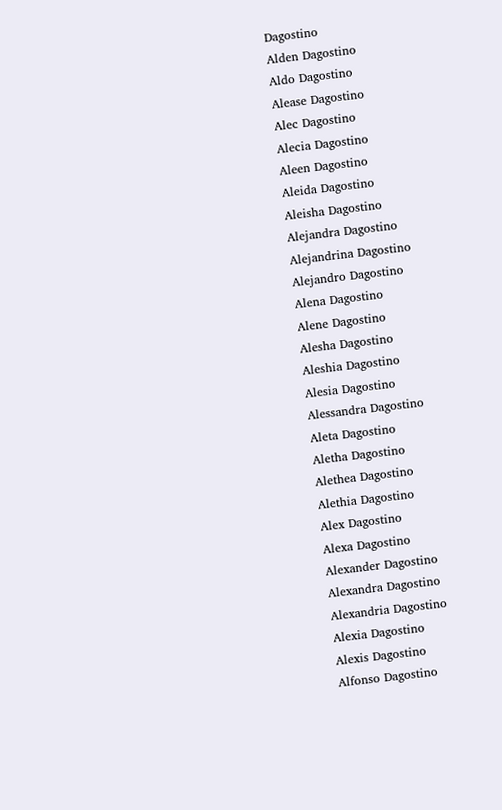Dagostino
Alden Dagostino
Aldo Dagostino
Alease Dagostino
Alec Dagostino
Alecia Dagostino
Aleen Dagostino
Aleida Dagostino
Aleisha Dagostino
Alejandra Dagostino
Alejandrina Dagostino
Alejandro Dagostino
Alena Dagostino
Alene Dagostino
Alesha Dagostino
Aleshia Dagostino
Alesia Dagostino
Alessandra Dagostino
Aleta Dagostino
Aletha Dagostino
Alethea Dagostino
Alethia Dagostino
Alex Dagostino
Alexa Dagostino
Alexander Dagostino
Alexandra Dagostino
Alexandria Dagostino
Alexia Dagostino
Alexis Dagostino
Alfonso Dagostino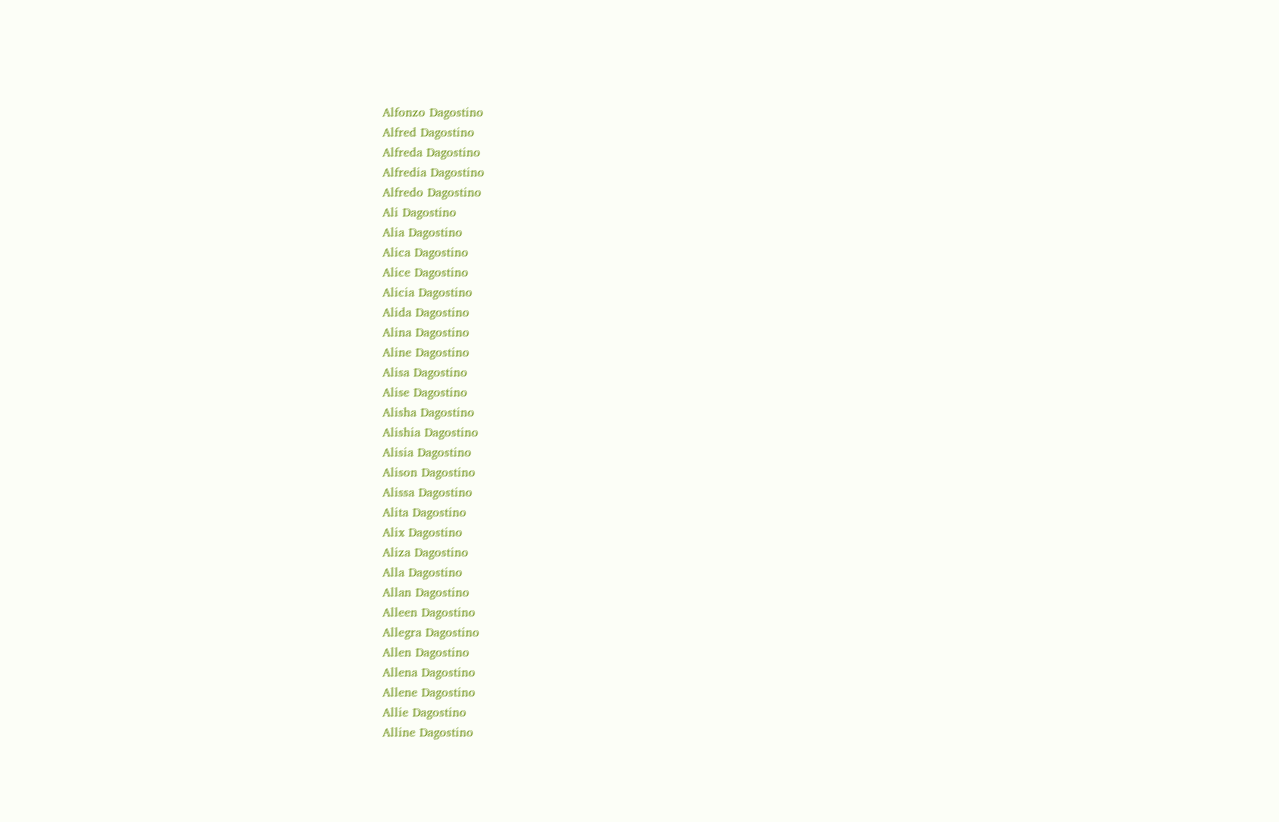Alfonzo Dagostino
Alfred Dagostino
Alfreda Dagostino
Alfredia Dagostino
Alfredo Dagostino
Ali Dagostino
Alia Dagostino
Alica Dagostino
Alice Dagostino
Alicia Dagostino
Alida Dagostino
Alina Dagostino
Aline Dagostino
Alisa Dagostino
Alise Dagostino
Alisha Dagostino
Alishia Dagostino
Alisia Dagostino
Alison Dagostino
Alissa Dagostino
Alita Dagostino
Alix Dagostino
Aliza Dagostino
Alla Dagostino
Allan Dagostino
Alleen Dagostino
Allegra Dagostino
Allen Dagostino
Allena Dagostino
Allene Dagostino
Allie Dagostino
Alline Dagostino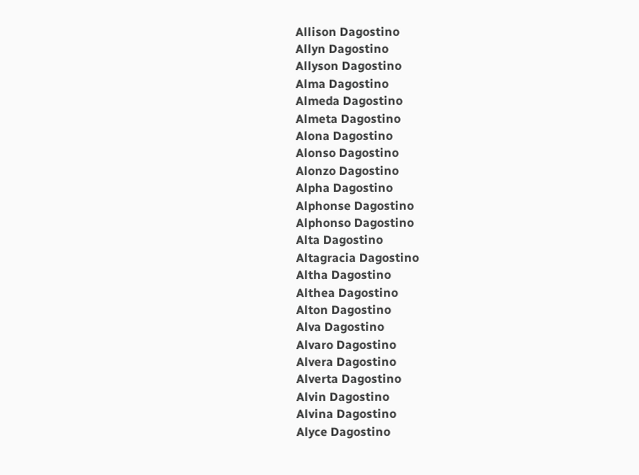Allison Dagostino
Allyn Dagostino
Allyson Dagostino
Alma Dagostino
Almeda Dagostino
Almeta Dagostino
Alona Dagostino
Alonso Dagostino
Alonzo Dagostino
Alpha Dagostino
Alphonse Dagostino
Alphonso Dagostino
Alta Dagostino
Altagracia Dagostino
Altha Dagostino
Althea Dagostino
Alton Dagostino
Alva Dagostino
Alvaro Dagostino
Alvera Dagostino
Alverta Dagostino
Alvin Dagostino
Alvina Dagostino
Alyce Dagostino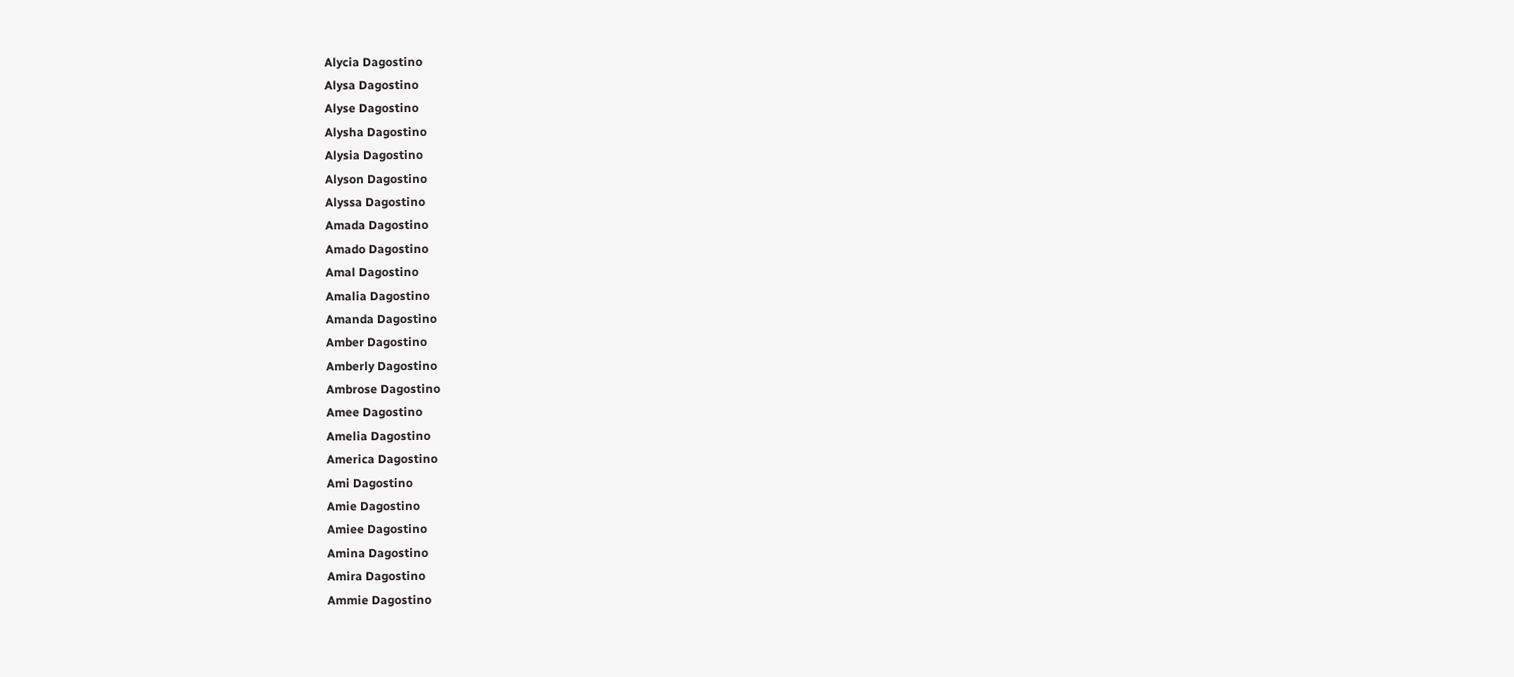Alycia Dagostino
Alysa Dagostino
Alyse Dagostino
Alysha Dagostino
Alysia Dagostino
Alyson Dagostino
Alyssa Dagostino
Amada Dagostino
Amado Dagostino
Amal Dagostino
Amalia Dagostino
Amanda Dagostino
Amber Dagostino
Amberly Dagostino
Ambrose Dagostino
Amee Dagostino
Amelia Dagostino
America Dagostino
Ami Dagostino
Amie Dagostino
Amiee Dagostino
Amina Dagostino
Amira Dagostino
Ammie Dagostino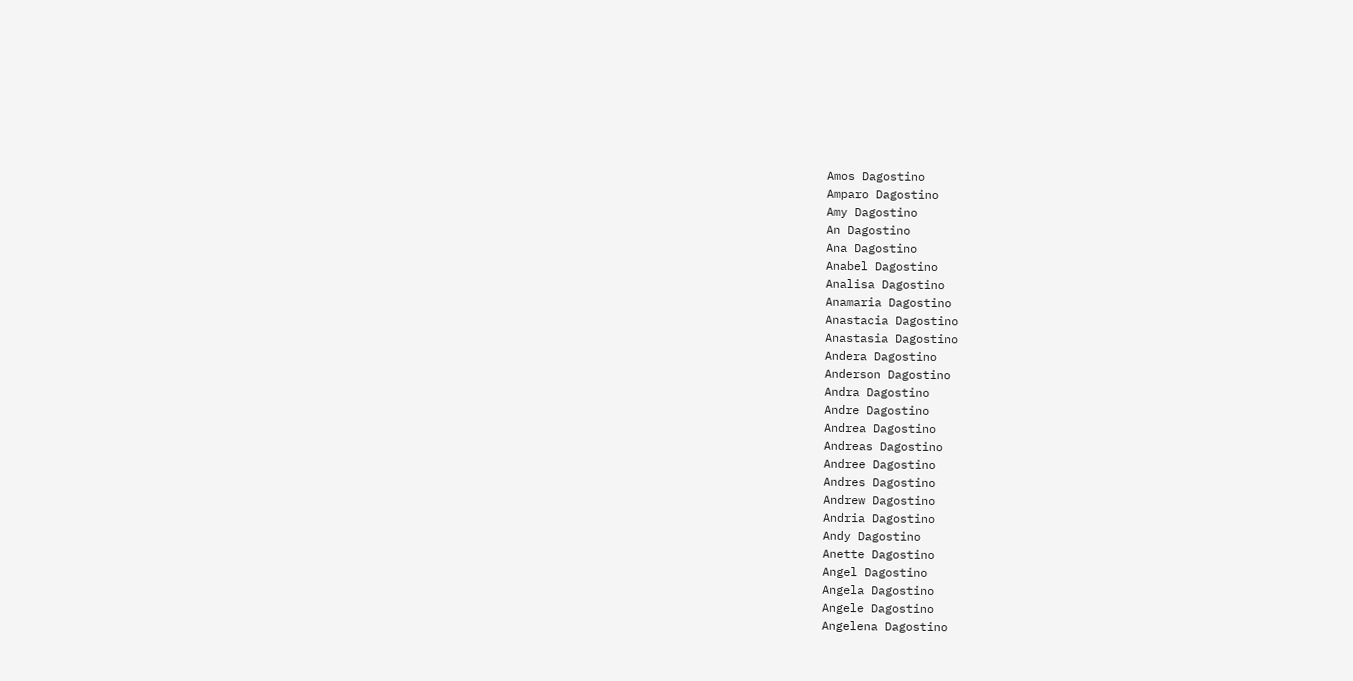Amos Dagostino
Amparo Dagostino
Amy Dagostino
An Dagostino
Ana Dagostino
Anabel Dagostino
Analisa Dagostino
Anamaria Dagostino
Anastacia Dagostino
Anastasia Dagostino
Andera Dagostino
Anderson Dagostino
Andra Dagostino
Andre Dagostino
Andrea Dagostino
Andreas Dagostino
Andree Dagostino
Andres Dagostino
Andrew Dagostino
Andria Dagostino
Andy Dagostino
Anette Dagostino
Angel Dagostino
Angela Dagostino
Angele Dagostino
Angelena Dagostino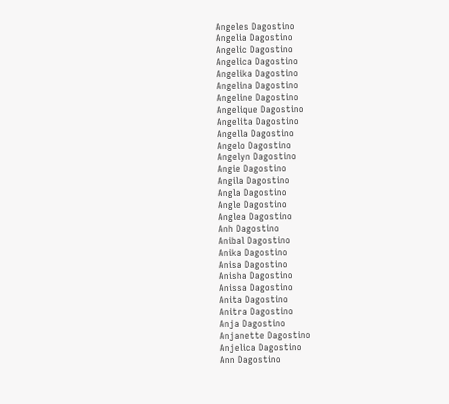Angeles Dagostino
Angelia Dagostino
Angelic Dagostino
Angelica Dagostino
Angelika Dagostino
Angelina Dagostino
Angeline Dagostino
Angelique Dagostino
Angelita Dagostino
Angella Dagostino
Angelo Dagostino
Angelyn Dagostino
Angie Dagostino
Angila Dagostino
Angla Dagostino
Angle Dagostino
Anglea Dagostino
Anh Dagostino
Anibal Dagostino
Anika Dagostino
Anisa Dagostino
Anisha Dagostino
Anissa Dagostino
Anita Dagostino
Anitra Dagostino
Anja Dagostino
Anjanette Dagostino
Anjelica Dagostino
Ann Dagostino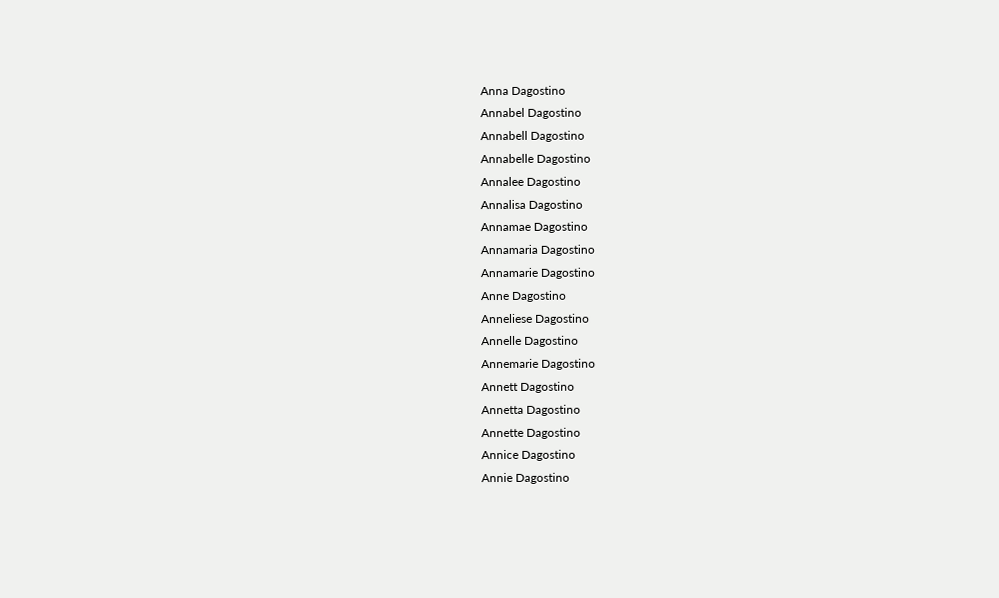Anna Dagostino
Annabel Dagostino
Annabell Dagostino
Annabelle Dagostino
Annalee Dagostino
Annalisa Dagostino
Annamae Dagostino
Annamaria Dagostino
Annamarie Dagostino
Anne Dagostino
Anneliese Dagostino
Annelle Dagostino
Annemarie Dagostino
Annett Dagostino
Annetta Dagostino
Annette Dagostino
Annice Dagostino
Annie Dagostino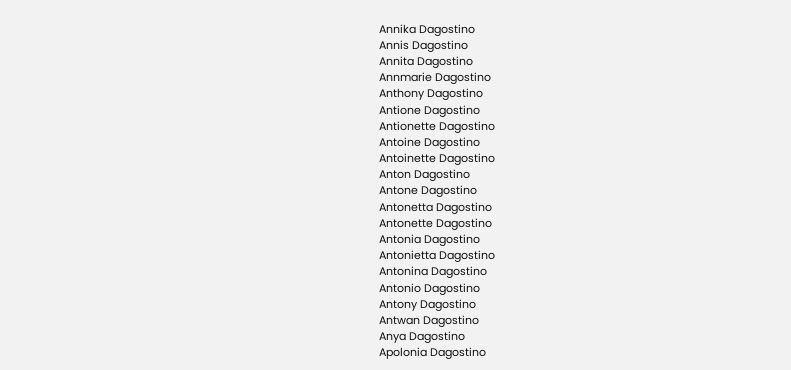Annika Dagostino
Annis Dagostino
Annita Dagostino
Annmarie Dagostino
Anthony Dagostino
Antione Dagostino
Antionette Dagostino
Antoine Dagostino
Antoinette Dagostino
Anton Dagostino
Antone Dagostino
Antonetta Dagostino
Antonette Dagostino
Antonia Dagostino
Antonietta Dagostino
Antonina Dagostino
Antonio Dagostino
Antony Dagostino
Antwan Dagostino
Anya Dagostino
Apolonia Dagostino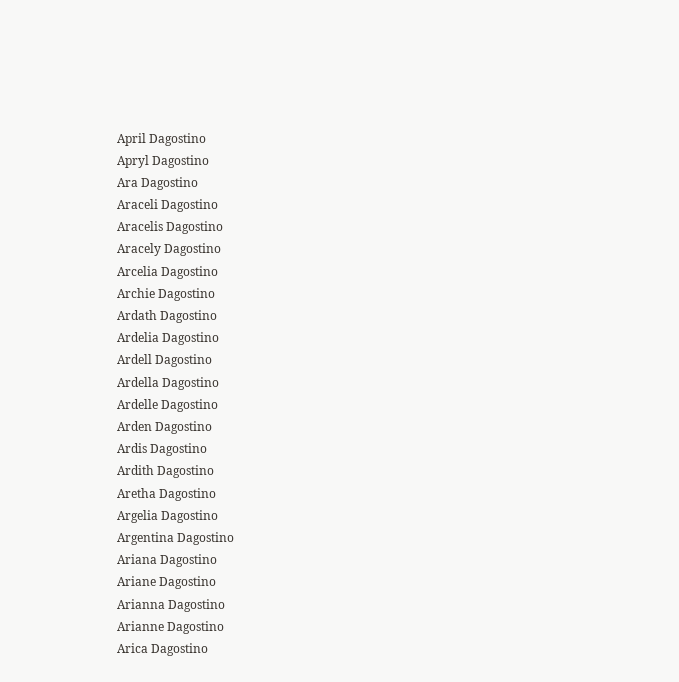April Dagostino
Apryl Dagostino
Ara Dagostino
Araceli Dagostino
Aracelis Dagostino
Aracely Dagostino
Arcelia Dagostino
Archie Dagostino
Ardath Dagostino
Ardelia Dagostino
Ardell Dagostino
Ardella Dagostino
Ardelle Dagostino
Arden Dagostino
Ardis Dagostino
Ardith Dagostino
Aretha Dagostino
Argelia Dagostino
Argentina Dagostino
Ariana Dagostino
Ariane Dagostino
Arianna Dagostino
Arianne Dagostino
Arica Dagostino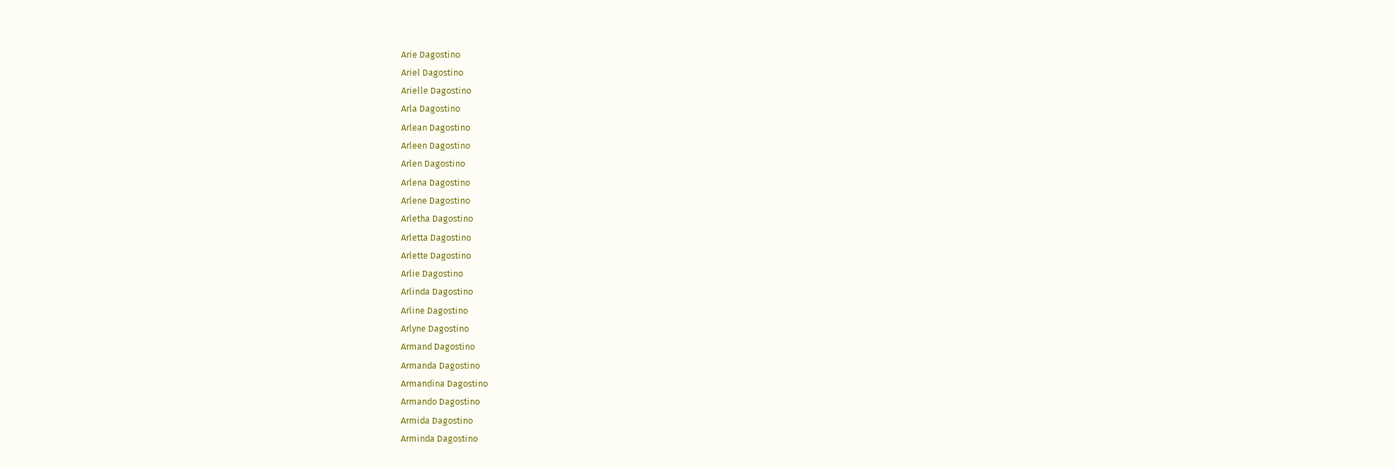Arie Dagostino
Ariel Dagostino
Arielle Dagostino
Arla Dagostino
Arlean Dagostino
Arleen Dagostino
Arlen Dagostino
Arlena Dagostino
Arlene Dagostino
Arletha Dagostino
Arletta Dagostino
Arlette Dagostino
Arlie Dagostino
Arlinda Dagostino
Arline Dagostino
Arlyne Dagostino
Armand Dagostino
Armanda Dagostino
Armandina Dagostino
Armando Dagostino
Armida Dagostino
Arminda Dagostino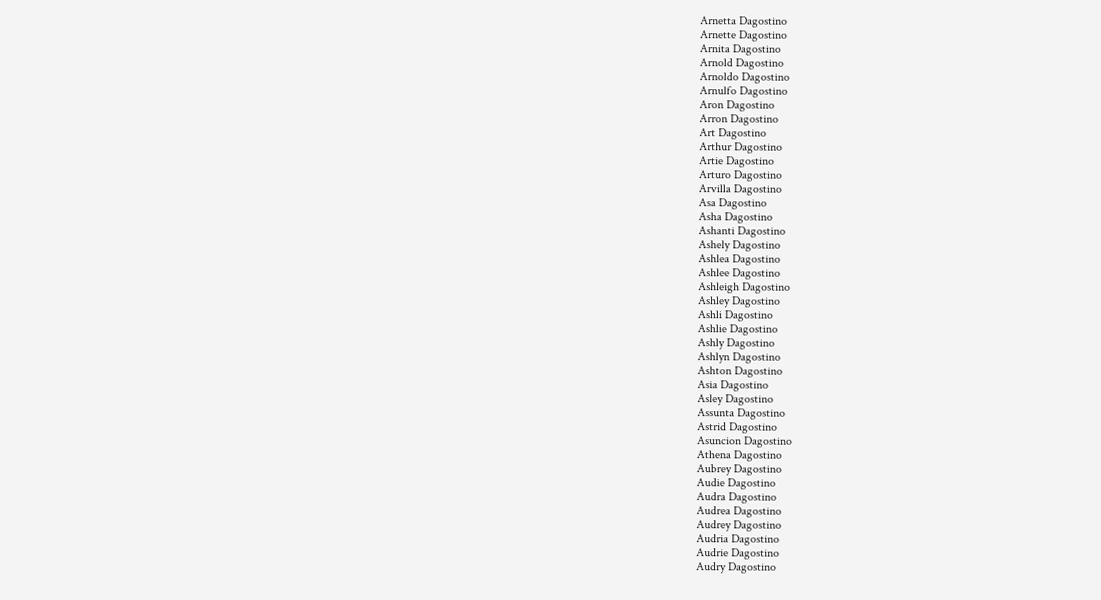Arnetta Dagostino
Arnette Dagostino
Arnita Dagostino
Arnold Dagostino
Arnoldo Dagostino
Arnulfo Dagostino
Aron Dagostino
Arron Dagostino
Art Dagostino
Arthur Dagostino
Artie Dagostino
Arturo Dagostino
Arvilla Dagostino
Asa Dagostino
Asha Dagostino
Ashanti Dagostino
Ashely Dagostino
Ashlea Dagostino
Ashlee Dagostino
Ashleigh Dagostino
Ashley Dagostino
Ashli Dagostino
Ashlie Dagostino
Ashly Dagostino
Ashlyn Dagostino
Ashton Dagostino
Asia Dagostino
Asley Dagostino
Assunta Dagostino
Astrid Dagostino
Asuncion Dagostino
Athena Dagostino
Aubrey Dagostino
Audie Dagostino
Audra Dagostino
Audrea Dagostino
Audrey Dagostino
Audria Dagostino
Audrie Dagostino
Audry Dagostino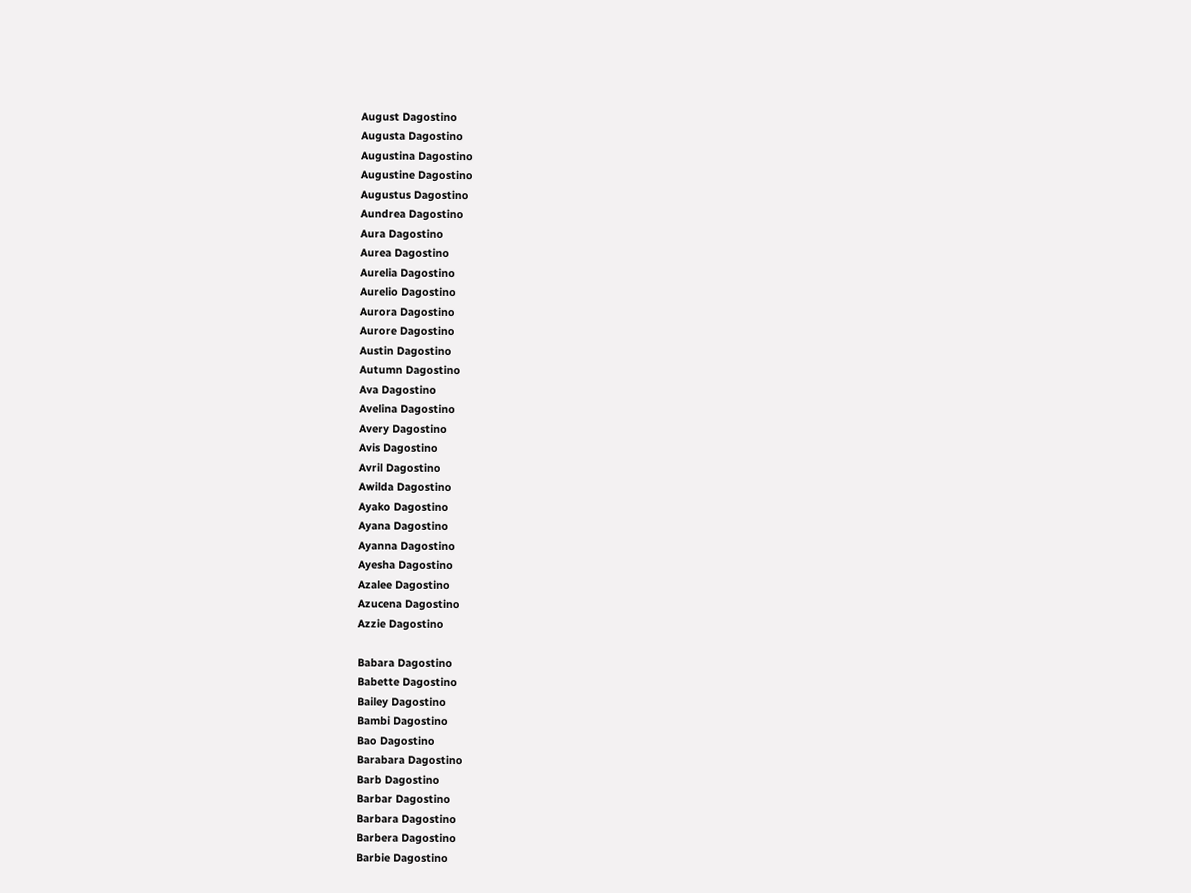August Dagostino
Augusta Dagostino
Augustina Dagostino
Augustine Dagostino
Augustus Dagostino
Aundrea Dagostino
Aura Dagostino
Aurea Dagostino
Aurelia Dagostino
Aurelio Dagostino
Aurora Dagostino
Aurore Dagostino
Austin Dagostino
Autumn Dagostino
Ava Dagostino
Avelina Dagostino
Avery Dagostino
Avis Dagostino
Avril Dagostino
Awilda Dagostino
Ayako Dagostino
Ayana Dagostino
Ayanna Dagostino
Ayesha Dagostino
Azalee Dagostino
Azucena Dagostino
Azzie Dagostino

Babara Dagostino
Babette Dagostino
Bailey Dagostino
Bambi Dagostino
Bao Dagostino
Barabara Dagostino
Barb Dagostino
Barbar Dagostino
Barbara Dagostino
Barbera Dagostino
Barbie Dagostino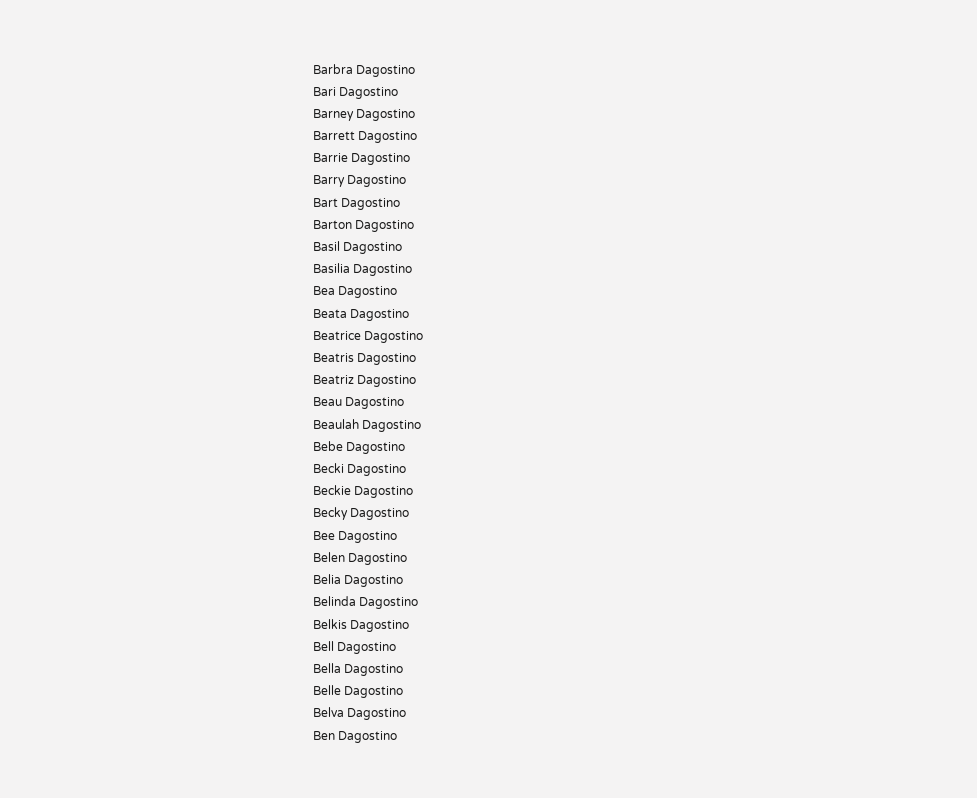Barbra Dagostino
Bari Dagostino
Barney Dagostino
Barrett Dagostino
Barrie Dagostino
Barry Dagostino
Bart Dagostino
Barton Dagostino
Basil Dagostino
Basilia Dagostino
Bea Dagostino
Beata Dagostino
Beatrice Dagostino
Beatris Dagostino
Beatriz Dagostino
Beau Dagostino
Beaulah Dagostino
Bebe Dagostino
Becki Dagostino
Beckie Dagostino
Becky Dagostino
Bee Dagostino
Belen Dagostino
Belia Dagostino
Belinda Dagostino
Belkis Dagostino
Bell Dagostino
Bella Dagostino
Belle Dagostino
Belva Dagostino
Ben Dagostino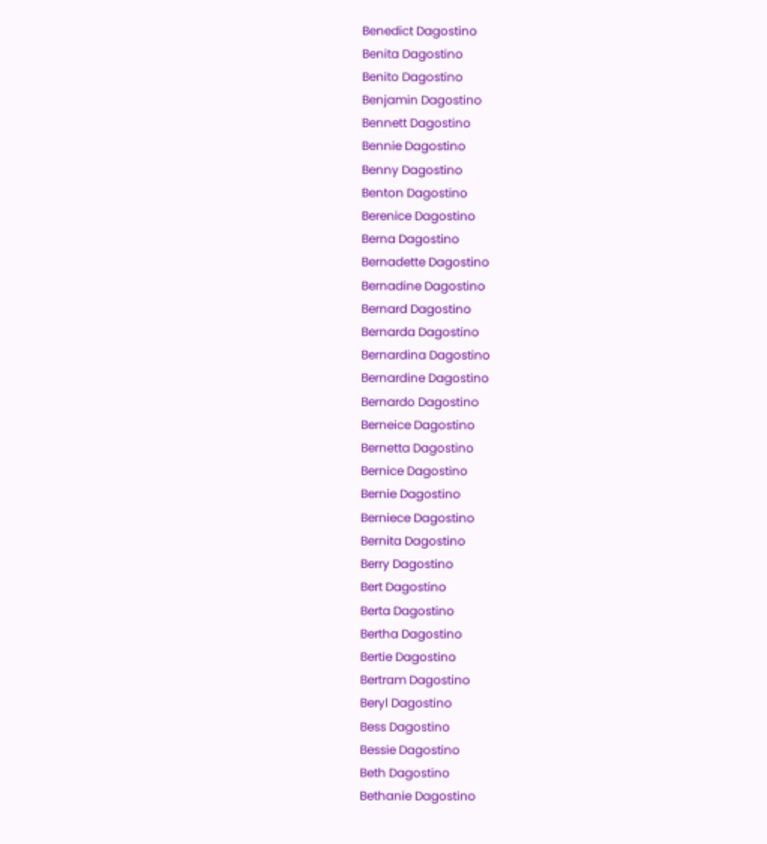Benedict Dagostino
Benita Dagostino
Benito Dagostino
Benjamin Dagostino
Bennett Dagostino
Bennie Dagostino
Benny Dagostino
Benton Dagostino
Berenice Dagostino
Berna Dagostino
Bernadette Dagostino
Bernadine Dagostino
Bernard Dagostino
Bernarda Dagostino
Bernardina Dagostino
Bernardine Dagostino
Bernardo Dagostino
Berneice Dagostino
Bernetta Dagostino
Bernice Dagostino
Bernie Dagostino
Berniece Dagostino
Bernita Dagostino
Berry Dagostino
Bert Dagostino
Berta Dagostino
Bertha Dagostino
Bertie Dagostino
Bertram Dagostino
Beryl Dagostino
Bess Dagostino
Bessie Dagostino
Beth Dagostino
Bethanie Dagostino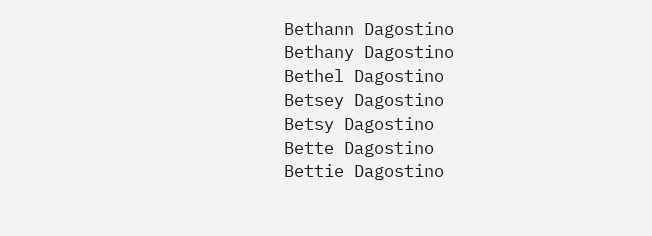Bethann Dagostino
Bethany Dagostino
Bethel Dagostino
Betsey Dagostino
Betsy Dagostino
Bette Dagostino
Bettie Dagostino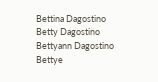Bettina Dagostino
Betty Dagostino
Bettyann Dagostino
Bettye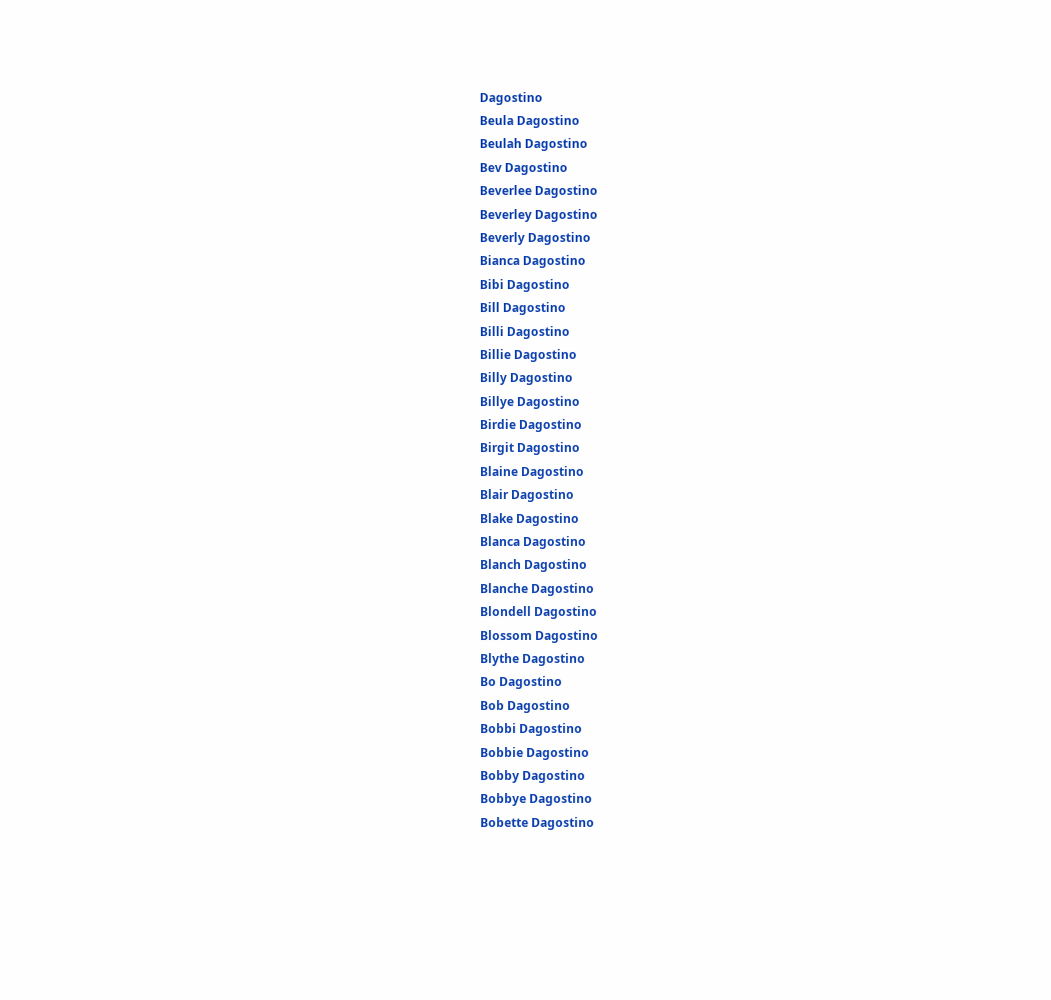Dagostino
Beula Dagostino
Beulah Dagostino
Bev Dagostino
Beverlee Dagostino
Beverley Dagostino
Beverly Dagostino
Bianca Dagostino
Bibi Dagostino
Bill Dagostino
Billi Dagostino
Billie Dagostino
Billy Dagostino
Billye Dagostino
Birdie Dagostino
Birgit Dagostino
Blaine Dagostino
Blair Dagostino
Blake Dagostino
Blanca Dagostino
Blanch Dagostino
Blanche Dagostino
Blondell Dagostino
Blossom Dagostino
Blythe Dagostino
Bo Dagostino
Bob Dagostino
Bobbi Dagostino
Bobbie Dagostino
Bobby Dagostino
Bobbye Dagostino
Bobette Dagostino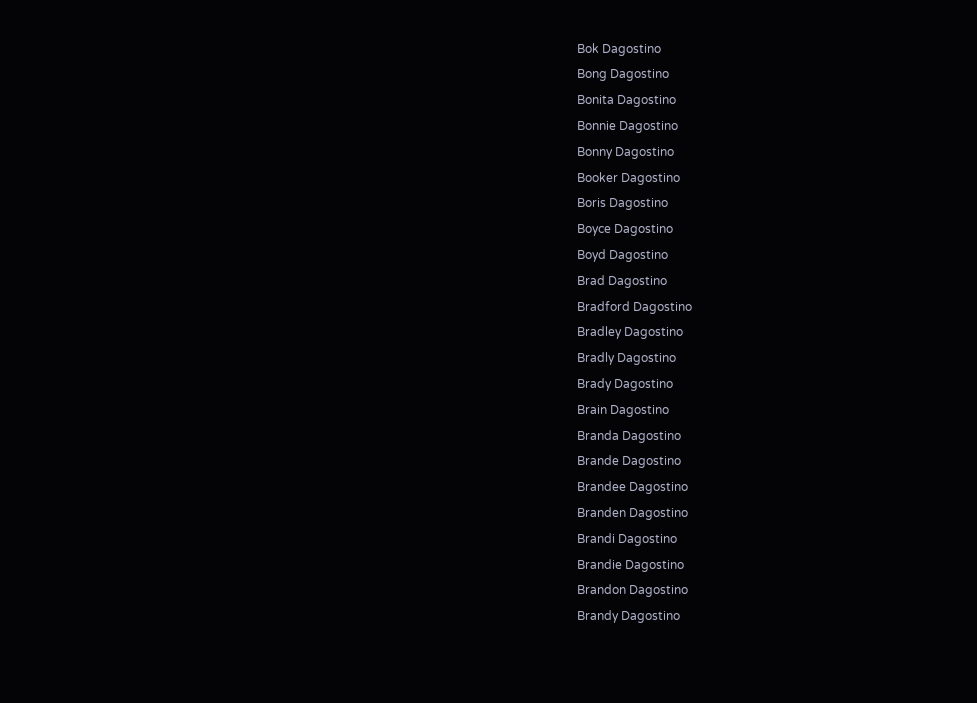Bok Dagostino
Bong Dagostino
Bonita Dagostino
Bonnie Dagostino
Bonny Dagostino
Booker Dagostino
Boris Dagostino
Boyce Dagostino
Boyd Dagostino
Brad Dagostino
Bradford Dagostino
Bradley Dagostino
Bradly Dagostino
Brady Dagostino
Brain Dagostino
Branda Dagostino
Brande Dagostino
Brandee Dagostino
Branden Dagostino
Brandi Dagostino
Brandie Dagostino
Brandon Dagostino
Brandy Dagostino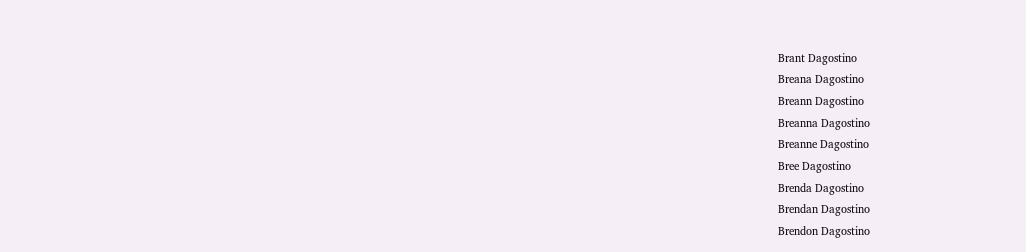Brant Dagostino
Breana Dagostino
Breann Dagostino
Breanna Dagostino
Breanne Dagostino
Bree Dagostino
Brenda Dagostino
Brendan Dagostino
Brendon Dagostino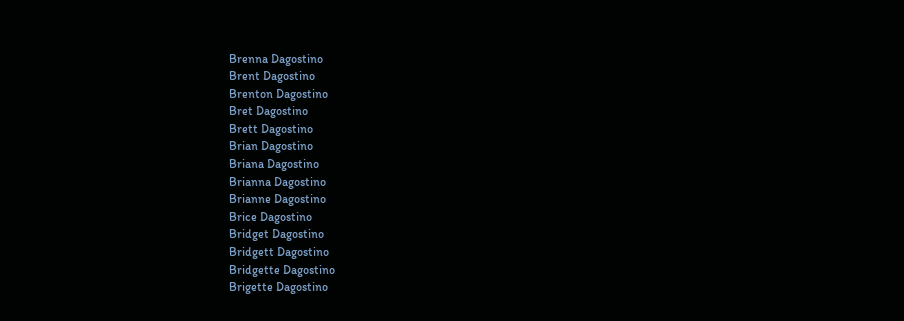Brenna Dagostino
Brent Dagostino
Brenton Dagostino
Bret Dagostino
Brett Dagostino
Brian Dagostino
Briana Dagostino
Brianna Dagostino
Brianne Dagostino
Brice Dagostino
Bridget Dagostino
Bridgett Dagostino
Bridgette Dagostino
Brigette Dagostino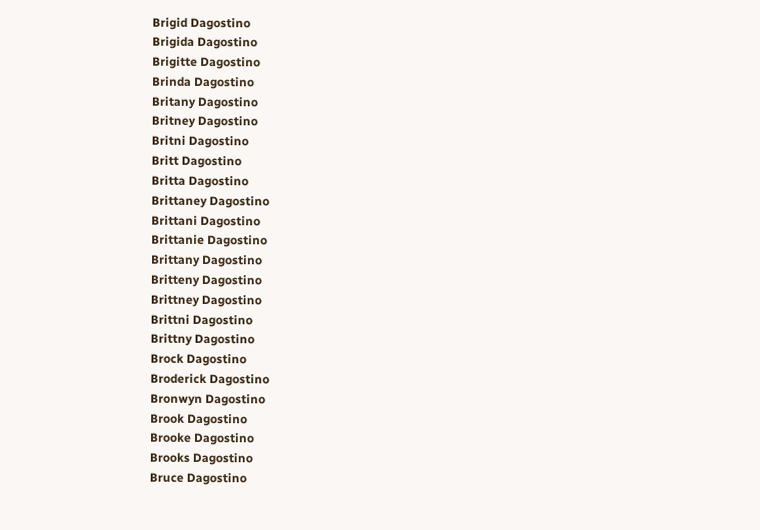Brigid Dagostino
Brigida Dagostino
Brigitte Dagostino
Brinda Dagostino
Britany Dagostino
Britney Dagostino
Britni Dagostino
Britt Dagostino
Britta Dagostino
Brittaney Dagostino
Brittani Dagostino
Brittanie Dagostino
Brittany Dagostino
Britteny Dagostino
Brittney Dagostino
Brittni Dagostino
Brittny Dagostino
Brock Dagostino
Broderick Dagostino
Bronwyn Dagostino
Brook Dagostino
Brooke Dagostino
Brooks Dagostino
Bruce Dagostino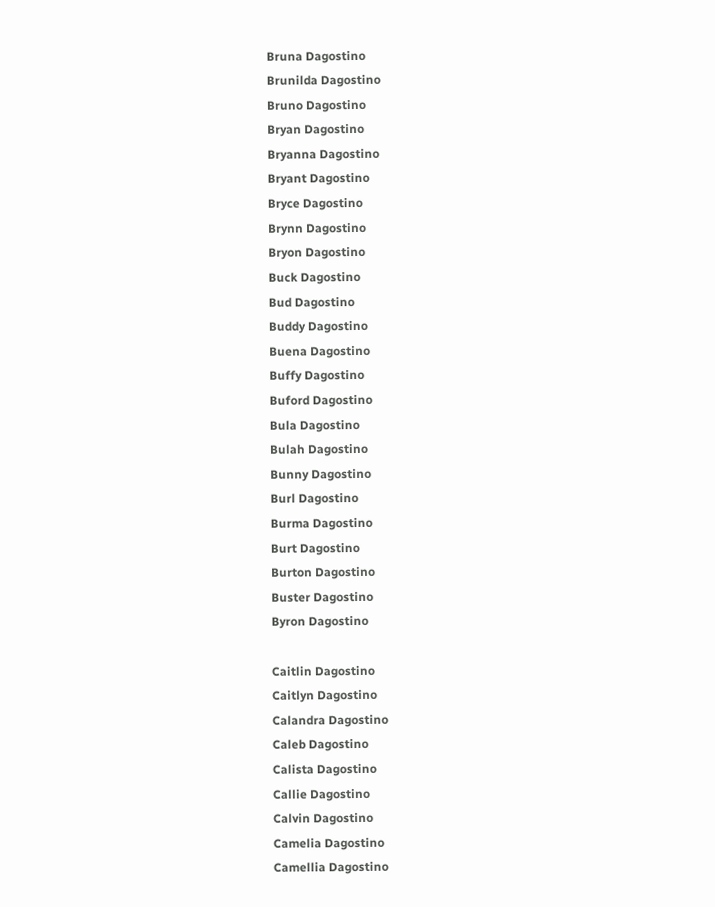Bruna Dagostino
Brunilda Dagostino
Bruno Dagostino
Bryan Dagostino
Bryanna Dagostino
Bryant Dagostino
Bryce Dagostino
Brynn Dagostino
Bryon Dagostino
Buck Dagostino
Bud Dagostino
Buddy Dagostino
Buena Dagostino
Buffy Dagostino
Buford Dagostino
Bula Dagostino
Bulah Dagostino
Bunny Dagostino
Burl Dagostino
Burma Dagostino
Burt Dagostino
Burton Dagostino
Buster Dagostino
Byron Dagostino

Caitlin Dagostino
Caitlyn Dagostino
Calandra Dagostino
Caleb Dagostino
Calista Dagostino
Callie Dagostino
Calvin Dagostino
Camelia Dagostino
Camellia Dagostino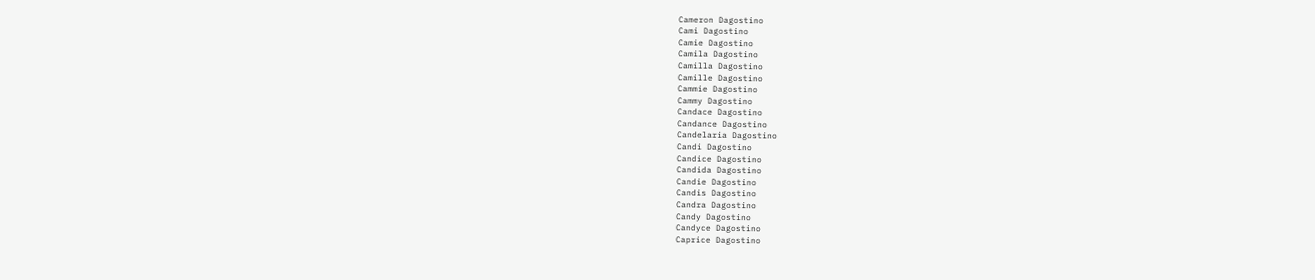Cameron Dagostino
Cami Dagostino
Camie Dagostino
Camila Dagostino
Camilla Dagostino
Camille Dagostino
Cammie Dagostino
Cammy Dagostino
Candace Dagostino
Candance Dagostino
Candelaria Dagostino
Candi Dagostino
Candice Dagostino
Candida Dagostino
Candie Dagostino
Candis Dagostino
Candra Dagostino
Candy Dagostino
Candyce Dagostino
Caprice Dagostino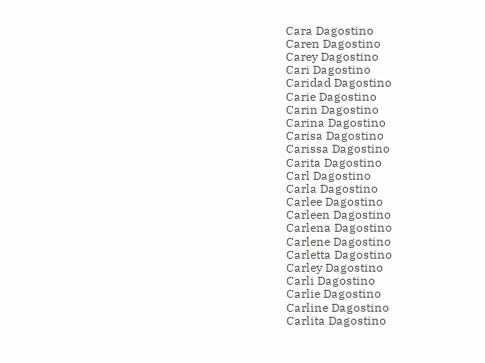Cara Dagostino
Caren Dagostino
Carey Dagostino
Cari Dagostino
Caridad Dagostino
Carie Dagostino
Carin Dagostino
Carina Dagostino
Carisa Dagostino
Carissa Dagostino
Carita Dagostino
Carl Dagostino
Carla Dagostino
Carlee Dagostino
Carleen Dagostino
Carlena Dagostino
Carlene Dagostino
Carletta Dagostino
Carley Dagostino
Carli Dagostino
Carlie Dagostino
Carline Dagostino
Carlita Dagostino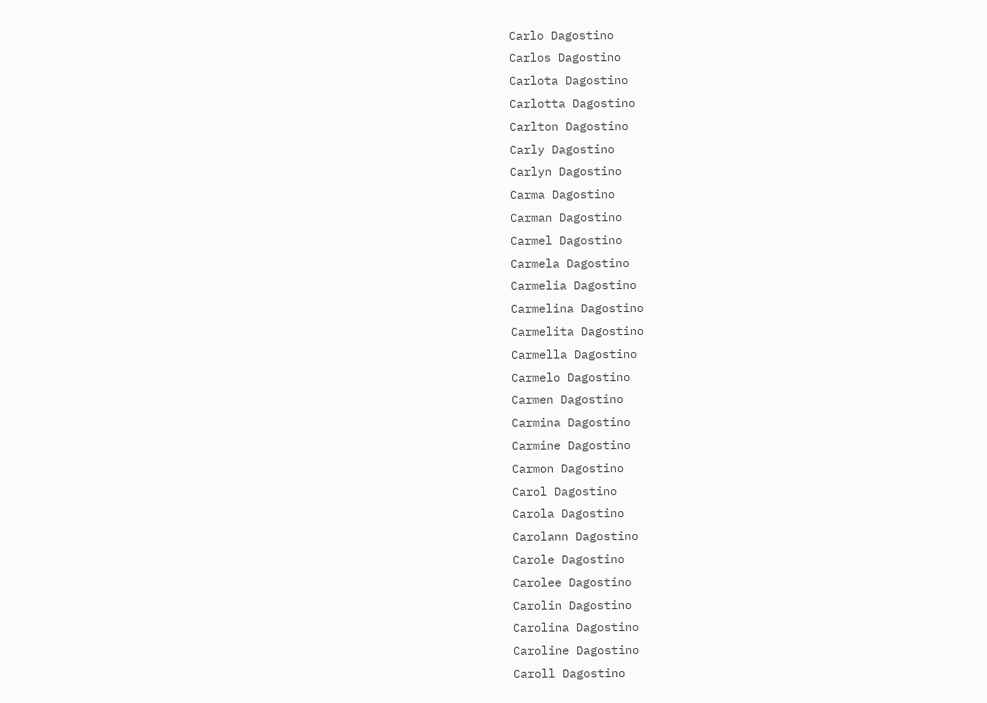Carlo Dagostino
Carlos Dagostino
Carlota Dagostino
Carlotta Dagostino
Carlton Dagostino
Carly Dagostino
Carlyn Dagostino
Carma Dagostino
Carman Dagostino
Carmel Dagostino
Carmela Dagostino
Carmelia Dagostino
Carmelina Dagostino
Carmelita Dagostino
Carmella Dagostino
Carmelo Dagostino
Carmen Dagostino
Carmina Dagostino
Carmine Dagostino
Carmon Dagostino
Carol Dagostino
Carola Dagostino
Carolann Dagostino
Carole Dagostino
Carolee Dagostino
Carolin Dagostino
Carolina Dagostino
Caroline Dagostino
Caroll Dagostino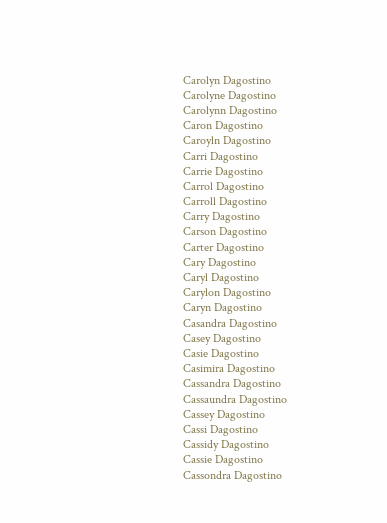Carolyn Dagostino
Carolyne Dagostino
Carolynn Dagostino
Caron Dagostino
Caroyln Dagostino
Carri Dagostino
Carrie Dagostino
Carrol Dagostino
Carroll Dagostino
Carry Dagostino
Carson Dagostino
Carter Dagostino
Cary Dagostino
Caryl Dagostino
Carylon Dagostino
Caryn Dagostino
Casandra Dagostino
Casey Dagostino
Casie Dagostino
Casimira Dagostino
Cassandra Dagostino
Cassaundra Dagostino
Cassey Dagostino
Cassi Dagostino
Cassidy Dagostino
Cassie Dagostino
Cassondra Dagostino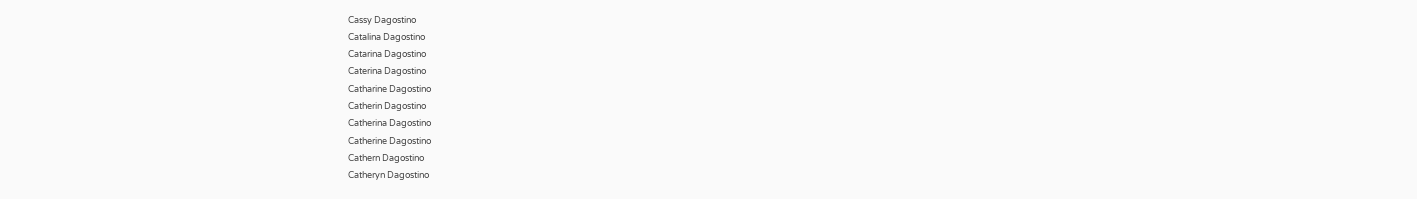Cassy Dagostino
Catalina Dagostino
Catarina Dagostino
Caterina Dagostino
Catharine Dagostino
Catherin Dagostino
Catherina Dagostino
Catherine Dagostino
Cathern Dagostino
Catheryn Dagostino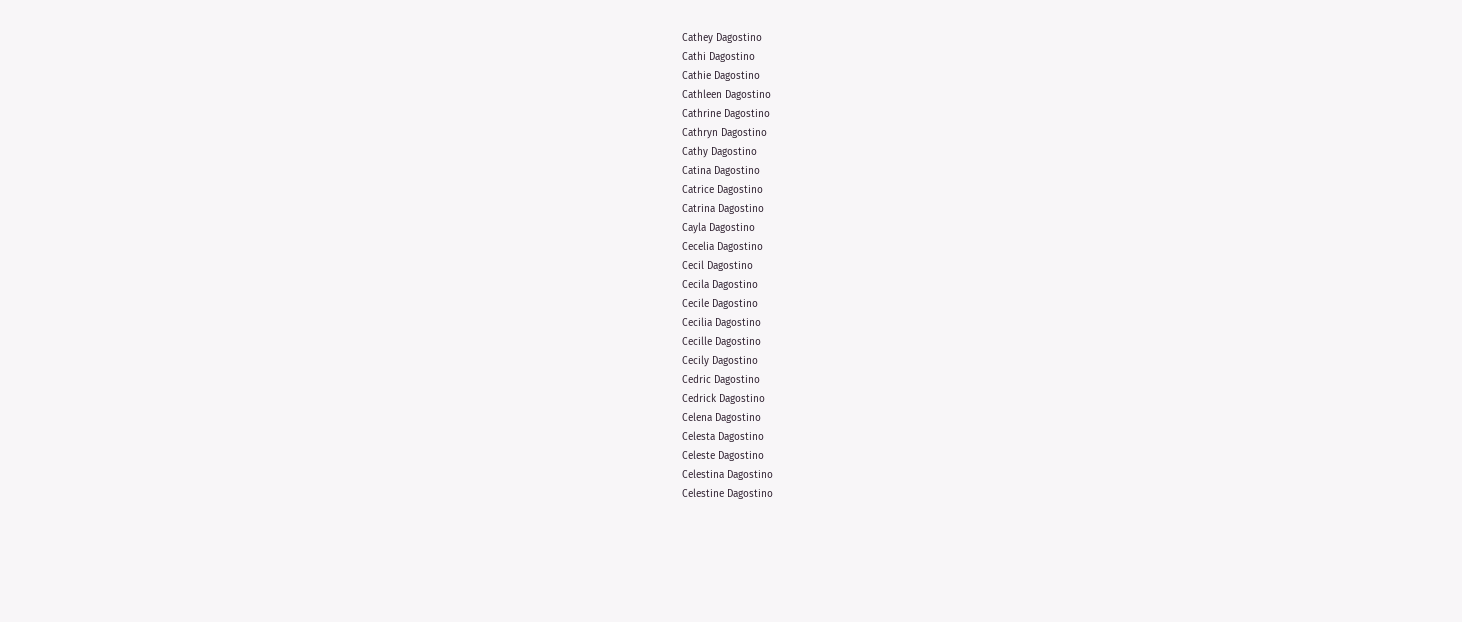Cathey Dagostino
Cathi Dagostino
Cathie Dagostino
Cathleen Dagostino
Cathrine Dagostino
Cathryn Dagostino
Cathy Dagostino
Catina Dagostino
Catrice Dagostino
Catrina Dagostino
Cayla Dagostino
Cecelia Dagostino
Cecil Dagostino
Cecila Dagostino
Cecile Dagostino
Cecilia Dagostino
Cecille Dagostino
Cecily Dagostino
Cedric Dagostino
Cedrick Dagostino
Celena Dagostino
Celesta Dagostino
Celeste Dagostino
Celestina Dagostino
Celestine Dagostino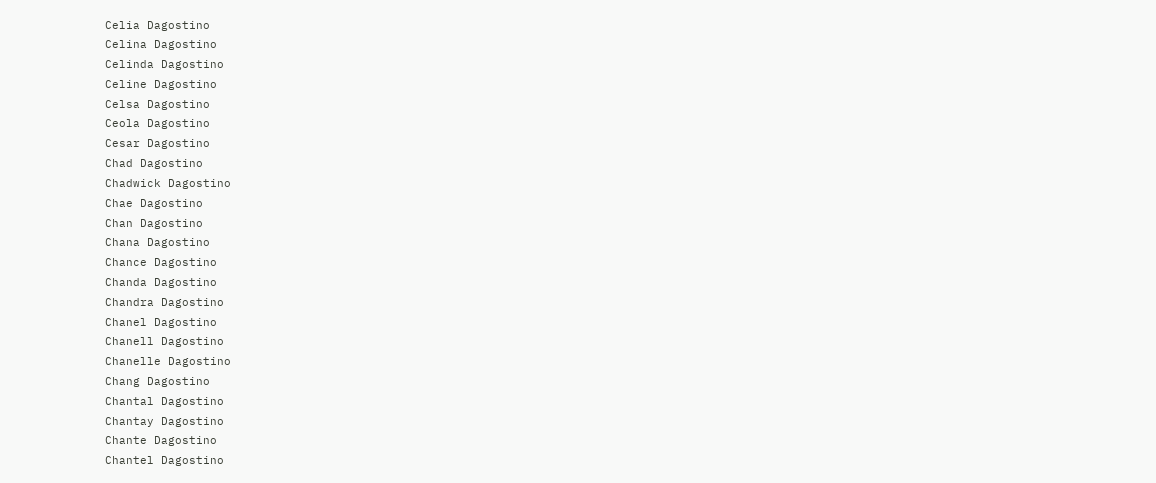Celia Dagostino
Celina Dagostino
Celinda Dagostino
Celine Dagostino
Celsa Dagostino
Ceola Dagostino
Cesar Dagostino
Chad Dagostino
Chadwick Dagostino
Chae Dagostino
Chan Dagostino
Chana Dagostino
Chance Dagostino
Chanda Dagostino
Chandra Dagostino
Chanel Dagostino
Chanell Dagostino
Chanelle Dagostino
Chang Dagostino
Chantal Dagostino
Chantay Dagostino
Chante Dagostino
Chantel Dagostino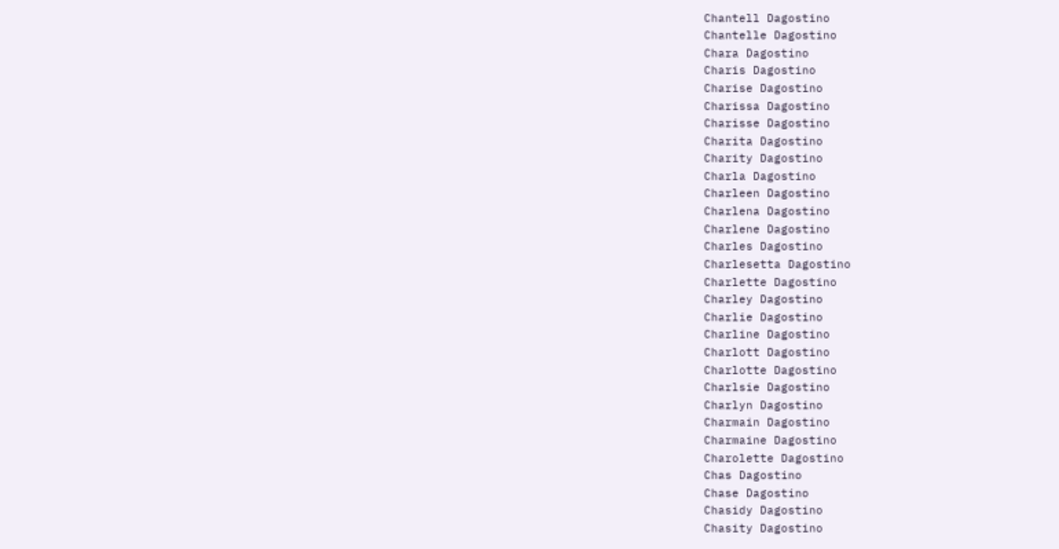Chantell Dagostino
Chantelle Dagostino
Chara Dagostino
Charis Dagostino
Charise Dagostino
Charissa Dagostino
Charisse Dagostino
Charita Dagostino
Charity Dagostino
Charla Dagostino
Charleen Dagostino
Charlena Dagostino
Charlene Dagostino
Charles Dagostino
Charlesetta Dagostino
Charlette Dagostino
Charley Dagostino
Charlie Dagostino
Charline Dagostino
Charlott Dagostino
Charlotte Dagostino
Charlsie Dagostino
Charlyn Dagostino
Charmain Dagostino
Charmaine Dagostino
Charolette Dagostino
Chas Dagostino
Chase Dagostino
Chasidy Dagostino
Chasity Dagostino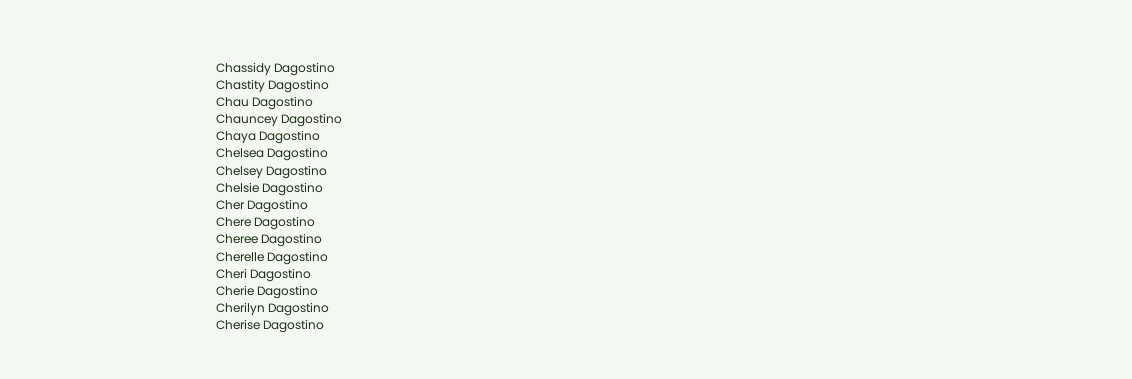Chassidy Dagostino
Chastity Dagostino
Chau Dagostino
Chauncey Dagostino
Chaya Dagostino
Chelsea Dagostino
Chelsey Dagostino
Chelsie Dagostino
Cher Dagostino
Chere Dagostino
Cheree Dagostino
Cherelle Dagostino
Cheri Dagostino
Cherie Dagostino
Cherilyn Dagostino
Cherise Dagostino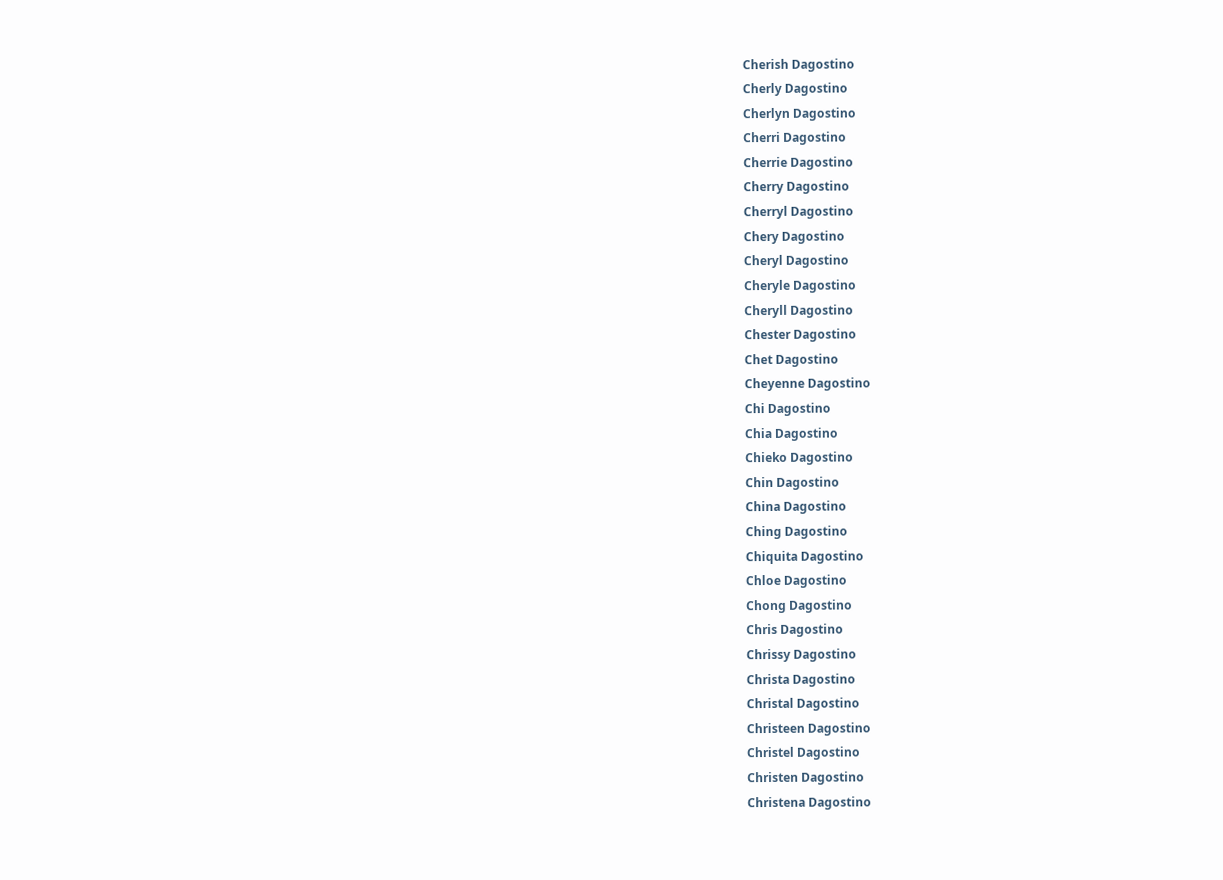Cherish Dagostino
Cherly Dagostino
Cherlyn Dagostino
Cherri Dagostino
Cherrie Dagostino
Cherry Dagostino
Cherryl Dagostino
Chery Dagostino
Cheryl Dagostino
Cheryle Dagostino
Cheryll Dagostino
Chester Dagostino
Chet Dagostino
Cheyenne Dagostino
Chi Dagostino
Chia Dagostino
Chieko Dagostino
Chin Dagostino
China Dagostino
Ching Dagostino
Chiquita Dagostino
Chloe Dagostino
Chong Dagostino
Chris Dagostino
Chrissy Dagostino
Christa Dagostino
Christal Dagostino
Christeen Dagostino
Christel Dagostino
Christen Dagostino
Christena Dagostino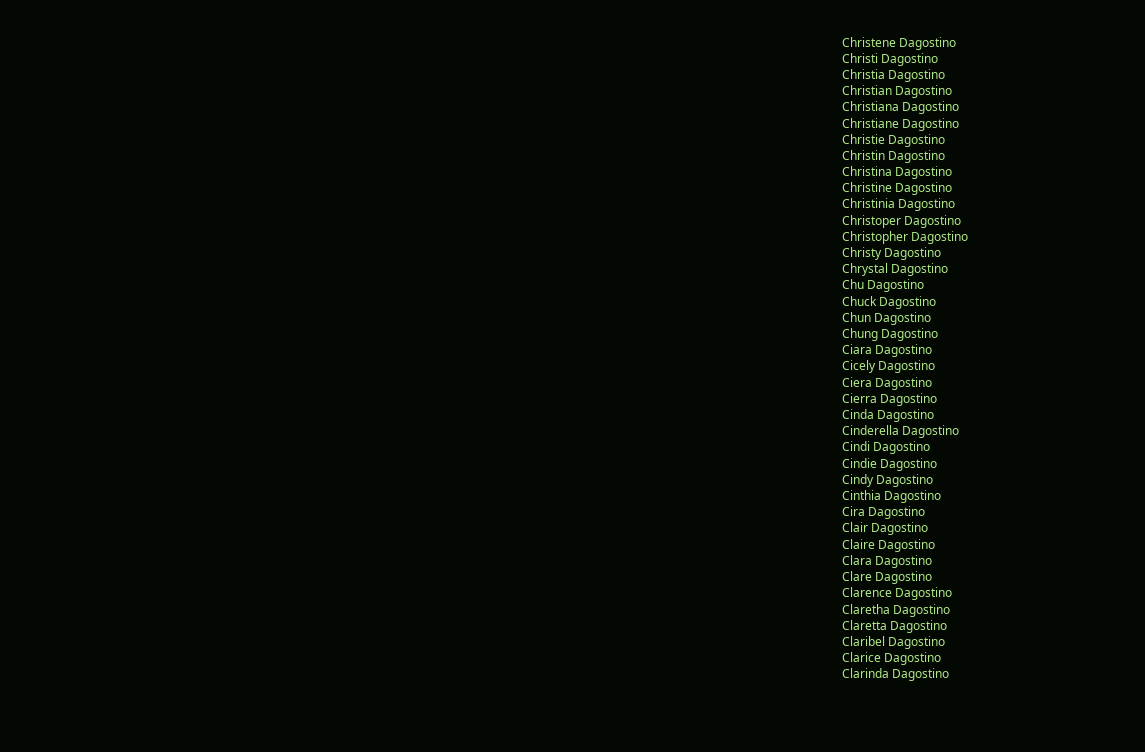Christene Dagostino
Christi Dagostino
Christia Dagostino
Christian Dagostino
Christiana Dagostino
Christiane Dagostino
Christie Dagostino
Christin Dagostino
Christina Dagostino
Christine Dagostino
Christinia Dagostino
Christoper Dagostino
Christopher Dagostino
Christy Dagostino
Chrystal Dagostino
Chu Dagostino
Chuck Dagostino
Chun Dagostino
Chung Dagostino
Ciara Dagostino
Cicely Dagostino
Ciera Dagostino
Cierra Dagostino
Cinda Dagostino
Cinderella Dagostino
Cindi Dagostino
Cindie Dagostino
Cindy Dagostino
Cinthia Dagostino
Cira Dagostino
Clair Dagostino
Claire Dagostino
Clara Dagostino
Clare Dagostino
Clarence Dagostino
Claretha Dagostino
Claretta Dagostino
Claribel Dagostino
Clarice Dagostino
Clarinda Dagostino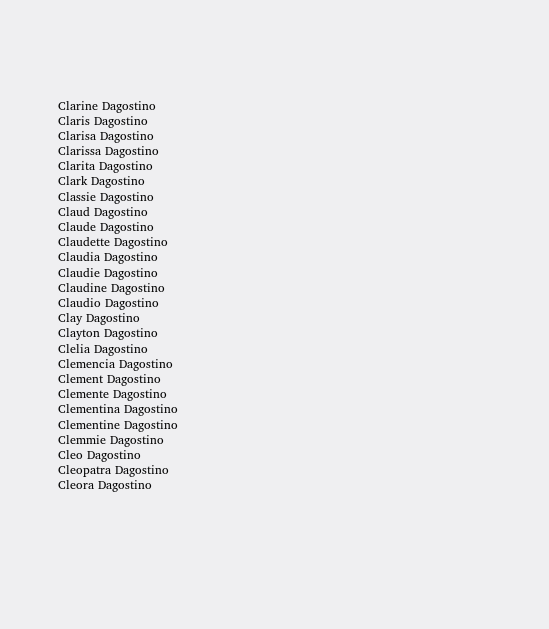Clarine Dagostino
Claris Dagostino
Clarisa Dagostino
Clarissa Dagostino
Clarita Dagostino
Clark Dagostino
Classie Dagostino
Claud Dagostino
Claude Dagostino
Claudette Dagostino
Claudia Dagostino
Claudie Dagostino
Claudine Dagostino
Claudio Dagostino
Clay Dagostino
Clayton Dagostino
Clelia Dagostino
Clemencia Dagostino
Clement Dagostino
Clemente Dagostino
Clementina Dagostino
Clementine Dagostino
Clemmie Dagostino
Cleo Dagostino
Cleopatra Dagostino
Cleora Dagostino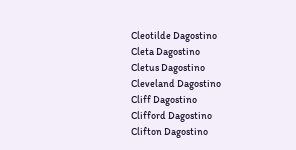Cleotilde Dagostino
Cleta Dagostino
Cletus Dagostino
Cleveland Dagostino
Cliff Dagostino
Clifford Dagostino
Clifton Dagostino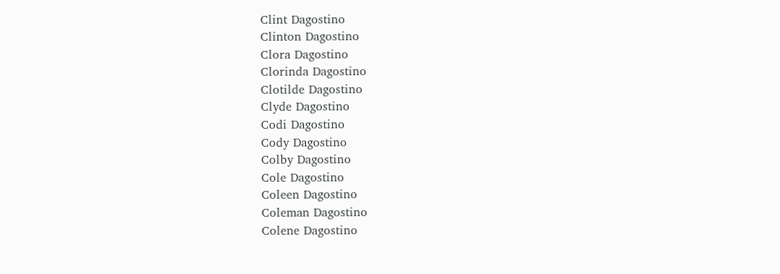Clint Dagostino
Clinton Dagostino
Clora Dagostino
Clorinda Dagostino
Clotilde Dagostino
Clyde Dagostino
Codi Dagostino
Cody Dagostino
Colby Dagostino
Cole Dagostino
Coleen Dagostino
Coleman Dagostino
Colene Dagostino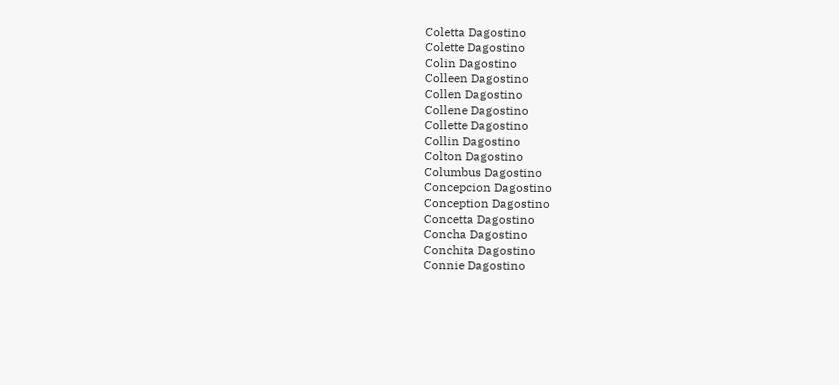Coletta Dagostino
Colette Dagostino
Colin Dagostino
Colleen Dagostino
Collen Dagostino
Collene Dagostino
Collette Dagostino
Collin Dagostino
Colton Dagostino
Columbus Dagostino
Concepcion Dagostino
Conception Dagostino
Concetta Dagostino
Concha Dagostino
Conchita Dagostino
Connie Dagostino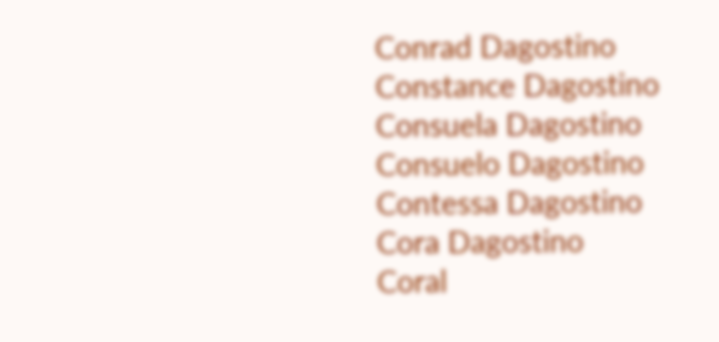Conrad Dagostino
Constance Dagostino
Consuela Dagostino
Consuelo Dagostino
Contessa Dagostino
Cora Dagostino
Coral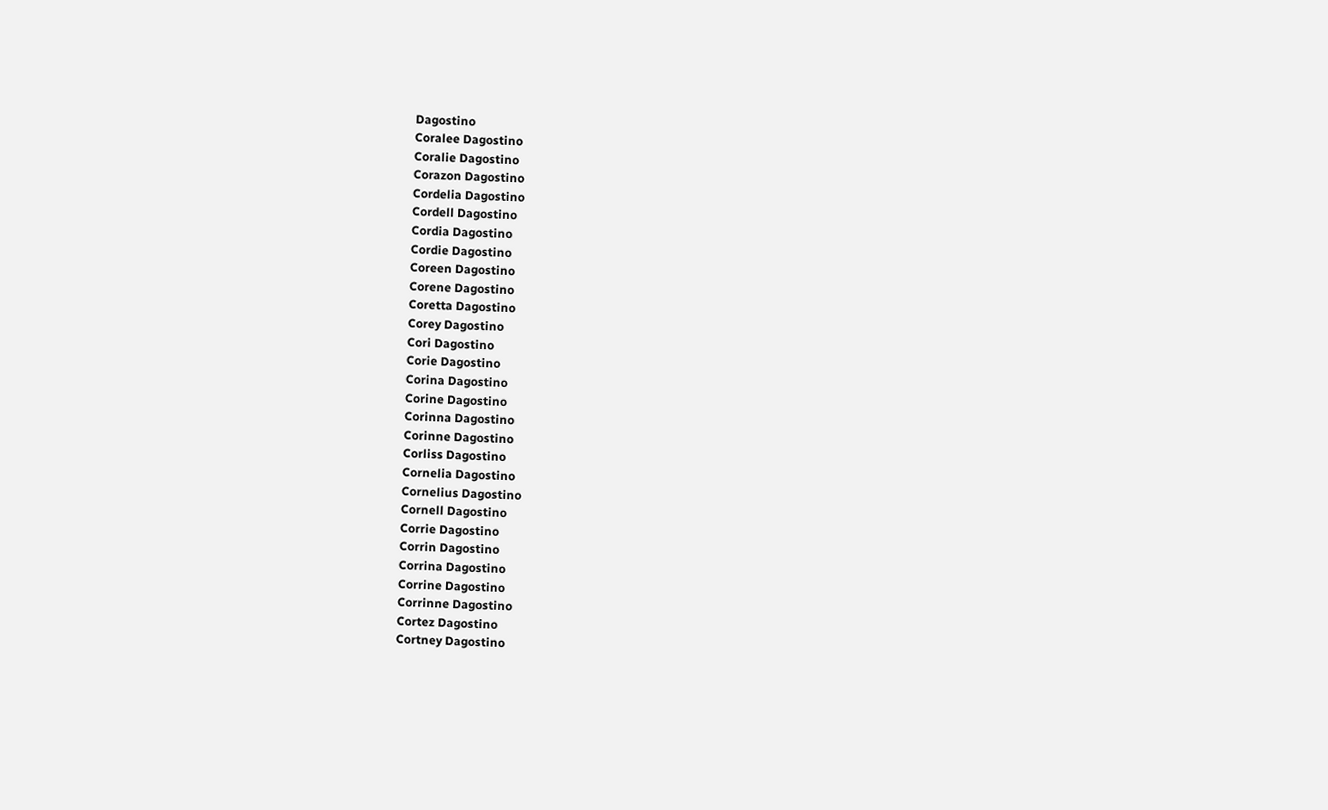Dagostino
Coralee Dagostino
Coralie Dagostino
Corazon Dagostino
Cordelia Dagostino
Cordell Dagostino
Cordia Dagostino
Cordie Dagostino
Coreen Dagostino
Corene Dagostino
Coretta Dagostino
Corey Dagostino
Cori Dagostino
Corie Dagostino
Corina Dagostino
Corine Dagostino
Corinna Dagostino
Corinne Dagostino
Corliss Dagostino
Cornelia Dagostino
Cornelius Dagostino
Cornell Dagostino
Corrie Dagostino
Corrin Dagostino
Corrina Dagostino
Corrine Dagostino
Corrinne Dagostino
Cortez Dagostino
Cortney Dagostino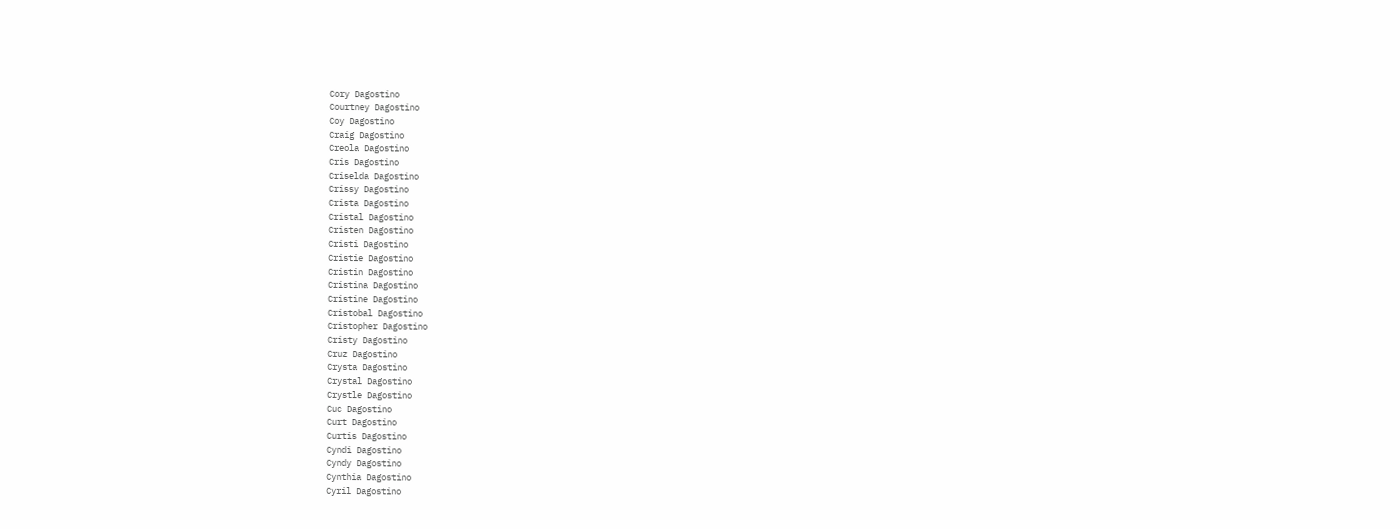Cory Dagostino
Courtney Dagostino
Coy Dagostino
Craig Dagostino
Creola Dagostino
Cris Dagostino
Criselda Dagostino
Crissy Dagostino
Crista Dagostino
Cristal Dagostino
Cristen Dagostino
Cristi Dagostino
Cristie Dagostino
Cristin Dagostino
Cristina Dagostino
Cristine Dagostino
Cristobal Dagostino
Cristopher Dagostino
Cristy Dagostino
Cruz Dagostino
Crysta Dagostino
Crystal Dagostino
Crystle Dagostino
Cuc Dagostino
Curt Dagostino
Curtis Dagostino
Cyndi Dagostino
Cyndy Dagostino
Cynthia Dagostino
Cyril Dagostino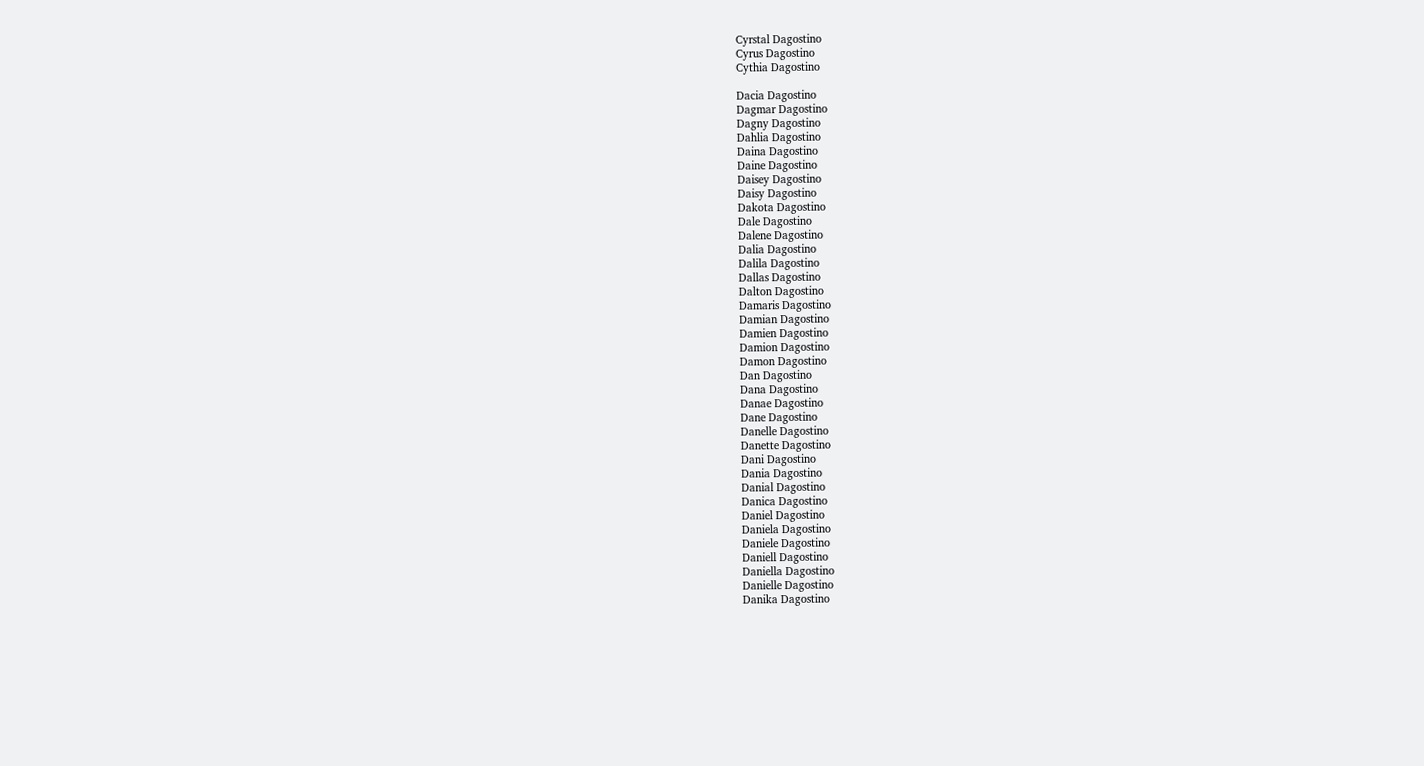Cyrstal Dagostino
Cyrus Dagostino
Cythia Dagostino

Dacia Dagostino
Dagmar Dagostino
Dagny Dagostino
Dahlia Dagostino
Daina Dagostino
Daine Dagostino
Daisey Dagostino
Daisy Dagostino
Dakota Dagostino
Dale Dagostino
Dalene Dagostino
Dalia Dagostino
Dalila Dagostino
Dallas Dagostino
Dalton Dagostino
Damaris Dagostino
Damian Dagostino
Damien Dagostino
Damion Dagostino
Damon Dagostino
Dan Dagostino
Dana Dagostino
Danae Dagostino
Dane Dagostino
Danelle Dagostino
Danette Dagostino
Dani Dagostino
Dania Dagostino
Danial Dagostino
Danica Dagostino
Daniel Dagostino
Daniela Dagostino
Daniele Dagostino
Daniell Dagostino
Daniella Dagostino
Danielle Dagostino
Danika Dagostino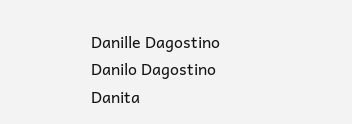Danille Dagostino
Danilo Dagostino
Danita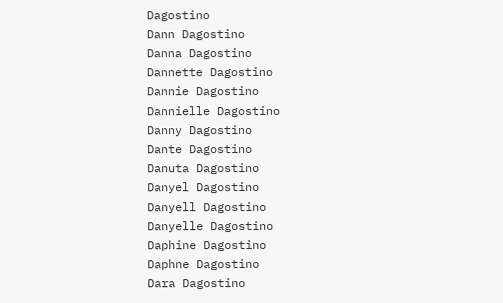Dagostino
Dann Dagostino
Danna Dagostino
Dannette Dagostino
Dannie Dagostino
Dannielle Dagostino
Danny Dagostino
Dante Dagostino
Danuta Dagostino
Danyel Dagostino
Danyell Dagostino
Danyelle Dagostino
Daphine Dagostino
Daphne Dagostino
Dara Dagostino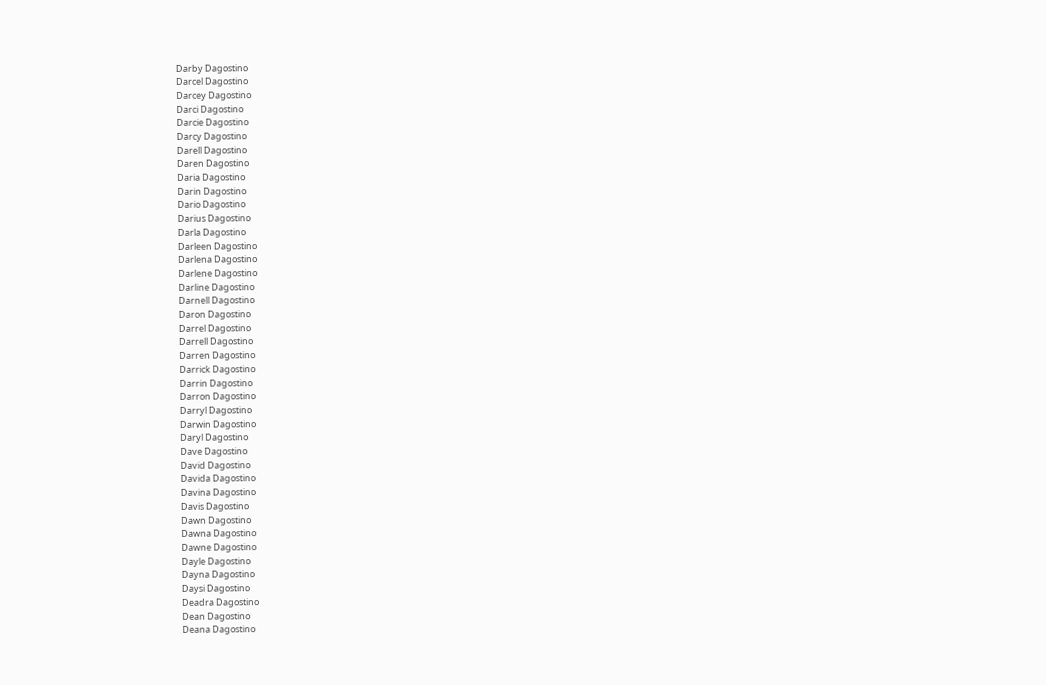Darby Dagostino
Darcel Dagostino
Darcey Dagostino
Darci Dagostino
Darcie Dagostino
Darcy Dagostino
Darell Dagostino
Daren Dagostino
Daria Dagostino
Darin Dagostino
Dario Dagostino
Darius Dagostino
Darla Dagostino
Darleen Dagostino
Darlena Dagostino
Darlene Dagostino
Darline Dagostino
Darnell Dagostino
Daron Dagostino
Darrel Dagostino
Darrell Dagostino
Darren Dagostino
Darrick Dagostino
Darrin Dagostino
Darron Dagostino
Darryl Dagostino
Darwin Dagostino
Daryl Dagostino
Dave Dagostino
David Dagostino
Davida Dagostino
Davina Dagostino
Davis Dagostino
Dawn Dagostino
Dawna Dagostino
Dawne Dagostino
Dayle Dagostino
Dayna Dagostino
Daysi Dagostino
Deadra Dagostino
Dean Dagostino
Deana Dagostino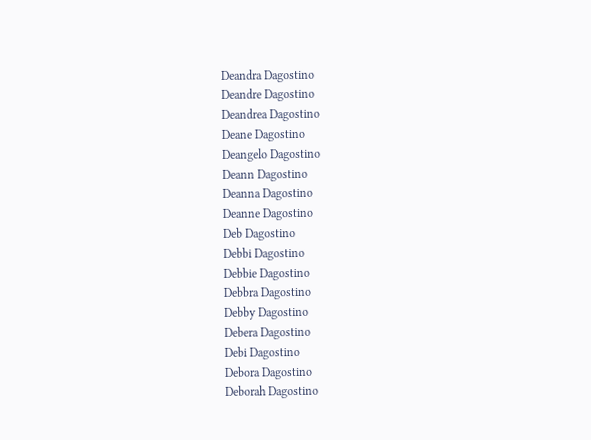Deandra Dagostino
Deandre Dagostino
Deandrea Dagostino
Deane Dagostino
Deangelo Dagostino
Deann Dagostino
Deanna Dagostino
Deanne Dagostino
Deb Dagostino
Debbi Dagostino
Debbie Dagostino
Debbra Dagostino
Debby Dagostino
Debera Dagostino
Debi Dagostino
Debora Dagostino
Deborah Dagostino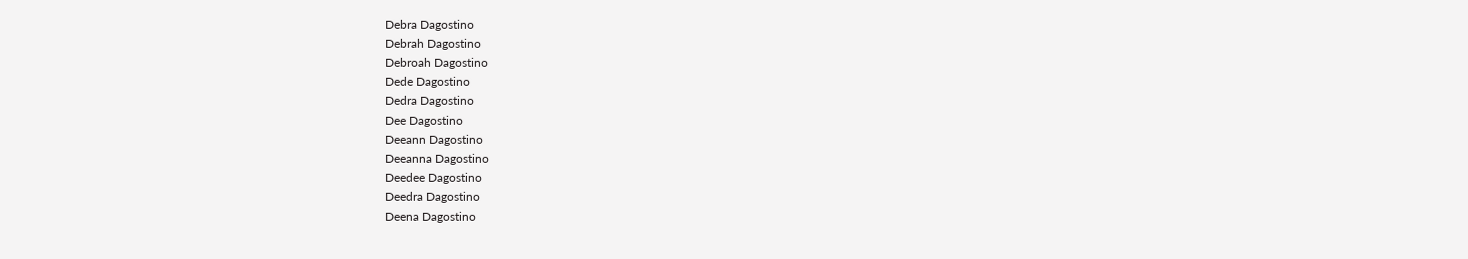Debra Dagostino
Debrah Dagostino
Debroah Dagostino
Dede Dagostino
Dedra Dagostino
Dee Dagostino
Deeann Dagostino
Deeanna Dagostino
Deedee Dagostino
Deedra Dagostino
Deena Dagostino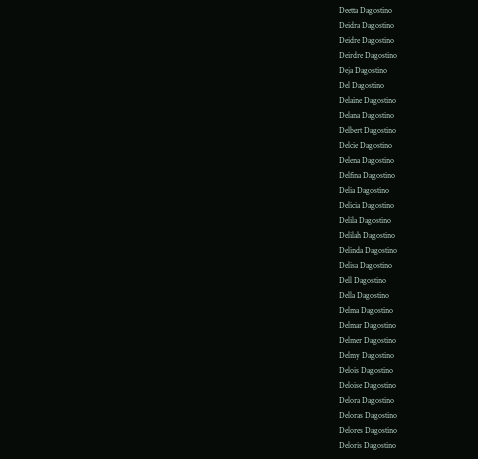Deetta Dagostino
Deidra Dagostino
Deidre Dagostino
Deirdre Dagostino
Deja Dagostino
Del Dagostino
Delaine Dagostino
Delana Dagostino
Delbert Dagostino
Delcie Dagostino
Delena Dagostino
Delfina Dagostino
Delia Dagostino
Delicia Dagostino
Delila Dagostino
Delilah Dagostino
Delinda Dagostino
Delisa Dagostino
Dell Dagostino
Della Dagostino
Delma Dagostino
Delmar Dagostino
Delmer Dagostino
Delmy Dagostino
Delois Dagostino
Deloise Dagostino
Delora Dagostino
Deloras Dagostino
Delores Dagostino
Deloris Dagostino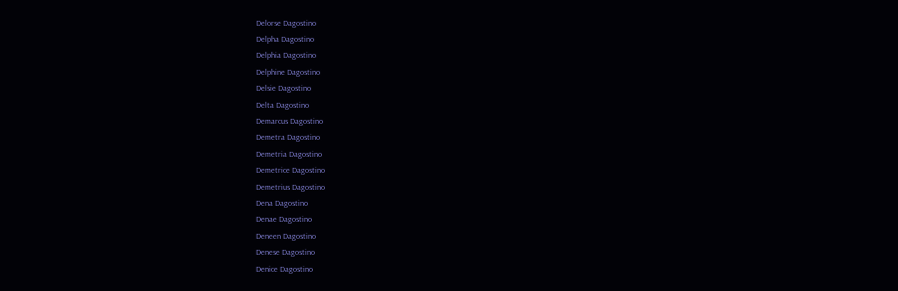Delorse Dagostino
Delpha Dagostino
Delphia Dagostino
Delphine Dagostino
Delsie Dagostino
Delta Dagostino
Demarcus Dagostino
Demetra Dagostino
Demetria Dagostino
Demetrice Dagostino
Demetrius Dagostino
Dena Dagostino
Denae Dagostino
Deneen Dagostino
Denese Dagostino
Denice Dagostino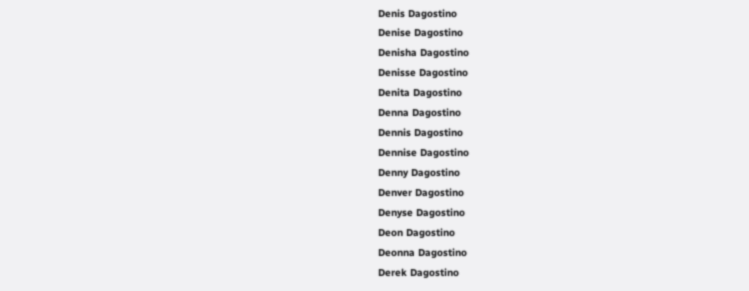Denis Dagostino
Denise Dagostino
Denisha Dagostino
Denisse Dagostino
Denita Dagostino
Denna Dagostino
Dennis Dagostino
Dennise Dagostino
Denny Dagostino
Denver Dagostino
Denyse Dagostino
Deon Dagostino
Deonna Dagostino
Derek Dagostino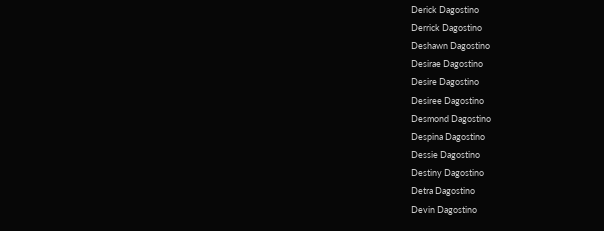Derick Dagostino
Derrick Dagostino
Deshawn Dagostino
Desirae Dagostino
Desire Dagostino
Desiree Dagostino
Desmond Dagostino
Despina Dagostino
Dessie Dagostino
Destiny Dagostino
Detra Dagostino
Devin Dagostino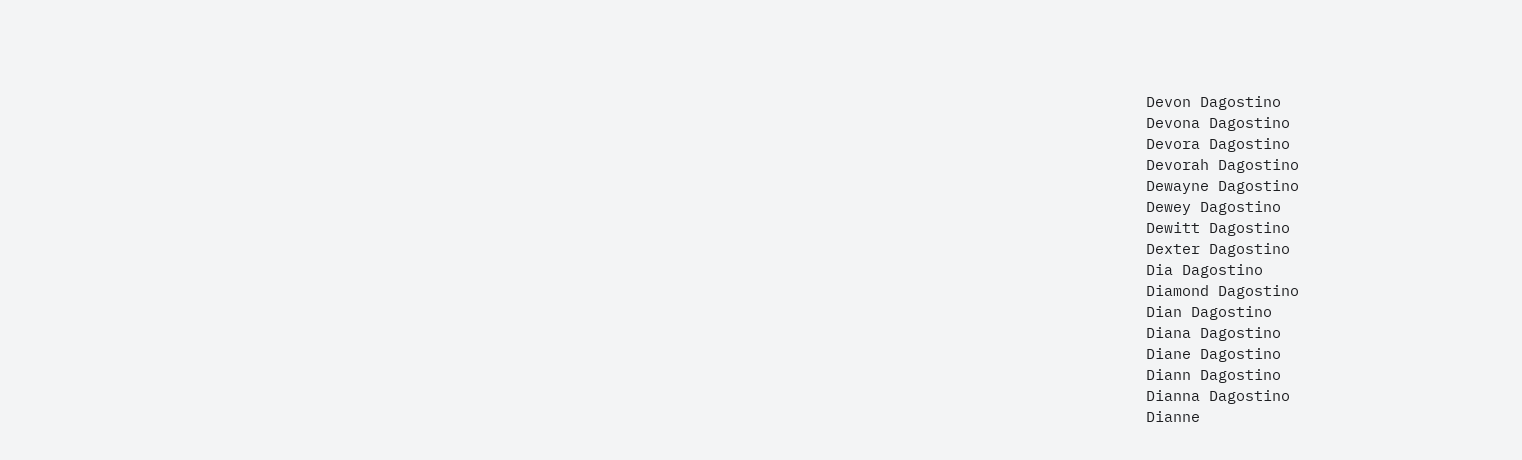Devon Dagostino
Devona Dagostino
Devora Dagostino
Devorah Dagostino
Dewayne Dagostino
Dewey Dagostino
Dewitt Dagostino
Dexter Dagostino
Dia Dagostino
Diamond Dagostino
Dian Dagostino
Diana Dagostino
Diane Dagostino
Diann Dagostino
Dianna Dagostino
Dianne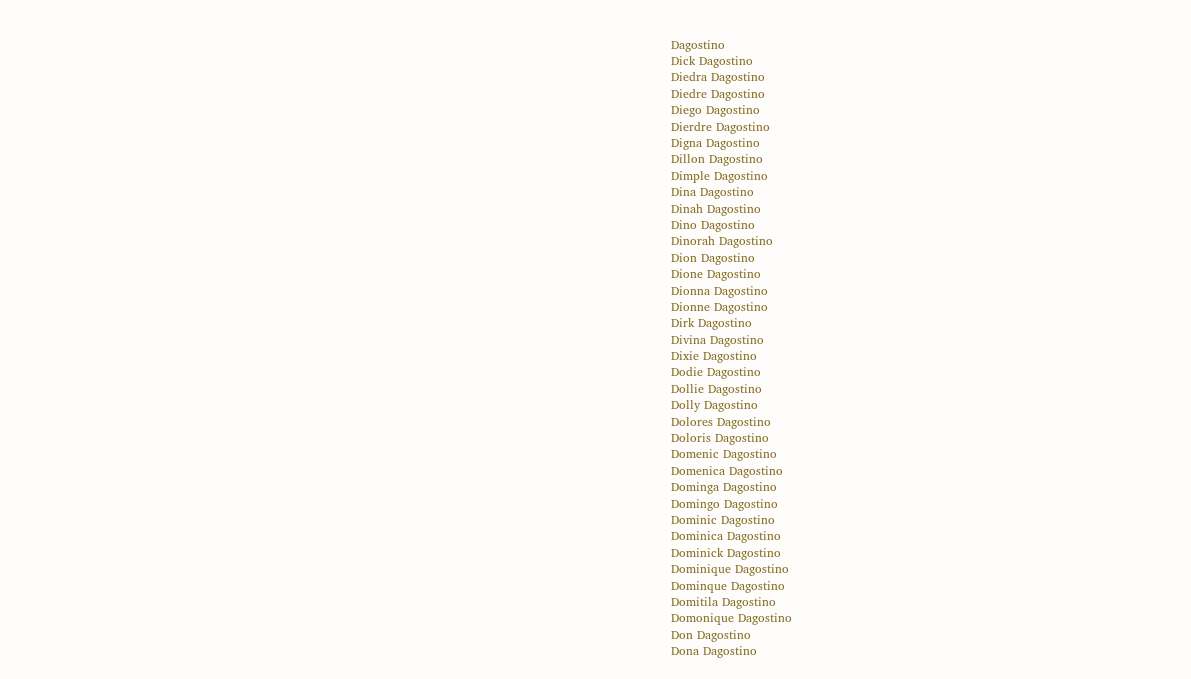Dagostino
Dick Dagostino
Diedra Dagostino
Diedre Dagostino
Diego Dagostino
Dierdre Dagostino
Digna Dagostino
Dillon Dagostino
Dimple Dagostino
Dina Dagostino
Dinah Dagostino
Dino Dagostino
Dinorah Dagostino
Dion Dagostino
Dione Dagostino
Dionna Dagostino
Dionne Dagostino
Dirk Dagostino
Divina Dagostino
Dixie Dagostino
Dodie Dagostino
Dollie Dagostino
Dolly Dagostino
Dolores Dagostino
Doloris Dagostino
Domenic Dagostino
Domenica Dagostino
Dominga Dagostino
Domingo Dagostino
Dominic Dagostino
Dominica Dagostino
Dominick Dagostino
Dominique Dagostino
Dominque Dagostino
Domitila Dagostino
Domonique Dagostino
Don Dagostino
Dona Dagostino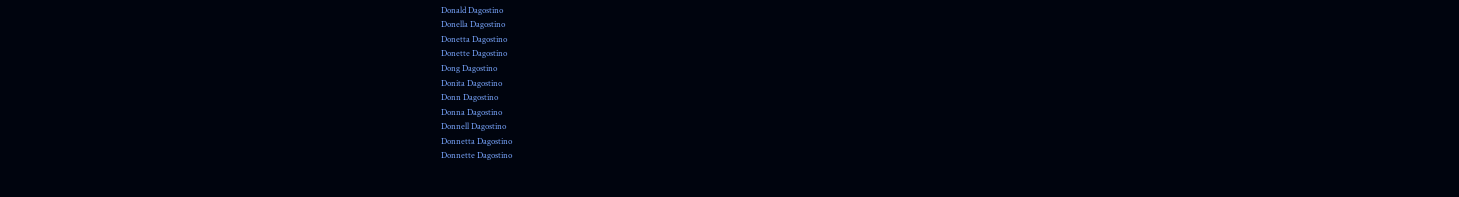Donald Dagostino
Donella Dagostino
Donetta Dagostino
Donette Dagostino
Dong Dagostino
Donita Dagostino
Donn Dagostino
Donna Dagostino
Donnell Dagostino
Donnetta Dagostino
Donnette Dagostino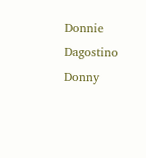Donnie Dagostino
Donny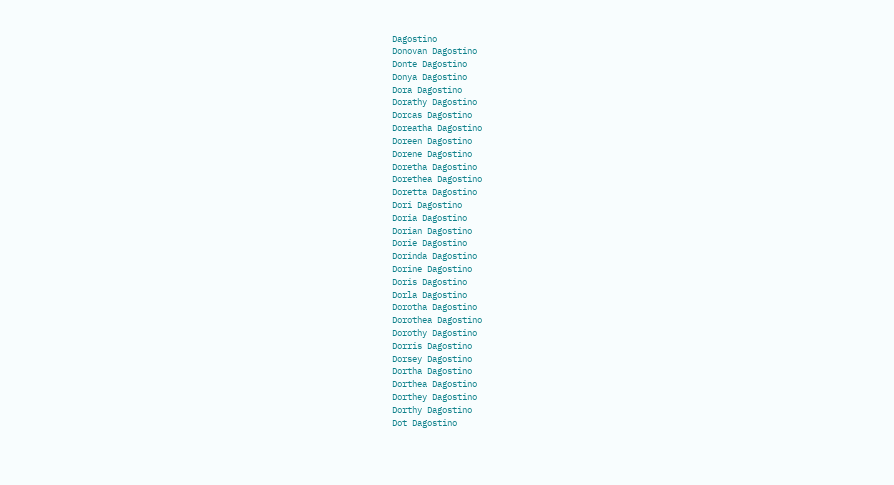Dagostino
Donovan Dagostino
Donte Dagostino
Donya Dagostino
Dora Dagostino
Dorathy Dagostino
Dorcas Dagostino
Doreatha Dagostino
Doreen Dagostino
Dorene Dagostino
Doretha Dagostino
Dorethea Dagostino
Doretta Dagostino
Dori Dagostino
Doria Dagostino
Dorian Dagostino
Dorie Dagostino
Dorinda Dagostino
Dorine Dagostino
Doris Dagostino
Dorla Dagostino
Dorotha Dagostino
Dorothea Dagostino
Dorothy Dagostino
Dorris Dagostino
Dorsey Dagostino
Dortha Dagostino
Dorthea Dagostino
Dorthey Dagostino
Dorthy Dagostino
Dot Dagostino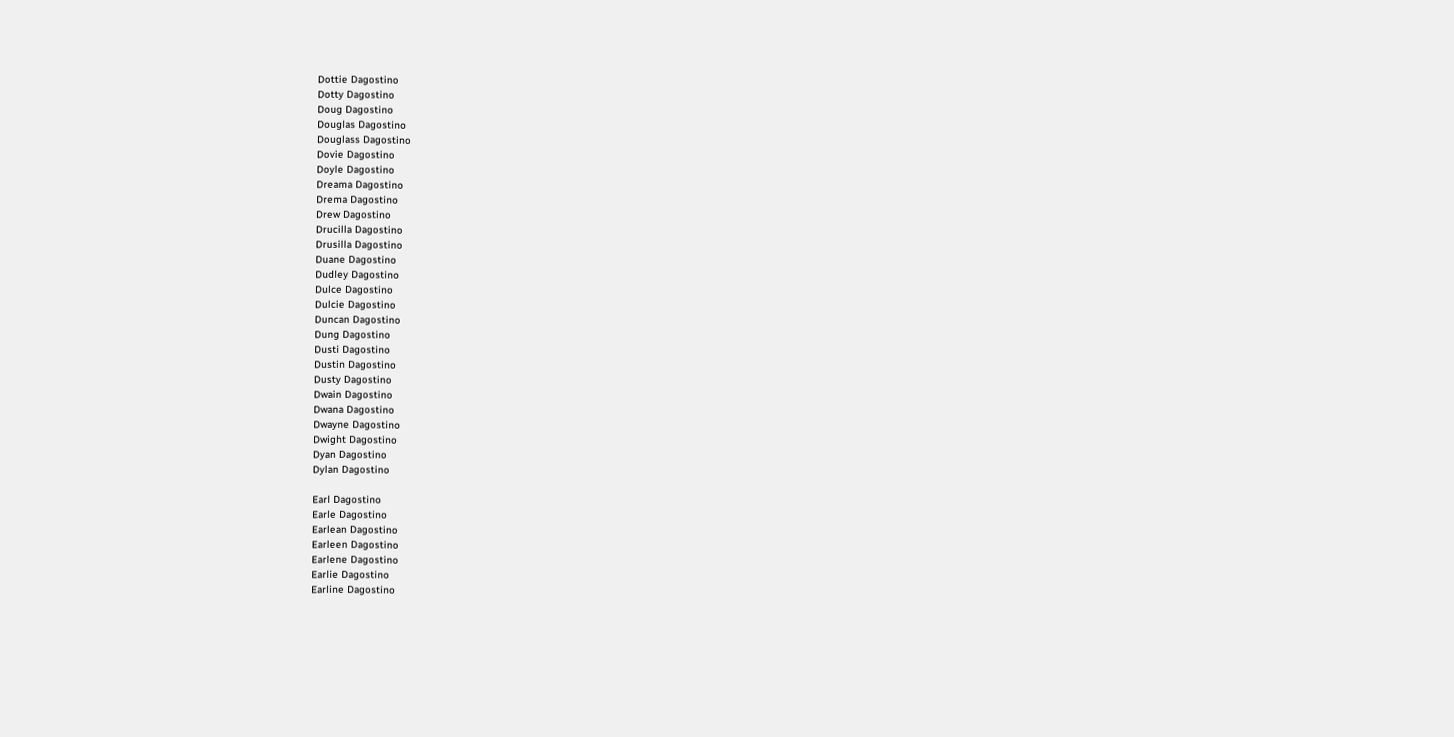Dottie Dagostino
Dotty Dagostino
Doug Dagostino
Douglas Dagostino
Douglass Dagostino
Dovie Dagostino
Doyle Dagostino
Dreama Dagostino
Drema Dagostino
Drew Dagostino
Drucilla Dagostino
Drusilla Dagostino
Duane Dagostino
Dudley Dagostino
Dulce Dagostino
Dulcie Dagostino
Duncan Dagostino
Dung Dagostino
Dusti Dagostino
Dustin Dagostino
Dusty Dagostino
Dwain Dagostino
Dwana Dagostino
Dwayne Dagostino
Dwight Dagostino
Dyan Dagostino
Dylan Dagostino

Earl Dagostino
Earle Dagostino
Earlean Dagostino
Earleen Dagostino
Earlene Dagostino
Earlie Dagostino
Earline Dagostino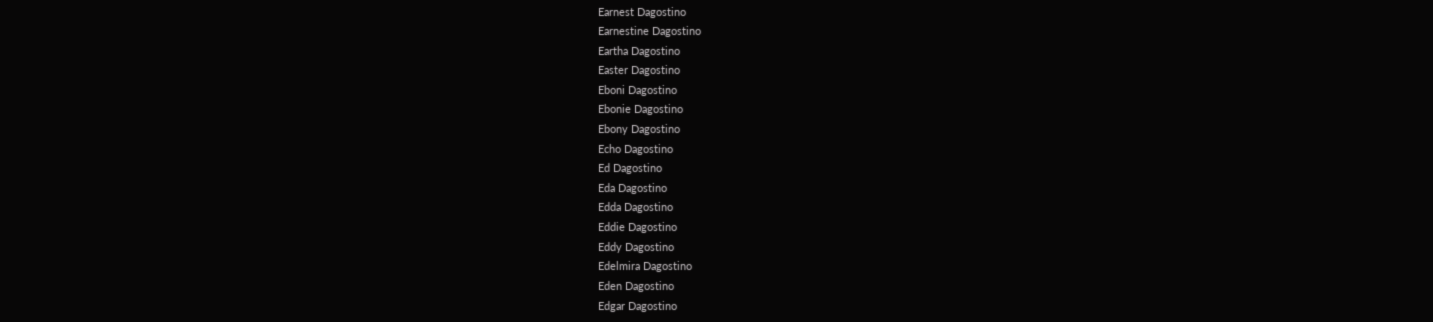Earnest Dagostino
Earnestine Dagostino
Eartha Dagostino
Easter Dagostino
Eboni Dagostino
Ebonie Dagostino
Ebony Dagostino
Echo Dagostino
Ed Dagostino
Eda Dagostino
Edda Dagostino
Eddie Dagostino
Eddy Dagostino
Edelmira Dagostino
Eden Dagostino
Edgar Dagostino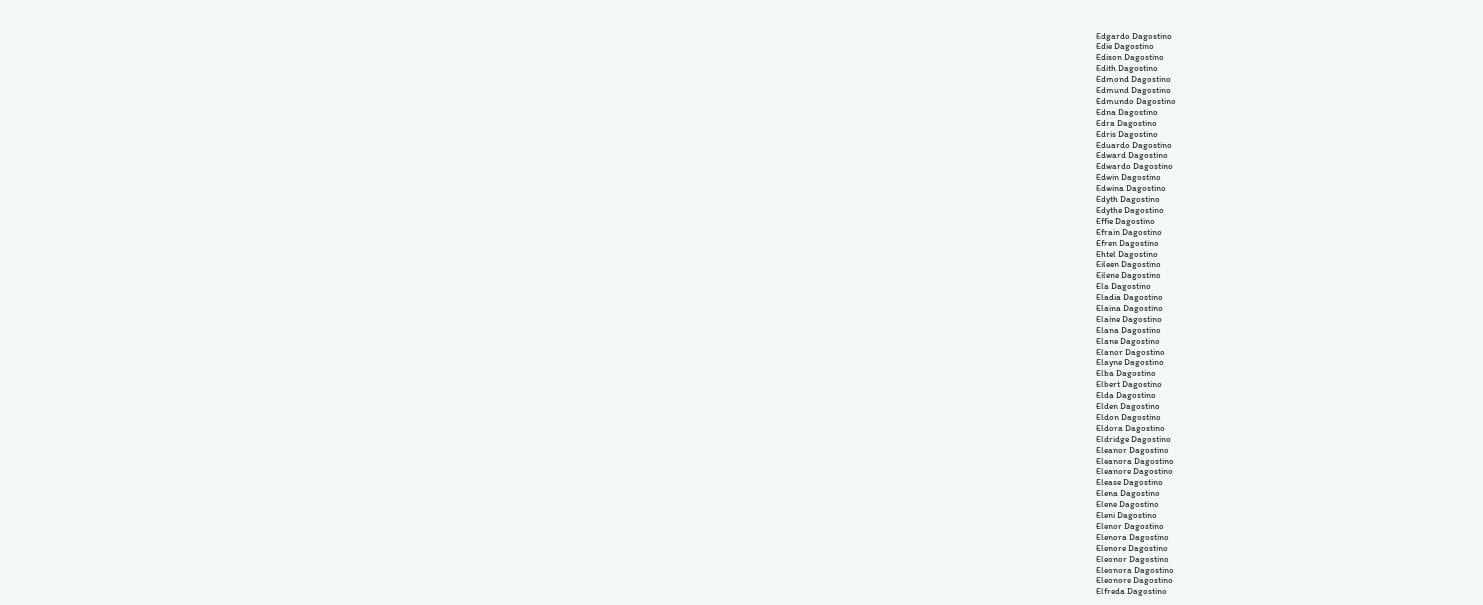Edgardo Dagostino
Edie Dagostino
Edison Dagostino
Edith Dagostino
Edmond Dagostino
Edmund Dagostino
Edmundo Dagostino
Edna Dagostino
Edra Dagostino
Edris Dagostino
Eduardo Dagostino
Edward Dagostino
Edwardo Dagostino
Edwin Dagostino
Edwina Dagostino
Edyth Dagostino
Edythe Dagostino
Effie Dagostino
Efrain Dagostino
Efren Dagostino
Ehtel Dagostino
Eileen Dagostino
Eilene Dagostino
Ela Dagostino
Eladia Dagostino
Elaina Dagostino
Elaine Dagostino
Elana Dagostino
Elane Dagostino
Elanor Dagostino
Elayne Dagostino
Elba Dagostino
Elbert Dagostino
Elda Dagostino
Elden Dagostino
Eldon Dagostino
Eldora Dagostino
Eldridge Dagostino
Eleanor Dagostino
Eleanora Dagostino
Eleanore Dagostino
Elease Dagostino
Elena Dagostino
Elene Dagostino
Eleni Dagostino
Elenor Dagostino
Elenora Dagostino
Elenore Dagostino
Eleonor Dagostino
Eleonora Dagostino
Eleonore Dagostino
Elfreda Dagostino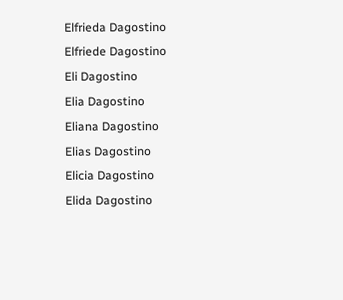Elfrieda Dagostino
Elfriede Dagostino
Eli Dagostino
Elia Dagostino
Eliana Dagostino
Elias Dagostino
Elicia Dagostino
Elida Dagostino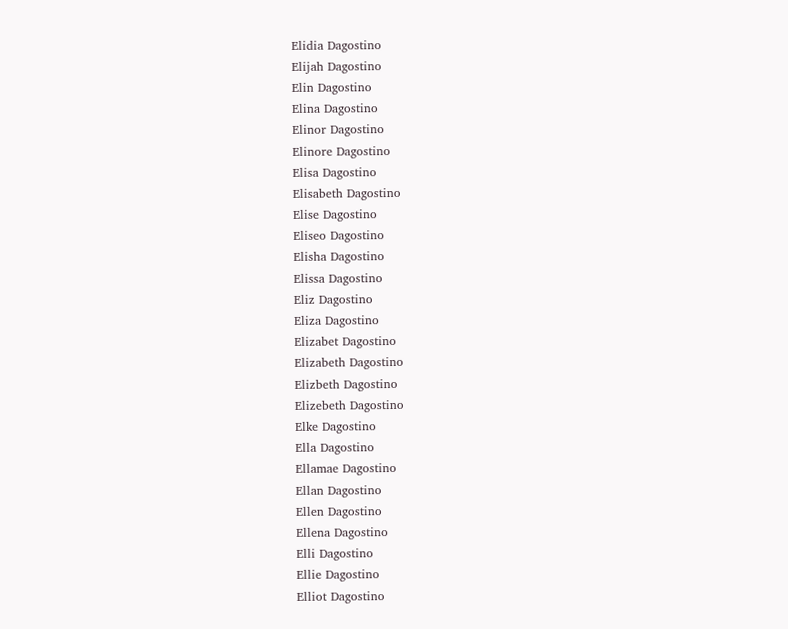Elidia Dagostino
Elijah Dagostino
Elin Dagostino
Elina Dagostino
Elinor Dagostino
Elinore Dagostino
Elisa Dagostino
Elisabeth Dagostino
Elise Dagostino
Eliseo Dagostino
Elisha Dagostino
Elissa Dagostino
Eliz Dagostino
Eliza Dagostino
Elizabet Dagostino
Elizabeth Dagostino
Elizbeth Dagostino
Elizebeth Dagostino
Elke Dagostino
Ella Dagostino
Ellamae Dagostino
Ellan Dagostino
Ellen Dagostino
Ellena Dagostino
Elli Dagostino
Ellie Dagostino
Elliot Dagostino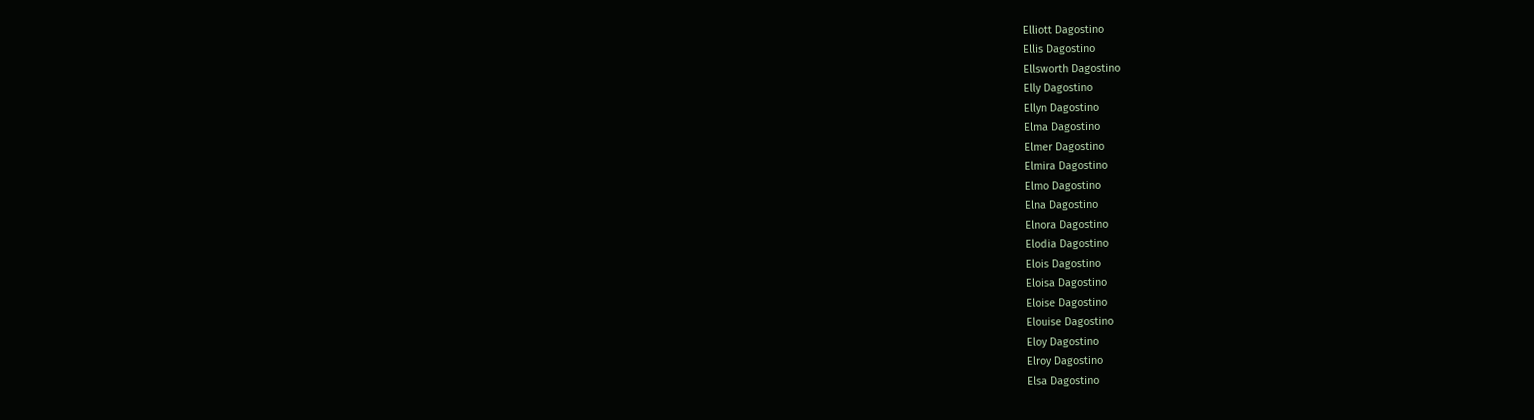Elliott Dagostino
Ellis Dagostino
Ellsworth Dagostino
Elly Dagostino
Ellyn Dagostino
Elma Dagostino
Elmer Dagostino
Elmira Dagostino
Elmo Dagostino
Elna Dagostino
Elnora Dagostino
Elodia Dagostino
Elois Dagostino
Eloisa Dagostino
Eloise Dagostino
Elouise Dagostino
Eloy Dagostino
Elroy Dagostino
Elsa Dagostino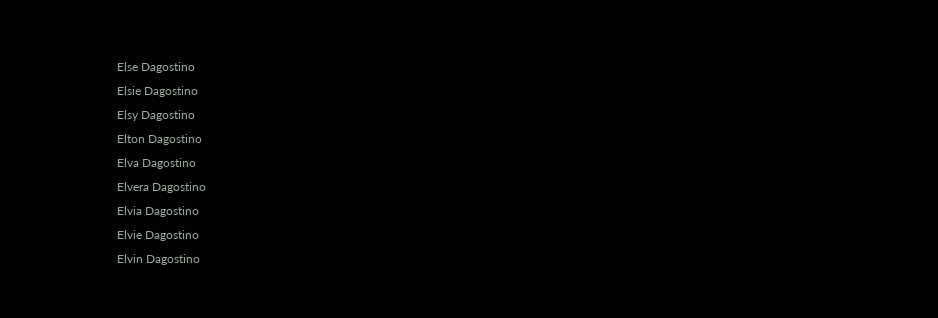Else Dagostino
Elsie Dagostino
Elsy Dagostino
Elton Dagostino
Elva Dagostino
Elvera Dagostino
Elvia Dagostino
Elvie Dagostino
Elvin Dagostino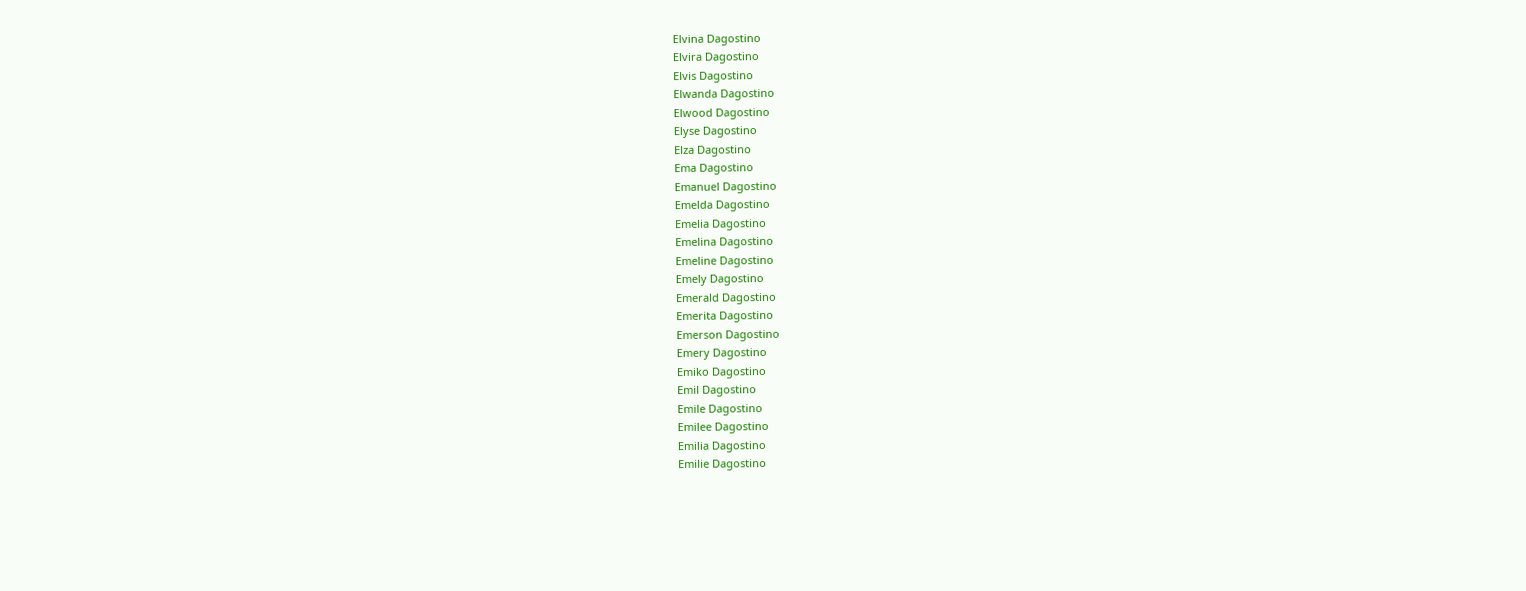Elvina Dagostino
Elvira Dagostino
Elvis Dagostino
Elwanda Dagostino
Elwood Dagostino
Elyse Dagostino
Elza Dagostino
Ema Dagostino
Emanuel Dagostino
Emelda Dagostino
Emelia Dagostino
Emelina Dagostino
Emeline Dagostino
Emely Dagostino
Emerald Dagostino
Emerita Dagostino
Emerson Dagostino
Emery Dagostino
Emiko Dagostino
Emil Dagostino
Emile Dagostino
Emilee Dagostino
Emilia Dagostino
Emilie Dagostino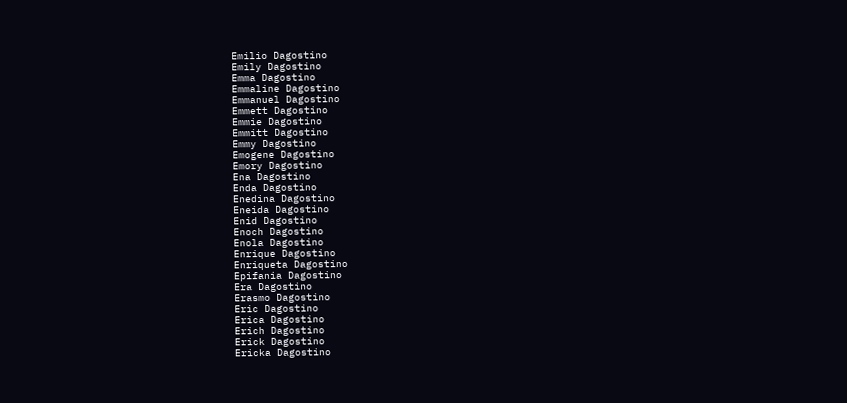Emilio Dagostino
Emily Dagostino
Emma Dagostino
Emmaline Dagostino
Emmanuel Dagostino
Emmett Dagostino
Emmie Dagostino
Emmitt Dagostino
Emmy Dagostino
Emogene Dagostino
Emory Dagostino
Ena Dagostino
Enda Dagostino
Enedina Dagostino
Eneida Dagostino
Enid Dagostino
Enoch Dagostino
Enola Dagostino
Enrique Dagostino
Enriqueta Dagostino
Epifania Dagostino
Era Dagostino
Erasmo Dagostino
Eric Dagostino
Erica Dagostino
Erich Dagostino
Erick Dagostino
Ericka Dagostino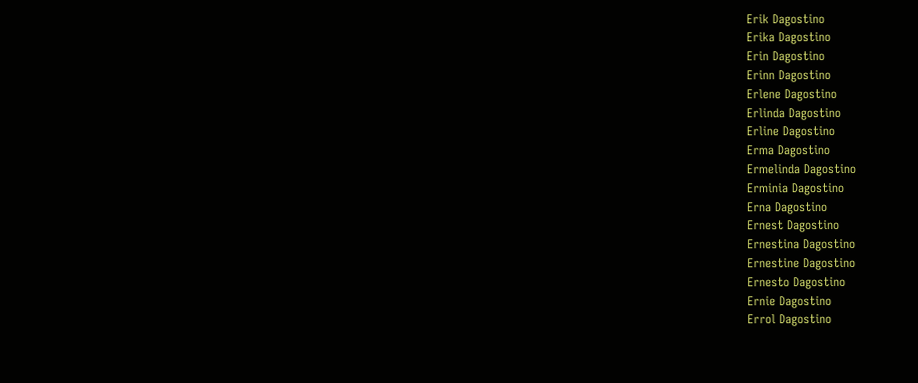Erik Dagostino
Erika Dagostino
Erin Dagostino
Erinn Dagostino
Erlene Dagostino
Erlinda Dagostino
Erline Dagostino
Erma Dagostino
Ermelinda Dagostino
Erminia Dagostino
Erna Dagostino
Ernest Dagostino
Ernestina Dagostino
Ernestine Dagostino
Ernesto Dagostino
Ernie Dagostino
Errol Dagostino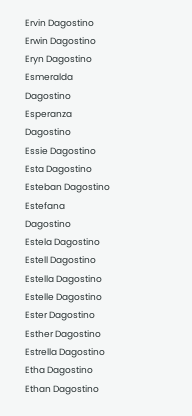Ervin Dagostino
Erwin Dagostino
Eryn Dagostino
Esmeralda Dagostino
Esperanza Dagostino
Essie Dagostino
Esta Dagostino
Esteban Dagostino
Estefana Dagostino
Estela Dagostino
Estell Dagostino
Estella Dagostino
Estelle Dagostino
Ester Dagostino
Esther Dagostino
Estrella Dagostino
Etha Dagostino
Ethan Dagostino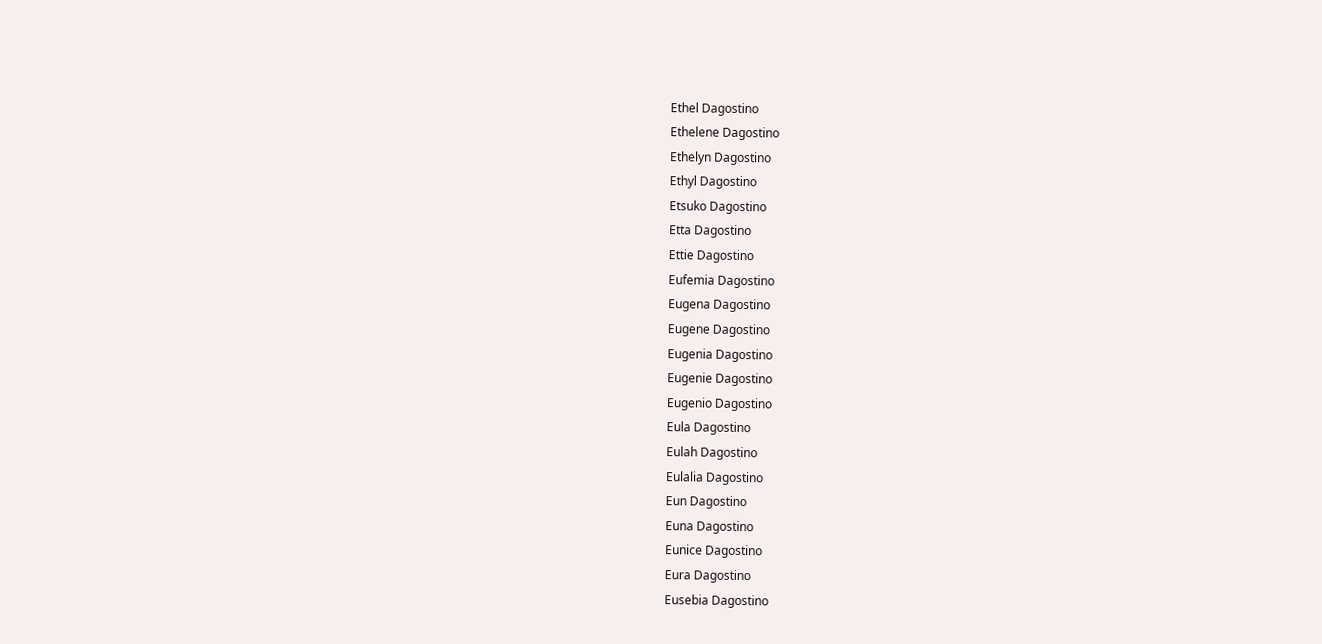Ethel Dagostino
Ethelene Dagostino
Ethelyn Dagostino
Ethyl Dagostino
Etsuko Dagostino
Etta Dagostino
Ettie Dagostino
Eufemia Dagostino
Eugena Dagostino
Eugene Dagostino
Eugenia Dagostino
Eugenie Dagostino
Eugenio Dagostino
Eula Dagostino
Eulah Dagostino
Eulalia Dagostino
Eun Dagostino
Euna Dagostino
Eunice Dagostino
Eura Dagostino
Eusebia Dagostino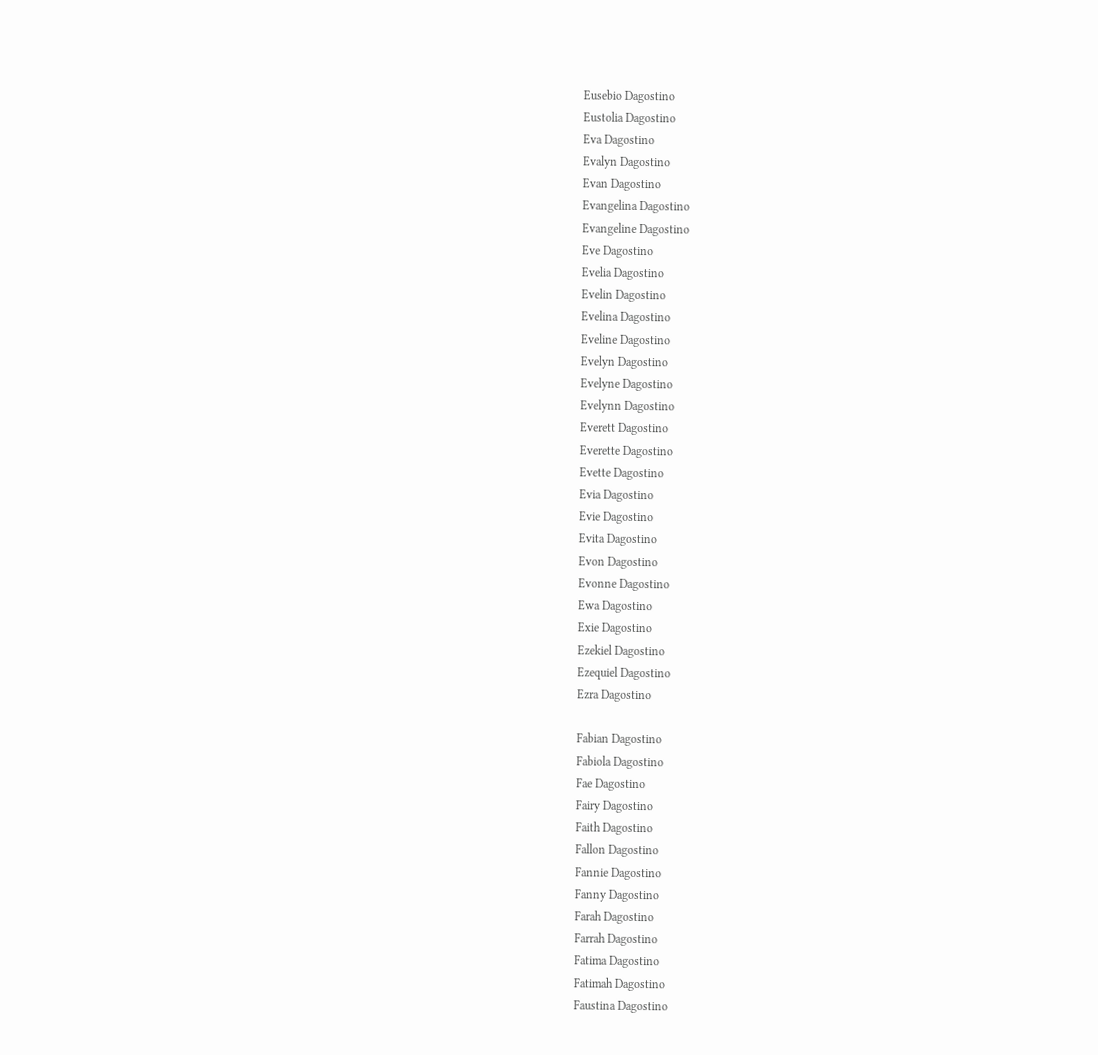Eusebio Dagostino
Eustolia Dagostino
Eva Dagostino
Evalyn Dagostino
Evan Dagostino
Evangelina Dagostino
Evangeline Dagostino
Eve Dagostino
Evelia Dagostino
Evelin Dagostino
Evelina Dagostino
Eveline Dagostino
Evelyn Dagostino
Evelyne Dagostino
Evelynn Dagostino
Everett Dagostino
Everette Dagostino
Evette Dagostino
Evia Dagostino
Evie Dagostino
Evita Dagostino
Evon Dagostino
Evonne Dagostino
Ewa Dagostino
Exie Dagostino
Ezekiel Dagostino
Ezequiel Dagostino
Ezra Dagostino

Fabian Dagostino
Fabiola Dagostino
Fae Dagostino
Fairy Dagostino
Faith Dagostino
Fallon Dagostino
Fannie Dagostino
Fanny Dagostino
Farah Dagostino
Farrah Dagostino
Fatima Dagostino
Fatimah Dagostino
Faustina Dagostino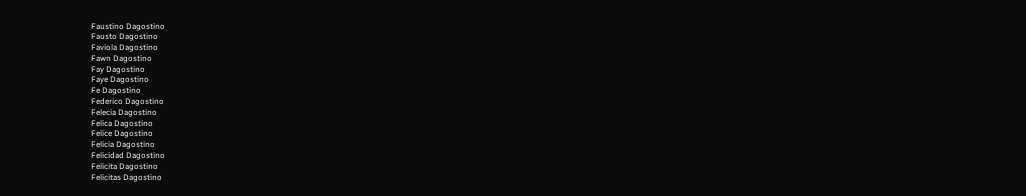Faustino Dagostino
Fausto Dagostino
Faviola Dagostino
Fawn Dagostino
Fay Dagostino
Faye Dagostino
Fe Dagostino
Federico Dagostino
Felecia Dagostino
Felica Dagostino
Felice Dagostino
Felicia Dagostino
Felicidad Dagostino
Felicita Dagostino
Felicitas Dagostino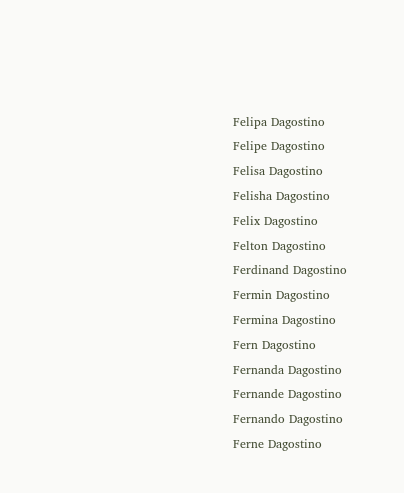Felipa Dagostino
Felipe Dagostino
Felisa Dagostino
Felisha Dagostino
Felix Dagostino
Felton Dagostino
Ferdinand Dagostino
Fermin Dagostino
Fermina Dagostino
Fern Dagostino
Fernanda Dagostino
Fernande Dagostino
Fernando Dagostino
Ferne Dagostino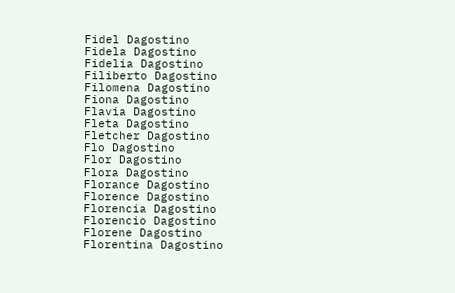Fidel Dagostino
Fidela Dagostino
Fidelia Dagostino
Filiberto Dagostino
Filomena Dagostino
Fiona Dagostino
Flavia Dagostino
Fleta Dagostino
Fletcher Dagostino
Flo Dagostino
Flor Dagostino
Flora Dagostino
Florance Dagostino
Florence Dagostino
Florencia Dagostino
Florencio Dagostino
Florene Dagostino
Florentina Dagostino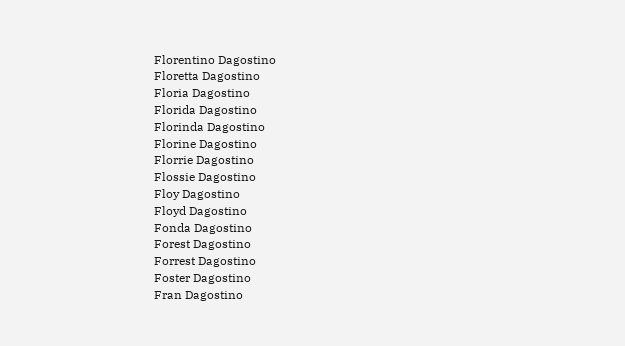Florentino Dagostino
Floretta Dagostino
Floria Dagostino
Florida Dagostino
Florinda Dagostino
Florine Dagostino
Florrie Dagostino
Flossie Dagostino
Floy Dagostino
Floyd Dagostino
Fonda Dagostino
Forest Dagostino
Forrest Dagostino
Foster Dagostino
Fran Dagostino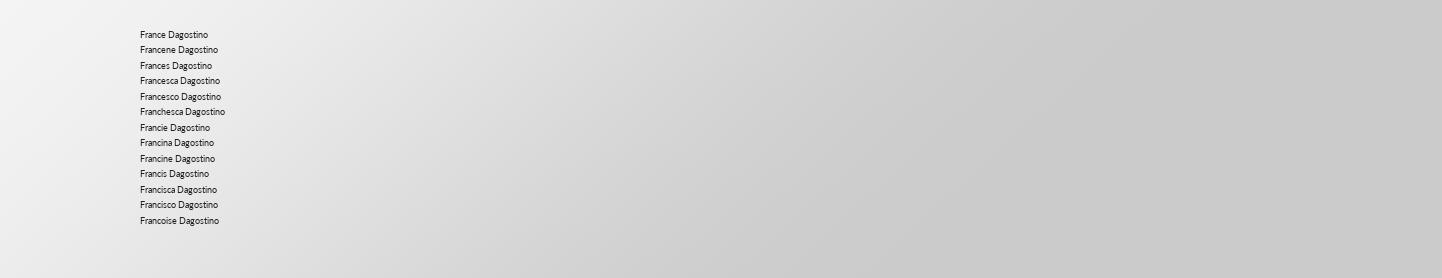France Dagostino
Francene Dagostino
Frances Dagostino
Francesca Dagostino
Francesco Dagostino
Franchesca Dagostino
Francie Dagostino
Francina Dagostino
Francine Dagostino
Francis Dagostino
Francisca Dagostino
Francisco Dagostino
Francoise Dagostino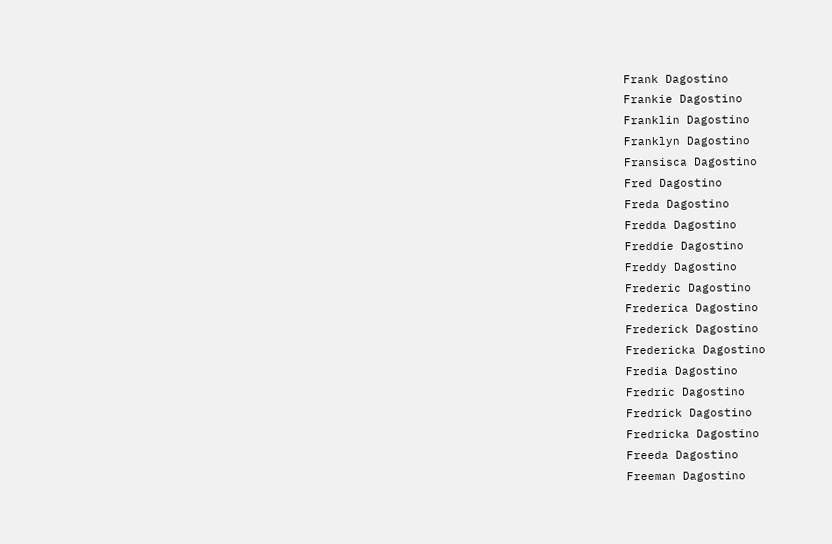Frank Dagostino
Frankie Dagostino
Franklin Dagostino
Franklyn Dagostino
Fransisca Dagostino
Fred Dagostino
Freda Dagostino
Fredda Dagostino
Freddie Dagostino
Freddy Dagostino
Frederic Dagostino
Frederica Dagostino
Frederick Dagostino
Fredericka Dagostino
Fredia Dagostino
Fredric Dagostino
Fredrick Dagostino
Fredricka Dagostino
Freeda Dagostino
Freeman Dagostino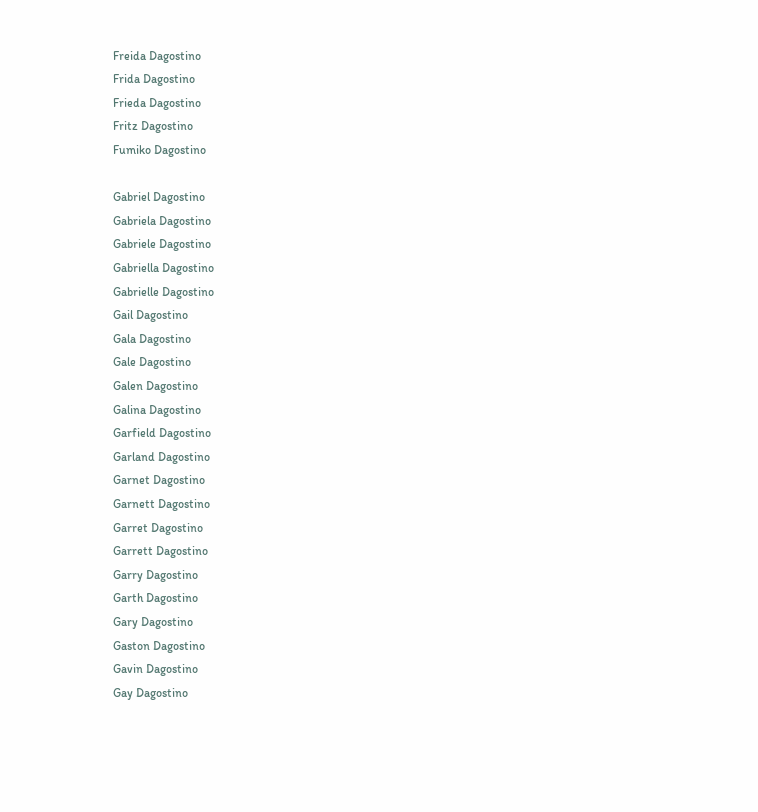Freida Dagostino
Frida Dagostino
Frieda Dagostino
Fritz Dagostino
Fumiko Dagostino

Gabriel Dagostino
Gabriela Dagostino
Gabriele Dagostino
Gabriella Dagostino
Gabrielle Dagostino
Gail Dagostino
Gala Dagostino
Gale Dagostino
Galen Dagostino
Galina Dagostino
Garfield Dagostino
Garland Dagostino
Garnet Dagostino
Garnett Dagostino
Garret Dagostino
Garrett Dagostino
Garry Dagostino
Garth Dagostino
Gary Dagostino
Gaston Dagostino
Gavin Dagostino
Gay Dagostino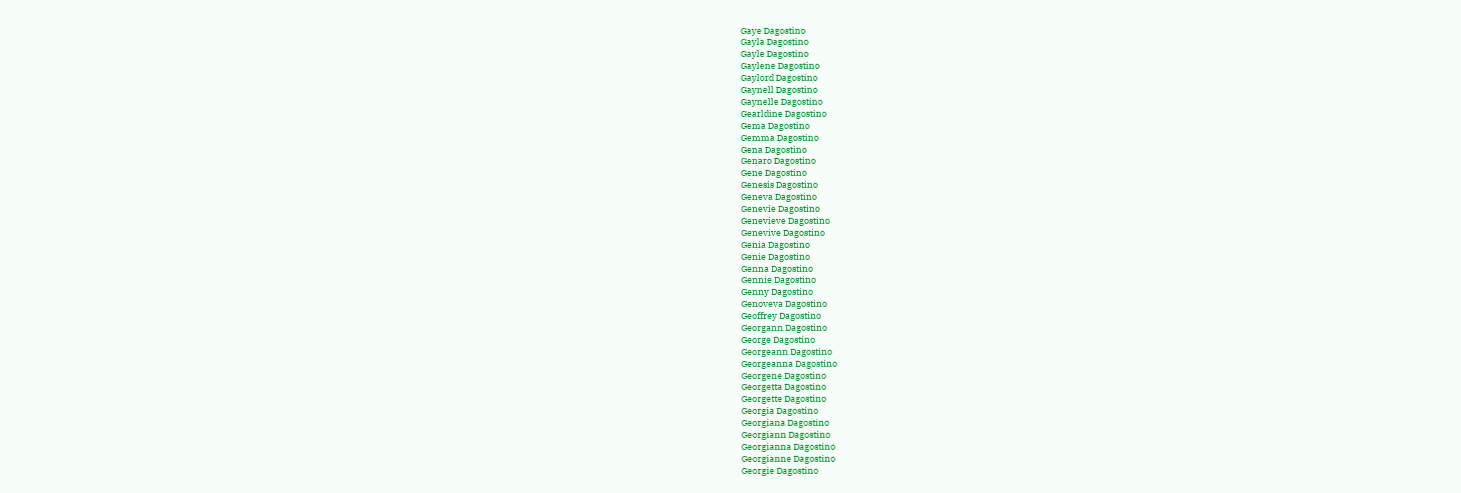Gaye Dagostino
Gayla Dagostino
Gayle Dagostino
Gaylene Dagostino
Gaylord Dagostino
Gaynell Dagostino
Gaynelle Dagostino
Gearldine Dagostino
Gema Dagostino
Gemma Dagostino
Gena Dagostino
Genaro Dagostino
Gene Dagostino
Genesis Dagostino
Geneva Dagostino
Genevie Dagostino
Genevieve Dagostino
Genevive Dagostino
Genia Dagostino
Genie Dagostino
Genna Dagostino
Gennie Dagostino
Genny Dagostino
Genoveva Dagostino
Geoffrey Dagostino
Georgann Dagostino
George Dagostino
Georgeann Dagostino
Georgeanna Dagostino
Georgene Dagostino
Georgetta Dagostino
Georgette Dagostino
Georgia Dagostino
Georgiana Dagostino
Georgiann Dagostino
Georgianna Dagostino
Georgianne Dagostino
Georgie Dagostino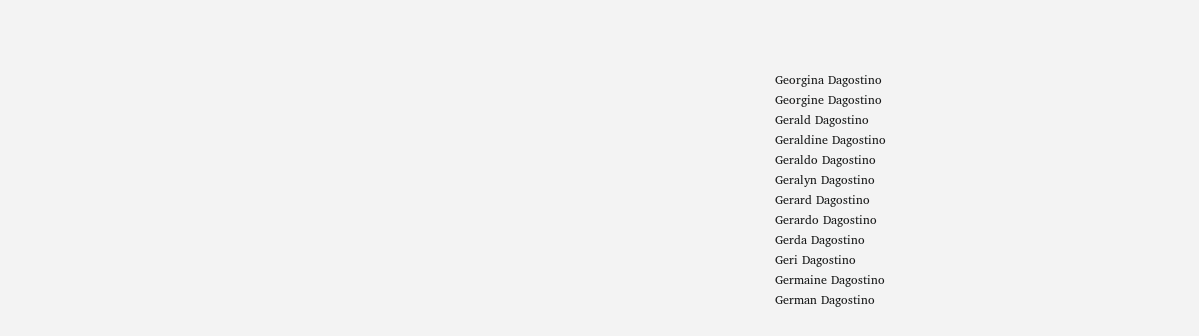Georgina Dagostino
Georgine Dagostino
Gerald Dagostino
Geraldine Dagostino
Geraldo Dagostino
Geralyn Dagostino
Gerard Dagostino
Gerardo Dagostino
Gerda Dagostino
Geri Dagostino
Germaine Dagostino
German Dagostino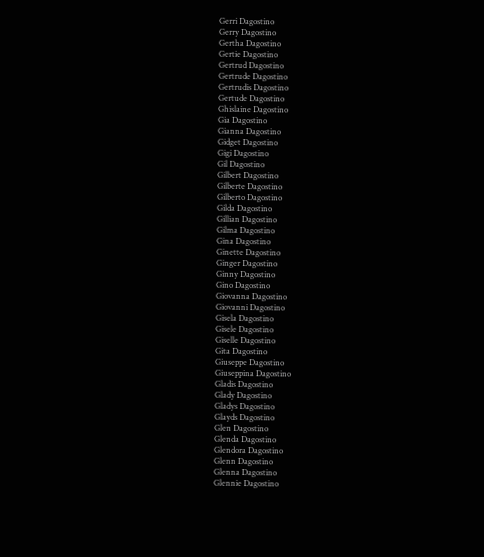Gerri Dagostino
Gerry Dagostino
Gertha Dagostino
Gertie Dagostino
Gertrud Dagostino
Gertrude Dagostino
Gertrudis Dagostino
Gertude Dagostino
Ghislaine Dagostino
Gia Dagostino
Gianna Dagostino
Gidget Dagostino
Gigi Dagostino
Gil Dagostino
Gilbert Dagostino
Gilberte Dagostino
Gilberto Dagostino
Gilda Dagostino
Gillian Dagostino
Gilma Dagostino
Gina Dagostino
Ginette Dagostino
Ginger Dagostino
Ginny Dagostino
Gino Dagostino
Giovanna Dagostino
Giovanni Dagostino
Gisela Dagostino
Gisele Dagostino
Giselle Dagostino
Gita Dagostino
Giuseppe Dagostino
Giuseppina Dagostino
Gladis Dagostino
Glady Dagostino
Gladys Dagostino
Glayds Dagostino
Glen Dagostino
Glenda Dagostino
Glendora Dagostino
Glenn Dagostino
Glenna Dagostino
Glennie Dagostino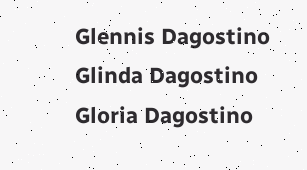Glennis Dagostino
Glinda Dagostino
Gloria Dagostino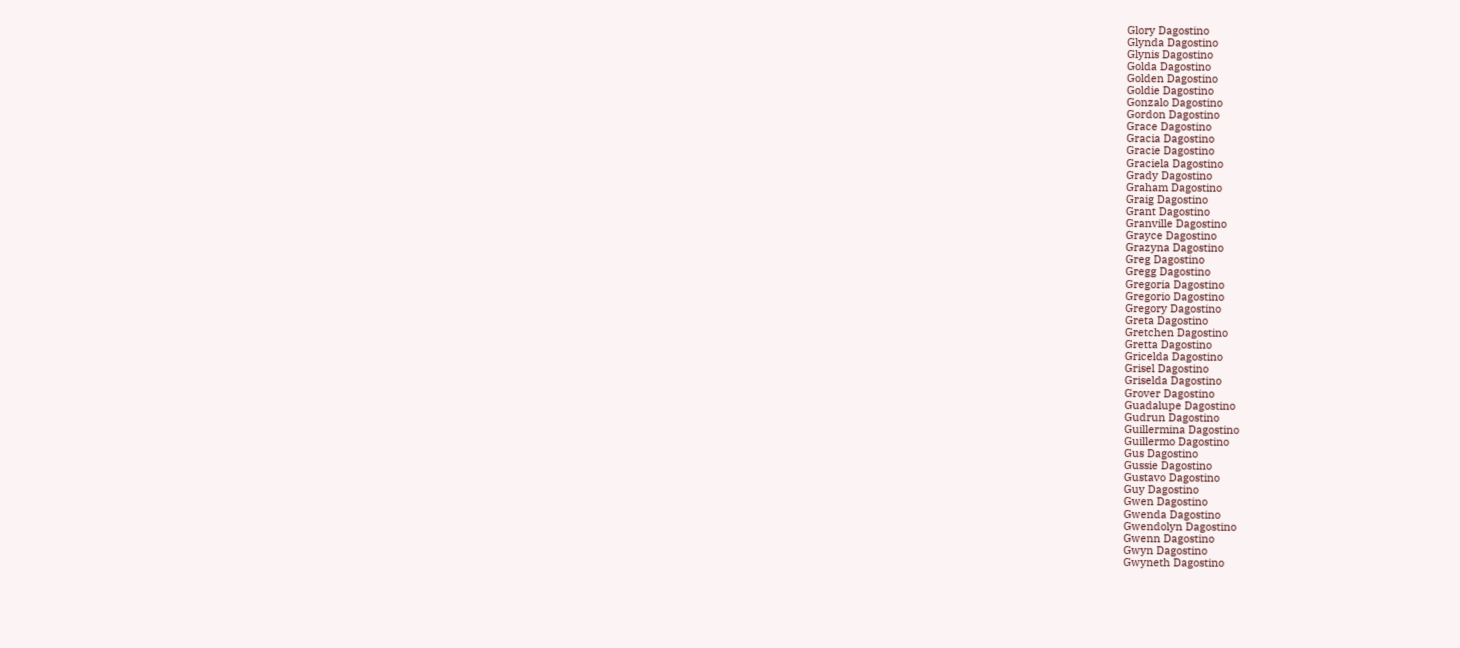Glory Dagostino
Glynda Dagostino
Glynis Dagostino
Golda Dagostino
Golden Dagostino
Goldie Dagostino
Gonzalo Dagostino
Gordon Dagostino
Grace Dagostino
Gracia Dagostino
Gracie Dagostino
Graciela Dagostino
Grady Dagostino
Graham Dagostino
Graig Dagostino
Grant Dagostino
Granville Dagostino
Grayce Dagostino
Grazyna Dagostino
Greg Dagostino
Gregg Dagostino
Gregoria Dagostino
Gregorio Dagostino
Gregory Dagostino
Greta Dagostino
Gretchen Dagostino
Gretta Dagostino
Gricelda Dagostino
Grisel Dagostino
Griselda Dagostino
Grover Dagostino
Guadalupe Dagostino
Gudrun Dagostino
Guillermina Dagostino
Guillermo Dagostino
Gus Dagostino
Gussie Dagostino
Gustavo Dagostino
Guy Dagostino
Gwen Dagostino
Gwenda Dagostino
Gwendolyn Dagostino
Gwenn Dagostino
Gwyn Dagostino
Gwyneth Dagostino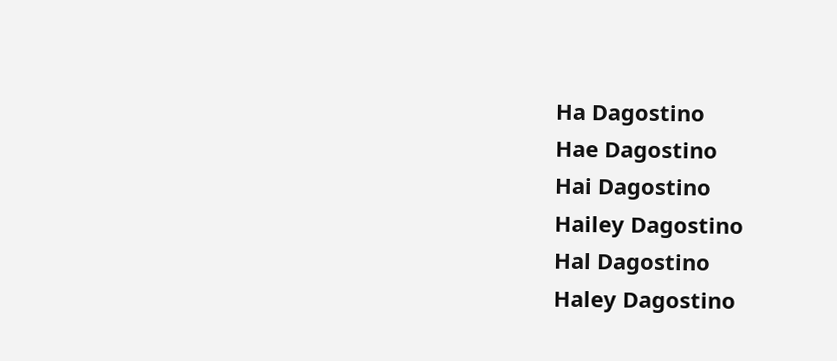Ha Dagostino
Hae Dagostino
Hai Dagostino
Hailey Dagostino
Hal Dagostino
Haley Dagostino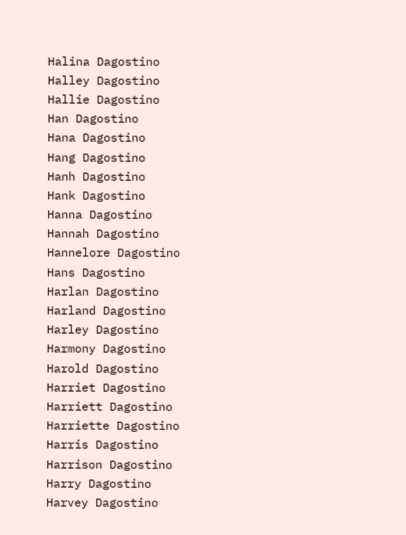Halina Dagostino
Halley Dagostino
Hallie Dagostino
Han Dagostino
Hana Dagostino
Hang Dagostino
Hanh Dagostino
Hank Dagostino
Hanna Dagostino
Hannah Dagostino
Hannelore Dagostino
Hans Dagostino
Harlan Dagostino
Harland Dagostino
Harley Dagostino
Harmony Dagostino
Harold Dagostino
Harriet Dagostino
Harriett Dagostino
Harriette Dagostino
Harris Dagostino
Harrison Dagostino
Harry Dagostino
Harvey Dagostino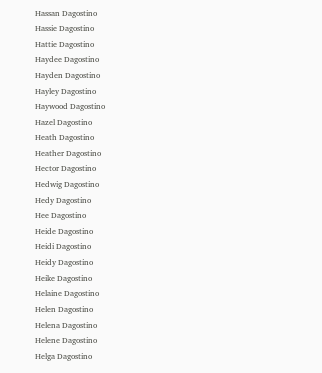Hassan Dagostino
Hassie Dagostino
Hattie Dagostino
Haydee Dagostino
Hayden Dagostino
Hayley Dagostino
Haywood Dagostino
Hazel Dagostino
Heath Dagostino
Heather Dagostino
Hector Dagostino
Hedwig Dagostino
Hedy Dagostino
Hee Dagostino
Heide Dagostino
Heidi Dagostino
Heidy Dagostino
Heike Dagostino
Helaine Dagostino
Helen Dagostino
Helena Dagostino
Helene Dagostino
Helga Dagostino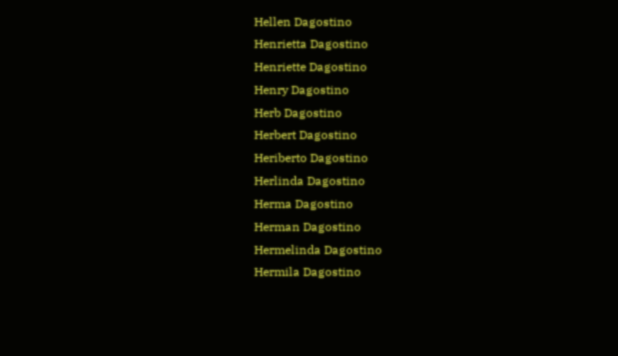Hellen Dagostino
Henrietta Dagostino
Henriette Dagostino
Henry Dagostino
Herb Dagostino
Herbert Dagostino
Heriberto Dagostino
Herlinda Dagostino
Herma Dagostino
Herman Dagostino
Hermelinda Dagostino
Hermila Dagostino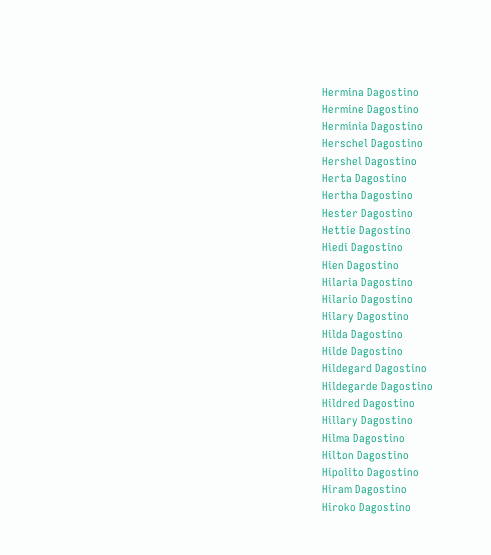Hermina Dagostino
Hermine Dagostino
Herminia Dagostino
Herschel Dagostino
Hershel Dagostino
Herta Dagostino
Hertha Dagostino
Hester Dagostino
Hettie Dagostino
Hiedi Dagostino
Hien Dagostino
Hilaria Dagostino
Hilario Dagostino
Hilary Dagostino
Hilda Dagostino
Hilde Dagostino
Hildegard Dagostino
Hildegarde Dagostino
Hildred Dagostino
Hillary Dagostino
Hilma Dagostino
Hilton Dagostino
Hipolito Dagostino
Hiram Dagostino
Hiroko Dagostino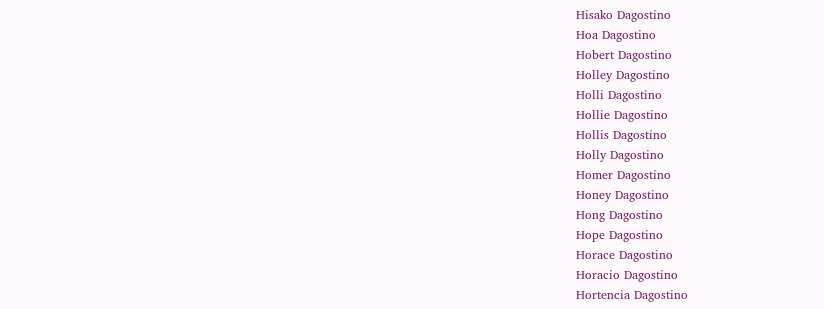Hisako Dagostino
Hoa Dagostino
Hobert Dagostino
Holley Dagostino
Holli Dagostino
Hollie Dagostino
Hollis Dagostino
Holly Dagostino
Homer Dagostino
Honey Dagostino
Hong Dagostino
Hope Dagostino
Horace Dagostino
Horacio Dagostino
Hortencia Dagostino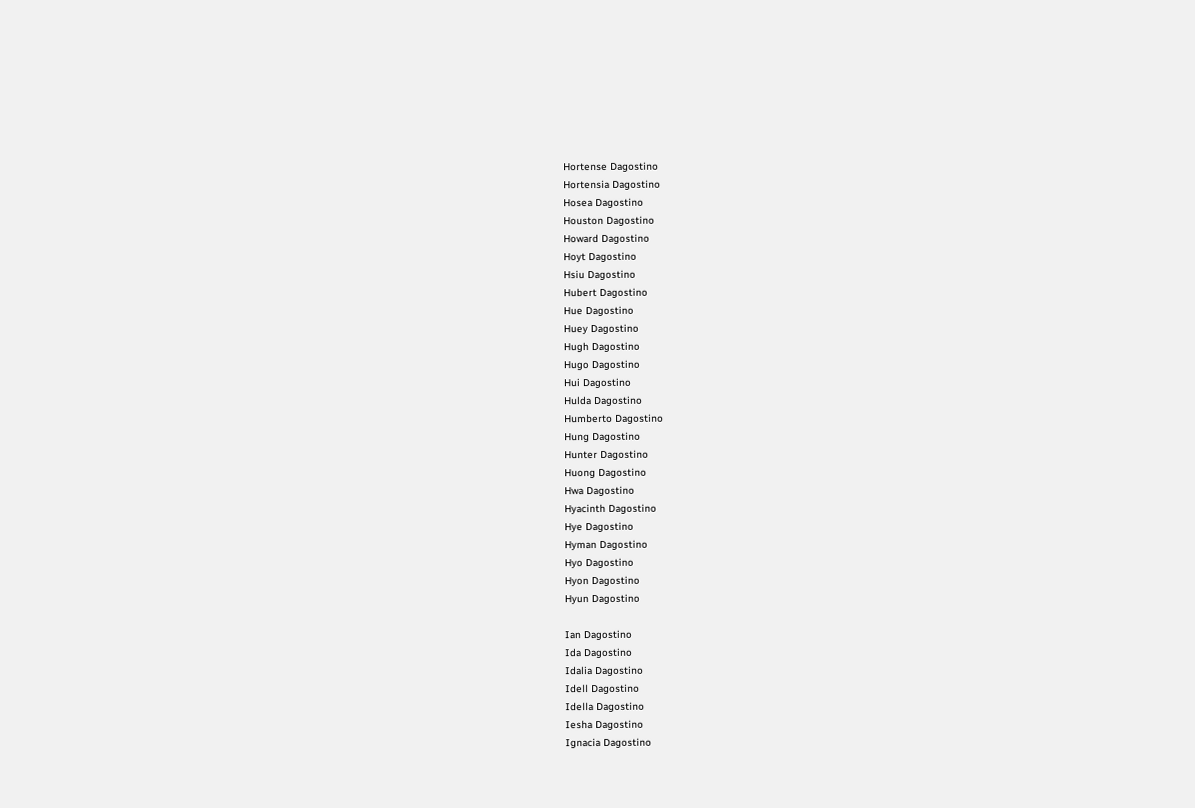Hortense Dagostino
Hortensia Dagostino
Hosea Dagostino
Houston Dagostino
Howard Dagostino
Hoyt Dagostino
Hsiu Dagostino
Hubert Dagostino
Hue Dagostino
Huey Dagostino
Hugh Dagostino
Hugo Dagostino
Hui Dagostino
Hulda Dagostino
Humberto Dagostino
Hung Dagostino
Hunter Dagostino
Huong Dagostino
Hwa Dagostino
Hyacinth Dagostino
Hye Dagostino
Hyman Dagostino
Hyo Dagostino
Hyon Dagostino
Hyun Dagostino

Ian Dagostino
Ida Dagostino
Idalia Dagostino
Idell Dagostino
Idella Dagostino
Iesha Dagostino
Ignacia Dagostino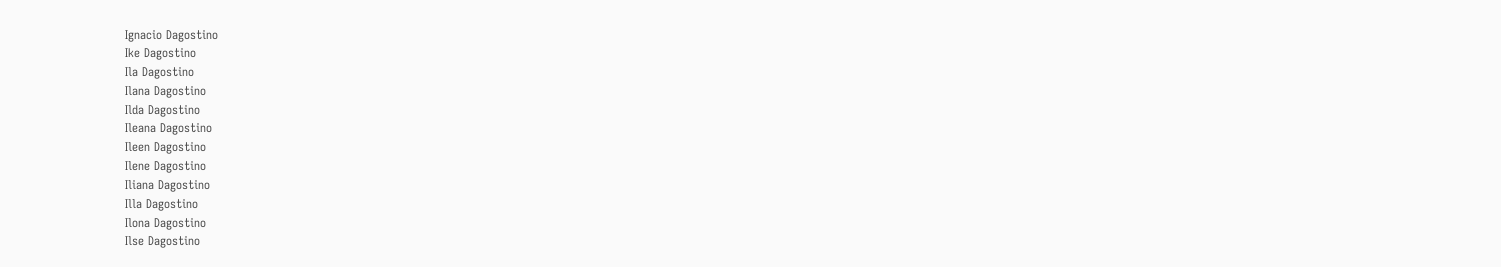Ignacio Dagostino
Ike Dagostino
Ila Dagostino
Ilana Dagostino
Ilda Dagostino
Ileana Dagostino
Ileen Dagostino
Ilene Dagostino
Iliana Dagostino
Illa Dagostino
Ilona Dagostino
Ilse Dagostino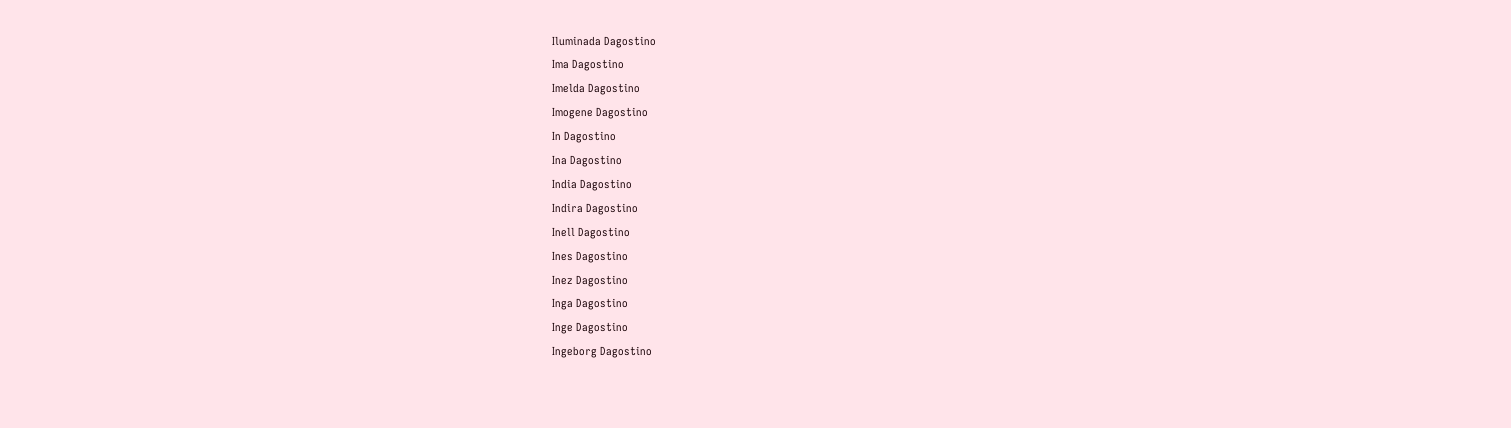Iluminada Dagostino
Ima Dagostino
Imelda Dagostino
Imogene Dagostino
In Dagostino
Ina Dagostino
India Dagostino
Indira Dagostino
Inell Dagostino
Ines Dagostino
Inez Dagostino
Inga Dagostino
Inge Dagostino
Ingeborg Dagostino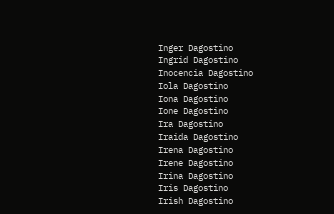Inger Dagostino
Ingrid Dagostino
Inocencia Dagostino
Iola Dagostino
Iona Dagostino
Ione Dagostino
Ira Dagostino
Iraida Dagostino
Irena Dagostino
Irene Dagostino
Irina Dagostino
Iris Dagostino
Irish Dagostino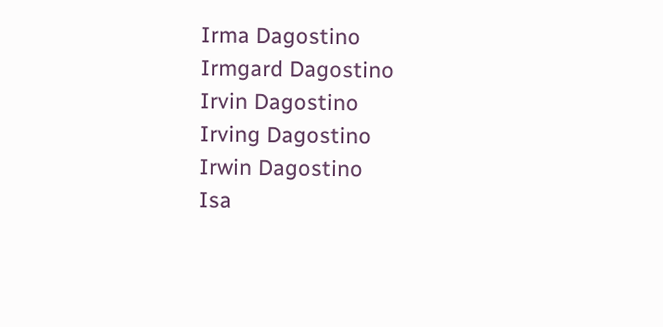Irma Dagostino
Irmgard Dagostino
Irvin Dagostino
Irving Dagostino
Irwin Dagostino
Isa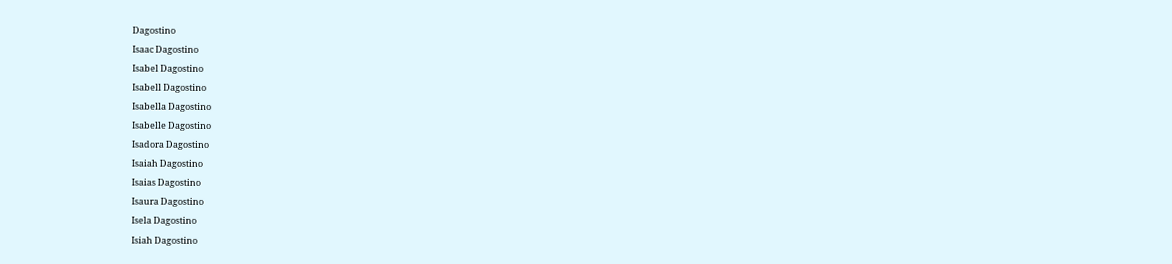Dagostino
Isaac Dagostino
Isabel Dagostino
Isabell Dagostino
Isabella Dagostino
Isabelle Dagostino
Isadora Dagostino
Isaiah Dagostino
Isaias Dagostino
Isaura Dagostino
Isela Dagostino
Isiah Dagostino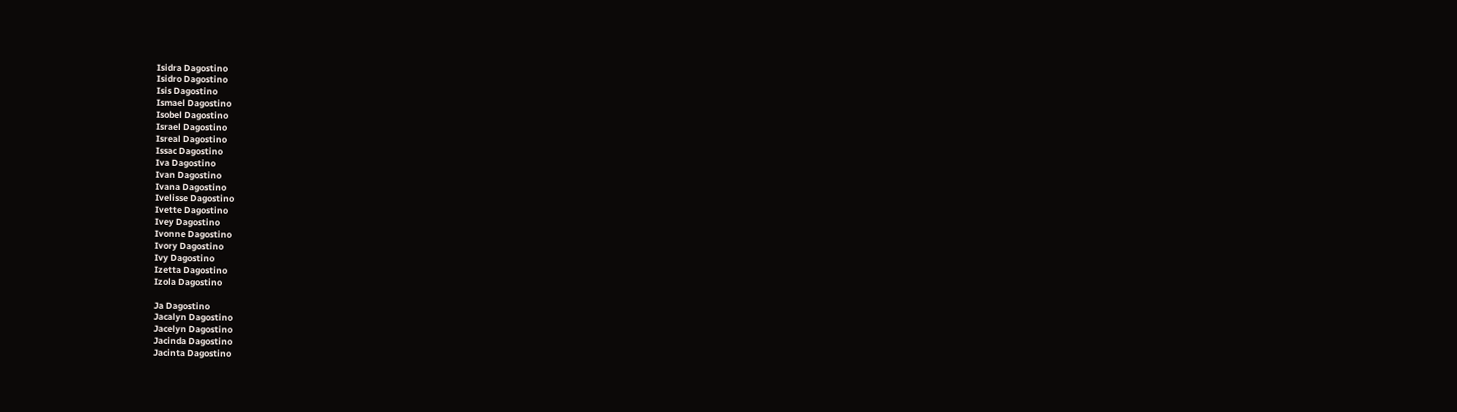Isidra Dagostino
Isidro Dagostino
Isis Dagostino
Ismael Dagostino
Isobel Dagostino
Israel Dagostino
Isreal Dagostino
Issac Dagostino
Iva Dagostino
Ivan Dagostino
Ivana Dagostino
Ivelisse Dagostino
Ivette Dagostino
Ivey Dagostino
Ivonne Dagostino
Ivory Dagostino
Ivy Dagostino
Izetta Dagostino
Izola Dagostino

Ja Dagostino
Jacalyn Dagostino
Jacelyn Dagostino
Jacinda Dagostino
Jacinta Dagostino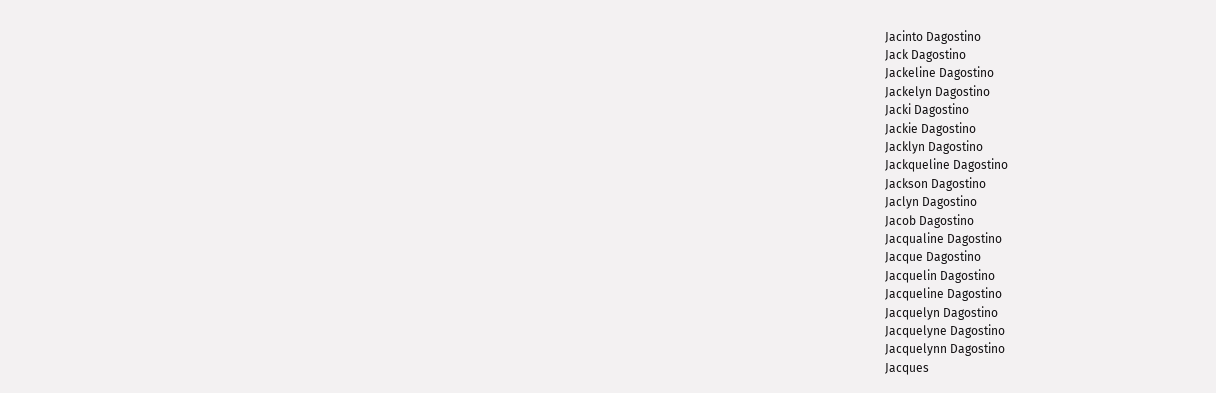Jacinto Dagostino
Jack Dagostino
Jackeline Dagostino
Jackelyn Dagostino
Jacki Dagostino
Jackie Dagostino
Jacklyn Dagostino
Jackqueline Dagostino
Jackson Dagostino
Jaclyn Dagostino
Jacob Dagostino
Jacqualine Dagostino
Jacque Dagostino
Jacquelin Dagostino
Jacqueline Dagostino
Jacquelyn Dagostino
Jacquelyne Dagostino
Jacquelynn Dagostino
Jacques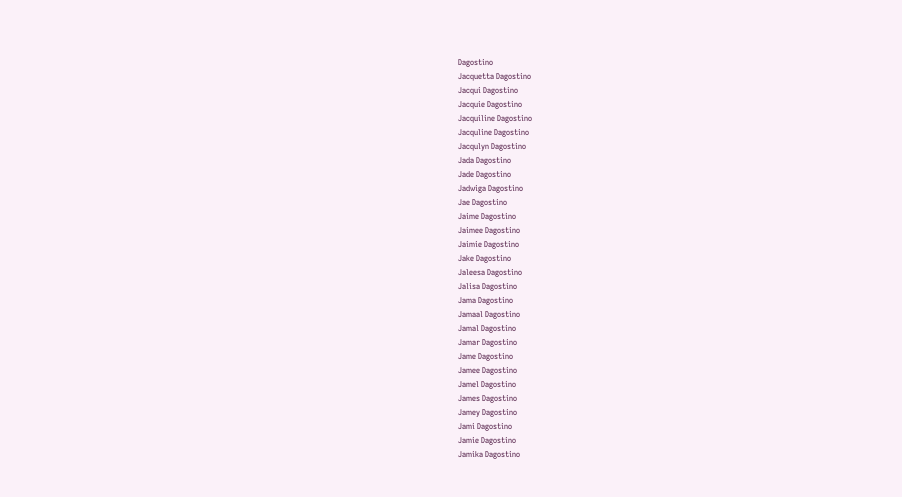Dagostino
Jacquetta Dagostino
Jacqui Dagostino
Jacquie Dagostino
Jacquiline Dagostino
Jacquline Dagostino
Jacqulyn Dagostino
Jada Dagostino
Jade Dagostino
Jadwiga Dagostino
Jae Dagostino
Jaime Dagostino
Jaimee Dagostino
Jaimie Dagostino
Jake Dagostino
Jaleesa Dagostino
Jalisa Dagostino
Jama Dagostino
Jamaal Dagostino
Jamal Dagostino
Jamar Dagostino
Jame Dagostino
Jamee Dagostino
Jamel Dagostino
James Dagostino
Jamey Dagostino
Jami Dagostino
Jamie Dagostino
Jamika Dagostino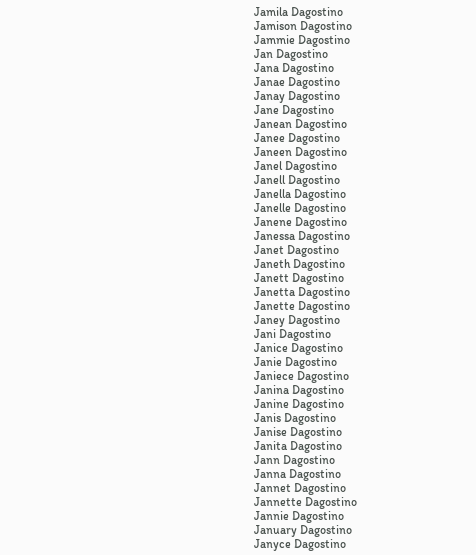Jamila Dagostino
Jamison Dagostino
Jammie Dagostino
Jan Dagostino
Jana Dagostino
Janae Dagostino
Janay Dagostino
Jane Dagostino
Janean Dagostino
Janee Dagostino
Janeen Dagostino
Janel Dagostino
Janell Dagostino
Janella Dagostino
Janelle Dagostino
Janene Dagostino
Janessa Dagostino
Janet Dagostino
Janeth Dagostino
Janett Dagostino
Janetta Dagostino
Janette Dagostino
Janey Dagostino
Jani Dagostino
Janice Dagostino
Janie Dagostino
Janiece Dagostino
Janina Dagostino
Janine Dagostino
Janis Dagostino
Janise Dagostino
Janita Dagostino
Jann Dagostino
Janna Dagostino
Jannet Dagostino
Jannette Dagostino
Jannie Dagostino
January Dagostino
Janyce Dagostino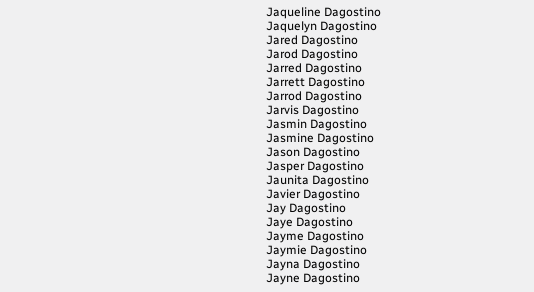Jaqueline Dagostino
Jaquelyn Dagostino
Jared Dagostino
Jarod Dagostino
Jarred Dagostino
Jarrett Dagostino
Jarrod Dagostino
Jarvis Dagostino
Jasmin Dagostino
Jasmine Dagostino
Jason Dagostino
Jasper Dagostino
Jaunita Dagostino
Javier Dagostino
Jay Dagostino
Jaye Dagostino
Jayme Dagostino
Jaymie Dagostino
Jayna Dagostino
Jayne Dagostino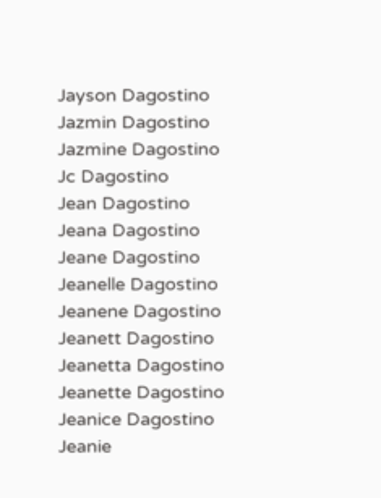Jayson Dagostino
Jazmin Dagostino
Jazmine Dagostino
Jc Dagostino
Jean Dagostino
Jeana Dagostino
Jeane Dagostino
Jeanelle Dagostino
Jeanene Dagostino
Jeanett Dagostino
Jeanetta Dagostino
Jeanette Dagostino
Jeanice Dagostino
Jeanie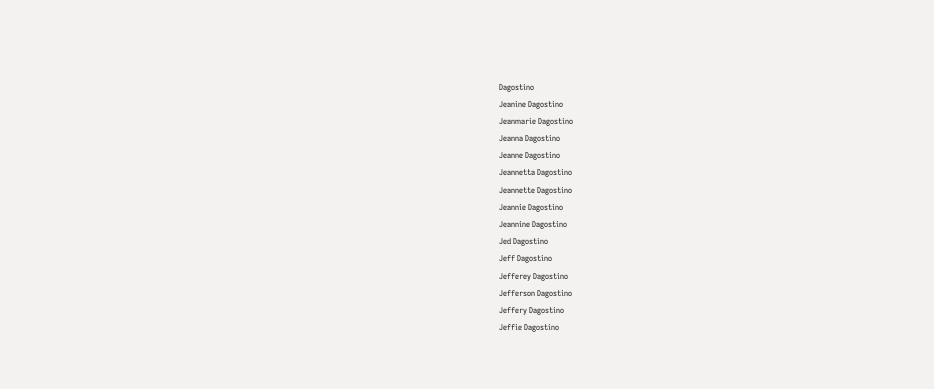Dagostino
Jeanine Dagostino
Jeanmarie Dagostino
Jeanna Dagostino
Jeanne Dagostino
Jeannetta Dagostino
Jeannette Dagostino
Jeannie Dagostino
Jeannine Dagostino
Jed Dagostino
Jeff Dagostino
Jefferey Dagostino
Jefferson Dagostino
Jeffery Dagostino
Jeffie Dagostino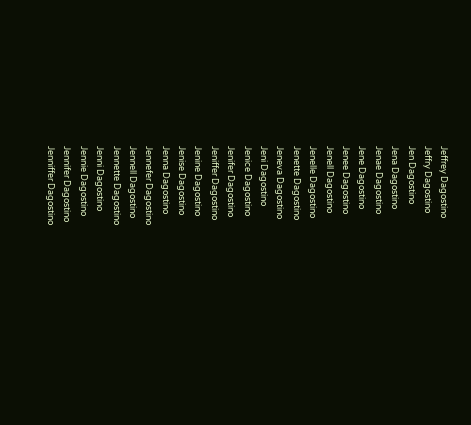Jeffrey Dagostino
Jeffry Dagostino
Jen Dagostino
Jena Dagostino
Jenae Dagostino
Jene Dagostino
Jenee Dagostino
Jenell Dagostino
Jenelle Dagostino
Jenette Dagostino
Jeneva Dagostino
Jeni Dagostino
Jenice Dagostino
Jenifer Dagostino
Jeniffer Dagostino
Jenine Dagostino
Jenise Dagostino
Jenna Dagostino
Jennefer Dagostino
Jennell Dagostino
Jennette Dagostino
Jenni Dagostino
Jennie Dagostino
Jennifer Dagostino
Jenniffer Dagostino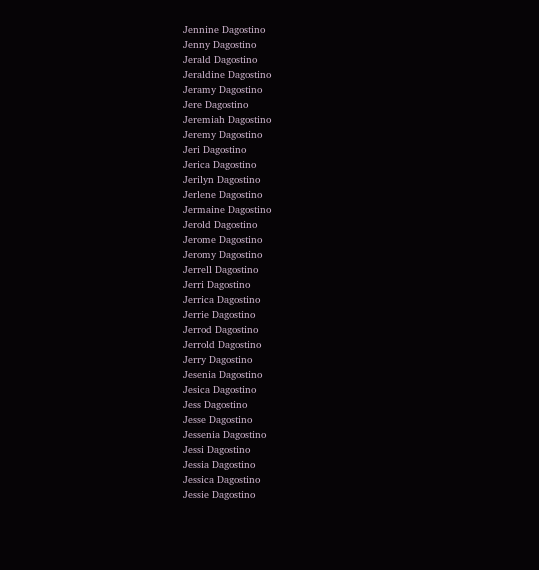Jennine Dagostino
Jenny Dagostino
Jerald Dagostino
Jeraldine Dagostino
Jeramy Dagostino
Jere Dagostino
Jeremiah Dagostino
Jeremy Dagostino
Jeri Dagostino
Jerica Dagostino
Jerilyn Dagostino
Jerlene Dagostino
Jermaine Dagostino
Jerold Dagostino
Jerome Dagostino
Jeromy Dagostino
Jerrell Dagostino
Jerri Dagostino
Jerrica Dagostino
Jerrie Dagostino
Jerrod Dagostino
Jerrold Dagostino
Jerry Dagostino
Jesenia Dagostino
Jesica Dagostino
Jess Dagostino
Jesse Dagostino
Jessenia Dagostino
Jessi Dagostino
Jessia Dagostino
Jessica Dagostino
Jessie Dagostino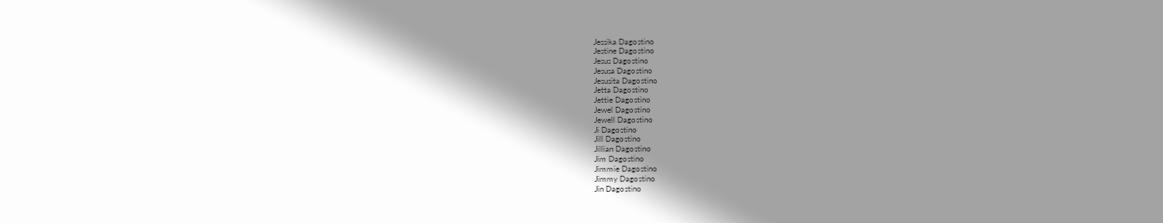Jessika Dagostino
Jestine Dagostino
Jesus Dagostino
Jesusa Dagostino
Jesusita Dagostino
Jetta Dagostino
Jettie Dagostino
Jewel Dagostino
Jewell Dagostino
Ji Dagostino
Jill Dagostino
Jillian Dagostino
Jim Dagostino
Jimmie Dagostino
Jimmy Dagostino
Jin Dagostino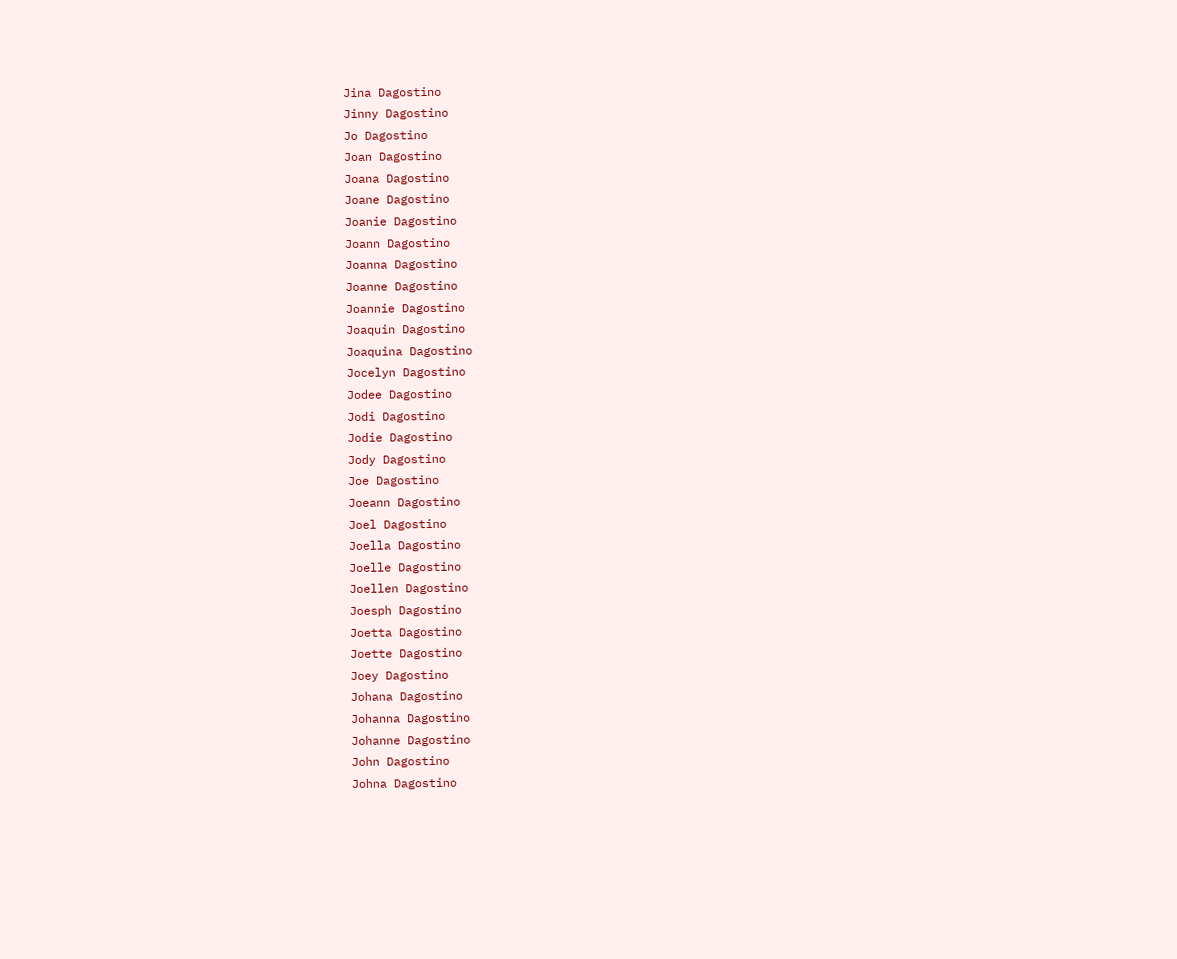Jina Dagostino
Jinny Dagostino
Jo Dagostino
Joan Dagostino
Joana Dagostino
Joane Dagostino
Joanie Dagostino
Joann Dagostino
Joanna Dagostino
Joanne Dagostino
Joannie Dagostino
Joaquin Dagostino
Joaquina Dagostino
Jocelyn Dagostino
Jodee Dagostino
Jodi Dagostino
Jodie Dagostino
Jody Dagostino
Joe Dagostino
Joeann Dagostino
Joel Dagostino
Joella Dagostino
Joelle Dagostino
Joellen Dagostino
Joesph Dagostino
Joetta Dagostino
Joette Dagostino
Joey Dagostino
Johana Dagostino
Johanna Dagostino
Johanne Dagostino
John Dagostino
Johna Dagostino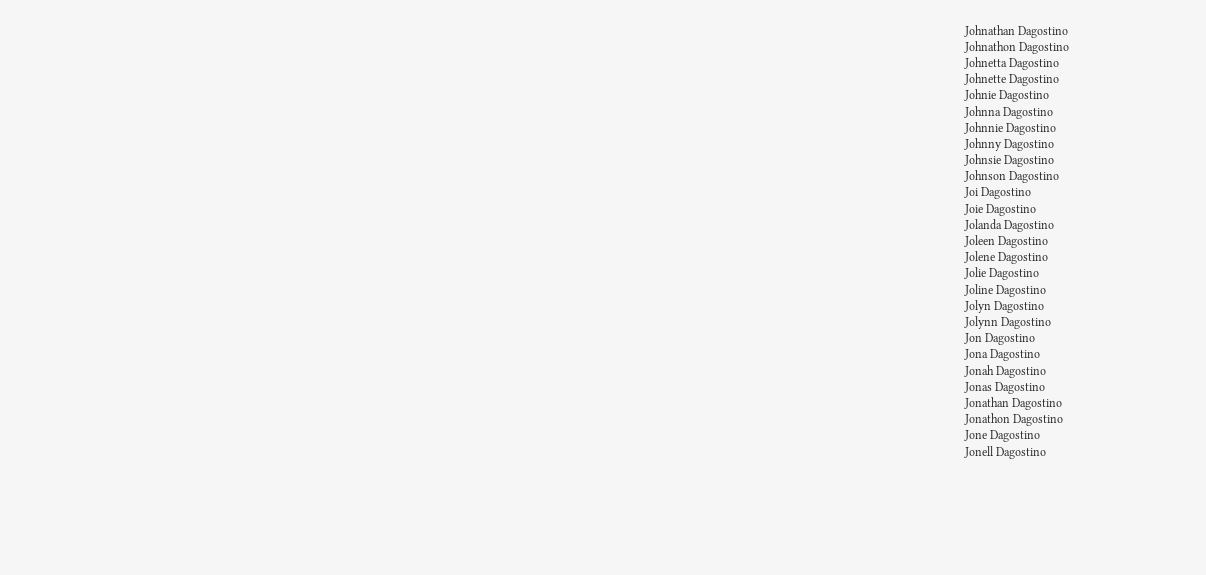Johnathan Dagostino
Johnathon Dagostino
Johnetta Dagostino
Johnette Dagostino
Johnie Dagostino
Johnna Dagostino
Johnnie Dagostino
Johnny Dagostino
Johnsie Dagostino
Johnson Dagostino
Joi Dagostino
Joie Dagostino
Jolanda Dagostino
Joleen Dagostino
Jolene Dagostino
Jolie Dagostino
Joline Dagostino
Jolyn Dagostino
Jolynn Dagostino
Jon Dagostino
Jona Dagostino
Jonah Dagostino
Jonas Dagostino
Jonathan Dagostino
Jonathon Dagostino
Jone Dagostino
Jonell Dagostino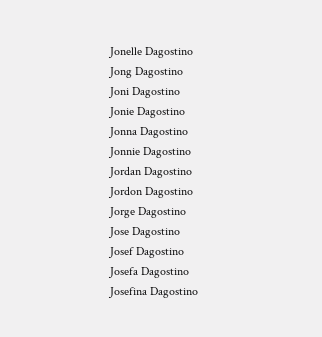Jonelle Dagostino
Jong Dagostino
Joni Dagostino
Jonie Dagostino
Jonna Dagostino
Jonnie Dagostino
Jordan Dagostino
Jordon Dagostino
Jorge Dagostino
Jose Dagostino
Josef Dagostino
Josefa Dagostino
Josefina Dagostino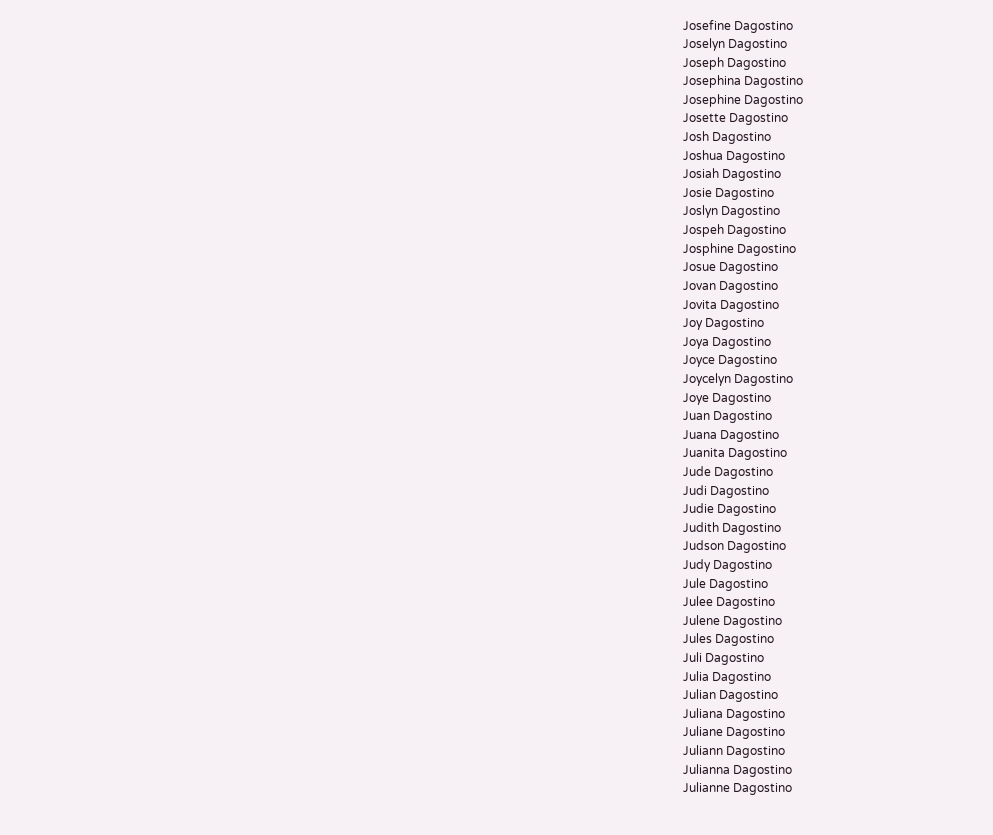Josefine Dagostino
Joselyn Dagostino
Joseph Dagostino
Josephina Dagostino
Josephine Dagostino
Josette Dagostino
Josh Dagostino
Joshua Dagostino
Josiah Dagostino
Josie Dagostino
Joslyn Dagostino
Jospeh Dagostino
Josphine Dagostino
Josue Dagostino
Jovan Dagostino
Jovita Dagostino
Joy Dagostino
Joya Dagostino
Joyce Dagostino
Joycelyn Dagostino
Joye Dagostino
Juan Dagostino
Juana Dagostino
Juanita Dagostino
Jude Dagostino
Judi Dagostino
Judie Dagostino
Judith Dagostino
Judson Dagostino
Judy Dagostino
Jule Dagostino
Julee Dagostino
Julene Dagostino
Jules Dagostino
Juli Dagostino
Julia Dagostino
Julian Dagostino
Juliana Dagostino
Juliane Dagostino
Juliann Dagostino
Julianna Dagostino
Julianne Dagostino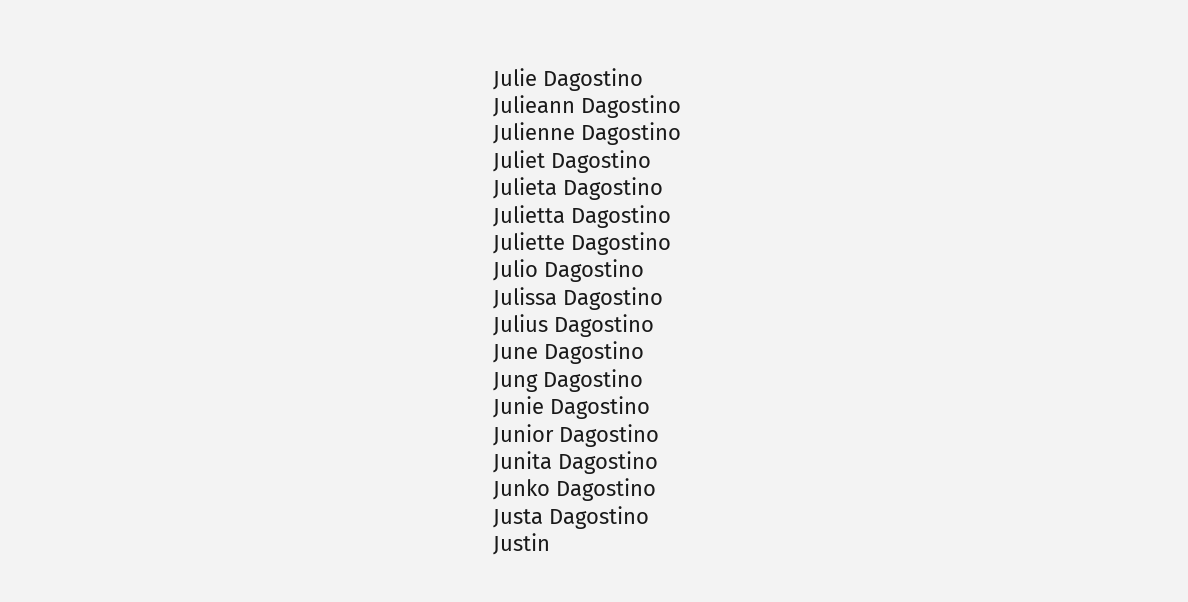Julie Dagostino
Julieann Dagostino
Julienne Dagostino
Juliet Dagostino
Julieta Dagostino
Julietta Dagostino
Juliette Dagostino
Julio Dagostino
Julissa Dagostino
Julius Dagostino
June Dagostino
Jung Dagostino
Junie Dagostino
Junior Dagostino
Junita Dagostino
Junko Dagostino
Justa Dagostino
Justin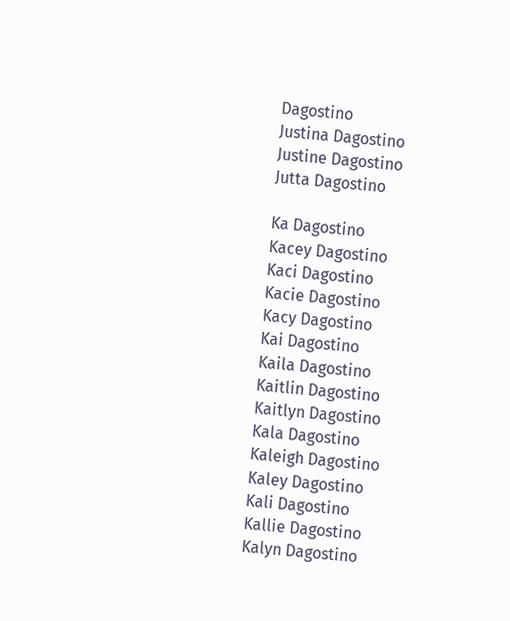Dagostino
Justina Dagostino
Justine Dagostino
Jutta Dagostino

Ka Dagostino
Kacey Dagostino
Kaci Dagostino
Kacie Dagostino
Kacy Dagostino
Kai Dagostino
Kaila Dagostino
Kaitlin Dagostino
Kaitlyn Dagostino
Kala Dagostino
Kaleigh Dagostino
Kaley Dagostino
Kali Dagostino
Kallie Dagostino
Kalyn Dagostino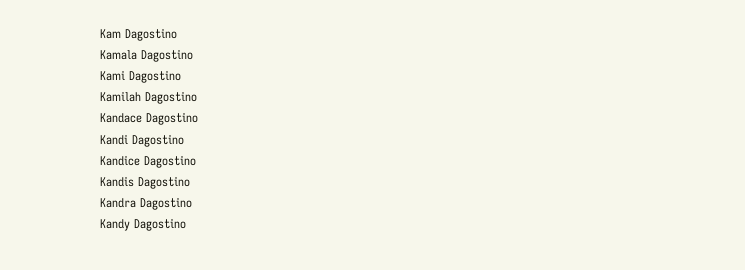Kam Dagostino
Kamala Dagostino
Kami Dagostino
Kamilah Dagostino
Kandace Dagostino
Kandi Dagostino
Kandice Dagostino
Kandis Dagostino
Kandra Dagostino
Kandy Dagostino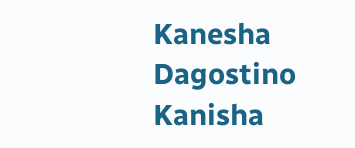Kanesha Dagostino
Kanisha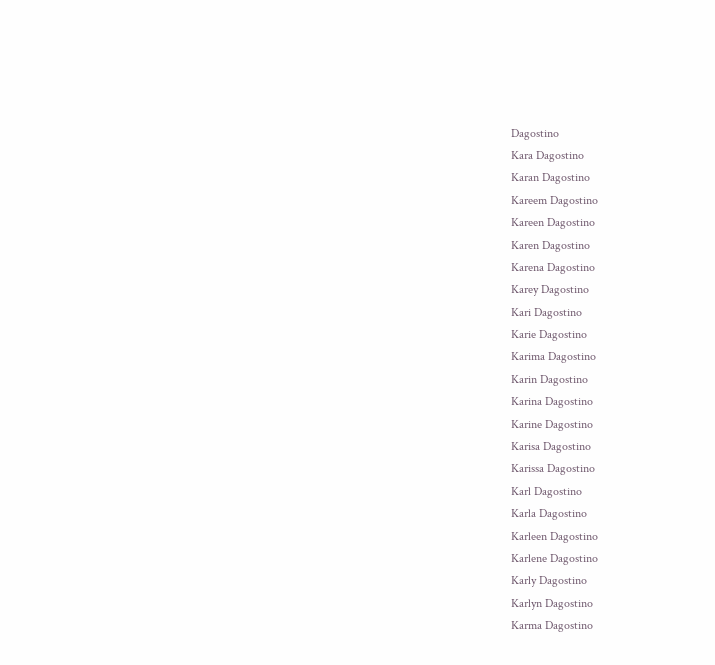Dagostino
Kara Dagostino
Karan Dagostino
Kareem Dagostino
Kareen Dagostino
Karen Dagostino
Karena Dagostino
Karey Dagostino
Kari Dagostino
Karie Dagostino
Karima Dagostino
Karin Dagostino
Karina Dagostino
Karine Dagostino
Karisa Dagostino
Karissa Dagostino
Karl Dagostino
Karla Dagostino
Karleen Dagostino
Karlene Dagostino
Karly Dagostino
Karlyn Dagostino
Karma Dagostino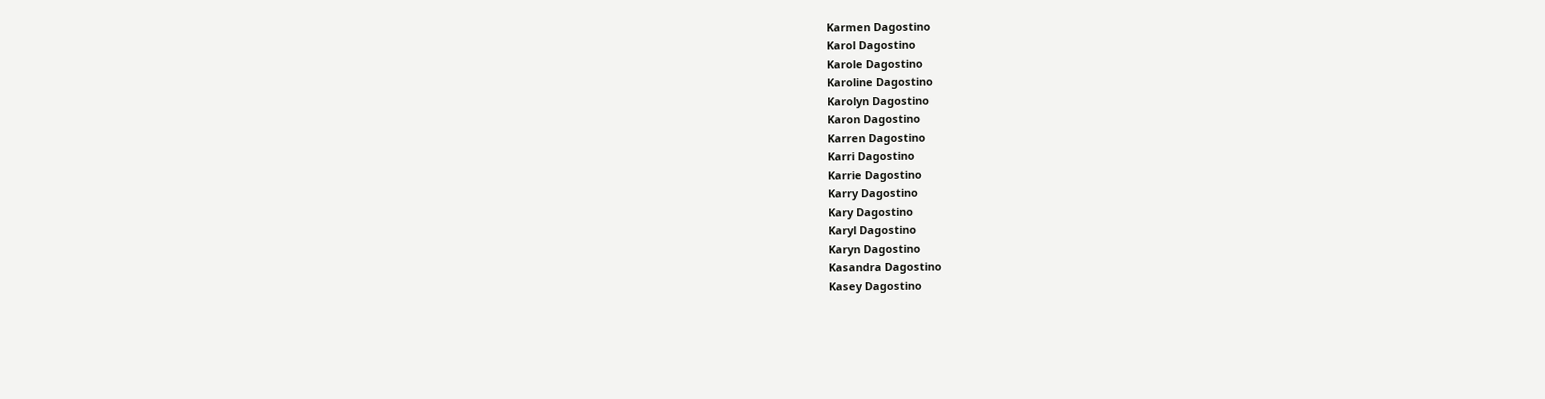Karmen Dagostino
Karol Dagostino
Karole Dagostino
Karoline Dagostino
Karolyn Dagostino
Karon Dagostino
Karren Dagostino
Karri Dagostino
Karrie Dagostino
Karry Dagostino
Kary Dagostino
Karyl Dagostino
Karyn Dagostino
Kasandra Dagostino
Kasey Dagostino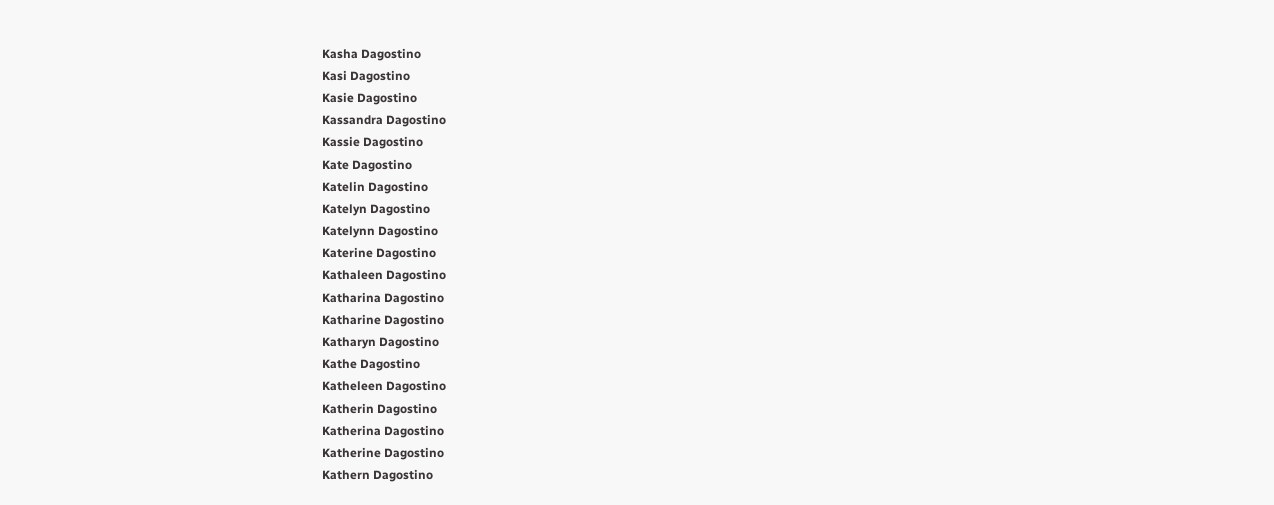Kasha Dagostino
Kasi Dagostino
Kasie Dagostino
Kassandra Dagostino
Kassie Dagostino
Kate Dagostino
Katelin Dagostino
Katelyn Dagostino
Katelynn Dagostino
Katerine Dagostino
Kathaleen Dagostino
Katharina Dagostino
Katharine Dagostino
Katharyn Dagostino
Kathe Dagostino
Katheleen Dagostino
Katherin Dagostino
Katherina Dagostino
Katherine Dagostino
Kathern Dagostino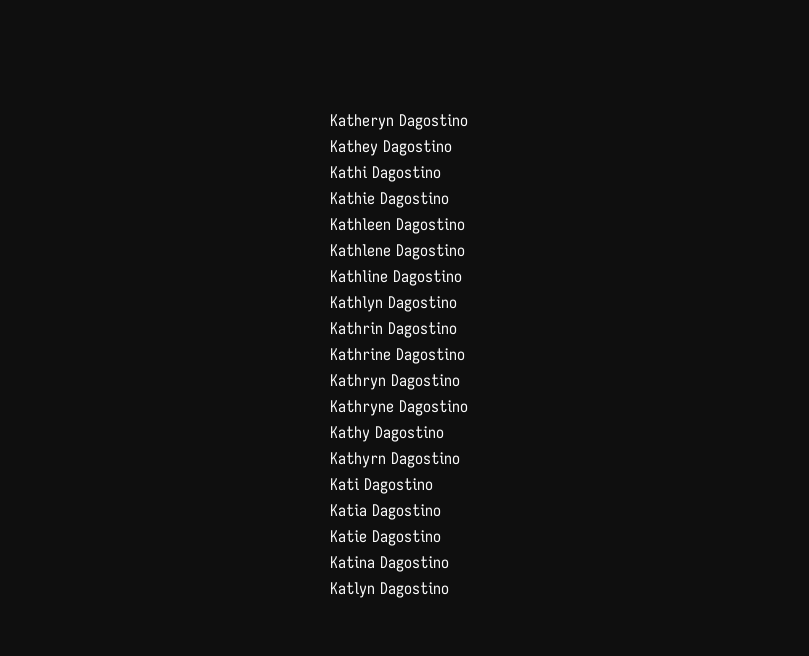Katheryn Dagostino
Kathey Dagostino
Kathi Dagostino
Kathie Dagostino
Kathleen Dagostino
Kathlene Dagostino
Kathline Dagostino
Kathlyn Dagostino
Kathrin Dagostino
Kathrine Dagostino
Kathryn Dagostino
Kathryne Dagostino
Kathy Dagostino
Kathyrn Dagostino
Kati Dagostino
Katia Dagostino
Katie Dagostino
Katina Dagostino
Katlyn Dagostino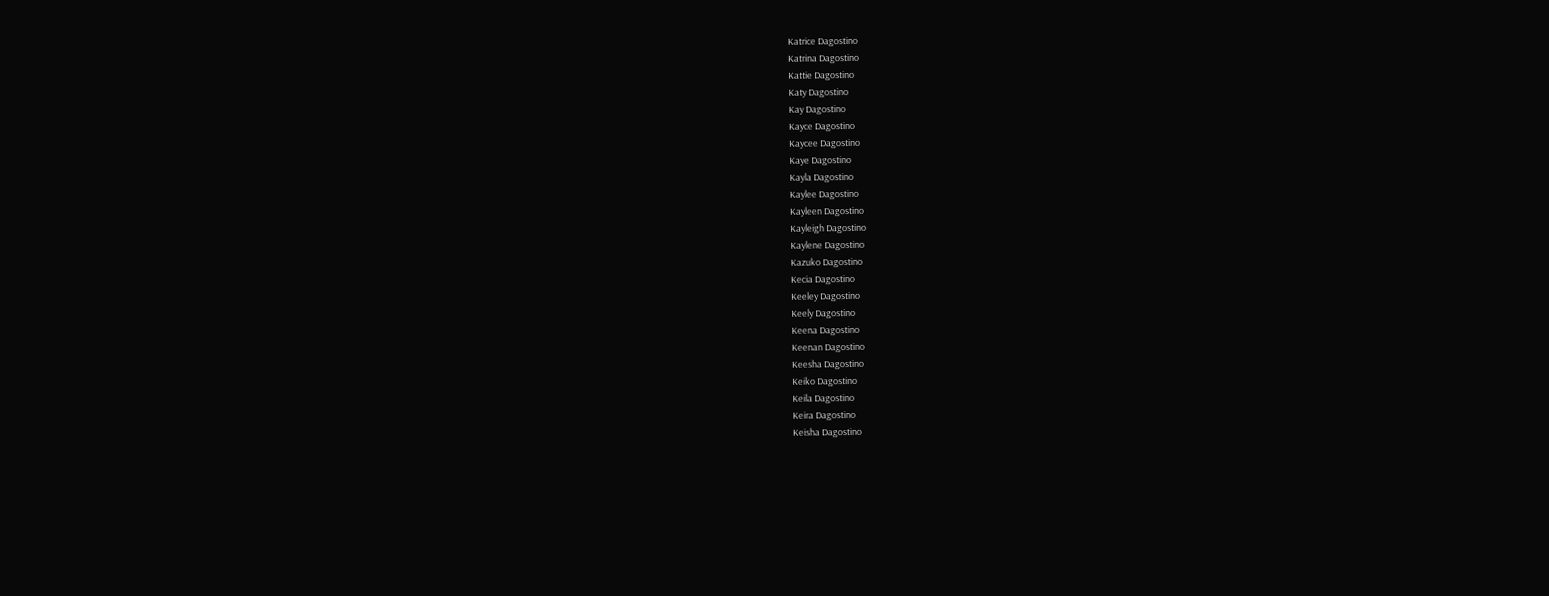Katrice Dagostino
Katrina Dagostino
Kattie Dagostino
Katy Dagostino
Kay Dagostino
Kayce Dagostino
Kaycee Dagostino
Kaye Dagostino
Kayla Dagostino
Kaylee Dagostino
Kayleen Dagostino
Kayleigh Dagostino
Kaylene Dagostino
Kazuko Dagostino
Kecia Dagostino
Keeley Dagostino
Keely Dagostino
Keena Dagostino
Keenan Dagostino
Keesha Dagostino
Keiko Dagostino
Keila Dagostino
Keira Dagostino
Keisha Dagostino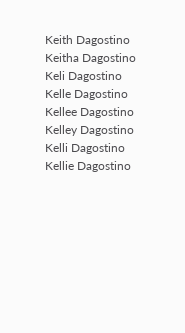Keith Dagostino
Keitha Dagostino
Keli Dagostino
Kelle Dagostino
Kellee Dagostino
Kelley Dagostino
Kelli Dagostino
Kellie Dagostino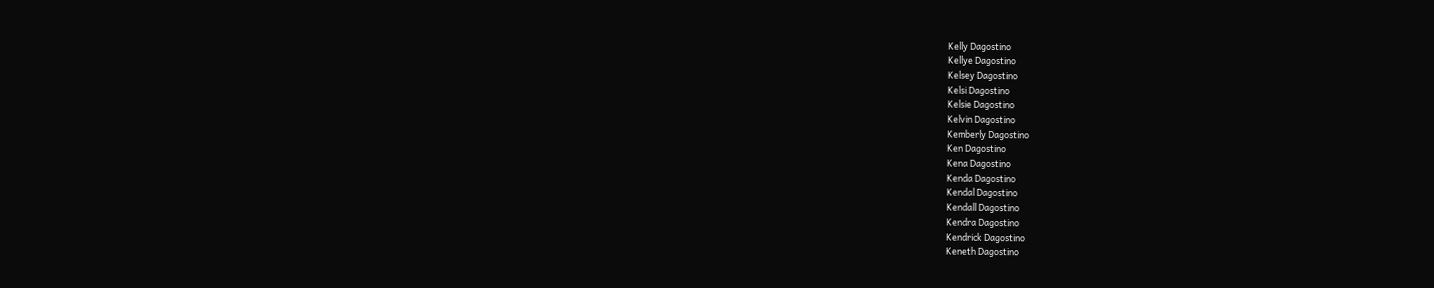Kelly Dagostino
Kellye Dagostino
Kelsey Dagostino
Kelsi Dagostino
Kelsie Dagostino
Kelvin Dagostino
Kemberly Dagostino
Ken Dagostino
Kena Dagostino
Kenda Dagostino
Kendal Dagostino
Kendall Dagostino
Kendra Dagostino
Kendrick Dagostino
Keneth Dagostino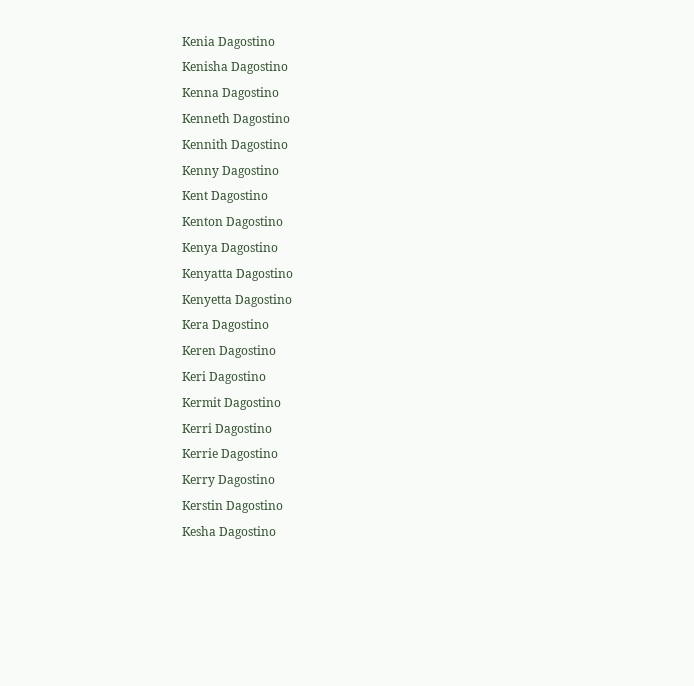Kenia Dagostino
Kenisha Dagostino
Kenna Dagostino
Kenneth Dagostino
Kennith Dagostino
Kenny Dagostino
Kent Dagostino
Kenton Dagostino
Kenya Dagostino
Kenyatta Dagostino
Kenyetta Dagostino
Kera Dagostino
Keren Dagostino
Keri Dagostino
Kermit Dagostino
Kerri Dagostino
Kerrie Dagostino
Kerry Dagostino
Kerstin Dagostino
Kesha Dagostino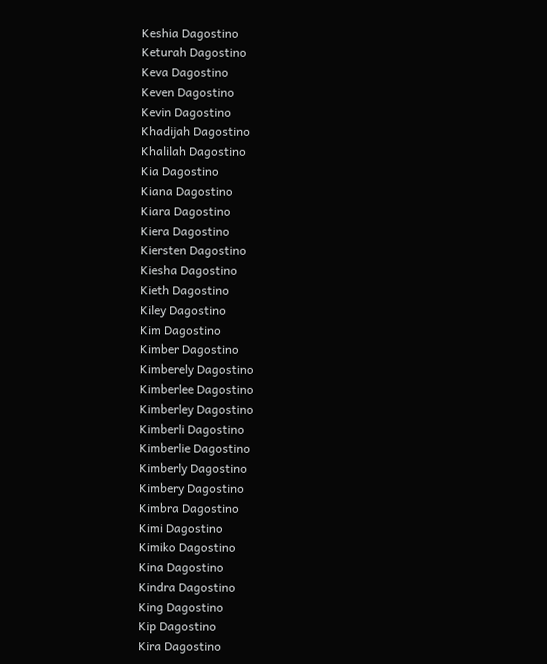Keshia Dagostino
Keturah Dagostino
Keva Dagostino
Keven Dagostino
Kevin Dagostino
Khadijah Dagostino
Khalilah Dagostino
Kia Dagostino
Kiana Dagostino
Kiara Dagostino
Kiera Dagostino
Kiersten Dagostino
Kiesha Dagostino
Kieth Dagostino
Kiley Dagostino
Kim Dagostino
Kimber Dagostino
Kimberely Dagostino
Kimberlee Dagostino
Kimberley Dagostino
Kimberli Dagostino
Kimberlie Dagostino
Kimberly Dagostino
Kimbery Dagostino
Kimbra Dagostino
Kimi Dagostino
Kimiko Dagostino
Kina Dagostino
Kindra Dagostino
King Dagostino
Kip Dagostino
Kira Dagostino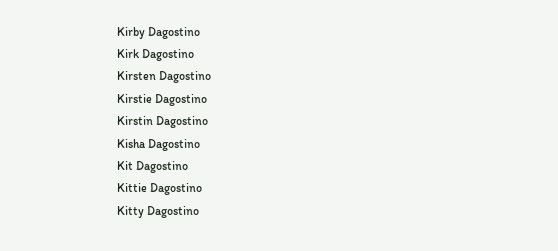Kirby Dagostino
Kirk Dagostino
Kirsten Dagostino
Kirstie Dagostino
Kirstin Dagostino
Kisha Dagostino
Kit Dagostino
Kittie Dagostino
Kitty Dagostino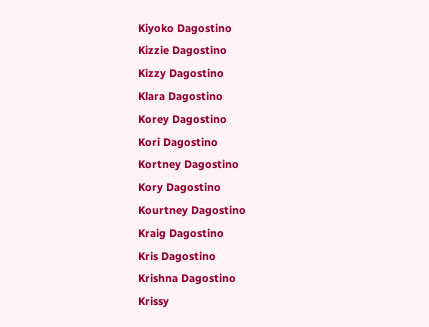Kiyoko Dagostino
Kizzie Dagostino
Kizzy Dagostino
Klara Dagostino
Korey Dagostino
Kori Dagostino
Kortney Dagostino
Kory Dagostino
Kourtney Dagostino
Kraig Dagostino
Kris Dagostino
Krishna Dagostino
Krissy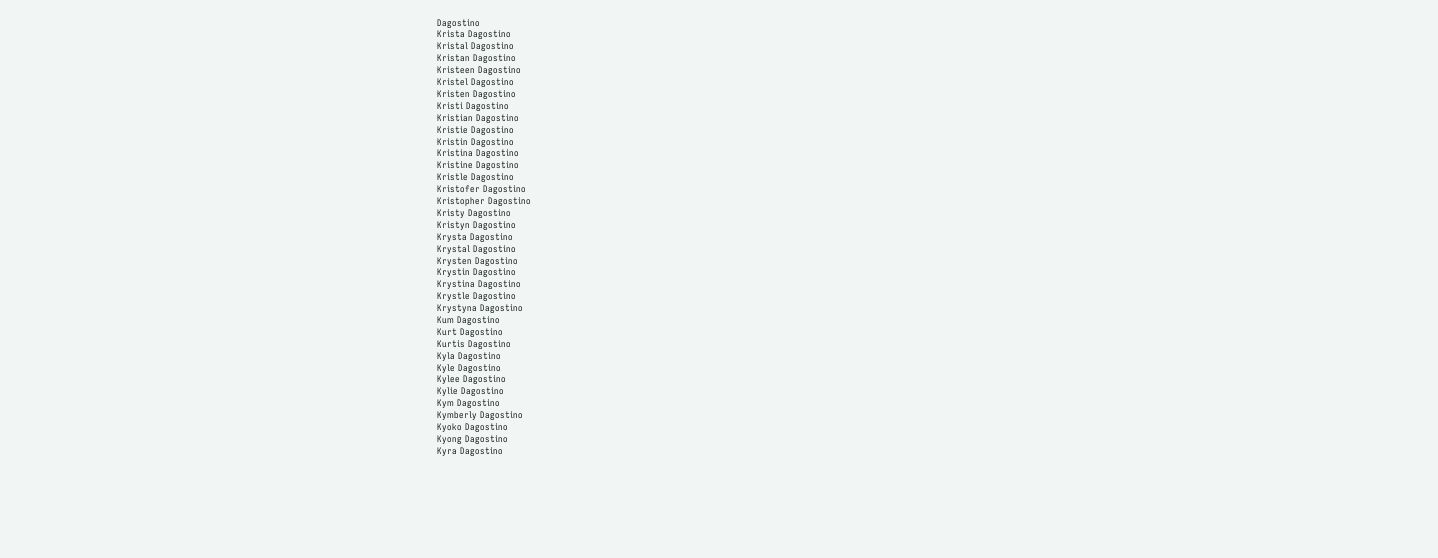Dagostino
Krista Dagostino
Kristal Dagostino
Kristan Dagostino
Kristeen Dagostino
Kristel Dagostino
Kristen Dagostino
Kristi Dagostino
Kristian Dagostino
Kristie Dagostino
Kristin Dagostino
Kristina Dagostino
Kristine Dagostino
Kristle Dagostino
Kristofer Dagostino
Kristopher Dagostino
Kristy Dagostino
Kristyn Dagostino
Krysta Dagostino
Krystal Dagostino
Krysten Dagostino
Krystin Dagostino
Krystina Dagostino
Krystle Dagostino
Krystyna Dagostino
Kum Dagostino
Kurt Dagostino
Kurtis Dagostino
Kyla Dagostino
Kyle Dagostino
Kylee Dagostino
Kylie Dagostino
Kym Dagostino
Kymberly Dagostino
Kyoko Dagostino
Kyong Dagostino
Kyra Dagostino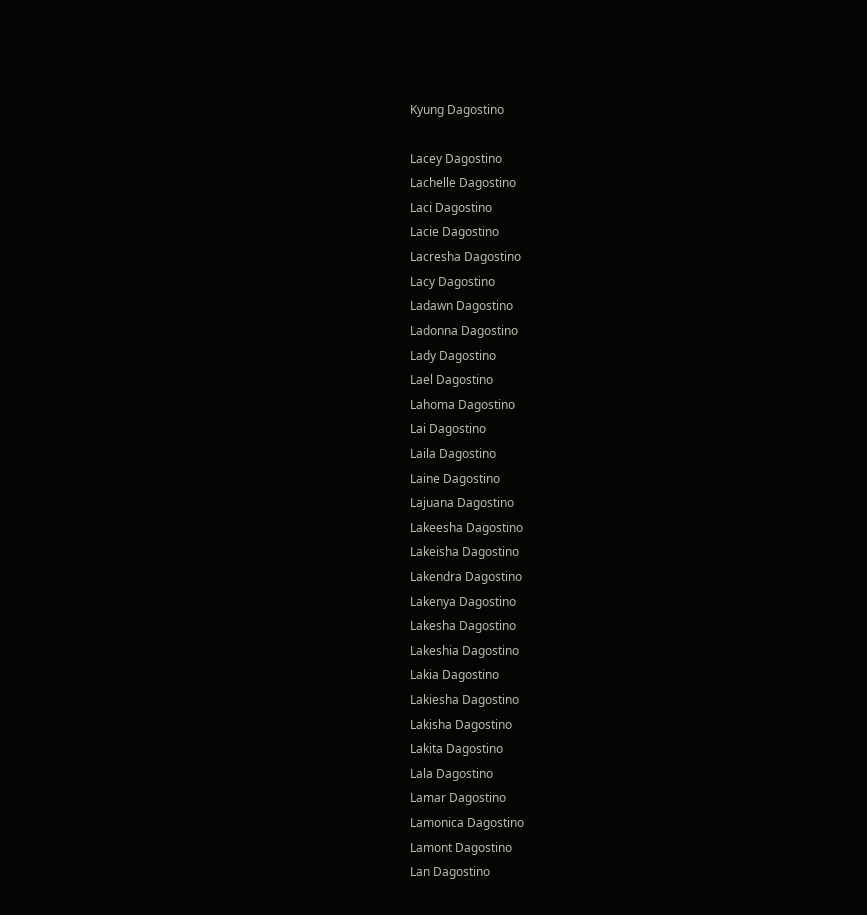Kyung Dagostino

Lacey Dagostino
Lachelle Dagostino
Laci Dagostino
Lacie Dagostino
Lacresha Dagostino
Lacy Dagostino
Ladawn Dagostino
Ladonna Dagostino
Lady Dagostino
Lael Dagostino
Lahoma Dagostino
Lai Dagostino
Laila Dagostino
Laine Dagostino
Lajuana Dagostino
Lakeesha Dagostino
Lakeisha Dagostino
Lakendra Dagostino
Lakenya Dagostino
Lakesha Dagostino
Lakeshia Dagostino
Lakia Dagostino
Lakiesha Dagostino
Lakisha Dagostino
Lakita Dagostino
Lala Dagostino
Lamar Dagostino
Lamonica Dagostino
Lamont Dagostino
Lan Dagostino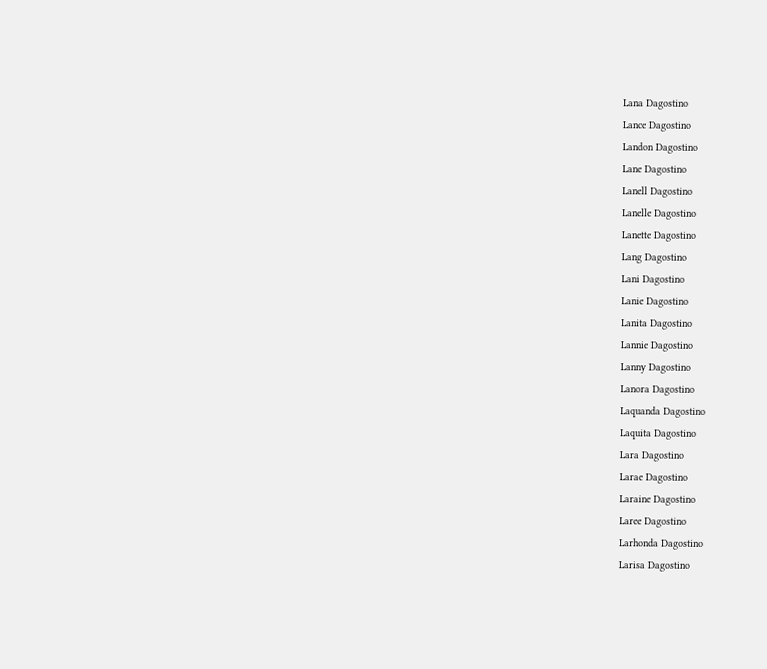Lana Dagostino
Lance Dagostino
Landon Dagostino
Lane Dagostino
Lanell Dagostino
Lanelle Dagostino
Lanette Dagostino
Lang Dagostino
Lani Dagostino
Lanie Dagostino
Lanita Dagostino
Lannie Dagostino
Lanny Dagostino
Lanora Dagostino
Laquanda Dagostino
Laquita Dagostino
Lara Dagostino
Larae Dagostino
Laraine Dagostino
Laree Dagostino
Larhonda Dagostino
Larisa Dagostino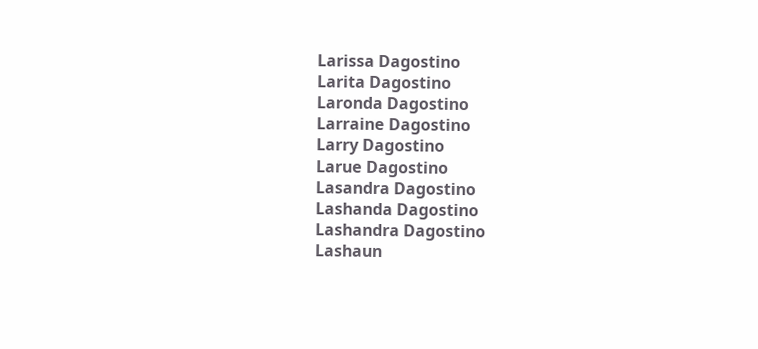Larissa Dagostino
Larita Dagostino
Laronda Dagostino
Larraine Dagostino
Larry Dagostino
Larue Dagostino
Lasandra Dagostino
Lashanda Dagostino
Lashandra Dagostino
Lashaun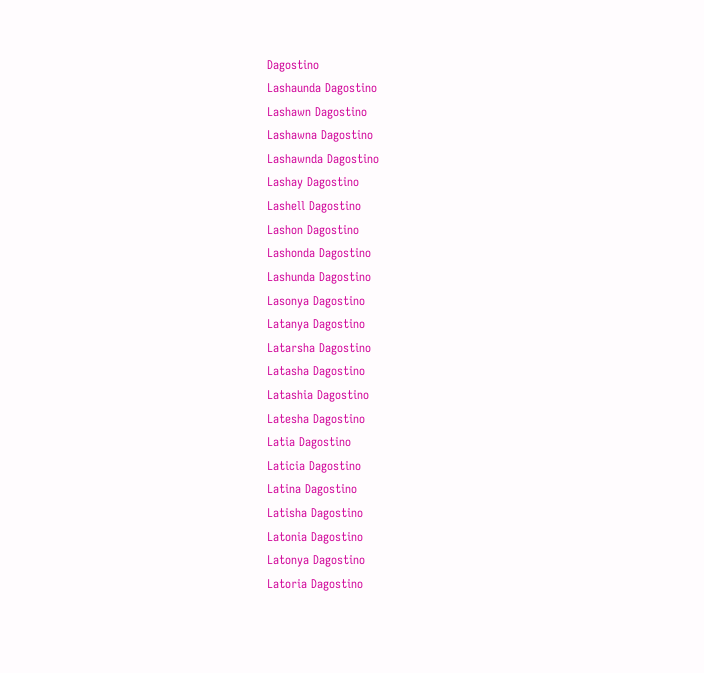Dagostino
Lashaunda Dagostino
Lashawn Dagostino
Lashawna Dagostino
Lashawnda Dagostino
Lashay Dagostino
Lashell Dagostino
Lashon Dagostino
Lashonda Dagostino
Lashunda Dagostino
Lasonya Dagostino
Latanya Dagostino
Latarsha Dagostino
Latasha Dagostino
Latashia Dagostino
Latesha Dagostino
Latia Dagostino
Laticia Dagostino
Latina Dagostino
Latisha Dagostino
Latonia Dagostino
Latonya Dagostino
Latoria Dagostino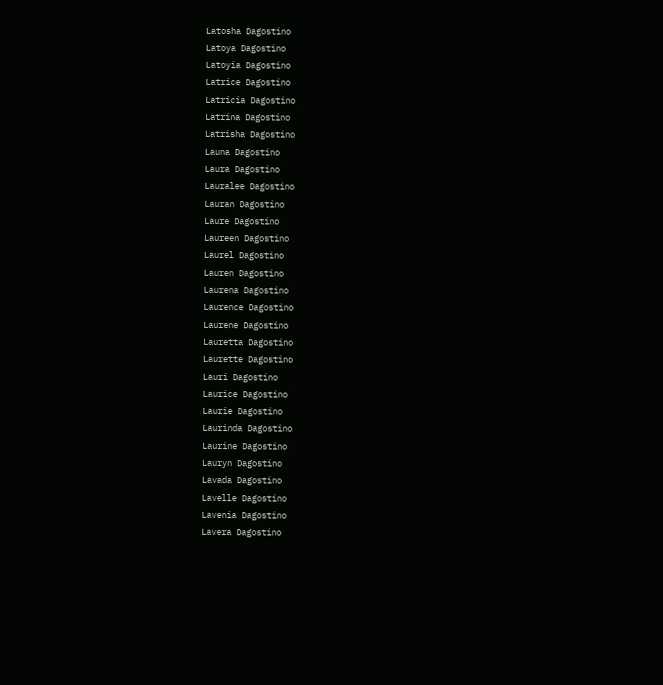Latosha Dagostino
Latoya Dagostino
Latoyia Dagostino
Latrice Dagostino
Latricia Dagostino
Latrina Dagostino
Latrisha Dagostino
Launa Dagostino
Laura Dagostino
Lauralee Dagostino
Lauran Dagostino
Laure Dagostino
Laureen Dagostino
Laurel Dagostino
Lauren Dagostino
Laurena Dagostino
Laurence Dagostino
Laurene Dagostino
Lauretta Dagostino
Laurette Dagostino
Lauri Dagostino
Laurice Dagostino
Laurie Dagostino
Laurinda Dagostino
Laurine Dagostino
Lauryn Dagostino
Lavada Dagostino
Lavelle Dagostino
Lavenia Dagostino
Lavera Dagostino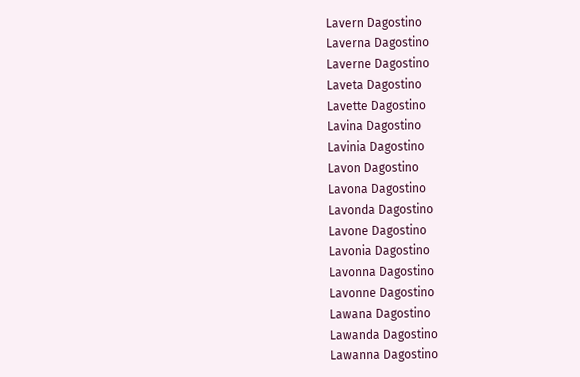Lavern Dagostino
Laverna Dagostino
Laverne Dagostino
Laveta Dagostino
Lavette Dagostino
Lavina Dagostino
Lavinia Dagostino
Lavon Dagostino
Lavona Dagostino
Lavonda Dagostino
Lavone Dagostino
Lavonia Dagostino
Lavonna Dagostino
Lavonne Dagostino
Lawana Dagostino
Lawanda Dagostino
Lawanna Dagostino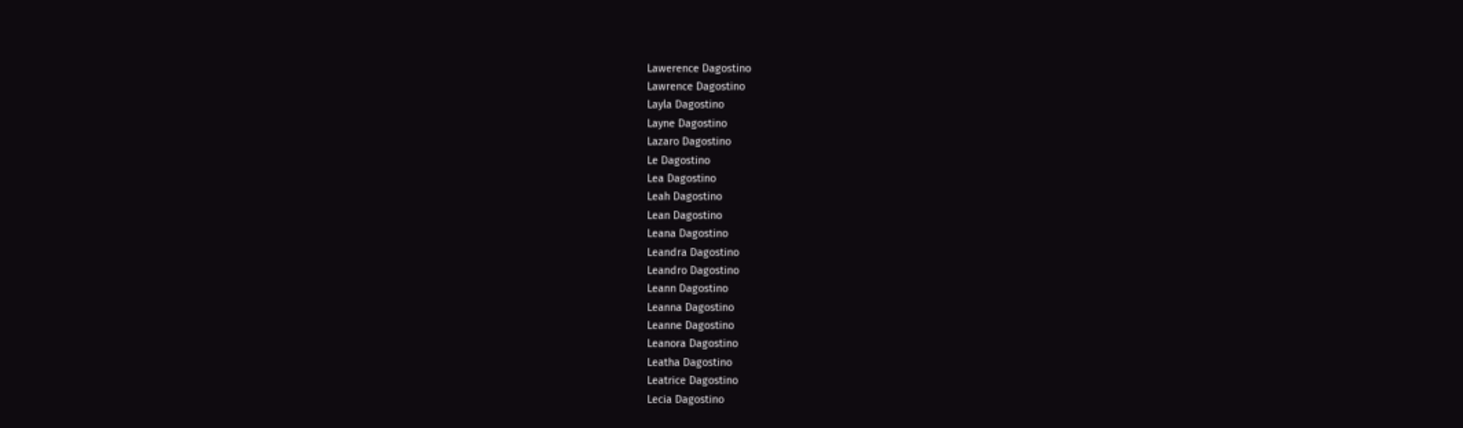Lawerence Dagostino
Lawrence Dagostino
Layla Dagostino
Layne Dagostino
Lazaro Dagostino
Le Dagostino
Lea Dagostino
Leah Dagostino
Lean Dagostino
Leana Dagostino
Leandra Dagostino
Leandro Dagostino
Leann Dagostino
Leanna Dagostino
Leanne Dagostino
Leanora Dagostino
Leatha Dagostino
Leatrice Dagostino
Lecia Dagostino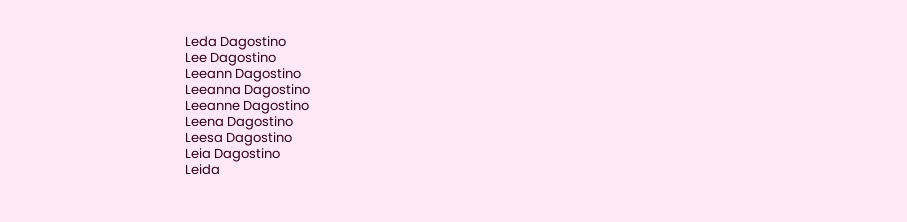Leda Dagostino
Lee Dagostino
Leeann Dagostino
Leeanna Dagostino
Leeanne Dagostino
Leena Dagostino
Leesa Dagostino
Leia Dagostino
Leida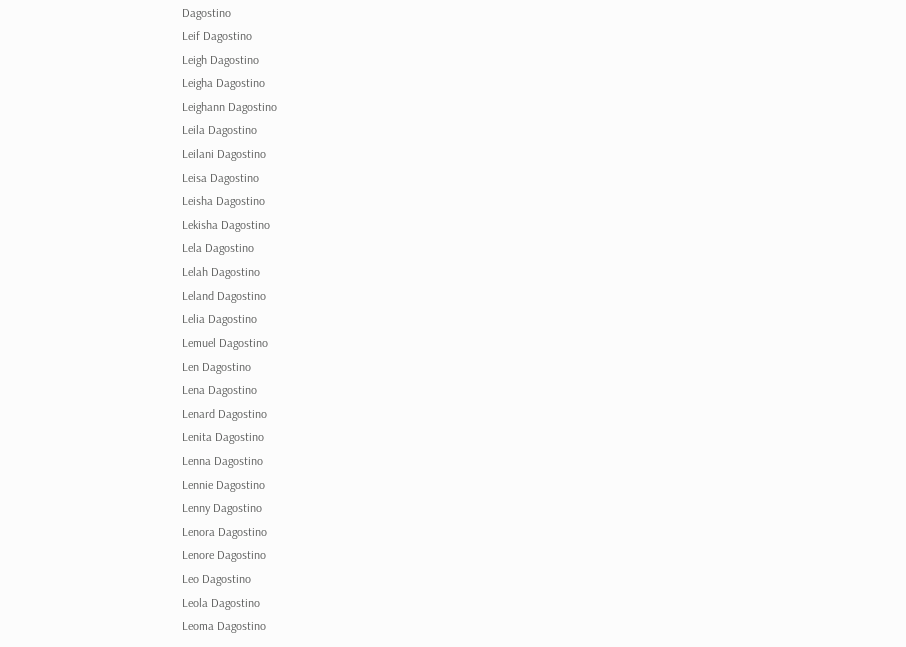Dagostino
Leif Dagostino
Leigh Dagostino
Leigha Dagostino
Leighann Dagostino
Leila Dagostino
Leilani Dagostino
Leisa Dagostino
Leisha Dagostino
Lekisha Dagostino
Lela Dagostino
Lelah Dagostino
Leland Dagostino
Lelia Dagostino
Lemuel Dagostino
Len Dagostino
Lena Dagostino
Lenard Dagostino
Lenita Dagostino
Lenna Dagostino
Lennie Dagostino
Lenny Dagostino
Lenora Dagostino
Lenore Dagostino
Leo Dagostino
Leola Dagostino
Leoma Dagostino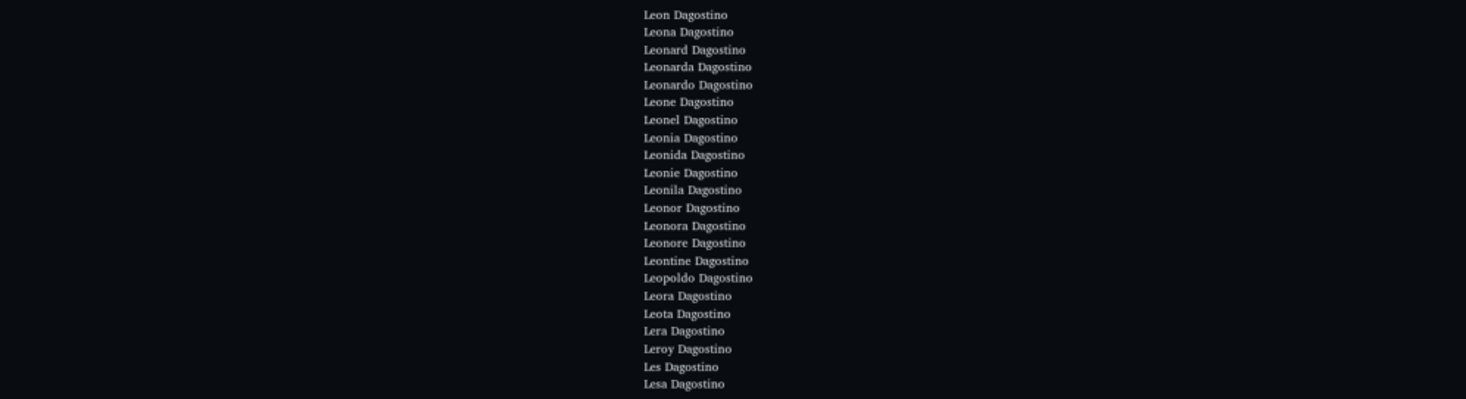Leon Dagostino
Leona Dagostino
Leonard Dagostino
Leonarda Dagostino
Leonardo Dagostino
Leone Dagostino
Leonel Dagostino
Leonia Dagostino
Leonida Dagostino
Leonie Dagostino
Leonila Dagostino
Leonor Dagostino
Leonora Dagostino
Leonore Dagostino
Leontine Dagostino
Leopoldo Dagostino
Leora Dagostino
Leota Dagostino
Lera Dagostino
Leroy Dagostino
Les Dagostino
Lesa Dagostino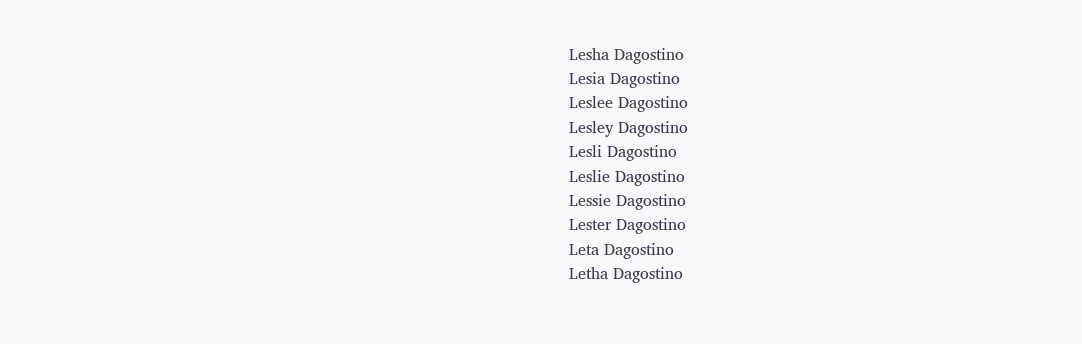Lesha Dagostino
Lesia Dagostino
Leslee Dagostino
Lesley Dagostino
Lesli Dagostino
Leslie Dagostino
Lessie Dagostino
Lester Dagostino
Leta Dagostino
Letha Dagostino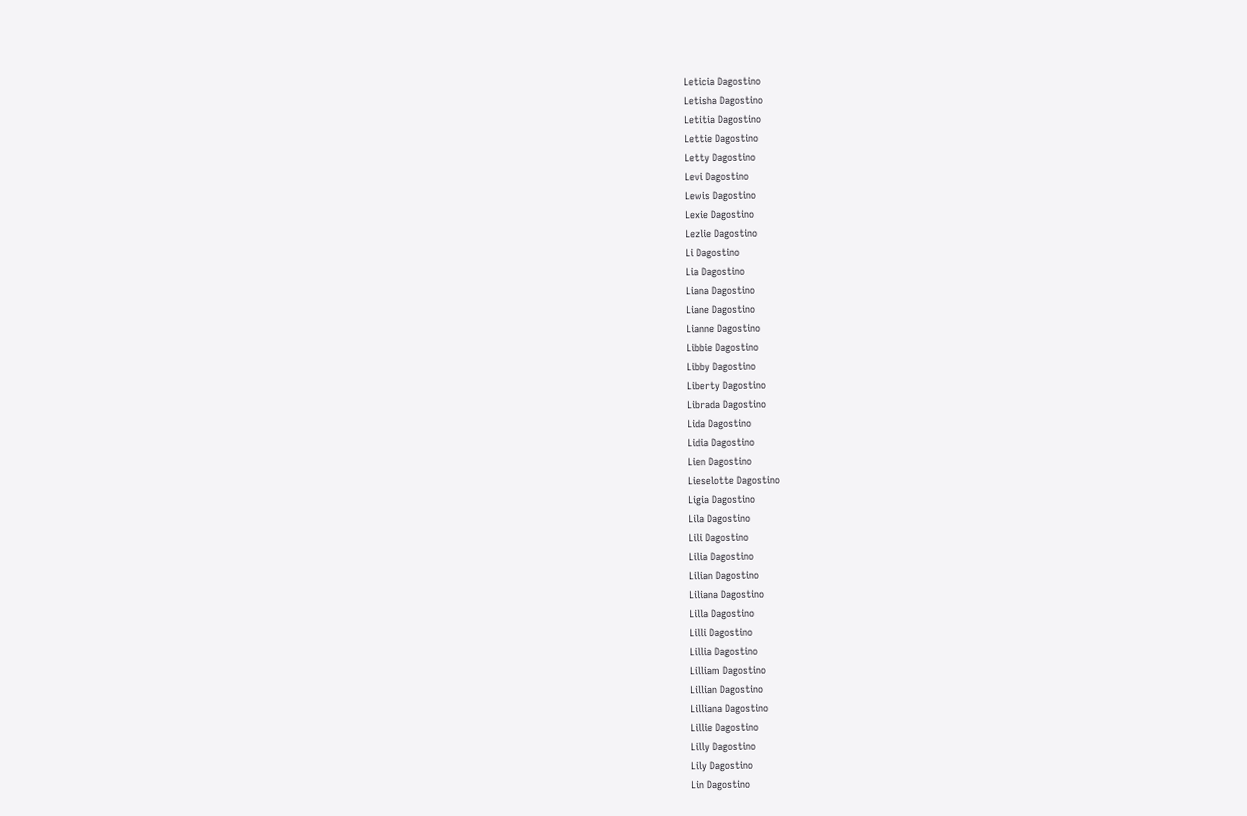Leticia Dagostino
Letisha Dagostino
Letitia Dagostino
Lettie Dagostino
Letty Dagostino
Levi Dagostino
Lewis Dagostino
Lexie Dagostino
Lezlie Dagostino
Li Dagostino
Lia Dagostino
Liana Dagostino
Liane Dagostino
Lianne Dagostino
Libbie Dagostino
Libby Dagostino
Liberty Dagostino
Librada Dagostino
Lida Dagostino
Lidia Dagostino
Lien Dagostino
Lieselotte Dagostino
Ligia Dagostino
Lila Dagostino
Lili Dagostino
Lilia Dagostino
Lilian Dagostino
Liliana Dagostino
Lilla Dagostino
Lilli Dagostino
Lillia Dagostino
Lilliam Dagostino
Lillian Dagostino
Lilliana Dagostino
Lillie Dagostino
Lilly Dagostino
Lily Dagostino
Lin Dagostino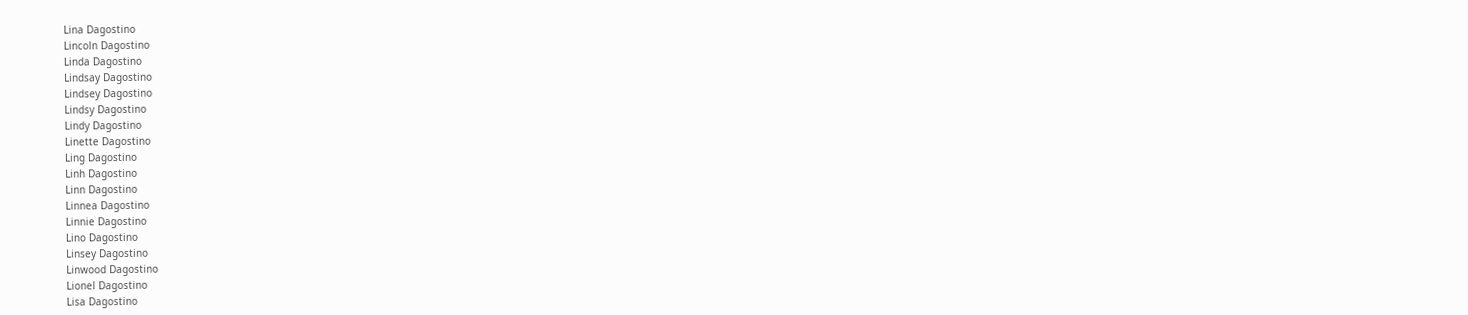Lina Dagostino
Lincoln Dagostino
Linda Dagostino
Lindsay Dagostino
Lindsey Dagostino
Lindsy Dagostino
Lindy Dagostino
Linette Dagostino
Ling Dagostino
Linh Dagostino
Linn Dagostino
Linnea Dagostino
Linnie Dagostino
Lino Dagostino
Linsey Dagostino
Linwood Dagostino
Lionel Dagostino
Lisa Dagostino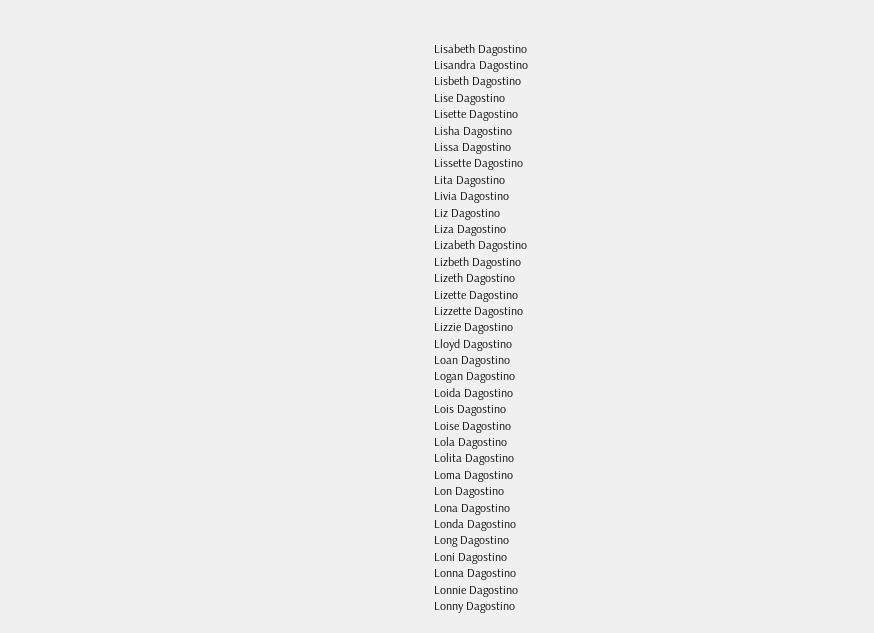Lisabeth Dagostino
Lisandra Dagostino
Lisbeth Dagostino
Lise Dagostino
Lisette Dagostino
Lisha Dagostino
Lissa Dagostino
Lissette Dagostino
Lita Dagostino
Livia Dagostino
Liz Dagostino
Liza Dagostino
Lizabeth Dagostino
Lizbeth Dagostino
Lizeth Dagostino
Lizette Dagostino
Lizzette Dagostino
Lizzie Dagostino
Lloyd Dagostino
Loan Dagostino
Logan Dagostino
Loida Dagostino
Lois Dagostino
Loise Dagostino
Lola Dagostino
Lolita Dagostino
Loma Dagostino
Lon Dagostino
Lona Dagostino
Londa Dagostino
Long Dagostino
Loni Dagostino
Lonna Dagostino
Lonnie Dagostino
Lonny Dagostino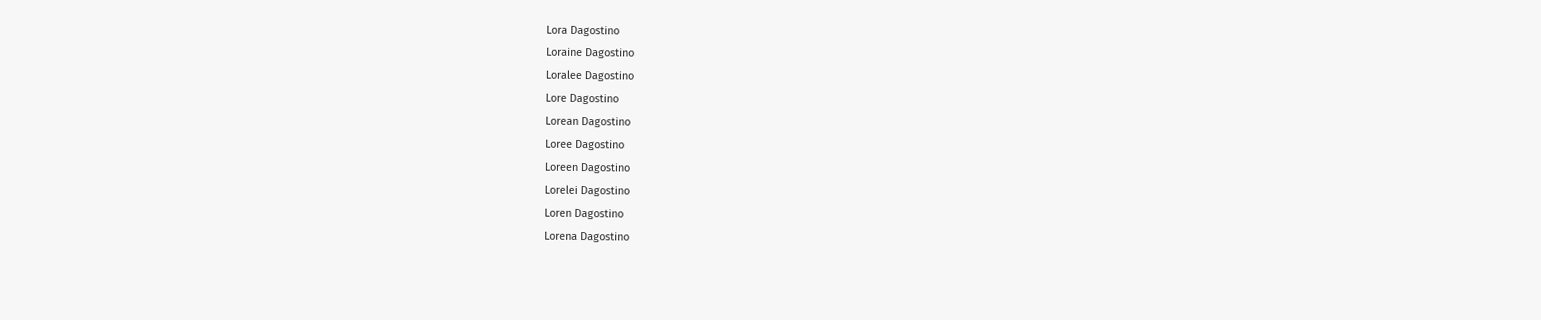Lora Dagostino
Loraine Dagostino
Loralee Dagostino
Lore Dagostino
Lorean Dagostino
Loree Dagostino
Loreen Dagostino
Lorelei Dagostino
Loren Dagostino
Lorena Dagostino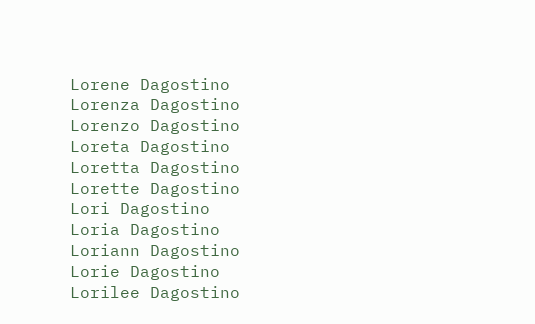Lorene Dagostino
Lorenza Dagostino
Lorenzo Dagostino
Loreta Dagostino
Loretta Dagostino
Lorette Dagostino
Lori Dagostino
Loria Dagostino
Loriann Dagostino
Lorie Dagostino
Lorilee Dagostino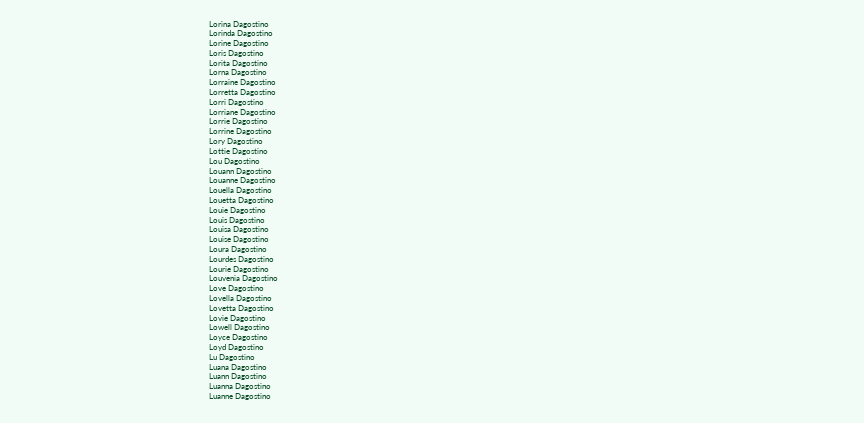Lorina Dagostino
Lorinda Dagostino
Lorine Dagostino
Loris Dagostino
Lorita Dagostino
Lorna Dagostino
Lorraine Dagostino
Lorretta Dagostino
Lorri Dagostino
Lorriane Dagostino
Lorrie Dagostino
Lorrine Dagostino
Lory Dagostino
Lottie Dagostino
Lou Dagostino
Louann Dagostino
Louanne Dagostino
Louella Dagostino
Louetta Dagostino
Louie Dagostino
Louis Dagostino
Louisa Dagostino
Louise Dagostino
Loura Dagostino
Lourdes Dagostino
Lourie Dagostino
Louvenia Dagostino
Love Dagostino
Lovella Dagostino
Lovetta Dagostino
Lovie Dagostino
Lowell Dagostino
Loyce Dagostino
Loyd Dagostino
Lu Dagostino
Luana Dagostino
Luann Dagostino
Luanna Dagostino
Luanne Dagostino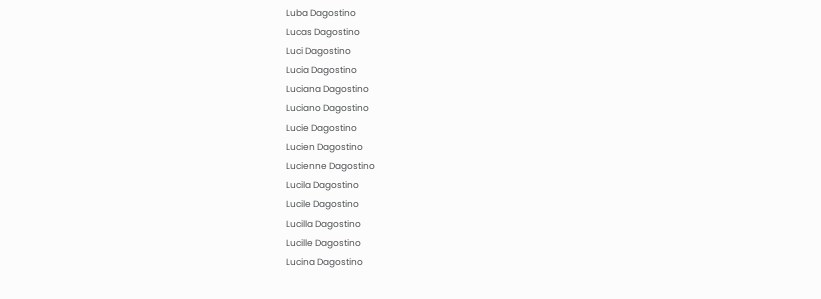Luba Dagostino
Lucas Dagostino
Luci Dagostino
Lucia Dagostino
Luciana Dagostino
Luciano Dagostino
Lucie Dagostino
Lucien Dagostino
Lucienne Dagostino
Lucila Dagostino
Lucile Dagostino
Lucilla Dagostino
Lucille Dagostino
Lucina Dagostino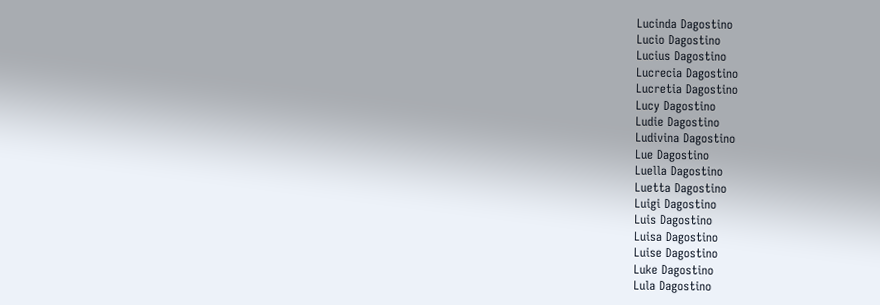Lucinda Dagostino
Lucio Dagostino
Lucius Dagostino
Lucrecia Dagostino
Lucretia Dagostino
Lucy Dagostino
Ludie Dagostino
Ludivina Dagostino
Lue Dagostino
Luella Dagostino
Luetta Dagostino
Luigi Dagostino
Luis Dagostino
Luisa Dagostino
Luise Dagostino
Luke Dagostino
Lula Dagostino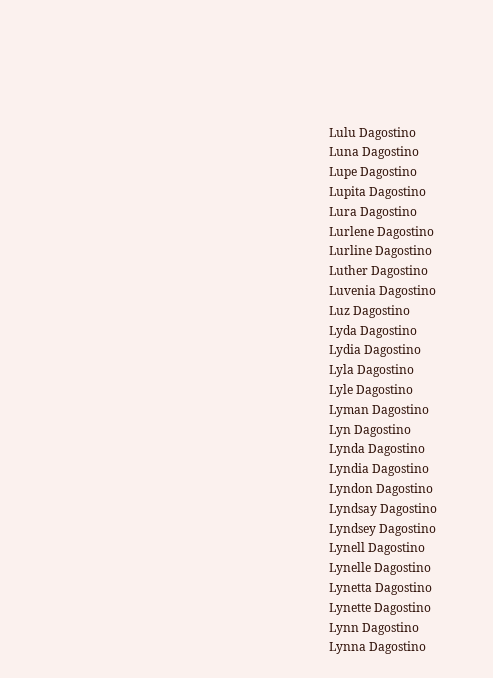Lulu Dagostino
Luna Dagostino
Lupe Dagostino
Lupita Dagostino
Lura Dagostino
Lurlene Dagostino
Lurline Dagostino
Luther Dagostino
Luvenia Dagostino
Luz Dagostino
Lyda Dagostino
Lydia Dagostino
Lyla Dagostino
Lyle Dagostino
Lyman Dagostino
Lyn Dagostino
Lynda Dagostino
Lyndia Dagostino
Lyndon Dagostino
Lyndsay Dagostino
Lyndsey Dagostino
Lynell Dagostino
Lynelle Dagostino
Lynetta Dagostino
Lynette Dagostino
Lynn Dagostino
Lynna Dagostino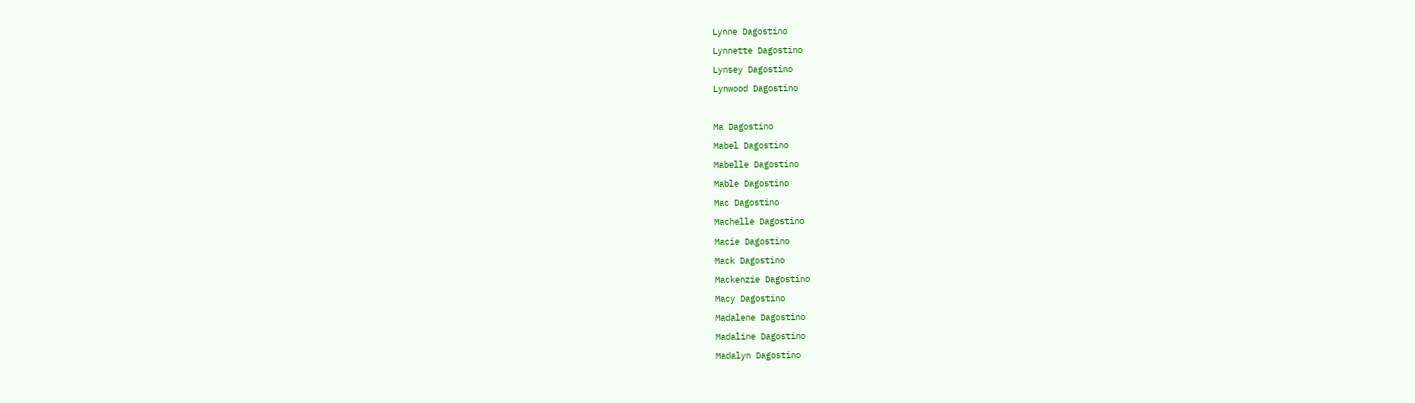Lynne Dagostino
Lynnette Dagostino
Lynsey Dagostino
Lynwood Dagostino

Ma Dagostino
Mabel Dagostino
Mabelle Dagostino
Mable Dagostino
Mac Dagostino
Machelle Dagostino
Macie Dagostino
Mack Dagostino
Mackenzie Dagostino
Macy Dagostino
Madalene Dagostino
Madaline Dagostino
Madalyn Dagostino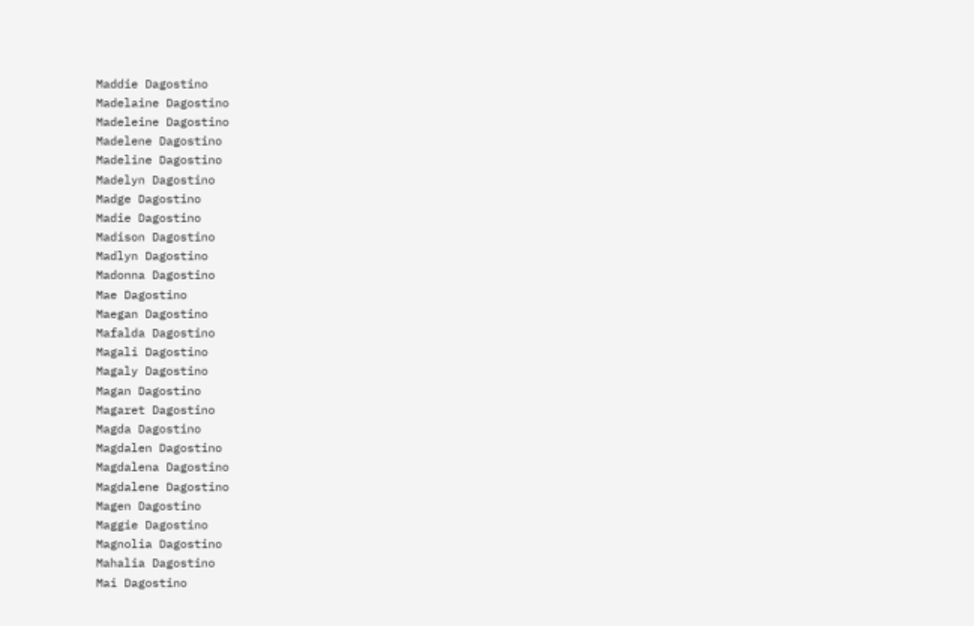Maddie Dagostino
Madelaine Dagostino
Madeleine Dagostino
Madelene Dagostino
Madeline Dagostino
Madelyn Dagostino
Madge Dagostino
Madie Dagostino
Madison Dagostino
Madlyn Dagostino
Madonna Dagostino
Mae Dagostino
Maegan Dagostino
Mafalda Dagostino
Magali Dagostino
Magaly Dagostino
Magan Dagostino
Magaret Dagostino
Magda Dagostino
Magdalen Dagostino
Magdalena Dagostino
Magdalene Dagostino
Magen Dagostino
Maggie Dagostino
Magnolia Dagostino
Mahalia Dagostino
Mai Dagostino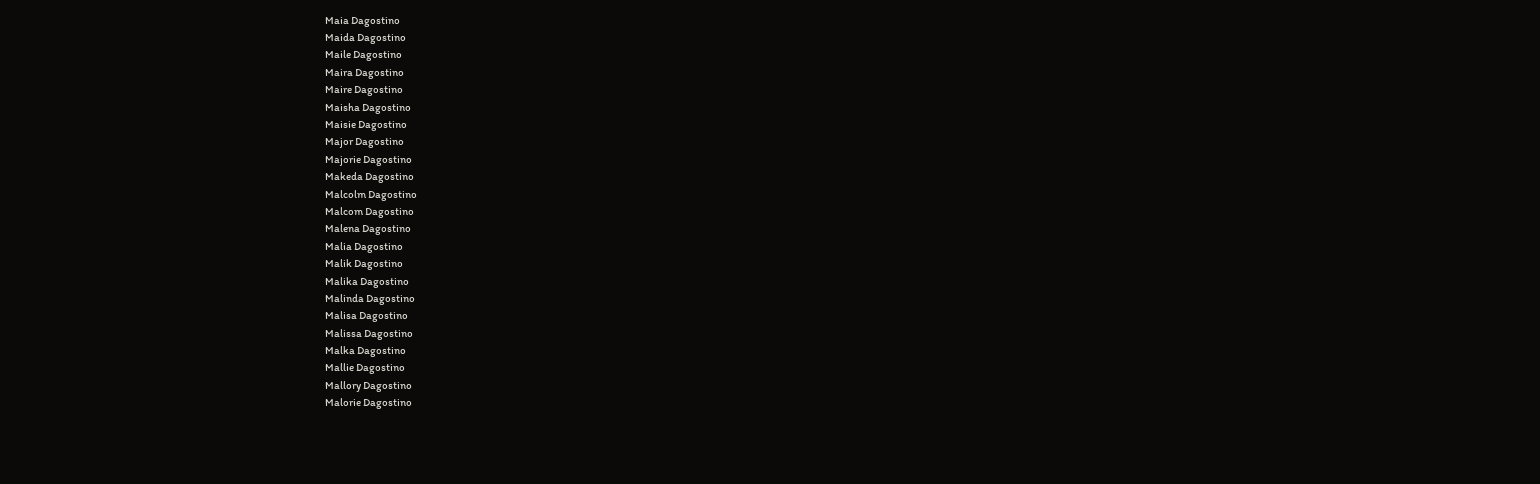Maia Dagostino
Maida Dagostino
Maile Dagostino
Maira Dagostino
Maire Dagostino
Maisha Dagostino
Maisie Dagostino
Major Dagostino
Majorie Dagostino
Makeda Dagostino
Malcolm Dagostino
Malcom Dagostino
Malena Dagostino
Malia Dagostino
Malik Dagostino
Malika Dagostino
Malinda Dagostino
Malisa Dagostino
Malissa Dagostino
Malka Dagostino
Mallie Dagostino
Mallory Dagostino
Malorie Dagostino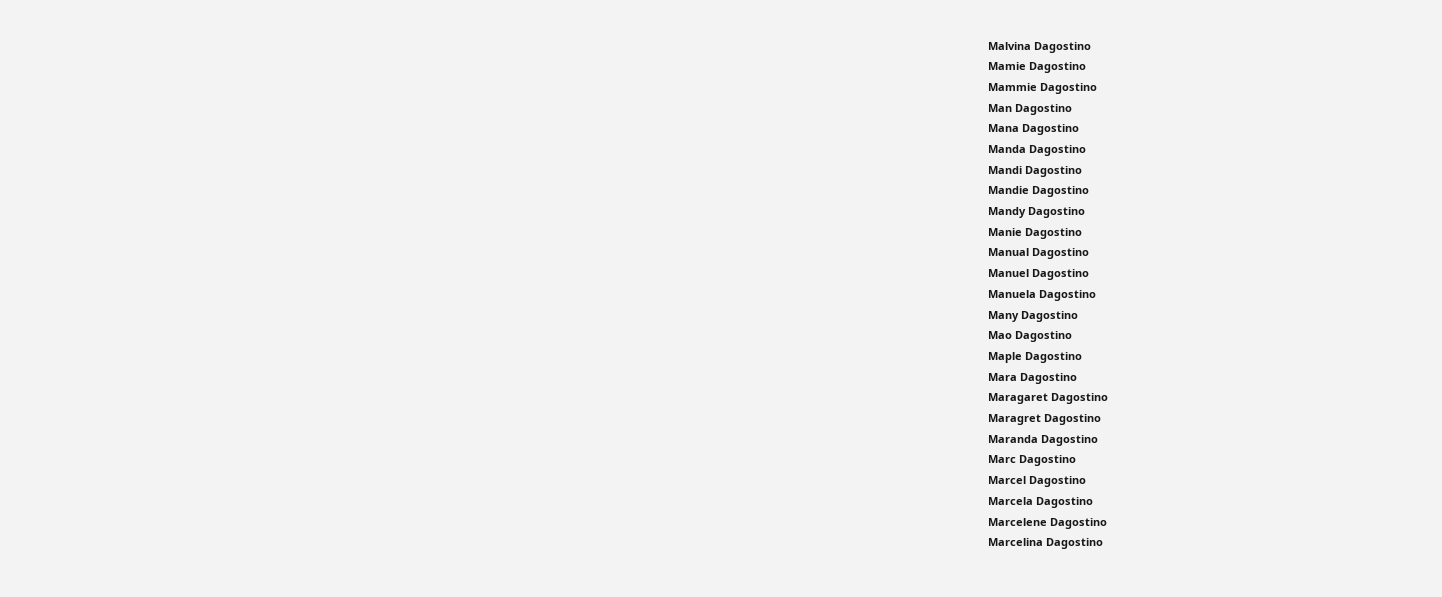Malvina Dagostino
Mamie Dagostino
Mammie Dagostino
Man Dagostino
Mana Dagostino
Manda Dagostino
Mandi Dagostino
Mandie Dagostino
Mandy Dagostino
Manie Dagostino
Manual Dagostino
Manuel Dagostino
Manuela Dagostino
Many Dagostino
Mao Dagostino
Maple Dagostino
Mara Dagostino
Maragaret Dagostino
Maragret Dagostino
Maranda Dagostino
Marc Dagostino
Marcel Dagostino
Marcela Dagostino
Marcelene Dagostino
Marcelina Dagostino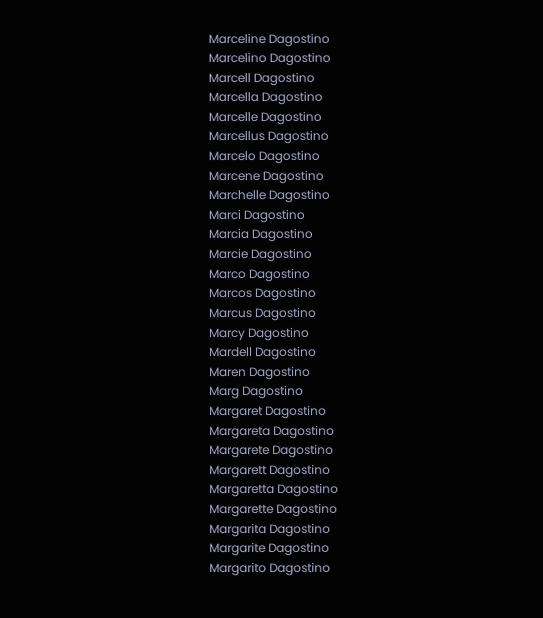Marceline Dagostino
Marcelino Dagostino
Marcell Dagostino
Marcella Dagostino
Marcelle Dagostino
Marcellus Dagostino
Marcelo Dagostino
Marcene Dagostino
Marchelle Dagostino
Marci Dagostino
Marcia Dagostino
Marcie Dagostino
Marco Dagostino
Marcos Dagostino
Marcus Dagostino
Marcy Dagostino
Mardell Dagostino
Maren Dagostino
Marg Dagostino
Margaret Dagostino
Margareta Dagostino
Margarete Dagostino
Margarett Dagostino
Margaretta Dagostino
Margarette Dagostino
Margarita Dagostino
Margarite Dagostino
Margarito Dagostino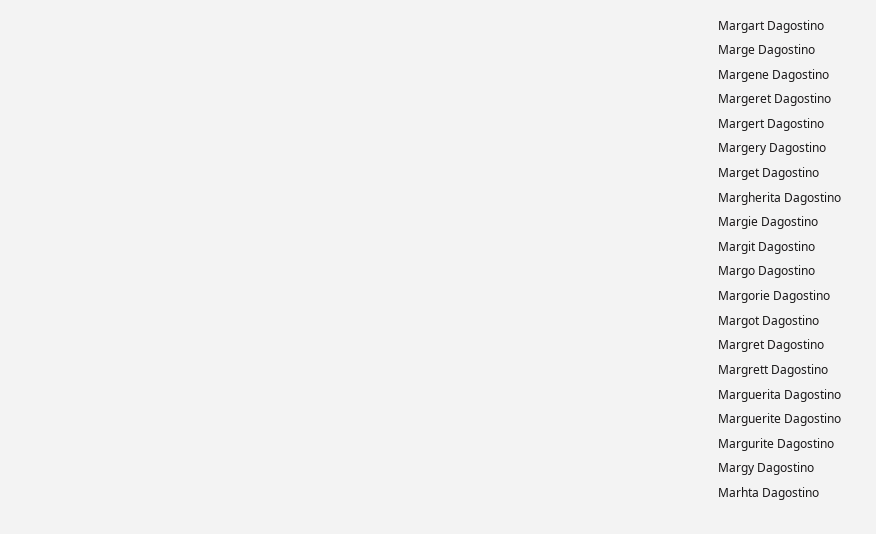Margart Dagostino
Marge Dagostino
Margene Dagostino
Margeret Dagostino
Margert Dagostino
Margery Dagostino
Marget Dagostino
Margherita Dagostino
Margie Dagostino
Margit Dagostino
Margo Dagostino
Margorie Dagostino
Margot Dagostino
Margret Dagostino
Margrett Dagostino
Marguerita Dagostino
Marguerite Dagostino
Margurite Dagostino
Margy Dagostino
Marhta Dagostino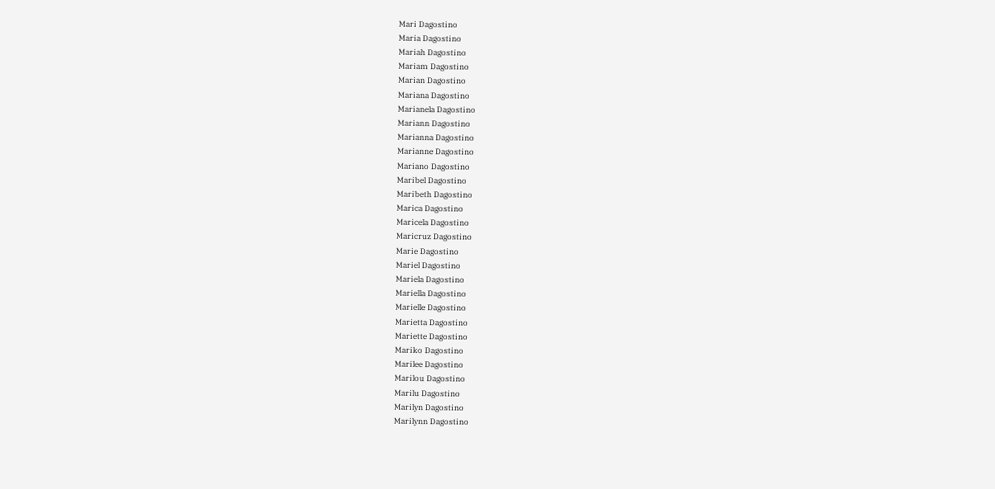Mari Dagostino
Maria Dagostino
Mariah Dagostino
Mariam Dagostino
Marian Dagostino
Mariana Dagostino
Marianela Dagostino
Mariann Dagostino
Marianna Dagostino
Marianne Dagostino
Mariano Dagostino
Maribel Dagostino
Maribeth Dagostino
Marica Dagostino
Maricela Dagostino
Maricruz Dagostino
Marie Dagostino
Mariel Dagostino
Mariela Dagostino
Mariella Dagostino
Marielle Dagostino
Marietta Dagostino
Mariette Dagostino
Mariko Dagostino
Marilee Dagostino
Marilou Dagostino
Marilu Dagostino
Marilyn Dagostino
Marilynn Dagostino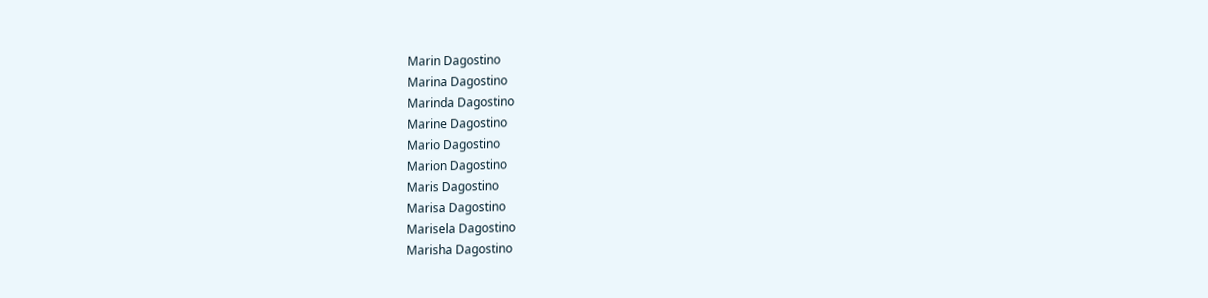Marin Dagostino
Marina Dagostino
Marinda Dagostino
Marine Dagostino
Mario Dagostino
Marion Dagostino
Maris Dagostino
Marisa Dagostino
Marisela Dagostino
Marisha Dagostino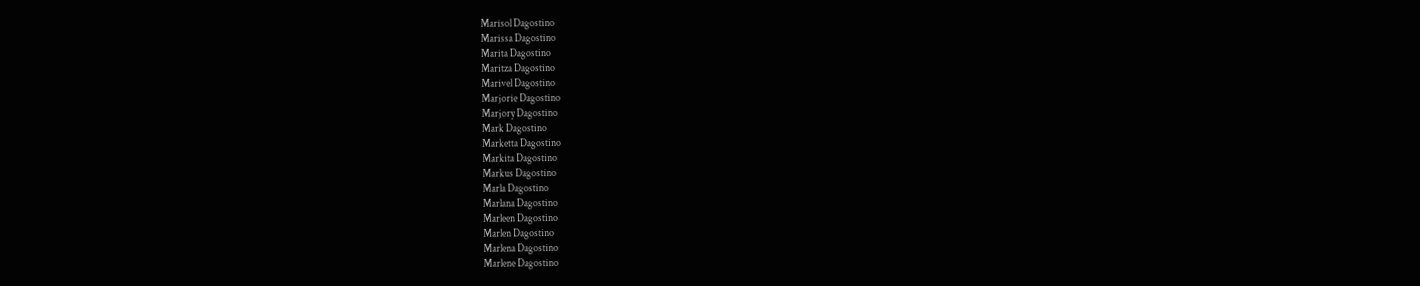Marisol Dagostino
Marissa Dagostino
Marita Dagostino
Maritza Dagostino
Marivel Dagostino
Marjorie Dagostino
Marjory Dagostino
Mark Dagostino
Marketta Dagostino
Markita Dagostino
Markus Dagostino
Marla Dagostino
Marlana Dagostino
Marleen Dagostino
Marlen Dagostino
Marlena Dagostino
Marlene Dagostino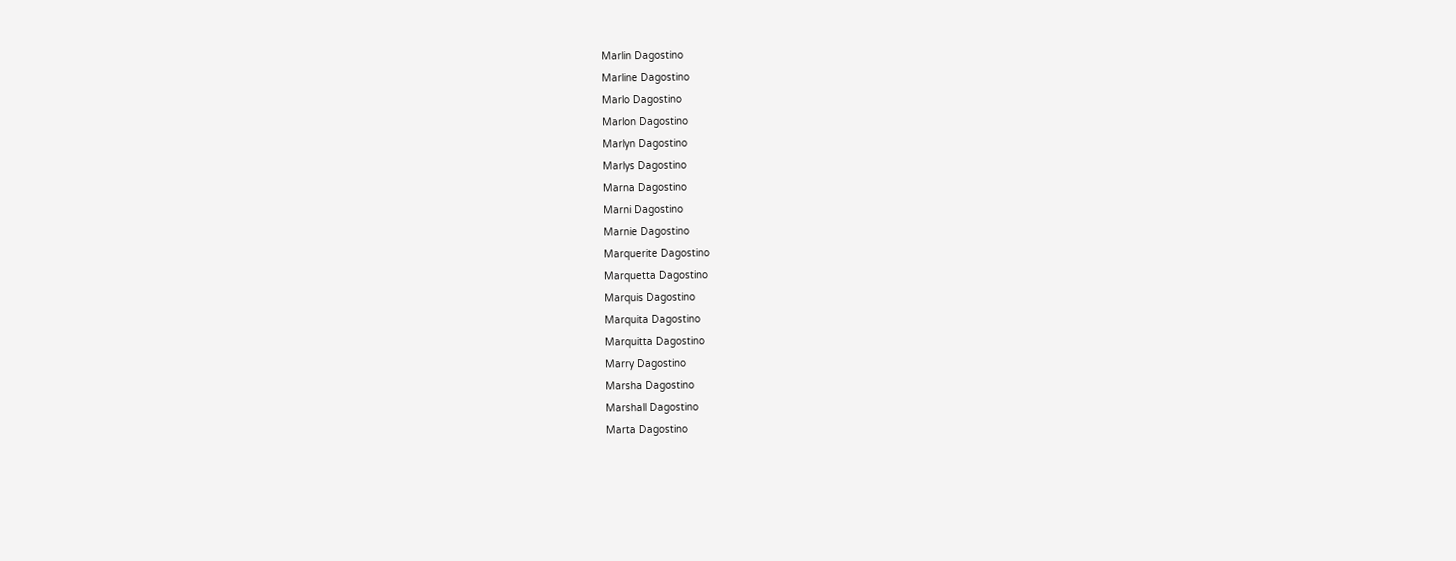Marlin Dagostino
Marline Dagostino
Marlo Dagostino
Marlon Dagostino
Marlyn Dagostino
Marlys Dagostino
Marna Dagostino
Marni Dagostino
Marnie Dagostino
Marquerite Dagostino
Marquetta Dagostino
Marquis Dagostino
Marquita Dagostino
Marquitta Dagostino
Marry Dagostino
Marsha Dagostino
Marshall Dagostino
Marta Dagostino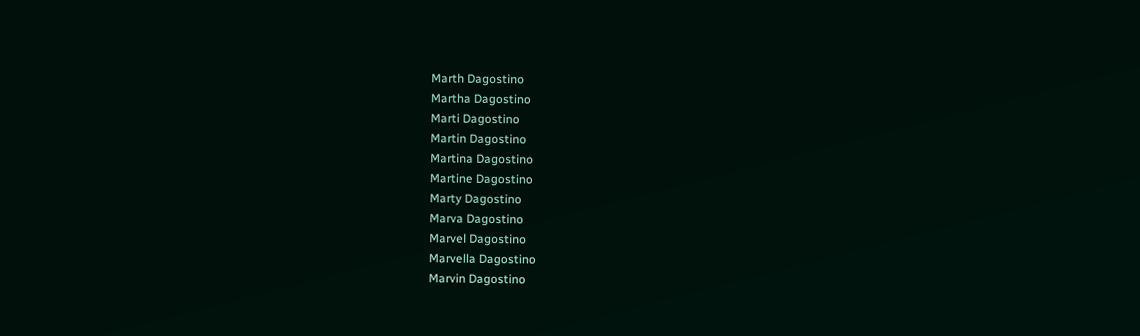Marth Dagostino
Martha Dagostino
Marti Dagostino
Martin Dagostino
Martina Dagostino
Martine Dagostino
Marty Dagostino
Marva Dagostino
Marvel Dagostino
Marvella Dagostino
Marvin Dagostino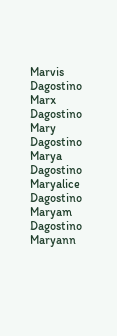Marvis Dagostino
Marx Dagostino
Mary Dagostino
Marya Dagostino
Maryalice Dagostino
Maryam Dagostino
Maryann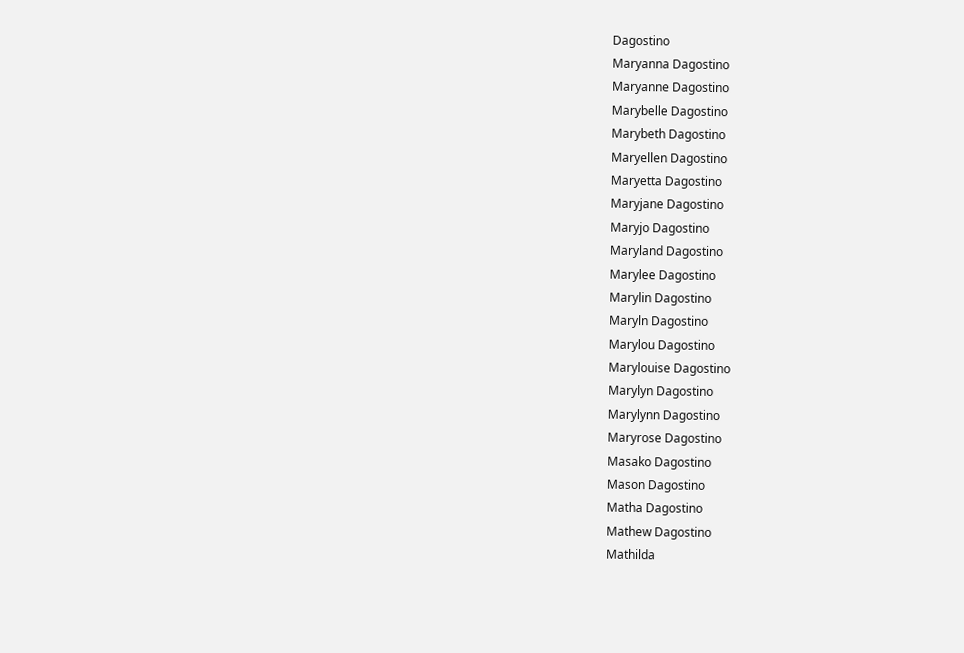Dagostino
Maryanna Dagostino
Maryanne Dagostino
Marybelle Dagostino
Marybeth Dagostino
Maryellen Dagostino
Maryetta Dagostino
Maryjane Dagostino
Maryjo Dagostino
Maryland Dagostino
Marylee Dagostino
Marylin Dagostino
Maryln Dagostino
Marylou Dagostino
Marylouise Dagostino
Marylyn Dagostino
Marylynn Dagostino
Maryrose Dagostino
Masako Dagostino
Mason Dagostino
Matha Dagostino
Mathew Dagostino
Mathilda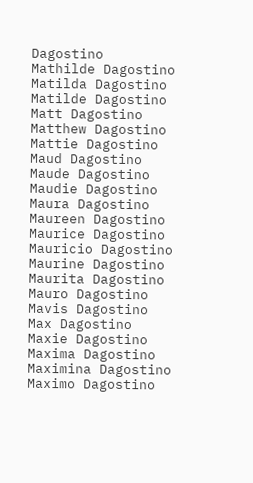Dagostino
Mathilde Dagostino
Matilda Dagostino
Matilde Dagostino
Matt Dagostino
Matthew Dagostino
Mattie Dagostino
Maud Dagostino
Maude Dagostino
Maudie Dagostino
Maura Dagostino
Maureen Dagostino
Maurice Dagostino
Mauricio Dagostino
Maurine Dagostino
Maurita Dagostino
Mauro Dagostino
Mavis Dagostino
Max Dagostino
Maxie Dagostino
Maxima Dagostino
Maximina Dagostino
Maximo Dagostino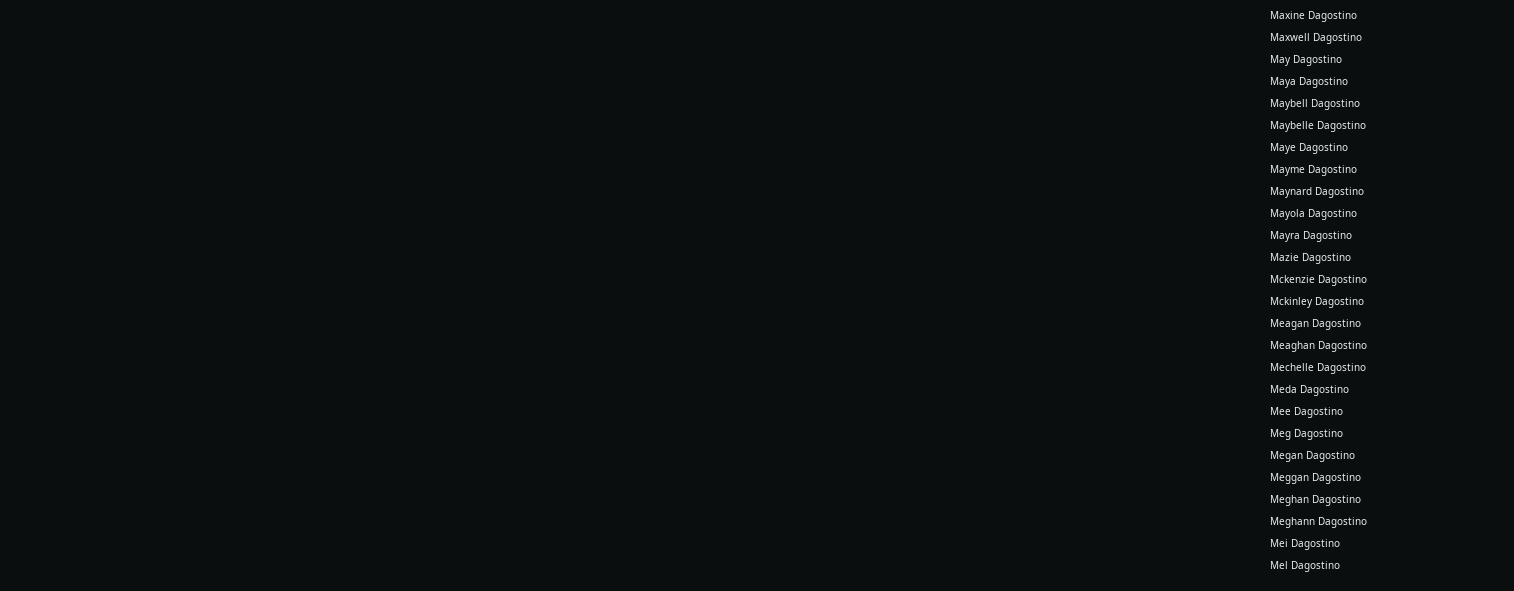Maxine Dagostino
Maxwell Dagostino
May Dagostino
Maya Dagostino
Maybell Dagostino
Maybelle Dagostino
Maye Dagostino
Mayme Dagostino
Maynard Dagostino
Mayola Dagostino
Mayra Dagostino
Mazie Dagostino
Mckenzie Dagostino
Mckinley Dagostino
Meagan Dagostino
Meaghan Dagostino
Mechelle Dagostino
Meda Dagostino
Mee Dagostino
Meg Dagostino
Megan Dagostino
Meggan Dagostino
Meghan Dagostino
Meghann Dagostino
Mei Dagostino
Mel Dagostino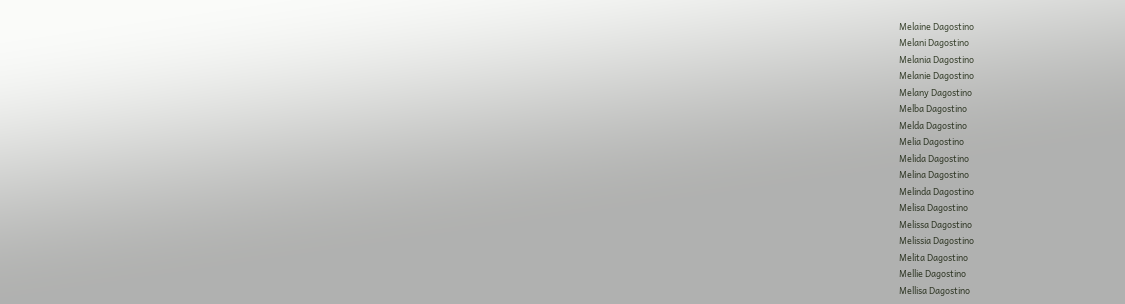Melaine Dagostino
Melani Dagostino
Melania Dagostino
Melanie Dagostino
Melany Dagostino
Melba Dagostino
Melda Dagostino
Melia Dagostino
Melida Dagostino
Melina Dagostino
Melinda Dagostino
Melisa Dagostino
Melissa Dagostino
Melissia Dagostino
Melita Dagostino
Mellie Dagostino
Mellisa Dagostino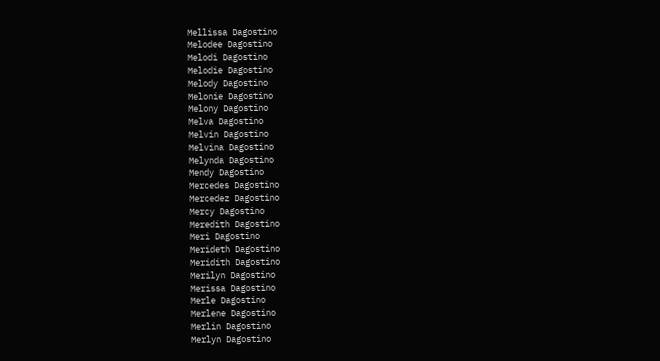Mellissa Dagostino
Melodee Dagostino
Melodi Dagostino
Melodie Dagostino
Melody Dagostino
Melonie Dagostino
Melony Dagostino
Melva Dagostino
Melvin Dagostino
Melvina Dagostino
Melynda Dagostino
Mendy Dagostino
Mercedes Dagostino
Mercedez Dagostino
Mercy Dagostino
Meredith Dagostino
Meri Dagostino
Merideth Dagostino
Meridith Dagostino
Merilyn Dagostino
Merissa Dagostino
Merle Dagostino
Merlene Dagostino
Merlin Dagostino
Merlyn Dagostino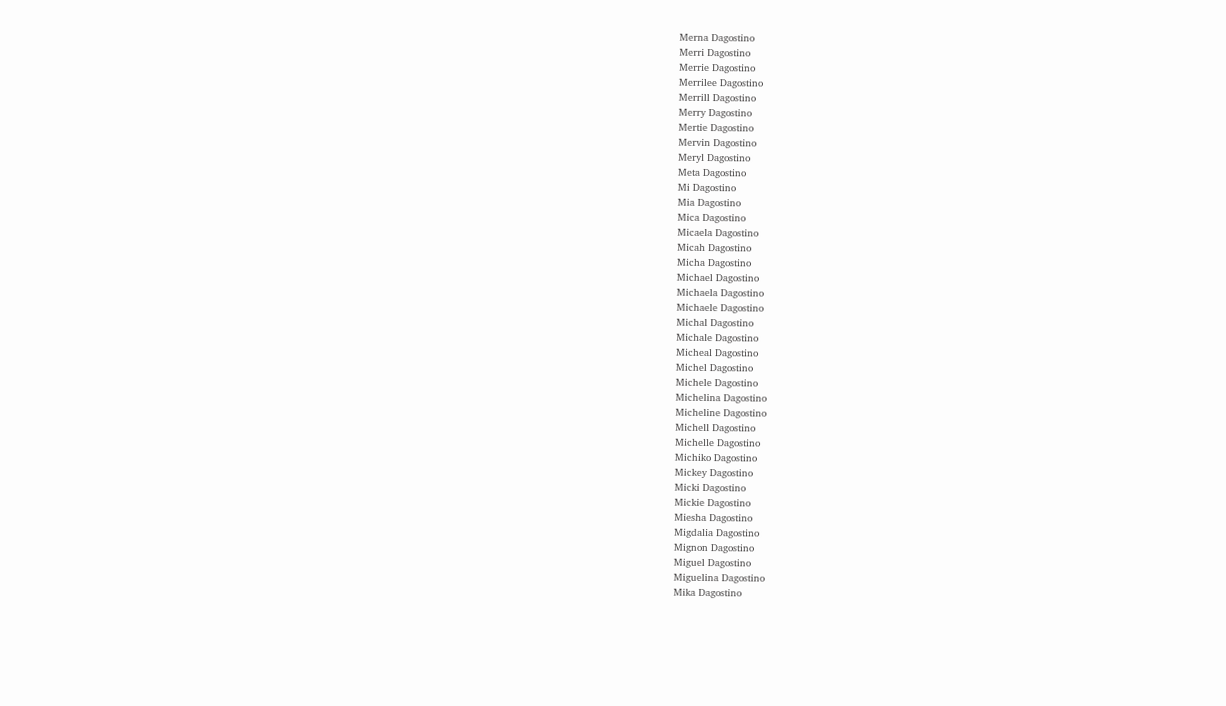Merna Dagostino
Merri Dagostino
Merrie Dagostino
Merrilee Dagostino
Merrill Dagostino
Merry Dagostino
Mertie Dagostino
Mervin Dagostino
Meryl Dagostino
Meta Dagostino
Mi Dagostino
Mia Dagostino
Mica Dagostino
Micaela Dagostino
Micah Dagostino
Micha Dagostino
Michael Dagostino
Michaela Dagostino
Michaele Dagostino
Michal Dagostino
Michale Dagostino
Micheal Dagostino
Michel Dagostino
Michele Dagostino
Michelina Dagostino
Micheline Dagostino
Michell Dagostino
Michelle Dagostino
Michiko Dagostino
Mickey Dagostino
Micki Dagostino
Mickie Dagostino
Miesha Dagostino
Migdalia Dagostino
Mignon Dagostino
Miguel Dagostino
Miguelina Dagostino
Mika Dagostino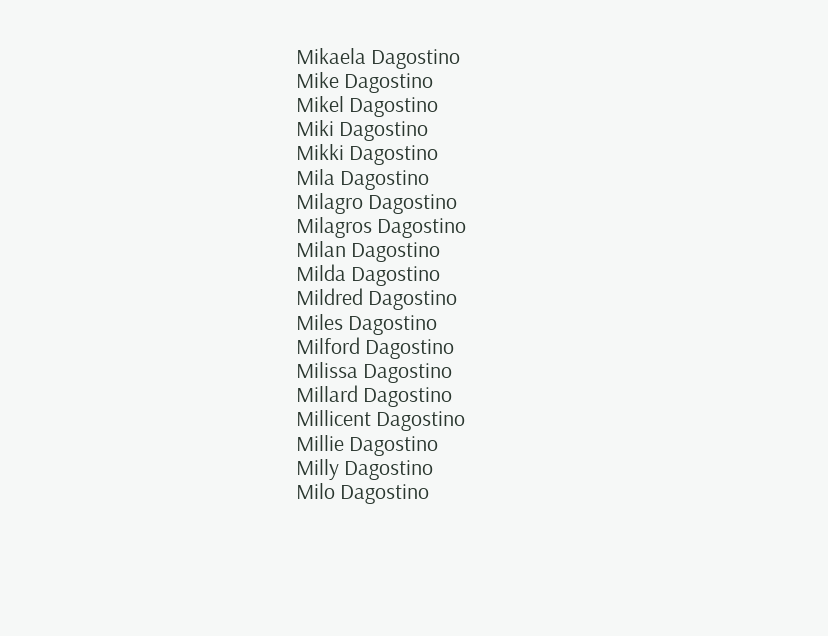Mikaela Dagostino
Mike Dagostino
Mikel Dagostino
Miki Dagostino
Mikki Dagostino
Mila Dagostino
Milagro Dagostino
Milagros Dagostino
Milan Dagostino
Milda Dagostino
Mildred Dagostino
Miles Dagostino
Milford Dagostino
Milissa Dagostino
Millard Dagostino
Millicent Dagostino
Millie Dagostino
Milly Dagostino
Milo Dagostino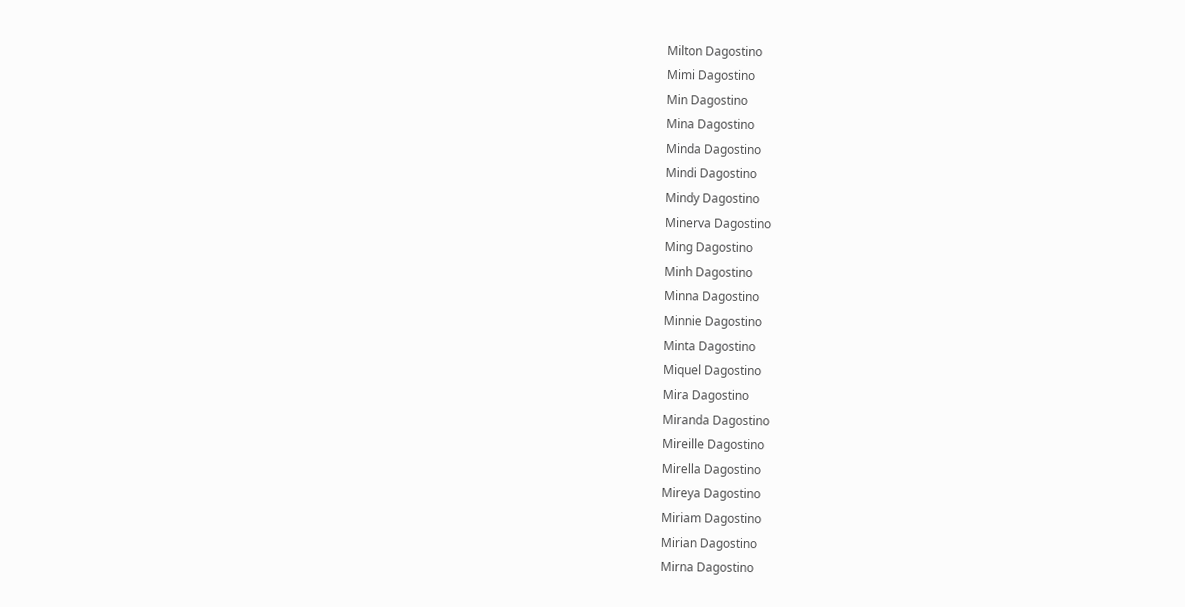Milton Dagostino
Mimi Dagostino
Min Dagostino
Mina Dagostino
Minda Dagostino
Mindi Dagostino
Mindy Dagostino
Minerva Dagostino
Ming Dagostino
Minh Dagostino
Minna Dagostino
Minnie Dagostino
Minta Dagostino
Miquel Dagostino
Mira Dagostino
Miranda Dagostino
Mireille Dagostino
Mirella Dagostino
Mireya Dagostino
Miriam Dagostino
Mirian Dagostino
Mirna Dagostino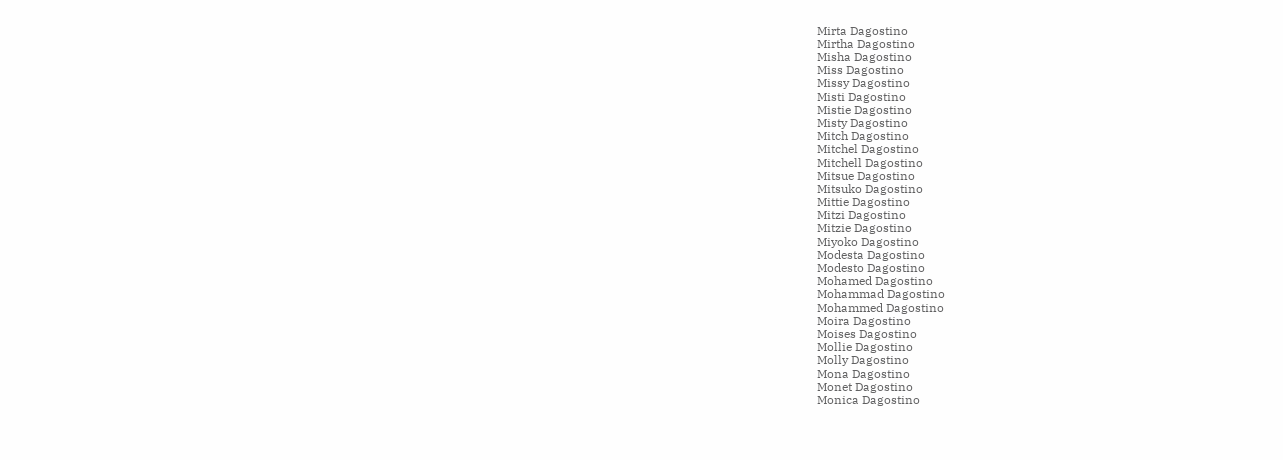Mirta Dagostino
Mirtha Dagostino
Misha Dagostino
Miss Dagostino
Missy Dagostino
Misti Dagostino
Mistie Dagostino
Misty Dagostino
Mitch Dagostino
Mitchel Dagostino
Mitchell Dagostino
Mitsue Dagostino
Mitsuko Dagostino
Mittie Dagostino
Mitzi Dagostino
Mitzie Dagostino
Miyoko Dagostino
Modesta Dagostino
Modesto Dagostino
Mohamed Dagostino
Mohammad Dagostino
Mohammed Dagostino
Moira Dagostino
Moises Dagostino
Mollie Dagostino
Molly Dagostino
Mona Dagostino
Monet Dagostino
Monica Dagostino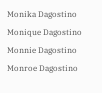Monika Dagostino
Monique Dagostino
Monnie Dagostino
Monroe Dagostino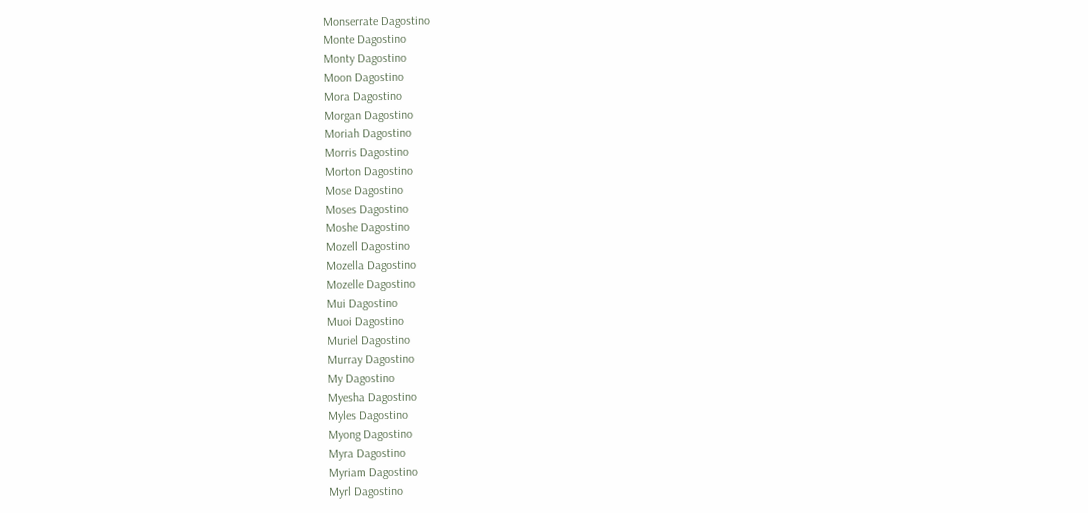Monserrate Dagostino
Monte Dagostino
Monty Dagostino
Moon Dagostino
Mora Dagostino
Morgan Dagostino
Moriah Dagostino
Morris Dagostino
Morton Dagostino
Mose Dagostino
Moses Dagostino
Moshe Dagostino
Mozell Dagostino
Mozella Dagostino
Mozelle Dagostino
Mui Dagostino
Muoi Dagostino
Muriel Dagostino
Murray Dagostino
My Dagostino
Myesha Dagostino
Myles Dagostino
Myong Dagostino
Myra Dagostino
Myriam Dagostino
Myrl Dagostino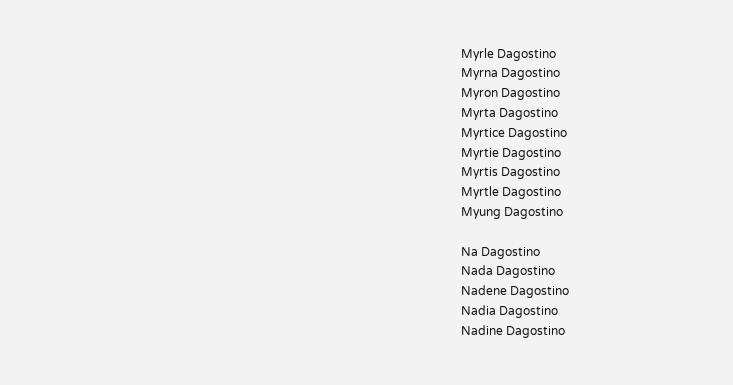Myrle Dagostino
Myrna Dagostino
Myron Dagostino
Myrta Dagostino
Myrtice Dagostino
Myrtie Dagostino
Myrtis Dagostino
Myrtle Dagostino
Myung Dagostino

Na Dagostino
Nada Dagostino
Nadene Dagostino
Nadia Dagostino
Nadine Dagostino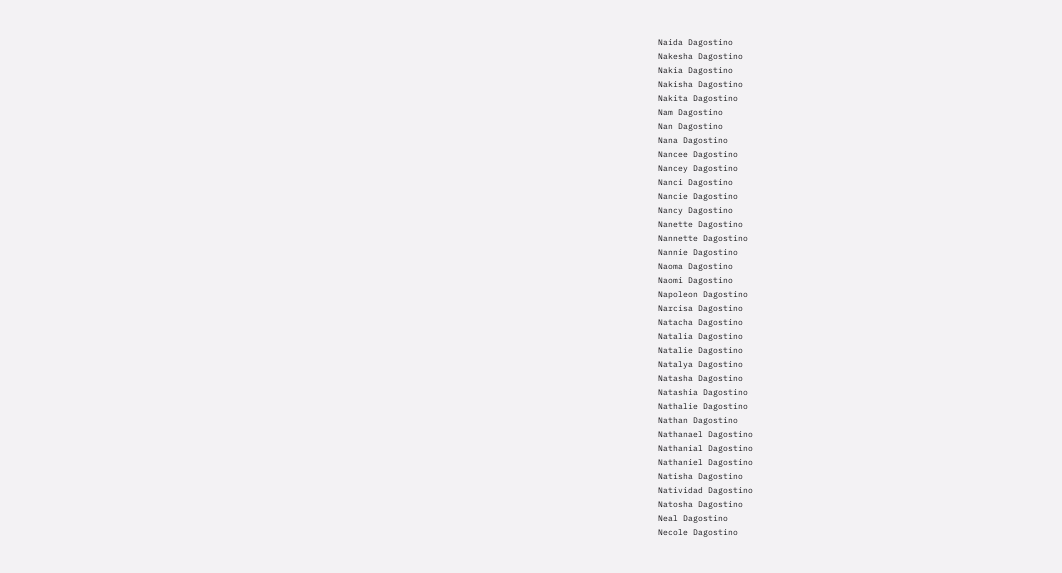Naida Dagostino
Nakesha Dagostino
Nakia Dagostino
Nakisha Dagostino
Nakita Dagostino
Nam Dagostino
Nan Dagostino
Nana Dagostino
Nancee Dagostino
Nancey Dagostino
Nanci Dagostino
Nancie Dagostino
Nancy Dagostino
Nanette Dagostino
Nannette Dagostino
Nannie Dagostino
Naoma Dagostino
Naomi Dagostino
Napoleon Dagostino
Narcisa Dagostino
Natacha Dagostino
Natalia Dagostino
Natalie Dagostino
Natalya Dagostino
Natasha Dagostino
Natashia Dagostino
Nathalie Dagostino
Nathan Dagostino
Nathanael Dagostino
Nathanial Dagostino
Nathaniel Dagostino
Natisha Dagostino
Natividad Dagostino
Natosha Dagostino
Neal Dagostino
Necole Dagostino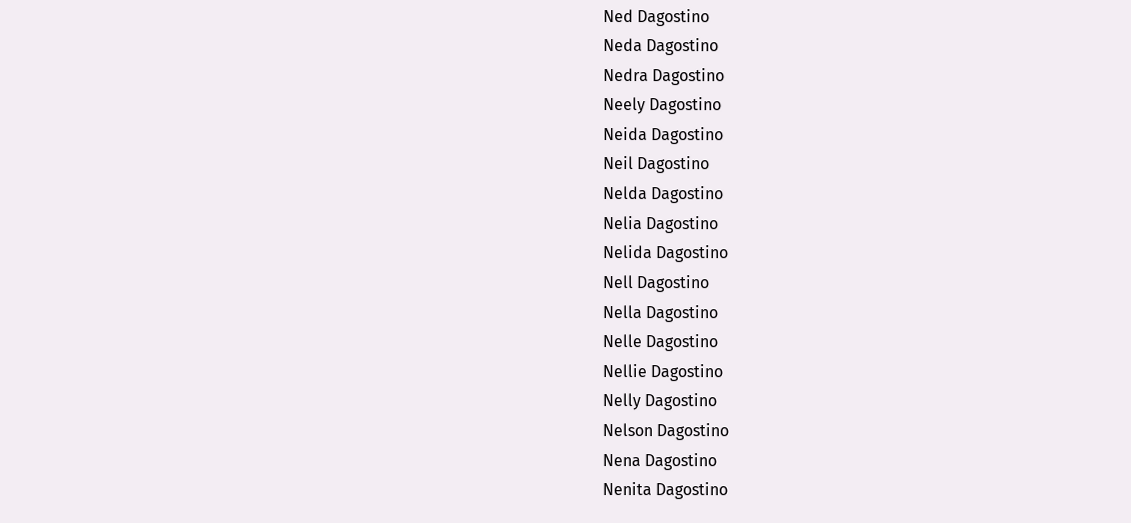Ned Dagostino
Neda Dagostino
Nedra Dagostino
Neely Dagostino
Neida Dagostino
Neil Dagostino
Nelda Dagostino
Nelia Dagostino
Nelida Dagostino
Nell Dagostino
Nella Dagostino
Nelle Dagostino
Nellie Dagostino
Nelly Dagostino
Nelson Dagostino
Nena Dagostino
Nenita Dagostino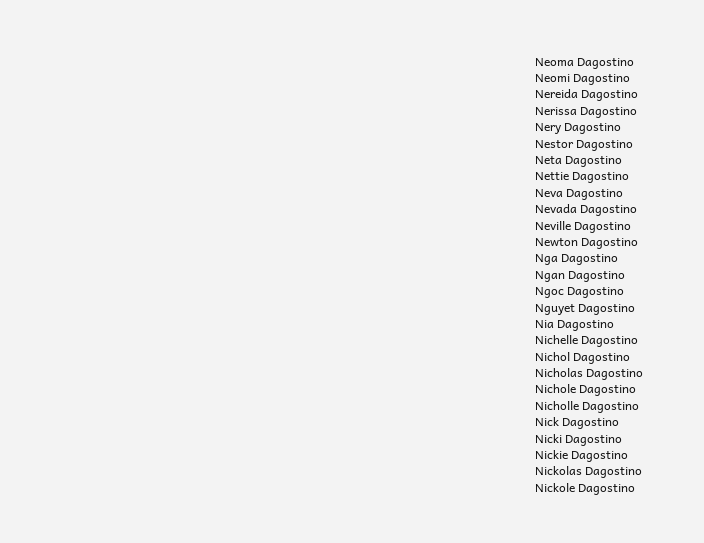Neoma Dagostino
Neomi Dagostino
Nereida Dagostino
Nerissa Dagostino
Nery Dagostino
Nestor Dagostino
Neta Dagostino
Nettie Dagostino
Neva Dagostino
Nevada Dagostino
Neville Dagostino
Newton Dagostino
Nga Dagostino
Ngan Dagostino
Ngoc Dagostino
Nguyet Dagostino
Nia Dagostino
Nichelle Dagostino
Nichol Dagostino
Nicholas Dagostino
Nichole Dagostino
Nicholle Dagostino
Nick Dagostino
Nicki Dagostino
Nickie Dagostino
Nickolas Dagostino
Nickole Dagostino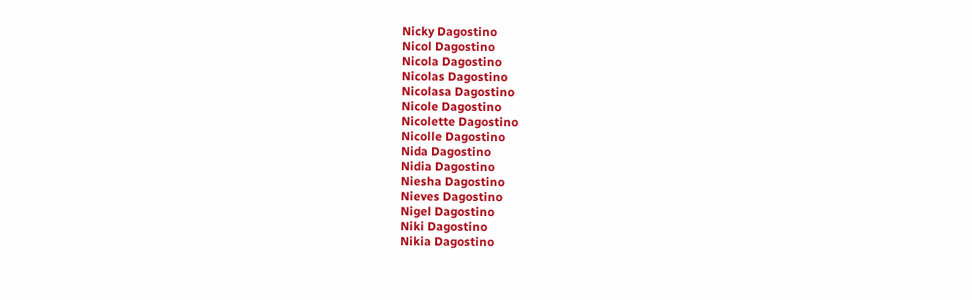Nicky Dagostino
Nicol Dagostino
Nicola Dagostino
Nicolas Dagostino
Nicolasa Dagostino
Nicole Dagostino
Nicolette Dagostino
Nicolle Dagostino
Nida Dagostino
Nidia Dagostino
Niesha Dagostino
Nieves Dagostino
Nigel Dagostino
Niki Dagostino
Nikia Dagostino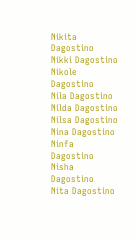Nikita Dagostino
Nikki Dagostino
Nikole Dagostino
Nila Dagostino
Nilda Dagostino
Nilsa Dagostino
Nina Dagostino
Ninfa Dagostino
Nisha Dagostino
Nita Dagostino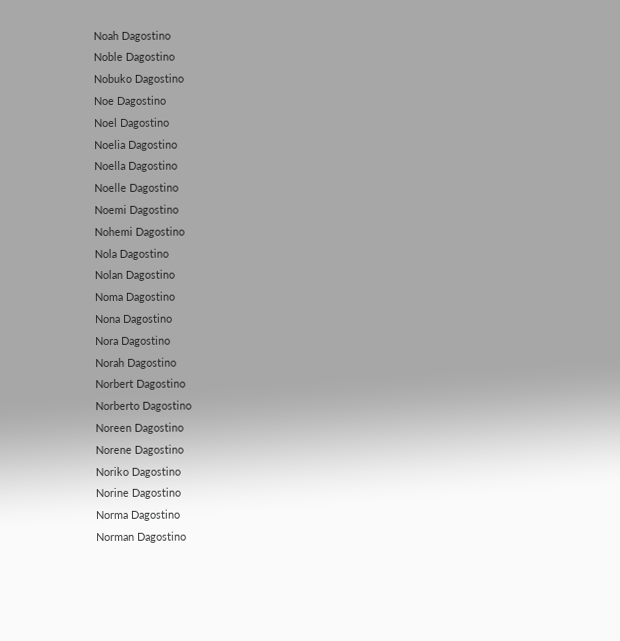Noah Dagostino
Noble Dagostino
Nobuko Dagostino
Noe Dagostino
Noel Dagostino
Noelia Dagostino
Noella Dagostino
Noelle Dagostino
Noemi Dagostino
Nohemi Dagostino
Nola Dagostino
Nolan Dagostino
Noma Dagostino
Nona Dagostino
Nora Dagostino
Norah Dagostino
Norbert Dagostino
Norberto Dagostino
Noreen Dagostino
Norene Dagostino
Noriko Dagostino
Norine Dagostino
Norma Dagostino
Norman Dagostino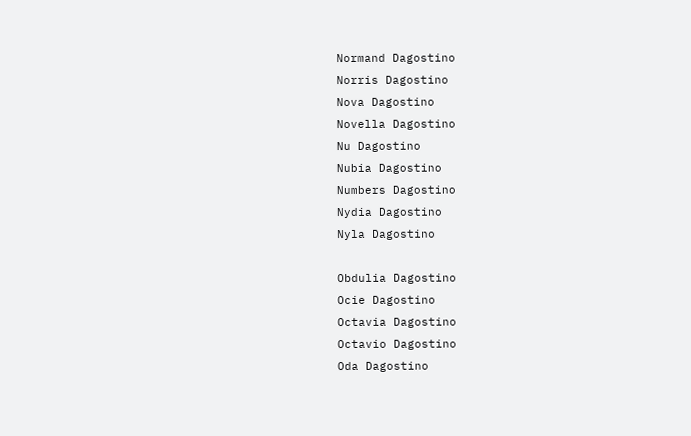Normand Dagostino
Norris Dagostino
Nova Dagostino
Novella Dagostino
Nu Dagostino
Nubia Dagostino
Numbers Dagostino
Nydia Dagostino
Nyla Dagostino

Obdulia Dagostino
Ocie Dagostino
Octavia Dagostino
Octavio Dagostino
Oda Dagostino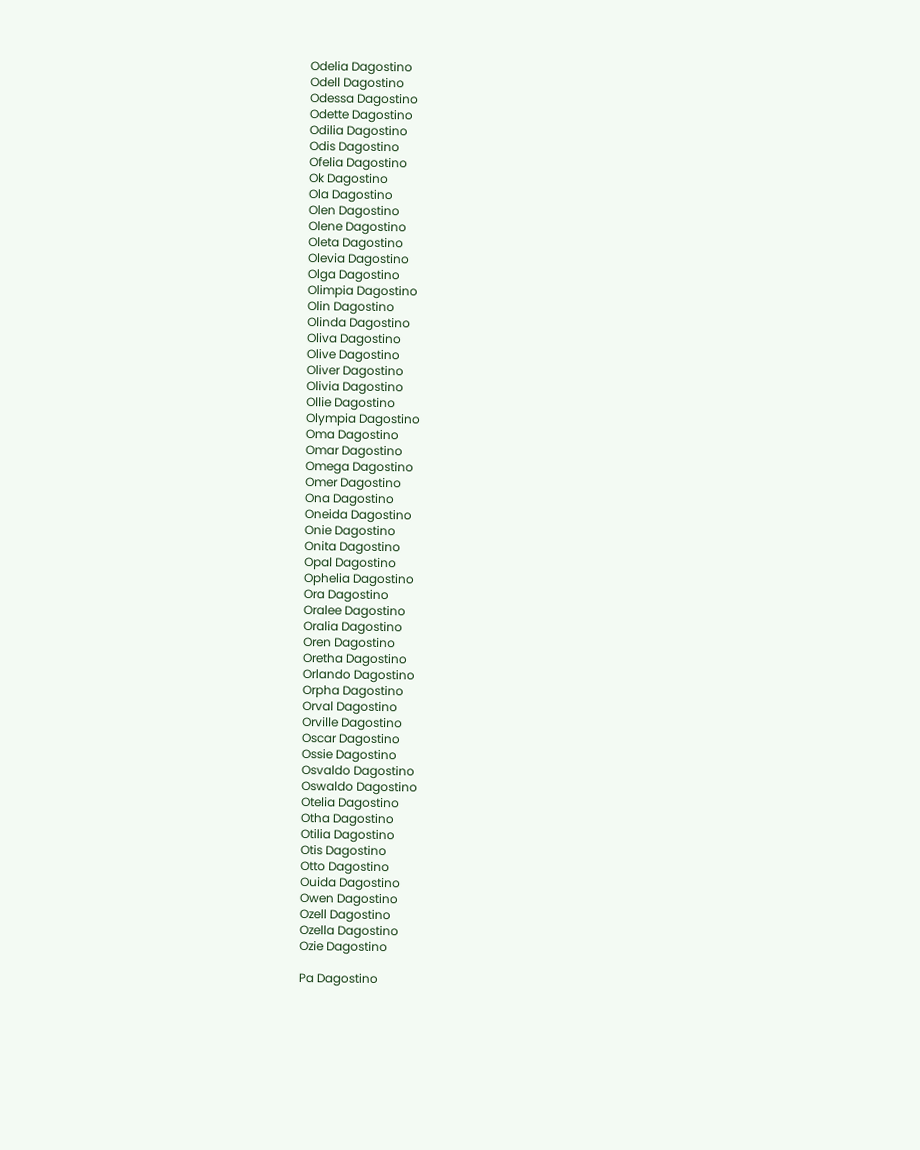Odelia Dagostino
Odell Dagostino
Odessa Dagostino
Odette Dagostino
Odilia Dagostino
Odis Dagostino
Ofelia Dagostino
Ok Dagostino
Ola Dagostino
Olen Dagostino
Olene Dagostino
Oleta Dagostino
Olevia Dagostino
Olga Dagostino
Olimpia Dagostino
Olin Dagostino
Olinda Dagostino
Oliva Dagostino
Olive Dagostino
Oliver Dagostino
Olivia Dagostino
Ollie Dagostino
Olympia Dagostino
Oma Dagostino
Omar Dagostino
Omega Dagostino
Omer Dagostino
Ona Dagostino
Oneida Dagostino
Onie Dagostino
Onita Dagostino
Opal Dagostino
Ophelia Dagostino
Ora Dagostino
Oralee Dagostino
Oralia Dagostino
Oren Dagostino
Oretha Dagostino
Orlando Dagostino
Orpha Dagostino
Orval Dagostino
Orville Dagostino
Oscar Dagostino
Ossie Dagostino
Osvaldo Dagostino
Oswaldo Dagostino
Otelia Dagostino
Otha Dagostino
Otilia Dagostino
Otis Dagostino
Otto Dagostino
Ouida Dagostino
Owen Dagostino
Ozell Dagostino
Ozella Dagostino
Ozie Dagostino

Pa Dagostino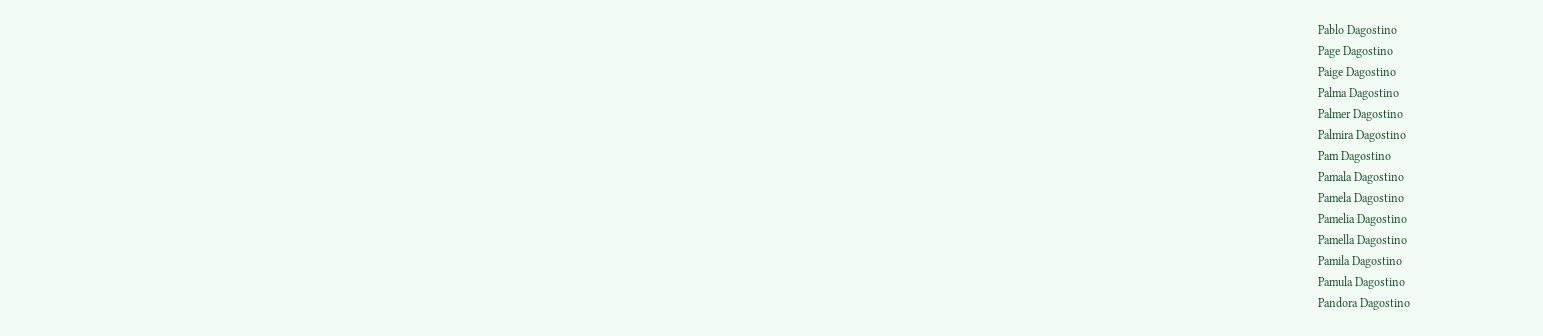Pablo Dagostino
Page Dagostino
Paige Dagostino
Palma Dagostino
Palmer Dagostino
Palmira Dagostino
Pam Dagostino
Pamala Dagostino
Pamela Dagostino
Pamelia Dagostino
Pamella Dagostino
Pamila Dagostino
Pamula Dagostino
Pandora Dagostino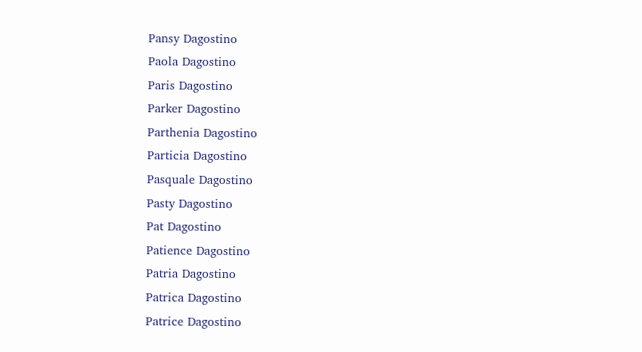Pansy Dagostino
Paola Dagostino
Paris Dagostino
Parker Dagostino
Parthenia Dagostino
Particia Dagostino
Pasquale Dagostino
Pasty Dagostino
Pat Dagostino
Patience Dagostino
Patria Dagostino
Patrica Dagostino
Patrice Dagostino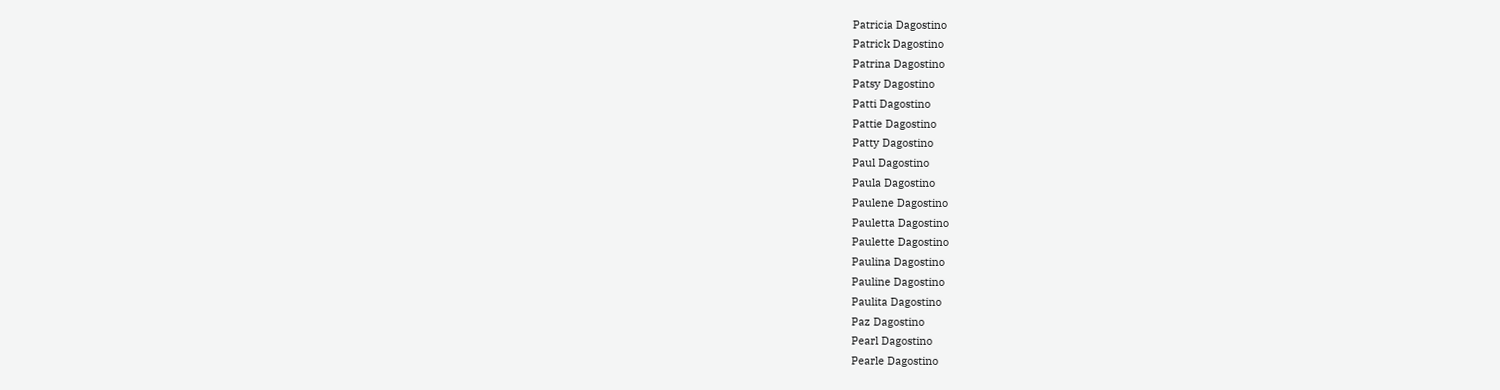Patricia Dagostino
Patrick Dagostino
Patrina Dagostino
Patsy Dagostino
Patti Dagostino
Pattie Dagostino
Patty Dagostino
Paul Dagostino
Paula Dagostino
Paulene Dagostino
Pauletta Dagostino
Paulette Dagostino
Paulina Dagostino
Pauline Dagostino
Paulita Dagostino
Paz Dagostino
Pearl Dagostino
Pearle Dagostino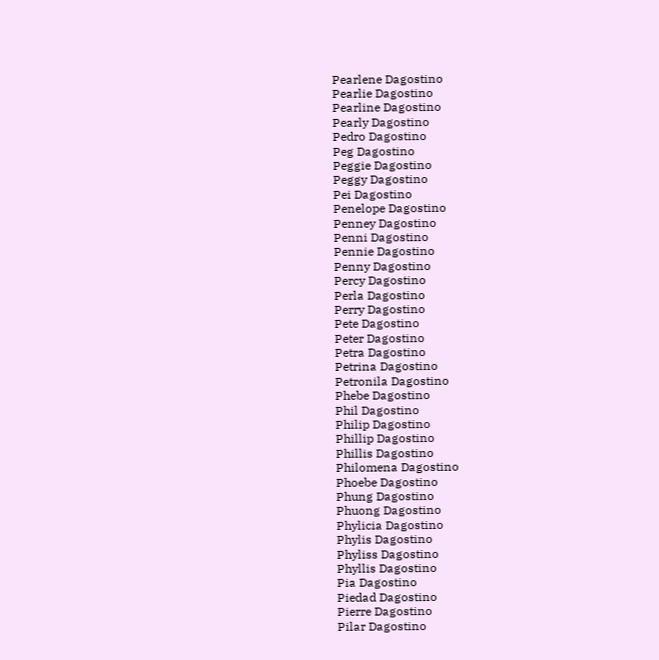Pearlene Dagostino
Pearlie Dagostino
Pearline Dagostino
Pearly Dagostino
Pedro Dagostino
Peg Dagostino
Peggie Dagostino
Peggy Dagostino
Pei Dagostino
Penelope Dagostino
Penney Dagostino
Penni Dagostino
Pennie Dagostino
Penny Dagostino
Percy Dagostino
Perla Dagostino
Perry Dagostino
Pete Dagostino
Peter Dagostino
Petra Dagostino
Petrina Dagostino
Petronila Dagostino
Phebe Dagostino
Phil Dagostino
Philip Dagostino
Phillip Dagostino
Phillis Dagostino
Philomena Dagostino
Phoebe Dagostino
Phung Dagostino
Phuong Dagostino
Phylicia Dagostino
Phylis Dagostino
Phyliss Dagostino
Phyllis Dagostino
Pia Dagostino
Piedad Dagostino
Pierre Dagostino
Pilar Dagostino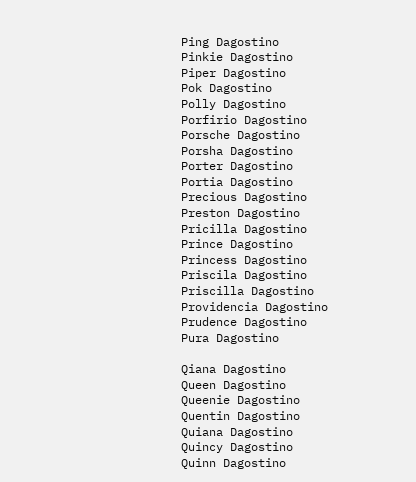Ping Dagostino
Pinkie Dagostino
Piper Dagostino
Pok Dagostino
Polly Dagostino
Porfirio Dagostino
Porsche Dagostino
Porsha Dagostino
Porter Dagostino
Portia Dagostino
Precious Dagostino
Preston Dagostino
Pricilla Dagostino
Prince Dagostino
Princess Dagostino
Priscila Dagostino
Priscilla Dagostino
Providencia Dagostino
Prudence Dagostino
Pura Dagostino

Qiana Dagostino
Queen Dagostino
Queenie Dagostino
Quentin Dagostino
Quiana Dagostino
Quincy Dagostino
Quinn Dagostino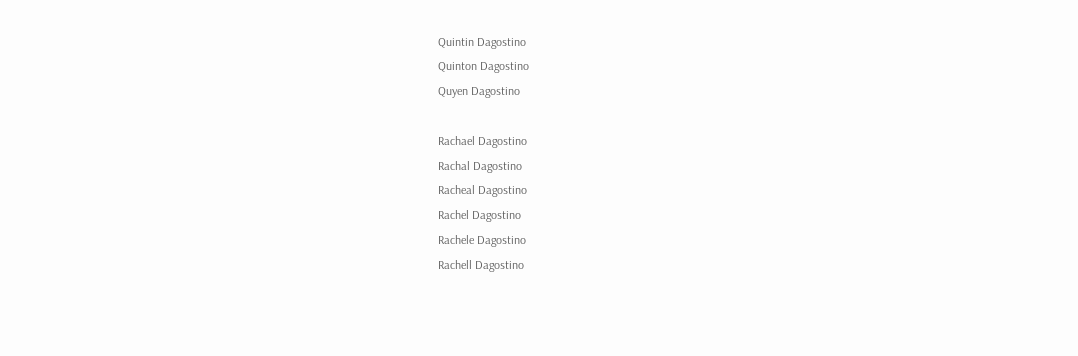Quintin Dagostino
Quinton Dagostino
Quyen Dagostino

Rachael Dagostino
Rachal Dagostino
Racheal Dagostino
Rachel Dagostino
Rachele Dagostino
Rachell Dagostino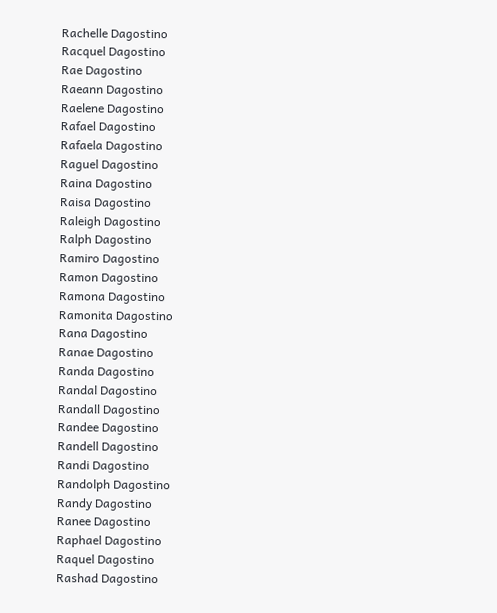Rachelle Dagostino
Racquel Dagostino
Rae Dagostino
Raeann Dagostino
Raelene Dagostino
Rafael Dagostino
Rafaela Dagostino
Raguel Dagostino
Raina Dagostino
Raisa Dagostino
Raleigh Dagostino
Ralph Dagostino
Ramiro Dagostino
Ramon Dagostino
Ramona Dagostino
Ramonita Dagostino
Rana Dagostino
Ranae Dagostino
Randa Dagostino
Randal Dagostino
Randall Dagostino
Randee Dagostino
Randell Dagostino
Randi Dagostino
Randolph Dagostino
Randy Dagostino
Ranee Dagostino
Raphael Dagostino
Raquel Dagostino
Rashad Dagostino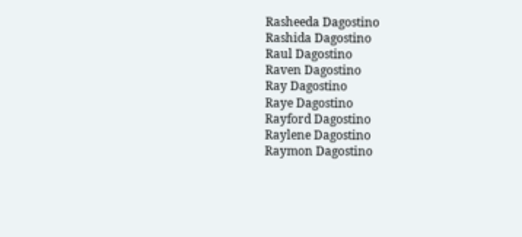Rasheeda Dagostino
Rashida Dagostino
Raul Dagostino
Raven Dagostino
Ray Dagostino
Raye Dagostino
Rayford Dagostino
Raylene Dagostino
Raymon Dagostino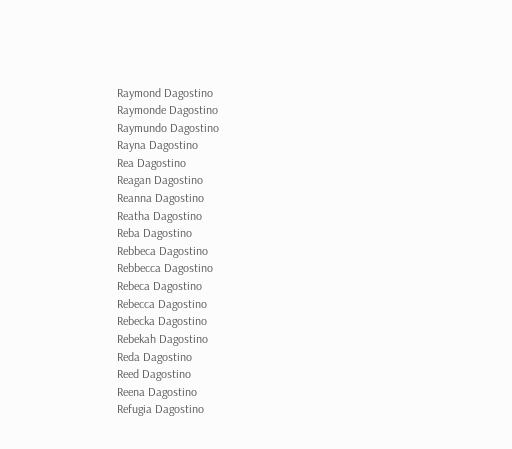Raymond Dagostino
Raymonde Dagostino
Raymundo Dagostino
Rayna Dagostino
Rea Dagostino
Reagan Dagostino
Reanna Dagostino
Reatha Dagostino
Reba Dagostino
Rebbeca Dagostino
Rebbecca Dagostino
Rebeca Dagostino
Rebecca Dagostino
Rebecka Dagostino
Rebekah Dagostino
Reda Dagostino
Reed Dagostino
Reena Dagostino
Refugia Dagostino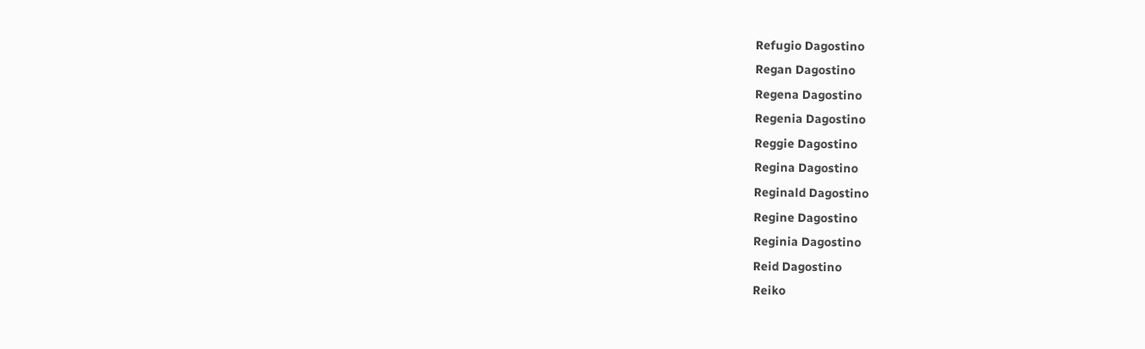Refugio Dagostino
Regan Dagostino
Regena Dagostino
Regenia Dagostino
Reggie Dagostino
Regina Dagostino
Reginald Dagostino
Regine Dagostino
Reginia Dagostino
Reid Dagostino
Reiko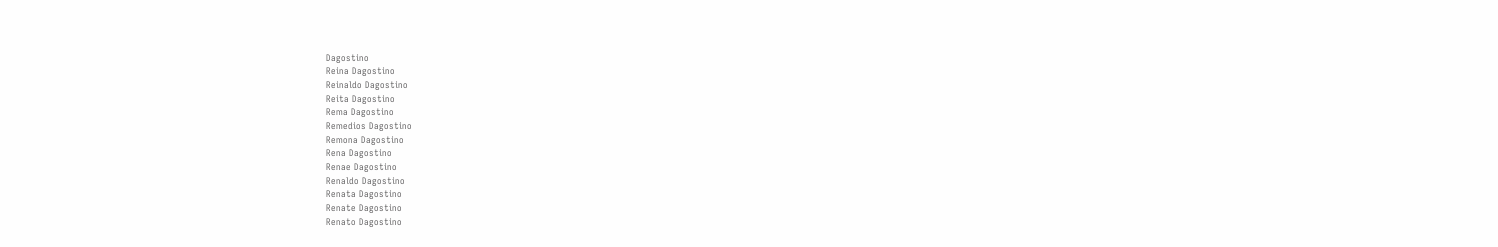Dagostino
Reina Dagostino
Reinaldo Dagostino
Reita Dagostino
Rema Dagostino
Remedios Dagostino
Remona Dagostino
Rena Dagostino
Renae Dagostino
Renaldo Dagostino
Renata Dagostino
Renate Dagostino
Renato Dagostino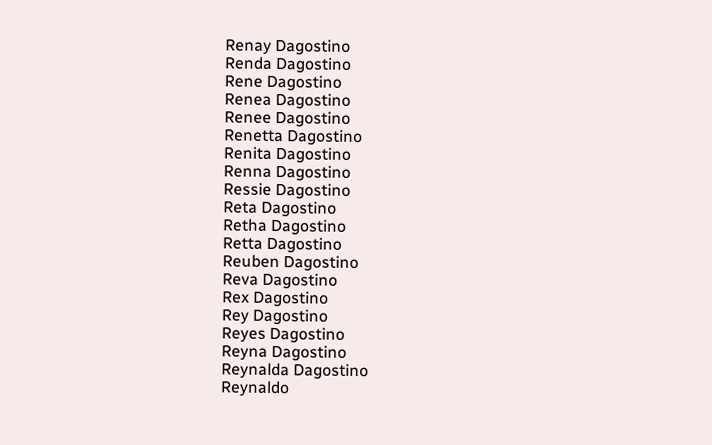Renay Dagostino
Renda Dagostino
Rene Dagostino
Renea Dagostino
Renee Dagostino
Renetta Dagostino
Renita Dagostino
Renna Dagostino
Ressie Dagostino
Reta Dagostino
Retha Dagostino
Retta Dagostino
Reuben Dagostino
Reva Dagostino
Rex Dagostino
Rey Dagostino
Reyes Dagostino
Reyna Dagostino
Reynalda Dagostino
Reynaldo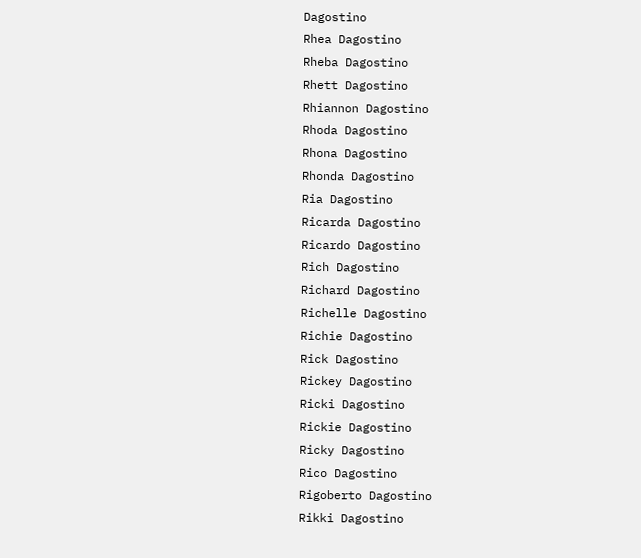Dagostino
Rhea Dagostino
Rheba Dagostino
Rhett Dagostino
Rhiannon Dagostino
Rhoda Dagostino
Rhona Dagostino
Rhonda Dagostino
Ria Dagostino
Ricarda Dagostino
Ricardo Dagostino
Rich Dagostino
Richard Dagostino
Richelle Dagostino
Richie Dagostino
Rick Dagostino
Rickey Dagostino
Ricki Dagostino
Rickie Dagostino
Ricky Dagostino
Rico Dagostino
Rigoberto Dagostino
Rikki Dagostino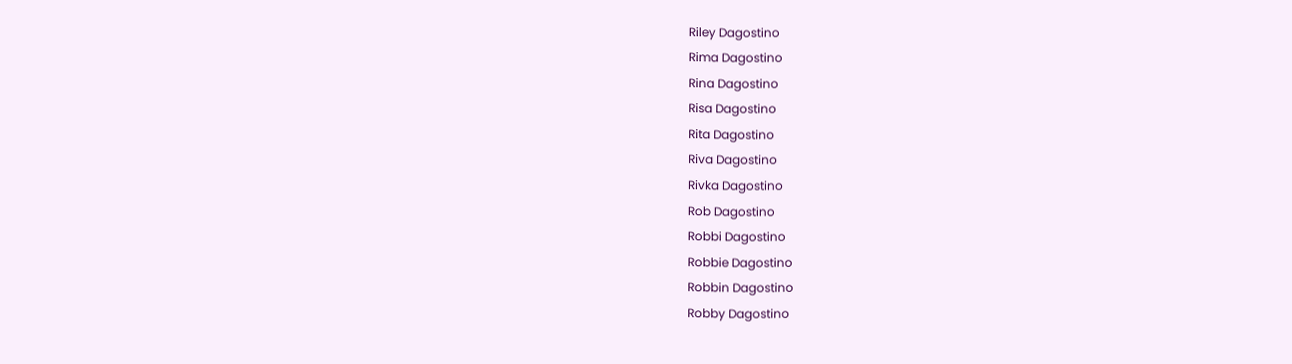Riley Dagostino
Rima Dagostino
Rina Dagostino
Risa Dagostino
Rita Dagostino
Riva Dagostino
Rivka Dagostino
Rob Dagostino
Robbi Dagostino
Robbie Dagostino
Robbin Dagostino
Robby Dagostino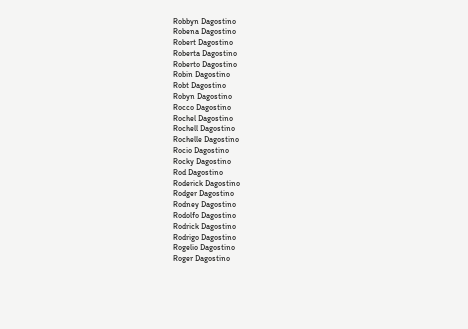Robbyn Dagostino
Robena Dagostino
Robert Dagostino
Roberta Dagostino
Roberto Dagostino
Robin Dagostino
Robt Dagostino
Robyn Dagostino
Rocco Dagostino
Rochel Dagostino
Rochell Dagostino
Rochelle Dagostino
Rocio Dagostino
Rocky Dagostino
Rod Dagostino
Roderick Dagostino
Rodger Dagostino
Rodney Dagostino
Rodolfo Dagostino
Rodrick Dagostino
Rodrigo Dagostino
Rogelio Dagostino
Roger Dagostino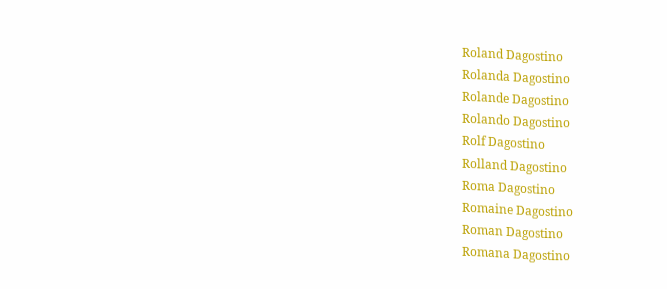Roland Dagostino
Rolanda Dagostino
Rolande Dagostino
Rolando Dagostino
Rolf Dagostino
Rolland Dagostino
Roma Dagostino
Romaine Dagostino
Roman Dagostino
Romana Dagostino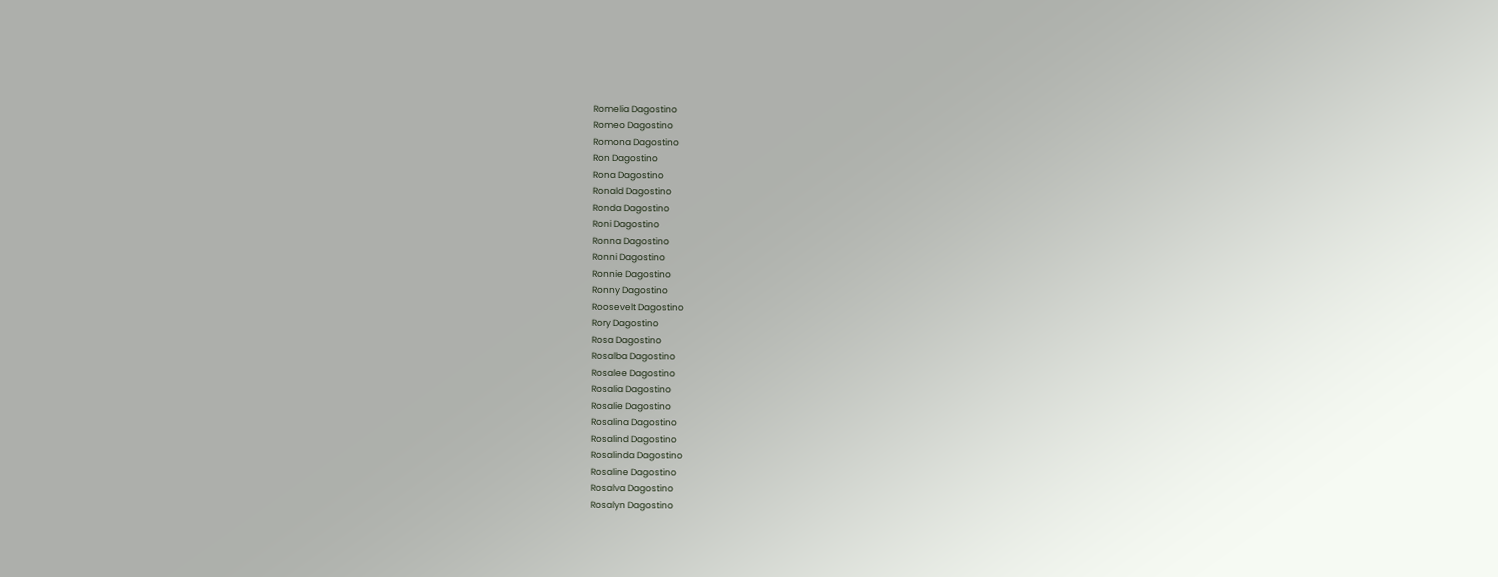Romelia Dagostino
Romeo Dagostino
Romona Dagostino
Ron Dagostino
Rona Dagostino
Ronald Dagostino
Ronda Dagostino
Roni Dagostino
Ronna Dagostino
Ronni Dagostino
Ronnie Dagostino
Ronny Dagostino
Roosevelt Dagostino
Rory Dagostino
Rosa Dagostino
Rosalba Dagostino
Rosalee Dagostino
Rosalia Dagostino
Rosalie Dagostino
Rosalina Dagostino
Rosalind Dagostino
Rosalinda Dagostino
Rosaline Dagostino
Rosalva Dagostino
Rosalyn Dagostino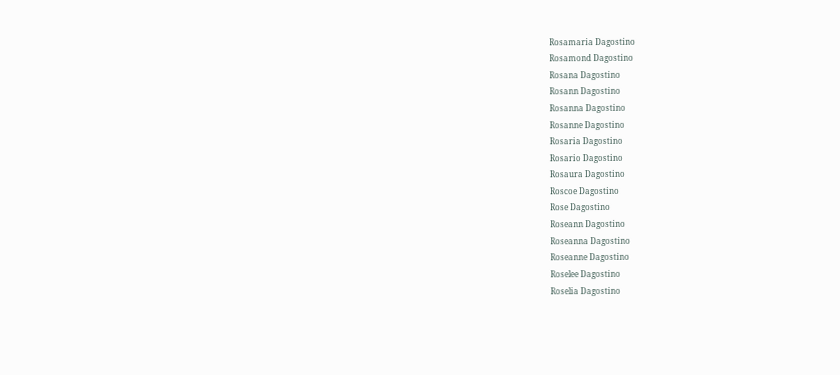Rosamaria Dagostino
Rosamond Dagostino
Rosana Dagostino
Rosann Dagostino
Rosanna Dagostino
Rosanne Dagostino
Rosaria Dagostino
Rosario Dagostino
Rosaura Dagostino
Roscoe Dagostino
Rose Dagostino
Roseann Dagostino
Roseanna Dagostino
Roseanne Dagostino
Roselee Dagostino
Roselia Dagostino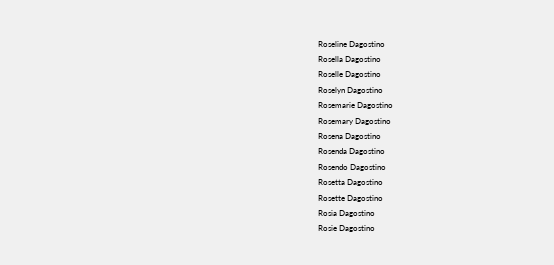Roseline Dagostino
Rosella Dagostino
Roselle Dagostino
Roselyn Dagostino
Rosemarie Dagostino
Rosemary Dagostino
Rosena Dagostino
Rosenda Dagostino
Rosendo Dagostino
Rosetta Dagostino
Rosette Dagostino
Rosia Dagostino
Rosie Dagostino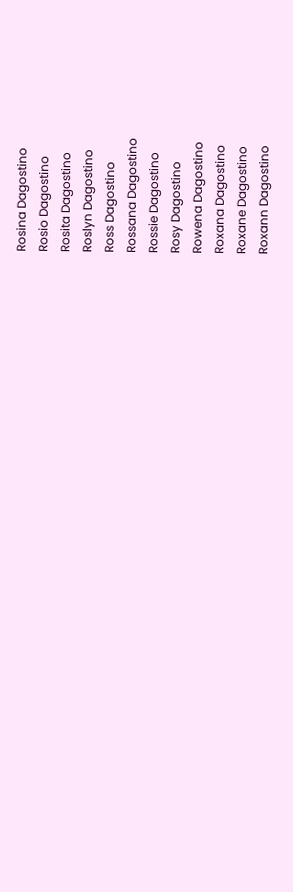Rosina Dagostino
Rosio Dagostino
Rosita Dagostino
Roslyn Dagostino
Ross Dagostino
Rossana Dagostino
Rossie Dagostino
Rosy Dagostino
Rowena Dagostino
Roxana Dagostino
Roxane Dagostino
Roxann Dagostino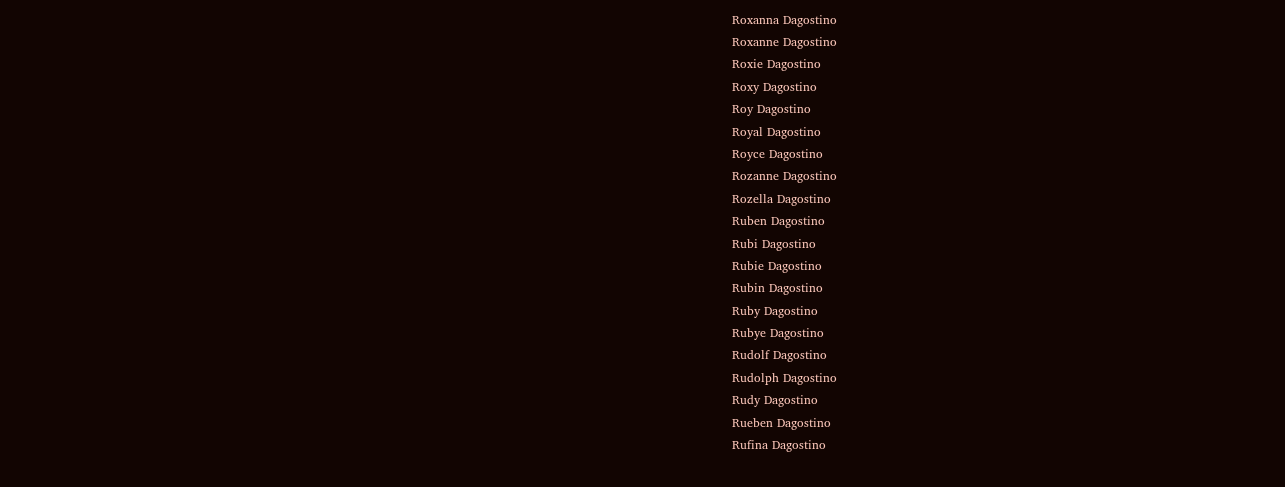Roxanna Dagostino
Roxanne Dagostino
Roxie Dagostino
Roxy Dagostino
Roy Dagostino
Royal Dagostino
Royce Dagostino
Rozanne Dagostino
Rozella Dagostino
Ruben Dagostino
Rubi Dagostino
Rubie Dagostino
Rubin Dagostino
Ruby Dagostino
Rubye Dagostino
Rudolf Dagostino
Rudolph Dagostino
Rudy Dagostino
Rueben Dagostino
Rufina Dagostino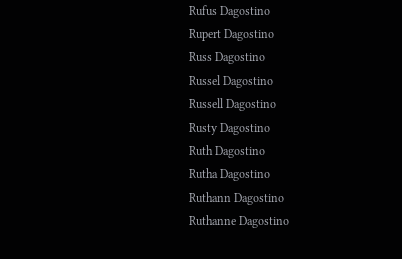Rufus Dagostino
Rupert Dagostino
Russ Dagostino
Russel Dagostino
Russell Dagostino
Rusty Dagostino
Ruth Dagostino
Rutha Dagostino
Ruthann Dagostino
Ruthanne Dagostino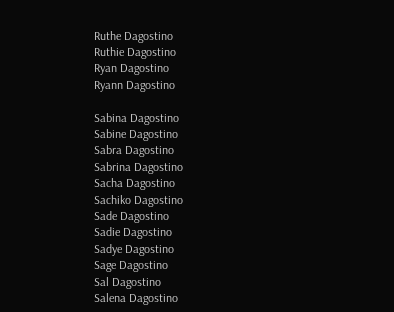Ruthe Dagostino
Ruthie Dagostino
Ryan Dagostino
Ryann Dagostino

Sabina Dagostino
Sabine Dagostino
Sabra Dagostino
Sabrina Dagostino
Sacha Dagostino
Sachiko Dagostino
Sade Dagostino
Sadie Dagostino
Sadye Dagostino
Sage Dagostino
Sal Dagostino
Salena Dagostino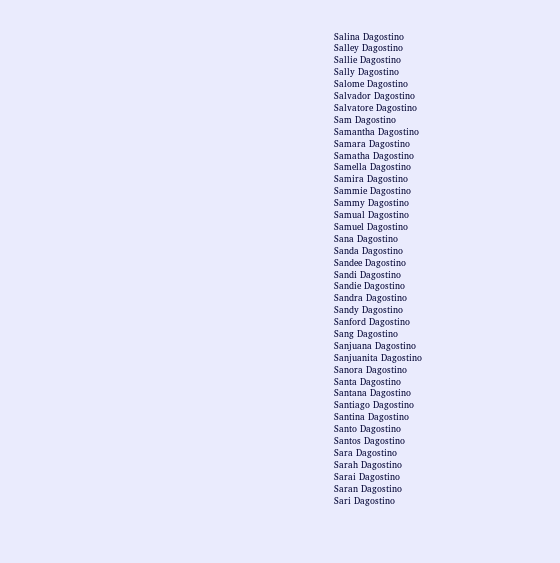Salina Dagostino
Salley Dagostino
Sallie Dagostino
Sally Dagostino
Salome Dagostino
Salvador Dagostino
Salvatore Dagostino
Sam Dagostino
Samantha Dagostino
Samara Dagostino
Samatha Dagostino
Samella Dagostino
Samira Dagostino
Sammie Dagostino
Sammy Dagostino
Samual Dagostino
Samuel Dagostino
Sana Dagostino
Sanda Dagostino
Sandee Dagostino
Sandi Dagostino
Sandie Dagostino
Sandra Dagostino
Sandy Dagostino
Sanford Dagostino
Sang Dagostino
Sanjuana Dagostino
Sanjuanita Dagostino
Sanora Dagostino
Santa Dagostino
Santana Dagostino
Santiago Dagostino
Santina Dagostino
Santo Dagostino
Santos Dagostino
Sara Dagostino
Sarah Dagostino
Sarai Dagostino
Saran Dagostino
Sari Dagostino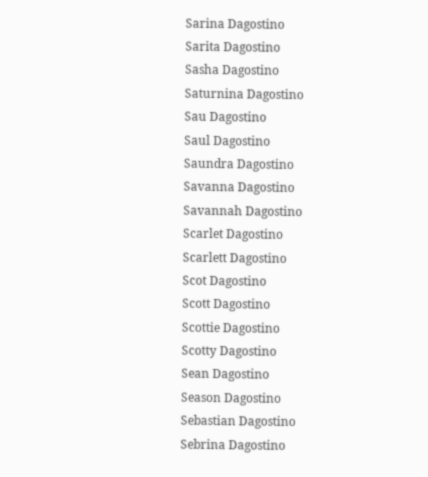Sarina Dagostino
Sarita Dagostino
Sasha Dagostino
Saturnina Dagostino
Sau Dagostino
Saul Dagostino
Saundra Dagostino
Savanna Dagostino
Savannah Dagostino
Scarlet Dagostino
Scarlett Dagostino
Scot Dagostino
Scott Dagostino
Scottie Dagostino
Scotty Dagostino
Sean Dagostino
Season Dagostino
Sebastian Dagostino
Sebrina Dagostino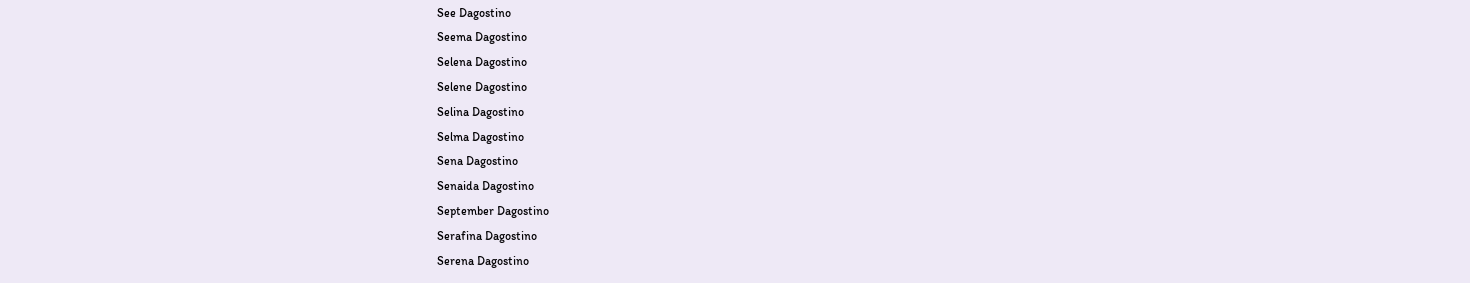See Dagostino
Seema Dagostino
Selena Dagostino
Selene Dagostino
Selina Dagostino
Selma Dagostino
Sena Dagostino
Senaida Dagostino
September Dagostino
Serafina Dagostino
Serena Dagostino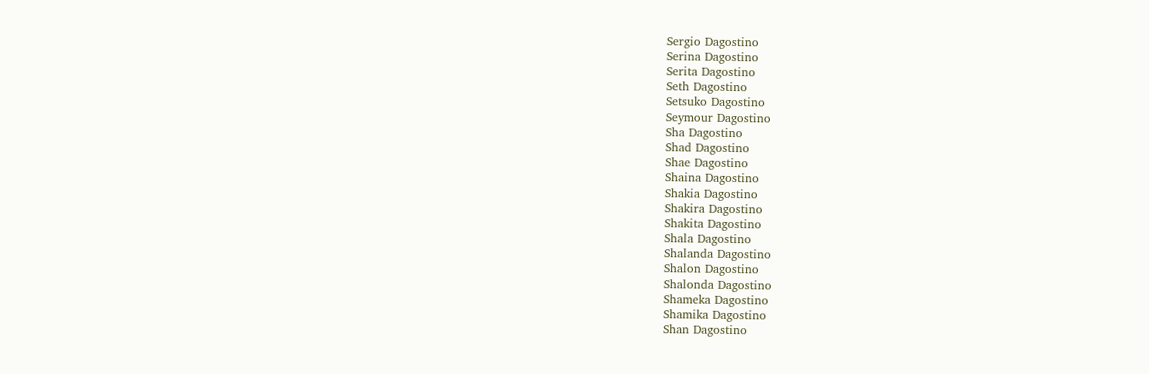Sergio Dagostino
Serina Dagostino
Serita Dagostino
Seth Dagostino
Setsuko Dagostino
Seymour Dagostino
Sha Dagostino
Shad Dagostino
Shae Dagostino
Shaina Dagostino
Shakia Dagostino
Shakira Dagostino
Shakita Dagostino
Shala Dagostino
Shalanda Dagostino
Shalon Dagostino
Shalonda Dagostino
Shameka Dagostino
Shamika Dagostino
Shan Dagostino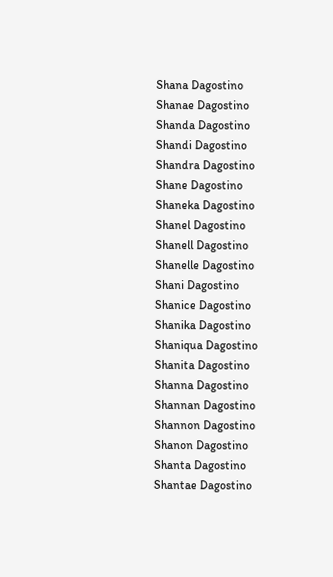Shana Dagostino
Shanae Dagostino
Shanda Dagostino
Shandi Dagostino
Shandra Dagostino
Shane Dagostino
Shaneka Dagostino
Shanel Dagostino
Shanell Dagostino
Shanelle Dagostino
Shani Dagostino
Shanice Dagostino
Shanika Dagostino
Shaniqua Dagostino
Shanita Dagostino
Shanna Dagostino
Shannan Dagostino
Shannon Dagostino
Shanon Dagostino
Shanta Dagostino
Shantae Dagostino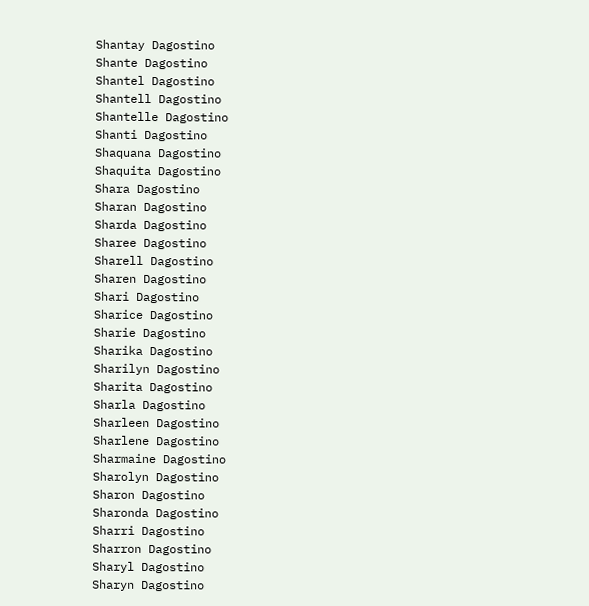Shantay Dagostino
Shante Dagostino
Shantel Dagostino
Shantell Dagostino
Shantelle Dagostino
Shanti Dagostino
Shaquana Dagostino
Shaquita Dagostino
Shara Dagostino
Sharan Dagostino
Sharda Dagostino
Sharee Dagostino
Sharell Dagostino
Sharen Dagostino
Shari Dagostino
Sharice Dagostino
Sharie Dagostino
Sharika Dagostino
Sharilyn Dagostino
Sharita Dagostino
Sharla Dagostino
Sharleen Dagostino
Sharlene Dagostino
Sharmaine Dagostino
Sharolyn Dagostino
Sharon Dagostino
Sharonda Dagostino
Sharri Dagostino
Sharron Dagostino
Sharyl Dagostino
Sharyn Dagostino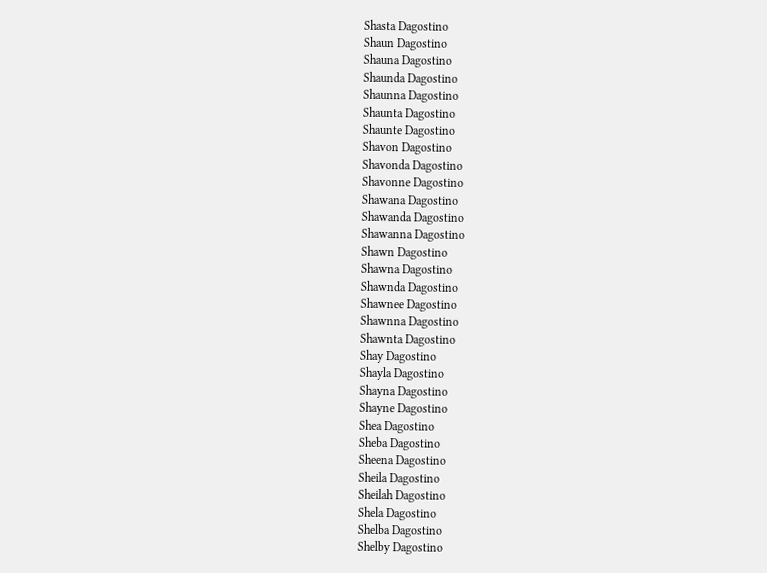Shasta Dagostino
Shaun Dagostino
Shauna Dagostino
Shaunda Dagostino
Shaunna Dagostino
Shaunta Dagostino
Shaunte Dagostino
Shavon Dagostino
Shavonda Dagostino
Shavonne Dagostino
Shawana Dagostino
Shawanda Dagostino
Shawanna Dagostino
Shawn Dagostino
Shawna Dagostino
Shawnda Dagostino
Shawnee Dagostino
Shawnna Dagostino
Shawnta Dagostino
Shay Dagostino
Shayla Dagostino
Shayna Dagostino
Shayne Dagostino
Shea Dagostino
Sheba Dagostino
Sheena Dagostino
Sheila Dagostino
Sheilah Dagostino
Shela Dagostino
Shelba Dagostino
Shelby Dagostino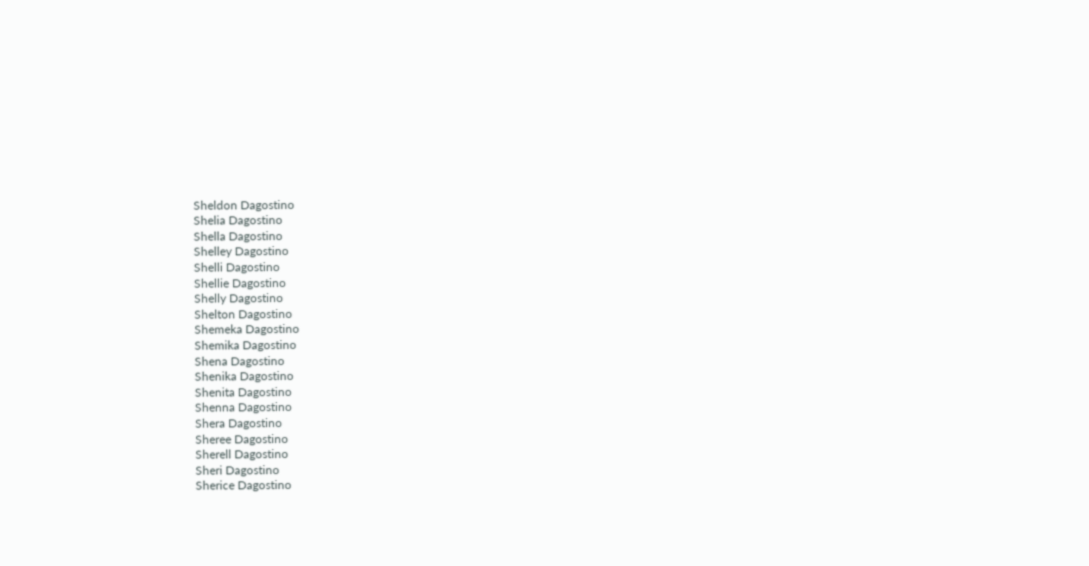Sheldon Dagostino
Shelia Dagostino
Shella Dagostino
Shelley Dagostino
Shelli Dagostino
Shellie Dagostino
Shelly Dagostino
Shelton Dagostino
Shemeka Dagostino
Shemika Dagostino
Shena Dagostino
Shenika Dagostino
Shenita Dagostino
Shenna Dagostino
Shera Dagostino
Sheree Dagostino
Sherell Dagostino
Sheri Dagostino
Sherice Dagostino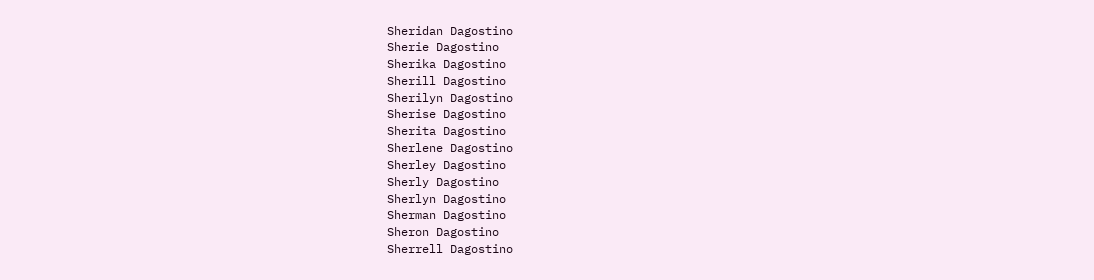Sheridan Dagostino
Sherie Dagostino
Sherika Dagostino
Sherill Dagostino
Sherilyn Dagostino
Sherise Dagostino
Sherita Dagostino
Sherlene Dagostino
Sherley Dagostino
Sherly Dagostino
Sherlyn Dagostino
Sherman Dagostino
Sheron Dagostino
Sherrell Dagostino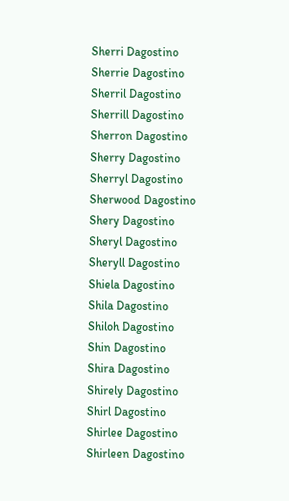Sherri Dagostino
Sherrie Dagostino
Sherril Dagostino
Sherrill Dagostino
Sherron Dagostino
Sherry Dagostino
Sherryl Dagostino
Sherwood Dagostino
Shery Dagostino
Sheryl Dagostino
Sheryll Dagostino
Shiela Dagostino
Shila Dagostino
Shiloh Dagostino
Shin Dagostino
Shira Dagostino
Shirely Dagostino
Shirl Dagostino
Shirlee Dagostino
Shirleen Dagostino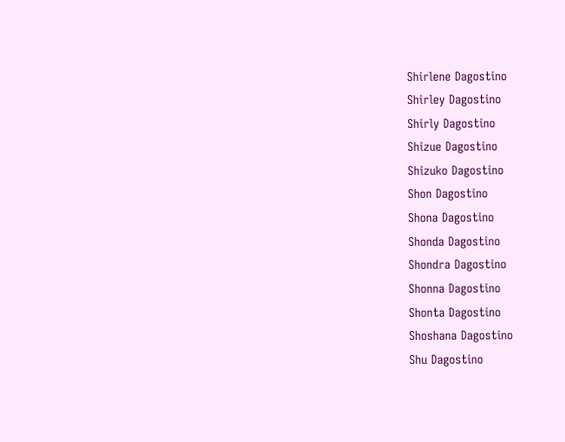Shirlene Dagostino
Shirley Dagostino
Shirly Dagostino
Shizue Dagostino
Shizuko Dagostino
Shon Dagostino
Shona Dagostino
Shonda Dagostino
Shondra Dagostino
Shonna Dagostino
Shonta Dagostino
Shoshana Dagostino
Shu Dagostino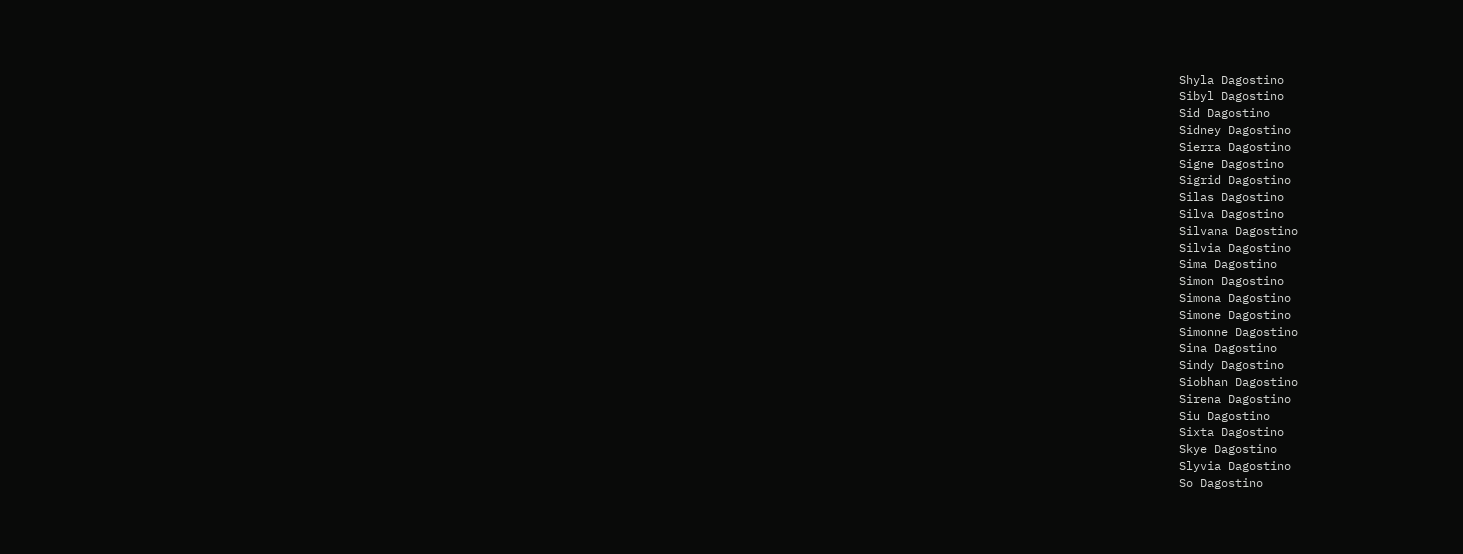Shyla Dagostino
Sibyl Dagostino
Sid Dagostino
Sidney Dagostino
Sierra Dagostino
Signe Dagostino
Sigrid Dagostino
Silas Dagostino
Silva Dagostino
Silvana Dagostino
Silvia Dagostino
Sima Dagostino
Simon Dagostino
Simona Dagostino
Simone Dagostino
Simonne Dagostino
Sina Dagostino
Sindy Dagostino
Siobhan Dagostino
Sirena Dagostino
Siu Dagostino
Sixta Dagostino
Skye Dagostino
Slyvia Dagostino
So Dagostino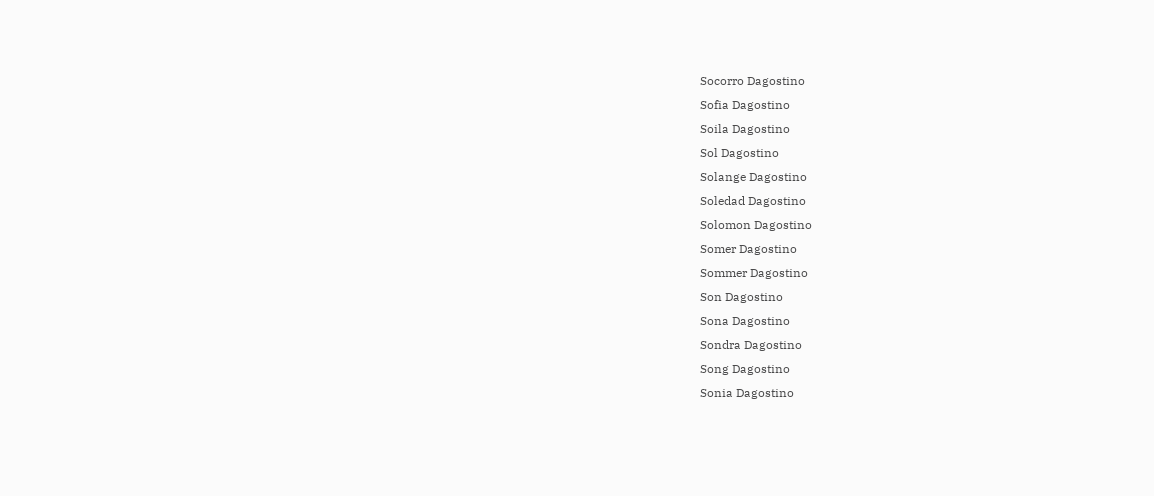Socorro Dagostino
Sofia Dagostino
Soila Dagostino
Sol Dagostino
Solange Dagostino
Soledad Dagostino
Solomon Dagostino
Somer Dagostino
Sommer Dagostino
Son Dagostino
Sona Dagostino
Sondra Dagostino
Song Dagostino
Sonia Dagostino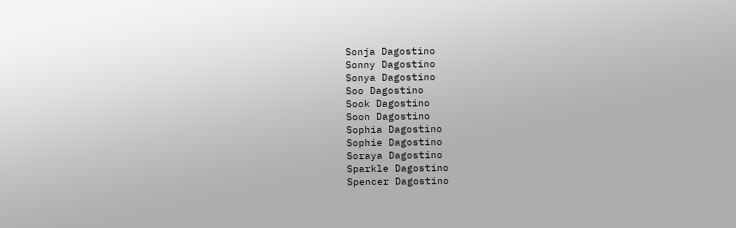Sonja Dagostino
Sonny Dagostino
Sonya Dagostino
Soo Dagostino
Sook Dagostino
Soon Dagostino
Sophia Dagostino
Sophie Dagostino
Soraya Dagostino
Sparkle Dagostino
Spencer Dagostino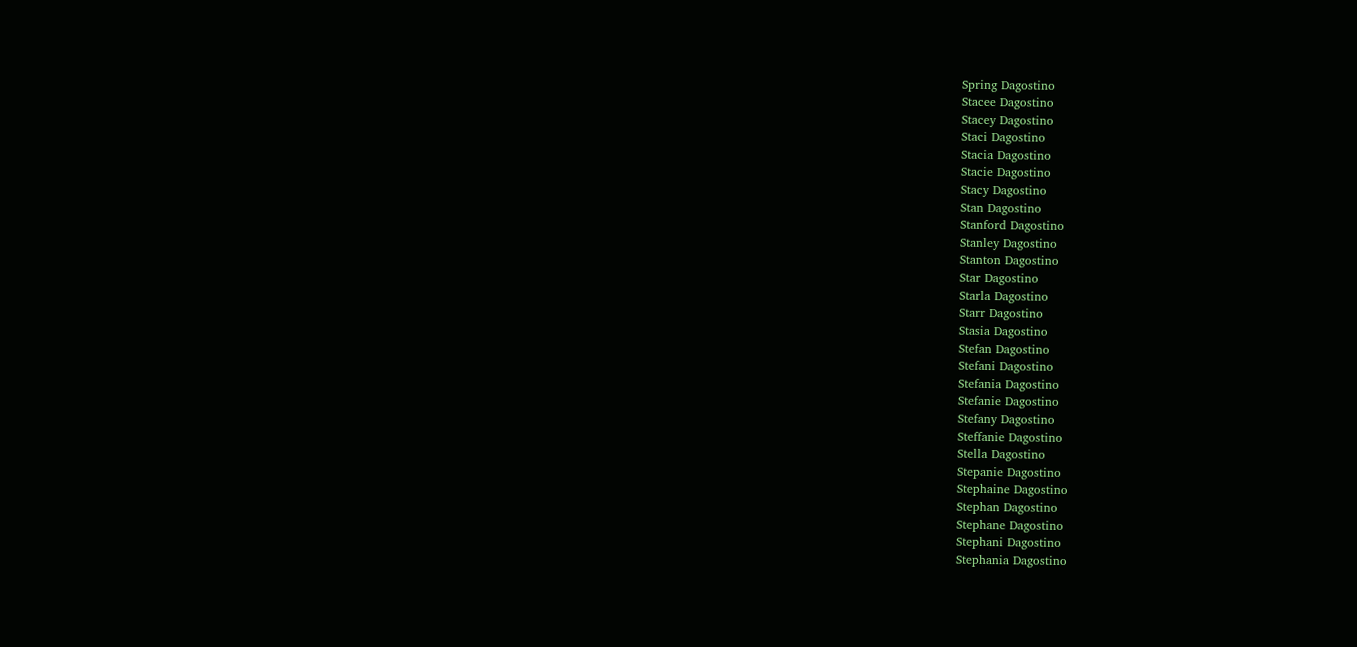Spring Dagostino
Stacee Dagostino
Stacey Dagostino
Staci Dagostino
Stacia Dagostino
Stacie Dagostino
Stacy Dagostino
Stan Dagostino
Stanford Dagostino
Stanley Dagostino
Stanton Dagostino
Star Dagostino
Starla Dagostino
Starr Dagostino
Stasia Dagostino
Stefan Dagostino
Stefani Dagostino
Stefania Dagostino
Stefanie Dagostino
Stefany Dagostino
Steffanie Dagostino
Stella Dagostino
Stepanie Dagostino
Stephaine Dagostino
Stephan Dagostino
Stephane Dagostino
Stephani Dagostino
Stephania Dagostino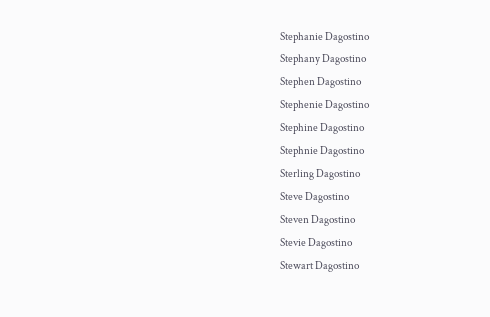Stephanie Dagostino
Stephany Dagostino
Stephen Dagostino
Stephenie Dagostino
Stephine Dagostino
Stephnie Dagostino
Sterling Dagostino
Steve Dagostino
Steven Dagostino
Stevie Dagostino
Stewart Dagostino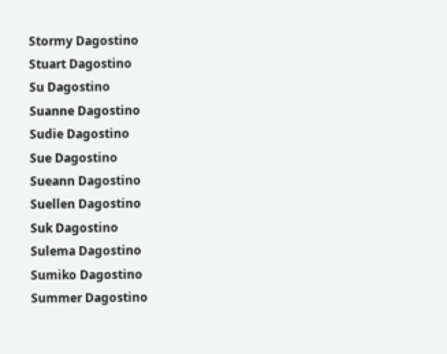Stormy Dagostino
Stuart Dagostino
Su Dagostino
Suanne Dagostino
Sudie Dagostino
Sue Dagostino
Sueann Dagostino
Suellen Dagostino
Suk Dagostino
Sulema Dagostino
Sumiko Dagostino
Summer Dagostino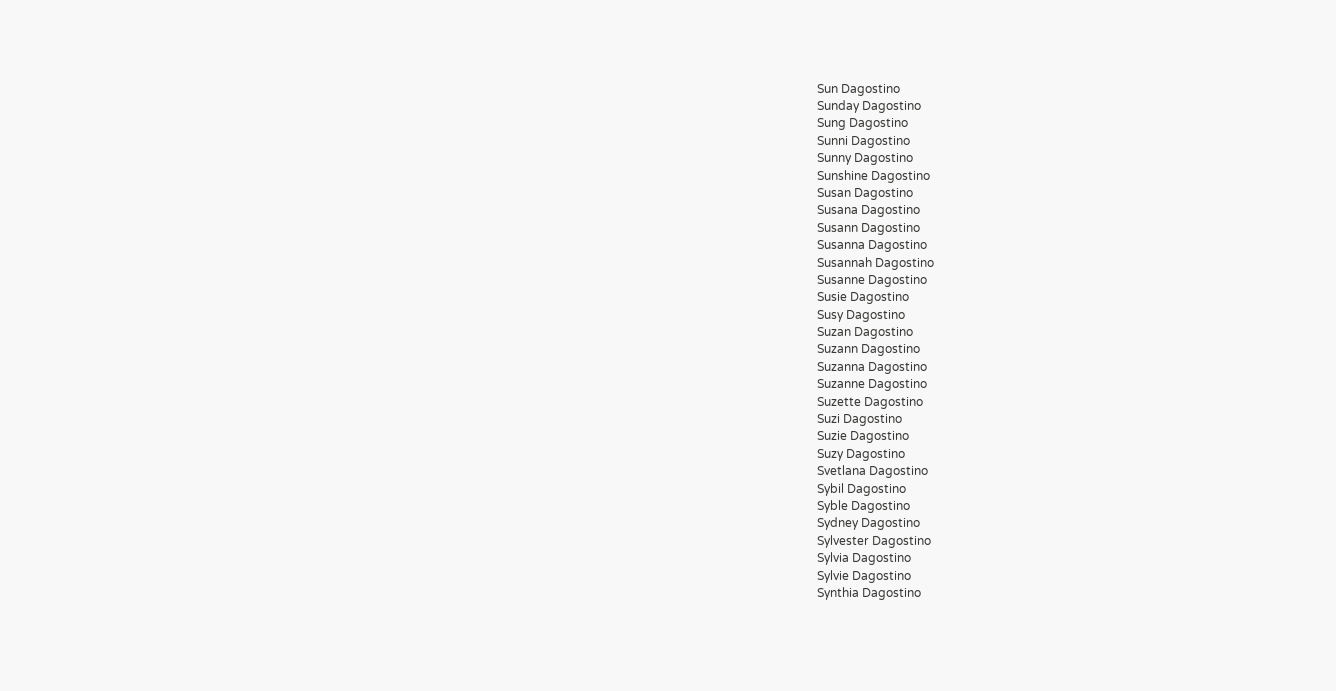Sun Dagostino
Sunday Dagostino
Sung Dagostino
Sunni Dagostino
Sunny Dagostino
Sunshine Dagostino
Susan Dagostino
Susana Dagostino
Susann Dagostino
Susanna Dagostino
Susannah Dagostino
Susanne Dagostino
Susie Dagostino
Susy Dagostino
Suzan Dagostino
Suzann Dagostino
Suzanna Dagostino
Suzanne Dagostino
Suzette Dagostino
Suzi Dagostino
Suzie Dagostino
Suzy Dagostino
Svetlana Dagostino
Sybil Dagostino
Syble Dagostino
Sydney Dagostino
Sylvester Dagostino
Sylvia Dagostino
Sylvie Dagostino
Synthia Dagostino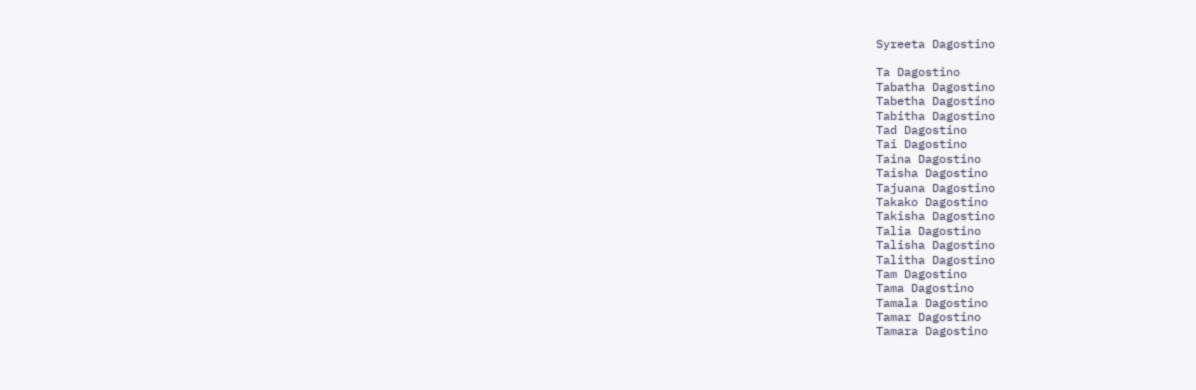Syreeta Dagostino

Ta Dagostino
Tabatha Dagostino
Tabetha Dagostino
Tabitha Dagostino
Tad Dagostino
Tai Dagostino
Taina Dagostino
Taisha Dagostino
Tajuana Dagostino
Takako Dagostino
Takisha Dagostino
Talia Dagostino
Talisha Dagostino
Talitha Dagostino
Tam Dagostino
Tama Dagostino
Tamala Dagostino
Tamar Dagostino
Tamara Dagostino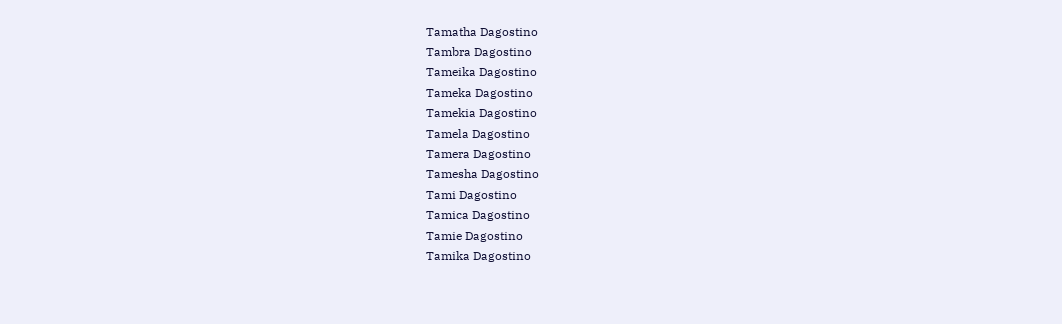Tamatha Dagostino
Tambra Dagostino
Tameika Dagostino
Tameka Dagostino
Tamekia Dagostino
Tamela Dagostino
Tamera Dagostino
Tamesha Dagostino
Tami Dagostino
Tamica Dagostino
Tamie Dagostino
Tamika Dagostino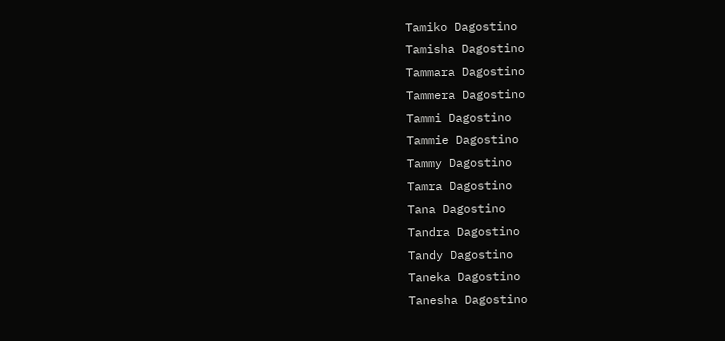Tamiko Dagostino
Tamisha Dagostino
Tammara Dagostino
Tammera Dagostino
Tammi Dagostino
Tammie Dagostino
Tammy Dagostino
Tamra Dagostino
Tana Dagostino
Tandra Dagostino
Tandy Dagostino
Taneka Dagostino
Tanesha Dagostino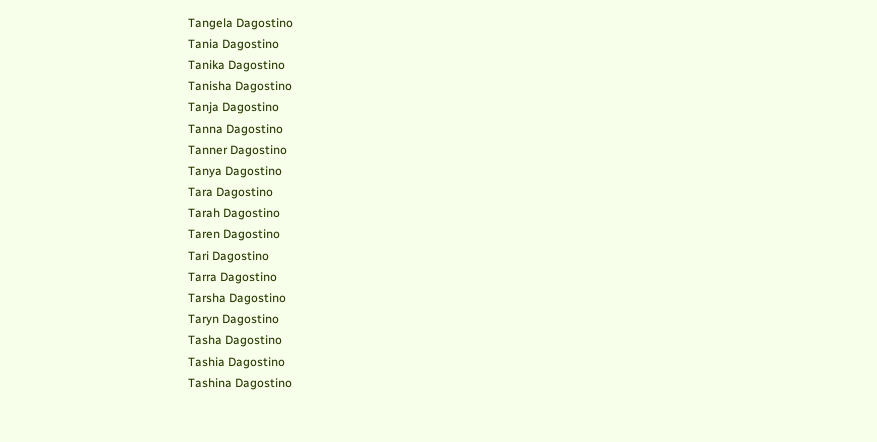Tangela Dagostino
Tania Dagostino
Tanika Dagostino
Tanisha Dagostino
Tanja Dagostino
Tanna Dagostino
Tanner Dagostino
Tanya Dagostino
Tara Dagostino
Tarah Dagostino
Taren Dagostino
Tari Dagostino
Tarra Dagostino
Tarsha Dagostino
Taryn Dagostino
Tasha Dagostino
Tashia Dagostino
Tashina Dagostino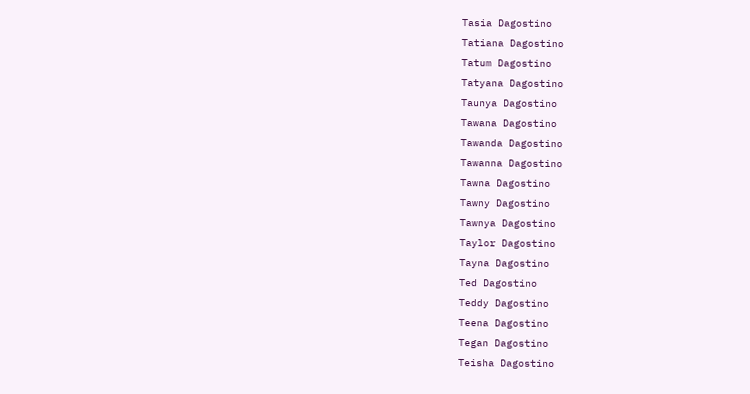Tasia Dagostino
Tatiana Dagostino
Tatum Dagostino
Tatyana Dagostino
Taunya Dagostino
Tawana Dagostino
Tawanda Dagostino
Tawanna Dagostino
Tawna Dagostino
Tawny Dagostino
Tawnya Dagostino
Taylor Dagostino
Tayna Dagostino
Ted Dagostino
Teddy Dagostino
Teena Dagostino
Tegan Dagostino
Teisha Dagostino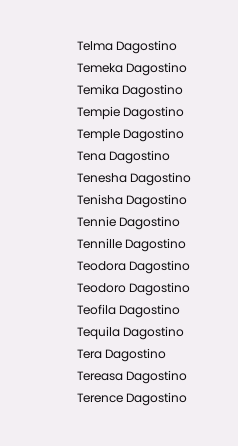Telma Dagostino
Temeka Dagostino
Temika Dagostino
Tempie Dagostino
Temple Dagostino
Tena Dagostino
Tenesha Dagostino
Tenisha Dagostino
Tennie Dagostino
Tennille Dagostino
Teodora Dagostino
Teodoro Dagostino
Teofila Dagostino
Tequila Dagostino
Tera Dagostino
Tereasa Dagostino
Terence Dagostino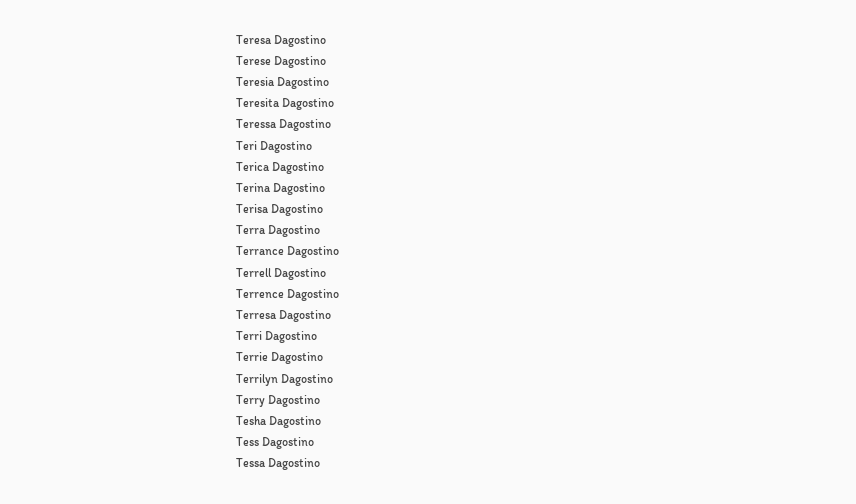Teresa Dagostino
Terese Dagostino
Teresia Dagostino
Teresita Dagostino
Teressa Dagostino
Teri Dagostino
Terica Dagostino
Terina Dagostino
Terisa Dagostino
Terra Dagostino
Terrance Dagostino
Terrell Dagostino
Terrence Dagostino
Terresa Dagostino
Terri Dagostino
Terrie Dagostino
Terrilyn Dagostino
Terry Dagostino
Tesha Dagostino
Tess Dagostino
Tessa Dagostino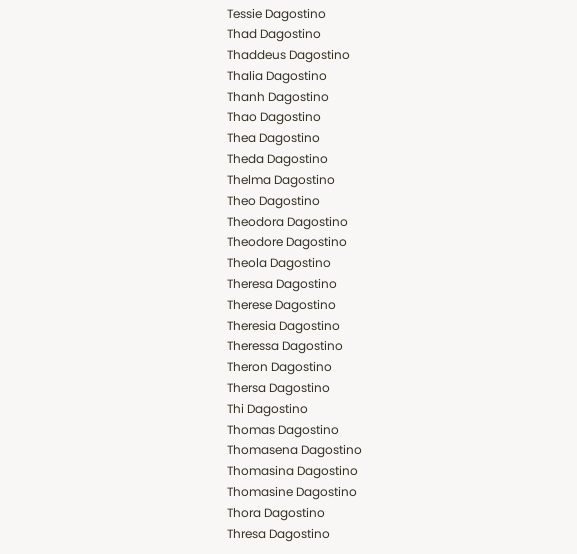Tessie Dagostino
Thad Dagostino
Thaddeus Dagostino
Thalia Dagostino
Thanh Dagostino
Thao Dagostino
Thea Dagostino
Theda Dagostino
Thelma Dagostino
Theo Dagostino
Theodora Dagostino
Theodore Dagostino
Theola Dagostino
Theresa Dagostino
Therese Dagostino
Theresia Dagostino
Theressa Dagostino
Theron Dagostino
Thersa Dagostino
Thi Dagostino
Thomas Dagostino
Thomasena Dagostino
Thomasina Dagostino
Thomasine Dagostino
Thora Dagostino
Thresa Dagostino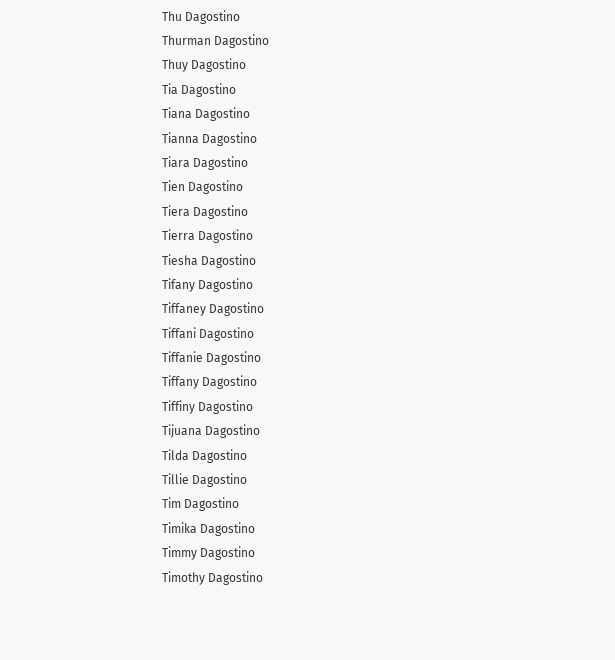Thu Dagostino
Thurman Dagostino
Thuy Dagostino
Tia Dagostino
Tiana Dagostino
Tianna Dagostino
Tiara Dagostino
Tien Dagostino
Tiera Dagostino
Tierra Dagostino
Tiesha Dagostino
Tifany Dagostino
Tiffaney Dagostino
Tiffani Dagostino
Tiffanie Dagostino
Tiffany Dagostino
Tiffiny Dagostino
Tijuana Dagostino
Tilda Dagostino
Tillie Dagostino
Tim Dagostino
Timika Dagostino
Timmy Dagostino
Timothy Dagostino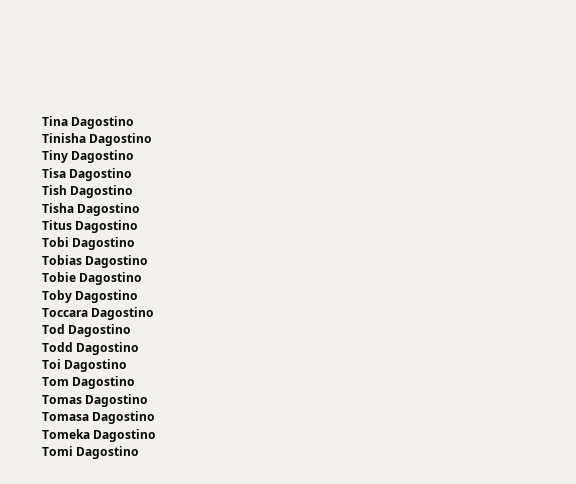Tina Dagostino
Tinisha Dagostino
Tiny Dagostino
Tisa Dagostino
Tish Dagostino
Tisha Dagostino
Titus Dagostino
Tobi Dagostino
Tobias Dagostino
Tobie Dagostino
Toby Dagostino
Toccara Dagostino
Tod Dagostino
Todd Dagostino
Toi Dagostino
Tom Dagostino
Tomas Dagostino
Tomasa Dagostino
Tomeka Dagostino
Tomi Dagostino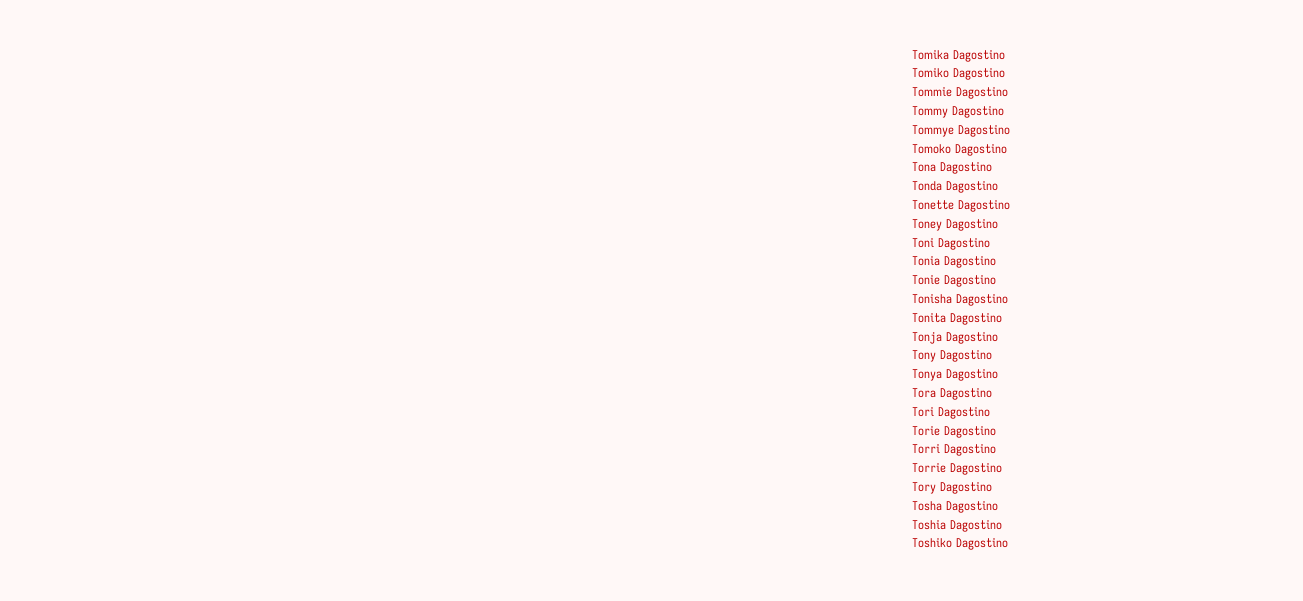Tomika Dagostino
Tomiko Dagostino
Tommie Dagostino
Tommy Dagostino
Tommye Dagostino
Tomoko Dagostino
Tona Dagostino
Tonda Dagostino
Tonette Dagostino
Toney Dagostino
Toni Dagostino
Tonia Dagostino
Tonie Dagostino
Tonisha Dagostino
Tonita Dagostino
Tonja Dagostino
Tony Dagostino
Tonya Dagostino
Tora Dagostino
Tori Dagostino
Torie Dagostino
Torri Dagostino
Torrie Dagostino
Tory Dagostino
Tosha Dagostino
Toshia Dagostino
Toshiko Dagostino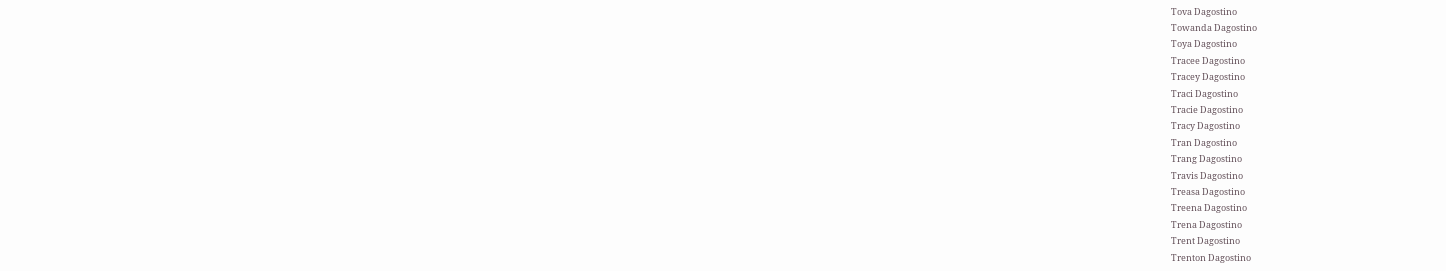Tova Dagostino
Towanda Dagostino
Toya Dagostino
Tracee Dagostino
Tracey Dagostino
Traci Dagostino
Tracie Dagostino
Tracy Dagostino
Tran Dagostino
Trang Dagostino
Travis Dagostino
Treasa Dagostino
Treena Dagostino
Trena Dagostino
Trent Dagostino
Trenton Dagostino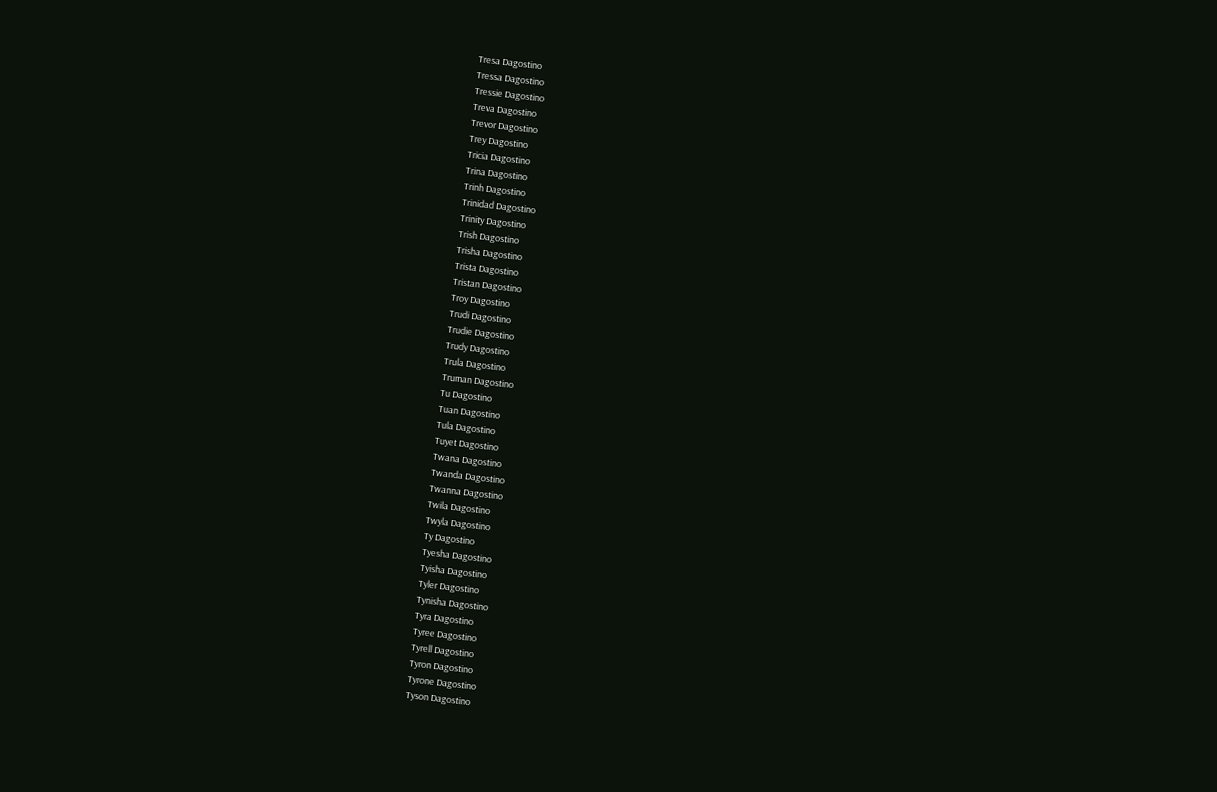Tresa Dagostino
Tressa Dagostino
Tressie Dagostino
Treva Dagostino
Trevor Dagostino
Trey Dagostino
Tricia Dagostino
Trina Dagostino
Trinh Dagostino
Trinidad Dagostino
Trinity Dagostino
Trish Dagostino
Trisha Dagostino
Trista Dagostino
Tristan Dagostino
Troy Dagostino
Trudi Dagostino
Trudie Dagostino
Trudy Dagostino
Trula Dagostino
Truman Dagostino
Tu Dagostino
Tuan Dagostino
Tula Dagostino
Tuyet Dagostino
Twana Dagostino
Twanda Dagostino
Twanna Dagostino
Twila Dagostino
Twyla Dagostino
Ty Dagostino
Tyesha Dagostino
Tyisha Dagostino
Tyler Dagostino
Tynisha Dagostino
Tyra Dagostino
Tyree Dagostino
Tyrell Dagostino
Tyron Dagostino
Tyrone Dagostino
Tyson Dagostino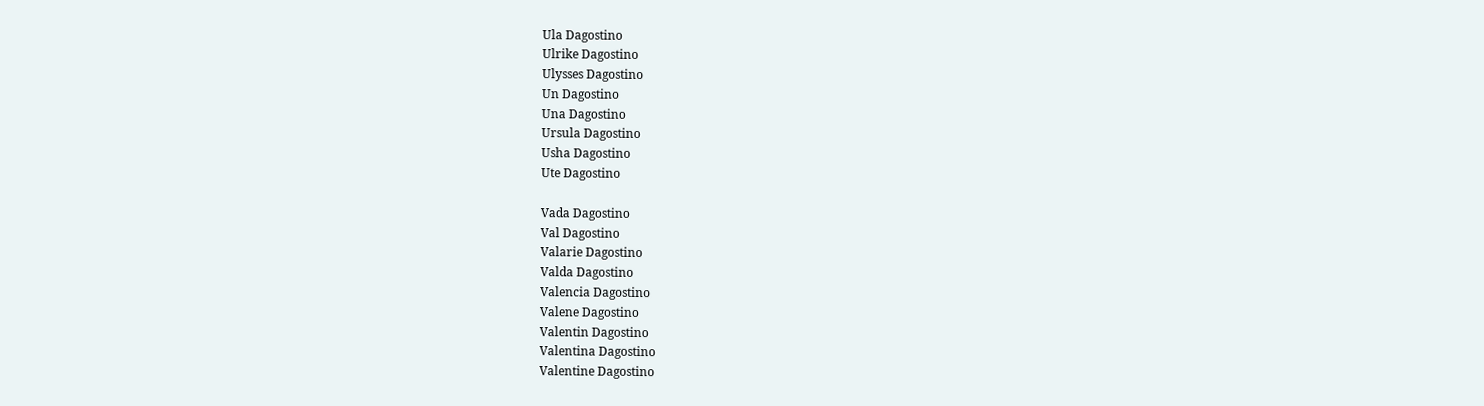Ula Dagostino
Ulrike Dagostino
Ulysses Dagostino
Un Dagostino
Una Dagostino
Ursula Dagostino
Usha Dagostino
Ute Dagostino

Vada Dagostino
Val Dagostino
Valarie Dagostino
Valda Dagostino
Valencia Dagostino
Valene Dagostino
Valentin Dagostino
Valentina Dagostino
Valentine Dagostino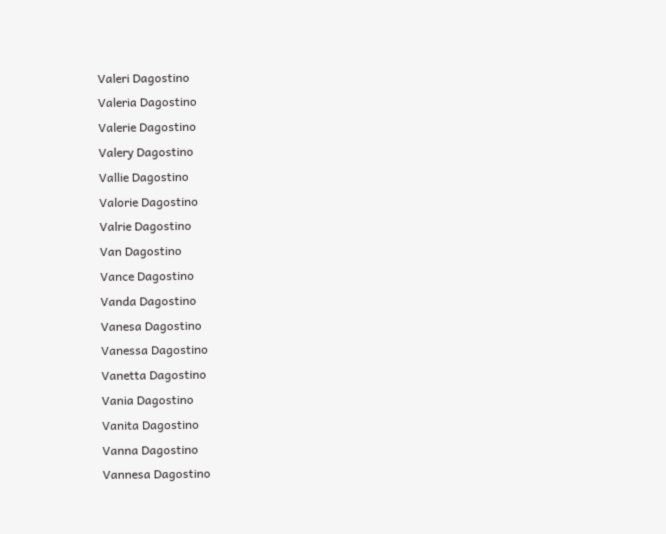Valeri Dagostino
Valeria Dagostino
Valerie Dagostino
Valery Dagostino
Vallie Dagostino
Valorie Dagostino
Valrie Dagostino
Van Dagostino
Vance Dagostino
Vanda Dagostino
Vanesa Dagostino
Vanessa Dagostino
Vanetta Dagostino
Vania Dagostino
Vanita Dagostino
Vanna Dagostino
Vannesa Dagostino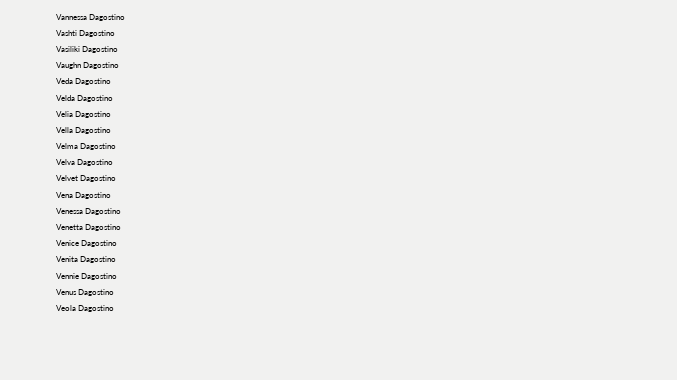Vannessa Dagostino
Vashti Dagostino
Vasiliki Dagostino
Vaughn Dagostino
Veda Dagostino
Velda Dagostino
Velia Dagostino
Vella Dagostino
Velma Dagostino
Velva Dagostino
Velvet Dagostino
Vena Dagostino
Venessa Dagostino
Venetta Dagostino
Venice Dagostino
Venita Dagostino
Vennie Dagostino
Venus Dagostino
Veola Dagostino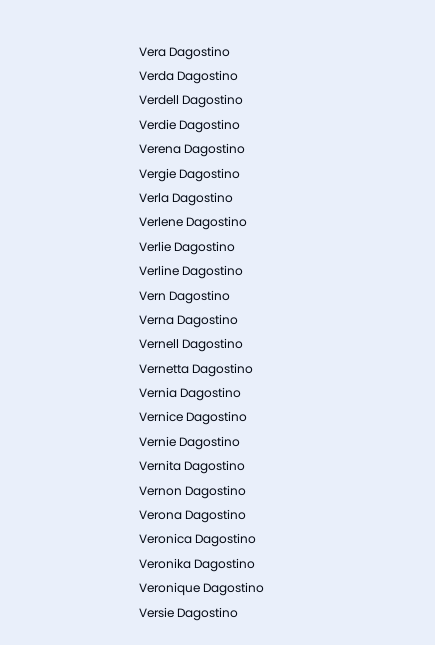Vera Dagostino
Verda Dagostino
Verdell Dagostino
Verdie Dagostino
Verena Dagostino
Vergie Dagostino
Verla Dagostino
Verlene Dagostino
Verlie Dagostino
Verline Dagostino
Vern Dagostino
Verna Dagostino
Vernell Dagostino
Vernetta Dagostino
Vernia Dagostino
Vernice Dagostino
Vernie Dagostino
Vernita Dagostino
Vernon Dagostino
Verona Dagostino
Veronica Dagostino
Veronika Dagostino
Veronique Dagostino
Versie Dagostino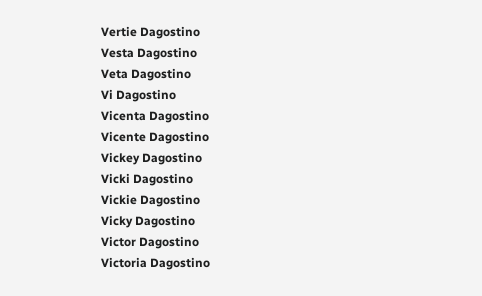Vertie Dagostino
Vesta Dagostino
Veta Dagostino
Vi Dagostino
Vicenta Dagostino
Vicente Dagostino
Vickey Dagostino
Vicki Dagostino
Vickie Dagostino
Vicky Dagostino
Victor Dagostino
Victoria Dagostino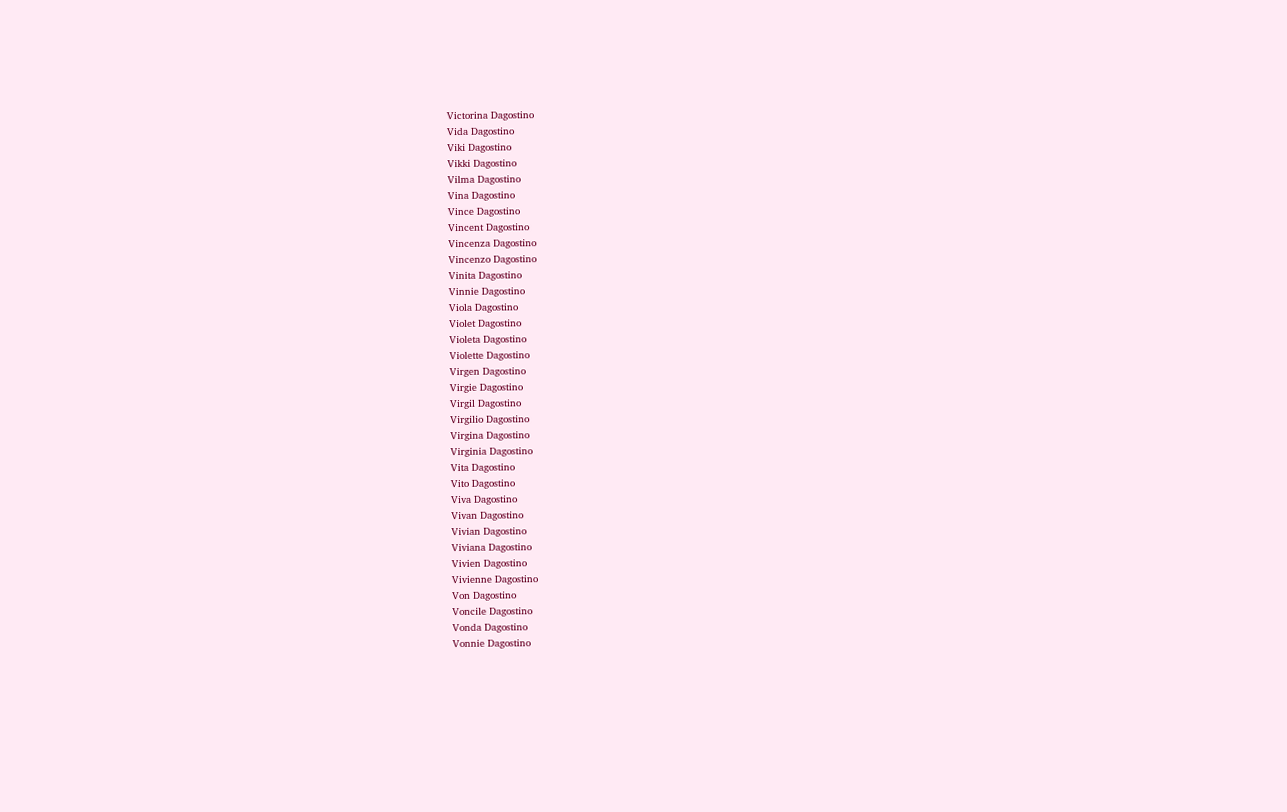Victorina Dagostino
Vida Dagostino
Viki Dagostino
Vikki Dagostino
Vilma Dagostino
Vina Dagostino
Vince Dagostino
Vincent Dagostino
Vincenza Dagostino
Vincenzo Dagostino
Vinita Dagostino
Vinnie Dagostino
Viola Dagostino
Violet Dagostino
Violeta Dagostino
Violette Dagostino
Virgen Dagostino
Virgie Dagostino
Virgil Dagostino
Virgilio Dagostino
Virgina Dagostino
Virginia Dagostino
Vita Dagostino
Vito Dagostino
Viva Dagostino
Vivan Dagostino
Vivian Dagostino
Viviana Dagostino
Vivien Dagostino
Vivienne Dagostino
Von Dagostino
Voncile Dagostino
Vonda Dagostino
Vonnie Dagostino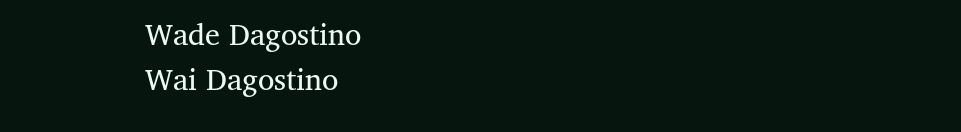Wade Dagostino
Wai Dagostino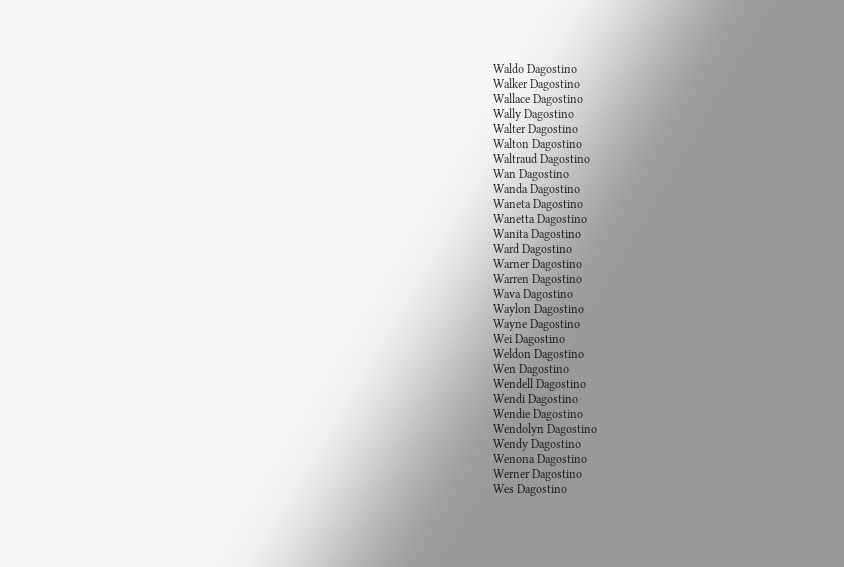Waldo Dagostino
Walker Dagostino
Wallace Dagostino
Wally Dagostino
Walter Dagostino
Walton Dagostino
Waltraud Dagostino
Wan Dagostino
Wanda Dagostino
Waneta Dagostino
Wanetta Dagostino
Wanita Dagostino
Ward Dagostino
Warner Dagostino
Warren Dagostino
Wava Dagostino
Waylon Dagostino
Wayne Dagostino
Wei Dagostino
Weldon Dagostino
Wen Dagostino
Wendell Dagostino
Wendi Dagostino
Wendie Dagostino
Wendolyn Dagostino
Wendy Dagostino
Wenona Dagostino
Werner Dagostino
Wes Dagostino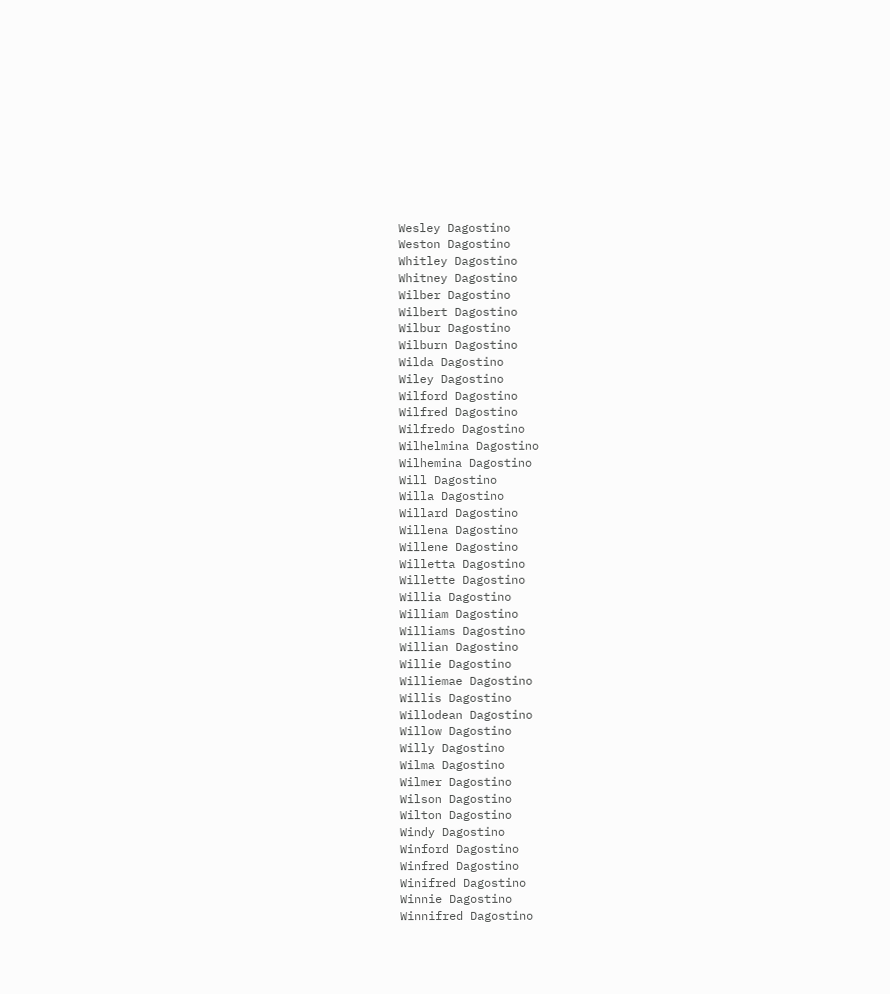Wesley Dagostino
Weston Dagostino
Whitley Dagostino
Whitney Dagostino
Wilber Dagostino
Wilbert Dagostino
Wilbur Dagostino
Wilburn Dagostino
Wilda Dagostino
Wiley Dagostino
Wilford Dagostino
Wilfred Dagostino
Wilfredo Dagostino
Wilhelmina Dagostino
Wilhemina Dagostino
Will Dagostino
Willa Dagostino
Willard Dagostino
Willena Dagostino
Willene Dagostino
Willetta Dagostino
Willette Dagostino
Willia Dagostino
William Dagostino
Williams Dagostino
Willian Dagostino
Willie Dagostino
Williemae Dagostino
Willis Dagostino
Willodean Dagostino
Willow Dagostino
Willy Dagostino
Wilma Dagostino
Wilmer Dagostino
Wilson Dagostino
Wilton Dagostino
Windy Dagostino
Winford Dagostino
Winfred Dagostino
Winifred Dagostino
Winnie Dagostino
Winnifred Dagostino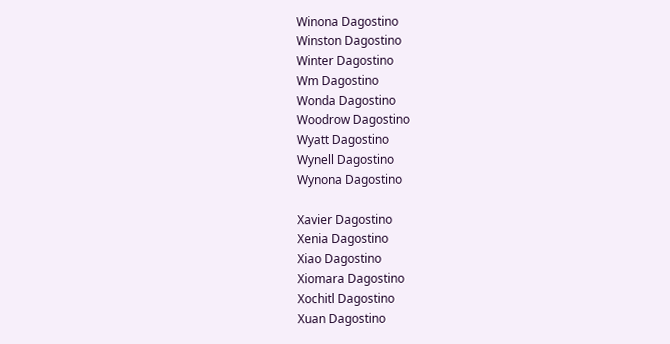Winona Dagostino
Winston Dagostino
Winter Dagostino
Wm Dagostino
Wonda Dagostino
Woodrow Dagostino
Wyatt Dagostino
Wynell Dagostino
Wynona Dagostino

Xavier Dagostino
Xenia Dagostino
Xiao Dagostino
Xiomara Dagostino
Xochitl Dagostino
Xuan Dagostino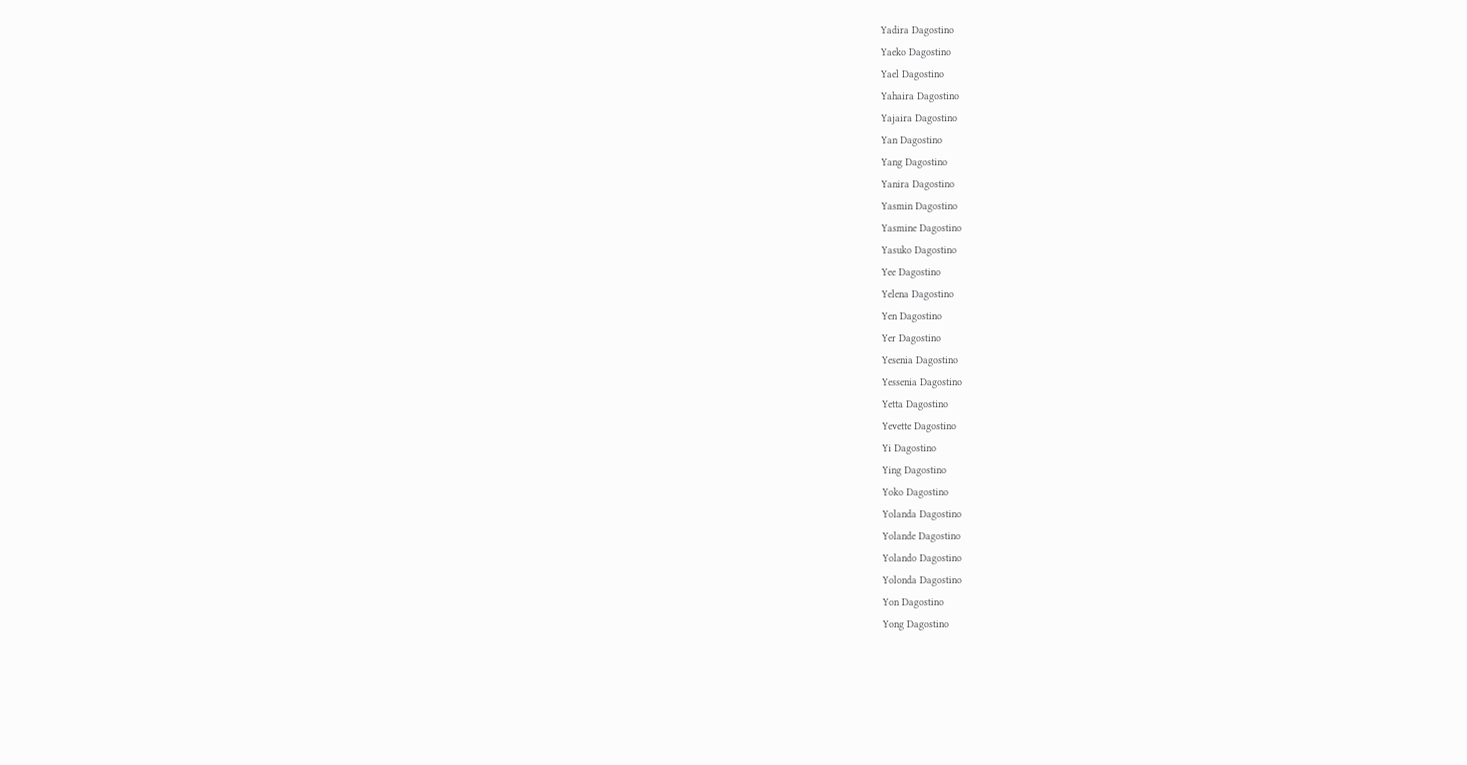Yadira Dagostino
Yaeko Dagostino
Yael Dagostino
Yahaira Dagostino
Yajaira Dagostino
Yan Dagostino
Yang Dagostino
Yanira Dagostino
Yasmin Dagostino
Yasmine Dagostino
Yasuko Dagostino
Yee Dagostino
Yelena Dagostino
Yen Dagostino
Yer Dagostino
Yesenia Dagostino
Yessenia Dagostino
Yetta Dagostino
Yevette Dagostino
Yi Dagostino
Ying Dagostino
Yoko Dagostino
Yolanda Dagostino
Yolande Dagostino
Yolando Dagostino
Yolonda Dagostino
Yon Dagostino
Yong Dagostino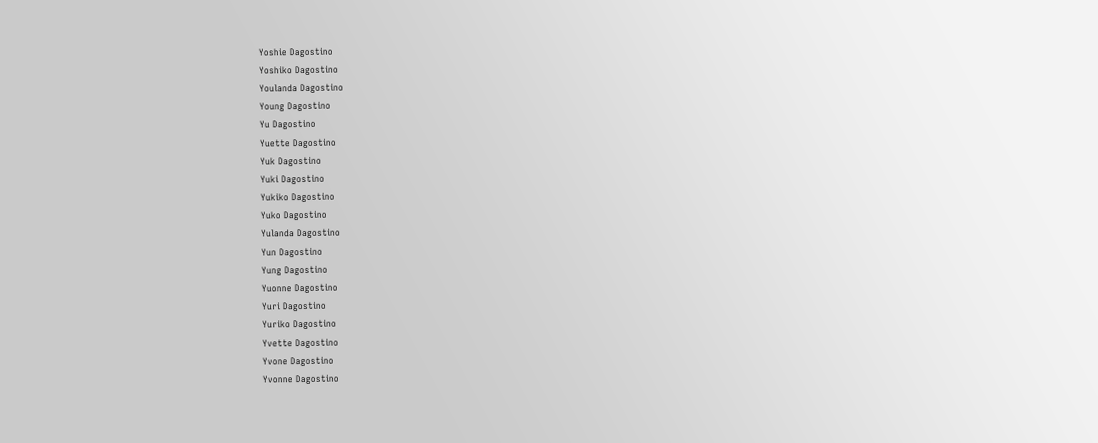Yoshie Dagostino
Yoshiko Dagostino
Youlanda Dagostino
Young Dagostino
Yu Dagostino
Yuette Dagostino
Yuk Dagostino
Yuki Dagostino
Yukiko Dagostino
Yuko Dagostino
Yulanda Dagostino
Yun Dagostino
Yung Dagostino
Yuonne Dagostino
Yuri Dagostino
Yuriko Dagostino
Yvette Dagostino
Yvone Dagostino
Yvonne Dagostino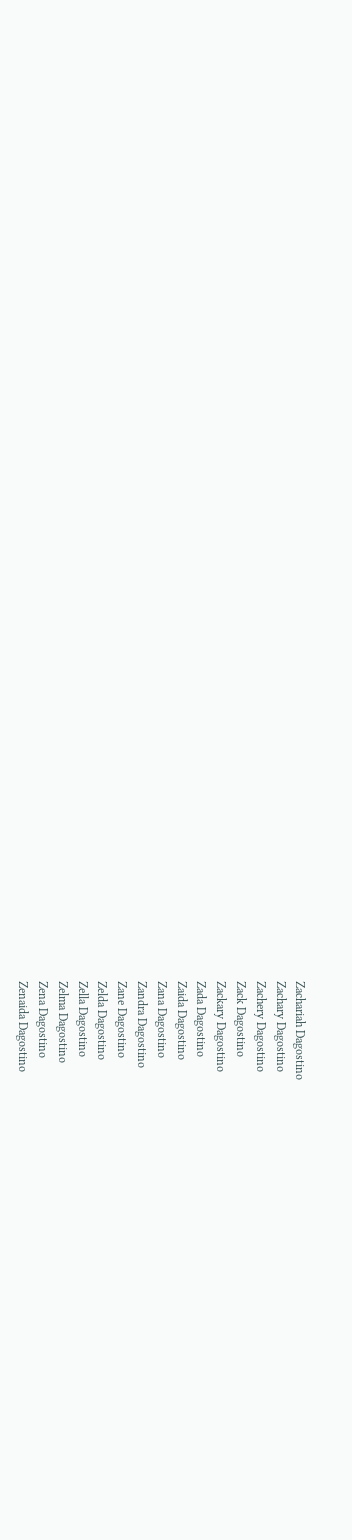Zachariah Dagostino
Zachary Dagostino
Zachery Dagostino
Zack Dagostino
Zackary Dagostino
Zada Dagostino
Zaida Dagostino
Zana Dagostino
Zandra Dagostino
Zane Dagostino
Zelda Dagostino
Zella Dagostino
Zelma Dagostino
Zena Dagostino
Zenaida Dagostino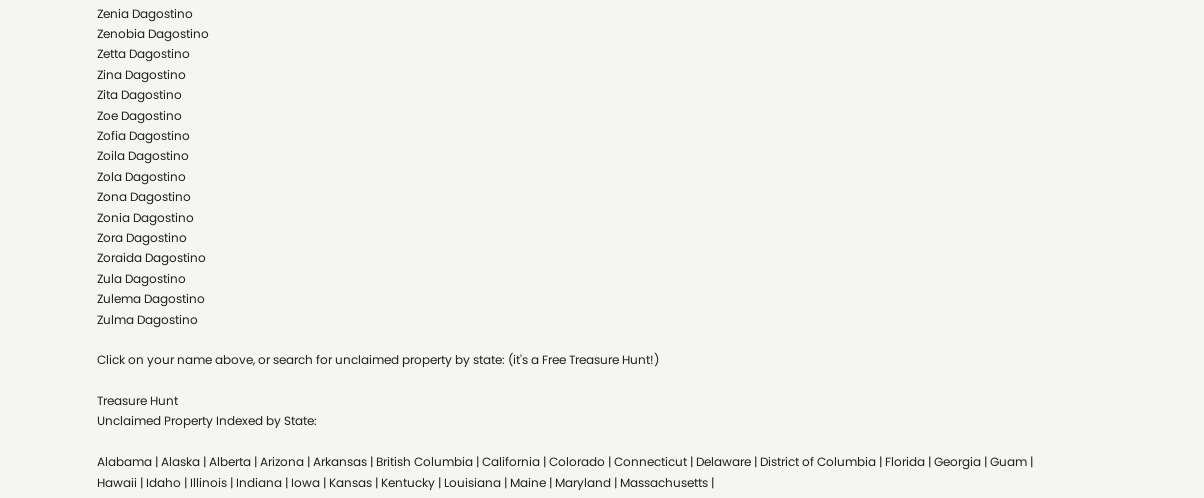Zenia Dagostino
Zenobia Dagostino
Zetta Dagostino
Zina Dagostino
Zita Dagostino
Zoe Dagostino
Zofia Dagostino
Zoila Dagostino
Zola Dagostino
Zona Dagostino
Zonia Dagostino
Zora Dagostino
Zoraida Dagostino
Zula Dagostino
Zulema Dagostino
Zulma Dagostino

Click on your name above, or search for unclaimed property by state: (it's a Free Treasure Hunt!)

Treasure Hunt
Unclaimed Property Indexed by State:

Alabama | Alaska | Alberta | Arizona | Arkansas | British Columbia | California | Colorado | Connecticut | Delaware | District of Columbia | Florida | Georgia | Guam | Hawaii | Idaho | Illinois | Indiana | Iowa | Kansas | Kentucky | Louisiana | Maine | Maryland | Massachusetts |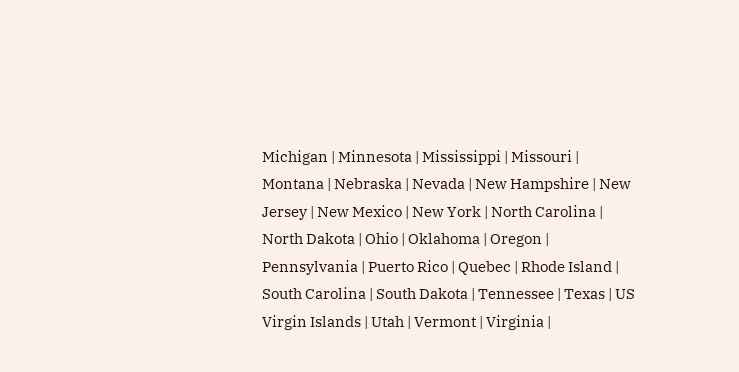Michigan | Minnesota | Mississippi | Missouri | Montana | Nebraska | Nevada | New Hampshire | New Jersey | New Mexico | New York | North Carolina | North Dakota | Ohio | Oklahoma | Oregon | Pennsylvania | Puerto Rico | Quebec | Rhode Island | South Carolina | South Dakota | Tennessee | Texas | US Virgin Islands | Utah | Vermont | Virginia |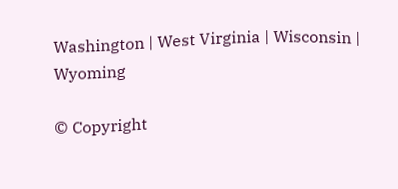Washington | West Virginia | Wisconsin | Wyoming

© Copyright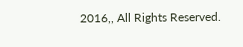2016,, All Rights Reserved.